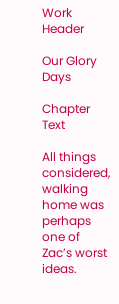Work Header

Our Glory Days

Chapter Text

All things considered, walking home was perhaps one of Zac’s worst ideas.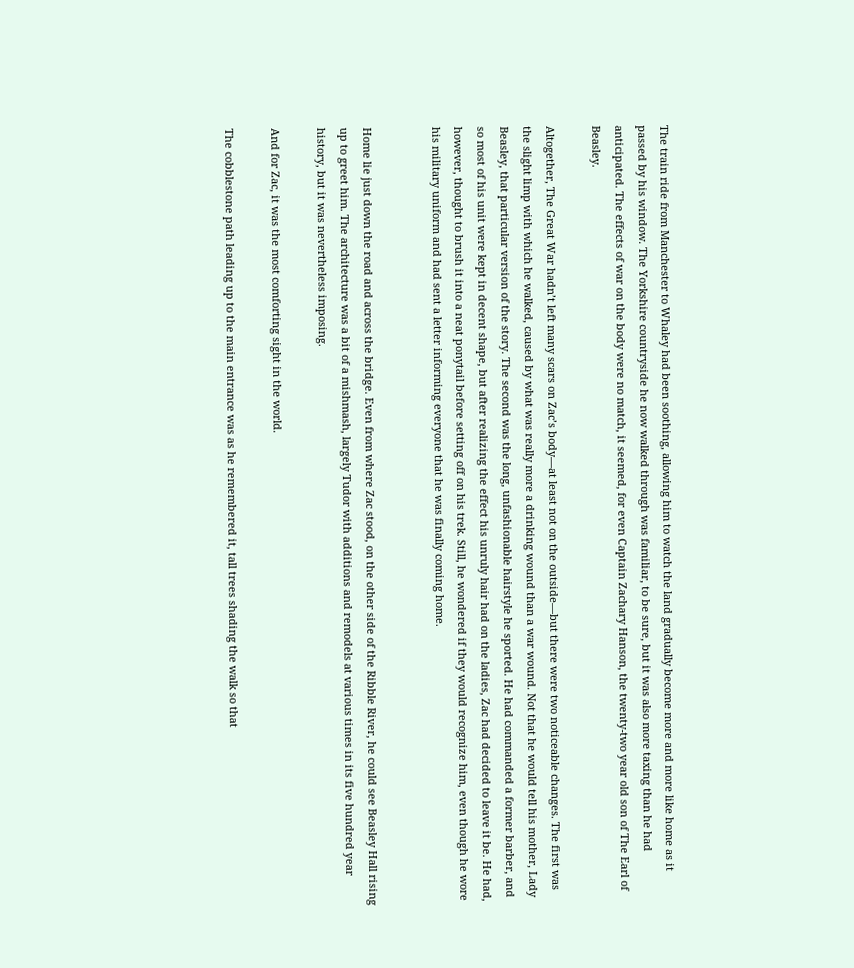The train ride from Manchester to Whaley had been soothing, allowing him to watch the land gradually become more and more like home as it passed by his window. The Yorkshire countryside he now walked through was familiar, to be sure, but it was also more taxing than he had anticipated. The effects of war on the body were no match, it seemed, for even Captain Zachary Hanson, the twenty-two year old son of The Earl of Beasley.

Altogether, The Great War hadn’t left many scars on Zac’s body—at least not on the outside—but there were two noticeable changes. The first was the slight limp with which he walked, caused by what was really more a drinking wound than a war wound. Not that he would tell his mother, Lady Beasley, that particular version of the story. The second was the long, unfashionable hairstyle he sported. He had commanded a former barber, and so most of his unit were kept in decent shape, but after realizing the effect his unruly hair had on the ladies, Zac had decided to leave it be. He had, however, thought to brush it into a neat ponytail before setting off on his trek. Still, he wondered if they would recognize him, even though he wore his military uniform and had sent a letter informing everyone that he was finally coming home.


Home lie just down the road and across the bridge. Even from where Zac stood, on the other side of the Ribble River, he could see Beasley Hall rising up to greet him. The architecture was a bit of a mishmash, largely Tudor with additions and remodels at various times in its five hundred year history, but it was nevertheless imposing.

And for Zac, it was the most comforting sight in the world.

The cobblestone path leading up to the main entrance was as he remembered it, tall trees shading the walk so that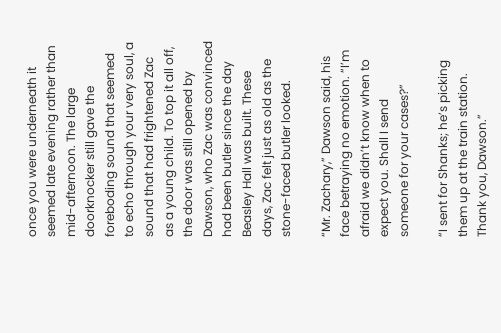once you were underneath it seemed late evening rather than mid-afternoon. The large doorknocker still gave the foreboding sound that seemed to echo through your very soul, a sound that had frightened Zac as a young child. To top it all off, the door was still opened by Dawson, who Zac was convinced had been butler since the day Beasley Hall was built. These days, Zac felt just as old as the stone-faced butler looked.

“Mr. Zachary,” Dawson said, his face betraying no emotion. “I’m afraid we didn’t know when to expect you. Shall I send someone for your cases?”

“I sent for Shanks; he’s picking them up at the train station. Thank you, Dawson.”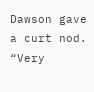Dawson gave a curt nod. “Very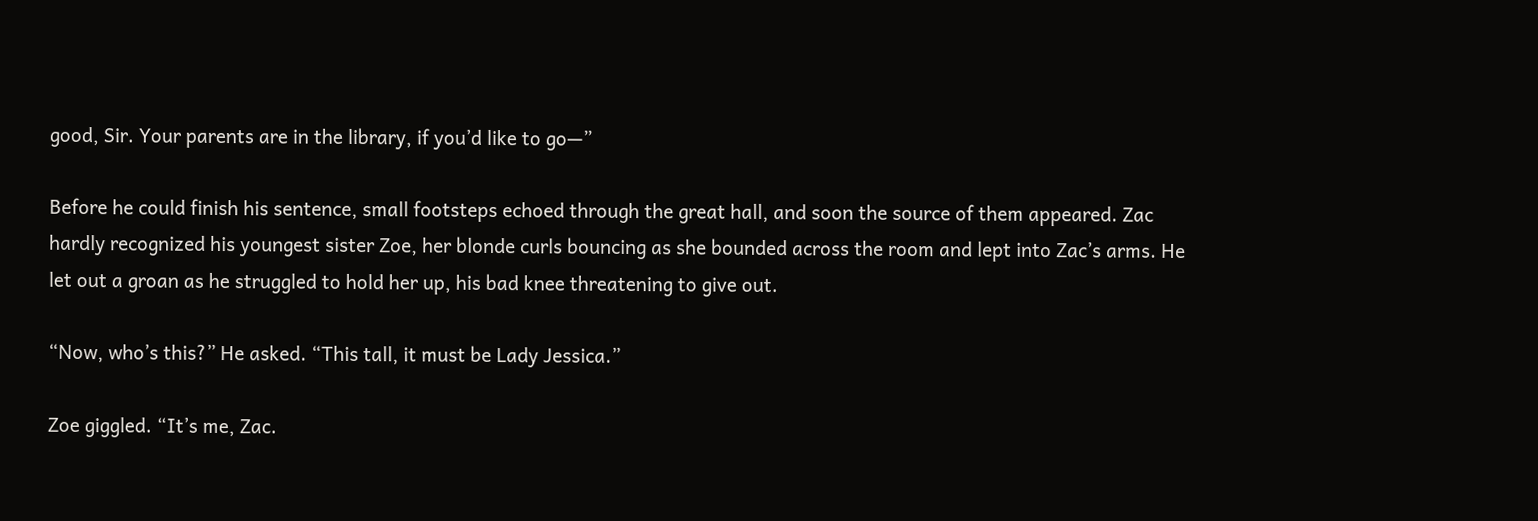good, Sir. Your parents are in the library, if you’d like to go—”

Before he could finish his sentence, small footsteps echoed through the great hall, and soon the source of them appeared. Zac hardly recognized his youngest sister Zoe, her blonde curls bouncing as she bounded across the room and lept into Zac’s arms. He let out a groan as he struggled to hold her up, his bad knee threatening to give out.

“Now, who’s this?” He asked. “This tall, it must be Lady Jessica.”

Zoe giggled. “It’s me, Zac.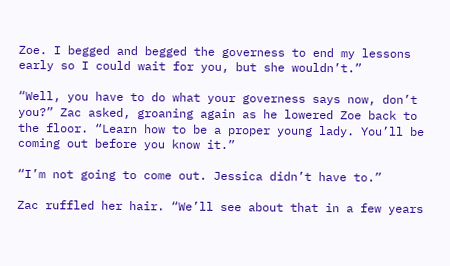Zoe. I begged and begged the governess to end my lessons early so I could wait for you, but she wouldn’t.”

“Well, you have to do what your governess says now, don’t you?” Zac asked, groaning again as he lowered Zoe back to the floor. “Learn how to be a proper young lady. You’ll be coming out before you know it.”

“I’m not going to come out. Jessica didn’t have to.”

Zac ruffled her hair. “We’ll see about that in a few years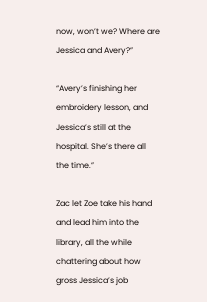now, won’t we? Where are Jessica and Avery?”

“Avery’s finishing her embroidery lesson, and Jessica’s still at the hospital. She’s there all the time.”

Zac let Zoe take his hand and lead him into the library, all the while chattering about how gross Jessica’s job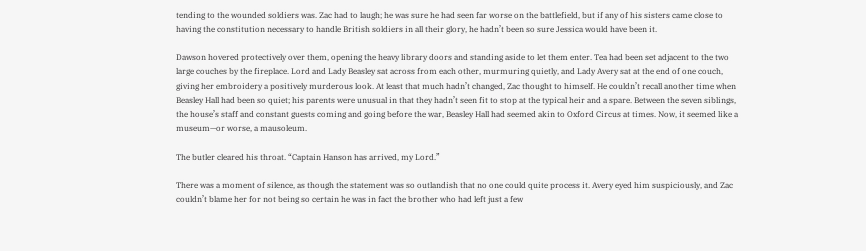tending to the wounded soldiers was. Zac had to laugh; he was sure he had seen far worse on the battlefield, but if any of his sisters came close to having the constitution necessary to handle British soldiers in all their glory, he hadn’t been so sure Jessica would have been it.

Dawson hovered protectively over them, opening the heavy library doors and standing aside to let them enter. Tea had been set adjacent to the two large couches by the fireplace. Lord and Lady Beasley sat across from each other, murmuring quietly, and Lady Avery sat at the end of one couch, giving her embroidery a positively murderous look. At least that much hadn’t changed, Zac thought to himself. He couldn’t recall another time when Beasley Hall had been so quiet; his parents were unusual in that they hadn’t seen fit to stop at the typical heir and a spare. Between the seven siblings, the house’s staff and constant guests coming and going before the war, Beasley Hall had seemed akin to Oxford Circus at times. Now, it seemed like a museum—or worse, a mausoleum.

The butler cleared his throat. “Captain Hanson has arrived, my Lord.”

There was a moment of silence, as though the statement was so outlandish that no one could quite process it. Avery eyed him suspiciously, and Zac couldn’t blame her for not being so certain he was in fact the brother who had left just a few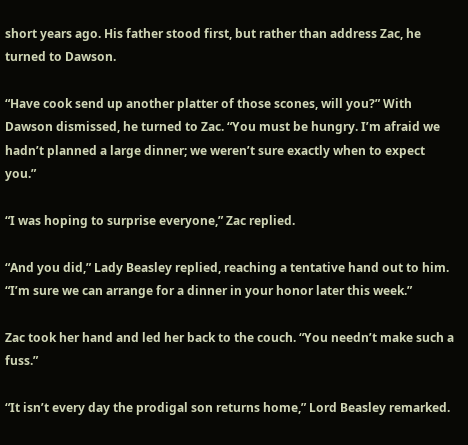short years ago. His father stood first, but rather than address Zac, he turned to Dawson.

“Have cook send up another platter of those scones, will you?” With Dawson dismissed, he turned to Zac. “You must be hungry. I’m afraid we hadn’t planned a large dinner; we weren’t sure exactly when to expect you.”

“I was hoping to surprise everyone,” Zac replied.

“And you did,” Lady Beasley replied, reaching a tentative hand out to him. “I’m sure we can arrange for a dinner in your honor later this week.”

Zac took her hand and led her back to the couch. “You needn’t make such a fuss.”

“It isn’t every day the prodigal son returns home,” Lord Beasley remarked.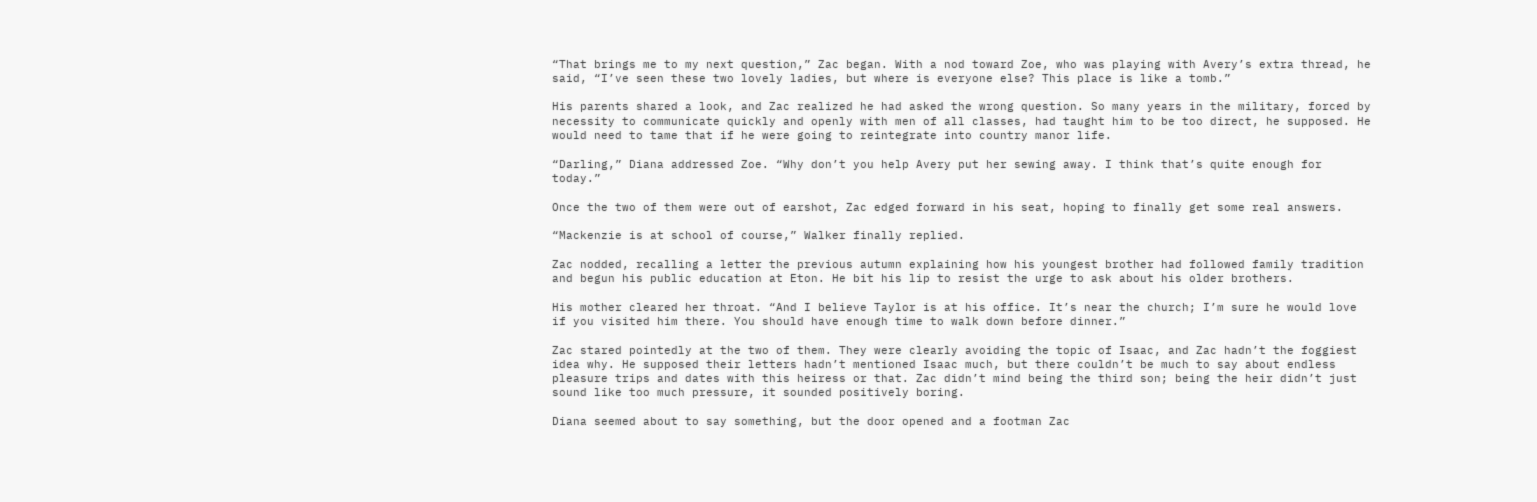“That brings me to my next question,” Zac began. With a nod toward Zoe, who was playing with Avery’s extra thread, he said, “I’ve seen these two lovely ladies, but where is everyone else? This place is like a tomb.”

His parents shared a look, and Zac realized he had asked the wrong question. So many years in the military, forced by necessity to communicate quickly and openly with men of all classes, had taught him to be too direct, he supposed. He would need to tame that if he were going to reintegrate into country manor life.

“Darling,” Diana addressed Zoe. “Why don’t you help Avery put her sewing away. I think that’s quite enough for today.”

Once the two of them were out of earshot, Zac edged forward in his seat, hoping to finally get some real answers.

“Mackenzie is at school of course,” Walker finally replied.

Zac nodded, recalling a letter the previous autumn explaining how his youngest brother had followed family tradition and begun his public education at Eton. He bit his lip to resist the urge to ask about his older brothers.

His mother cleared her throat. “And I believe Taylor is at his office. It’s near the church; I’m sure he would love if you visited him there. You should have enough time to walk down before dinner.”

Zac stared pointedly at the two of them. They were clearly avoiding the topic of Isaac, and Zac hadn’t the foggiest idea why. He supposed their letters hadn’t mentioned Isaac much, but there couldn’t be much to say about endless pleasure trips and dates with this heiress or that. Zac didn’t mind being the third son; being the heir didn’t just sound like too much pressure, it sounded positively boring.

Diana seemed about to say something, but the door opened and a footman Zac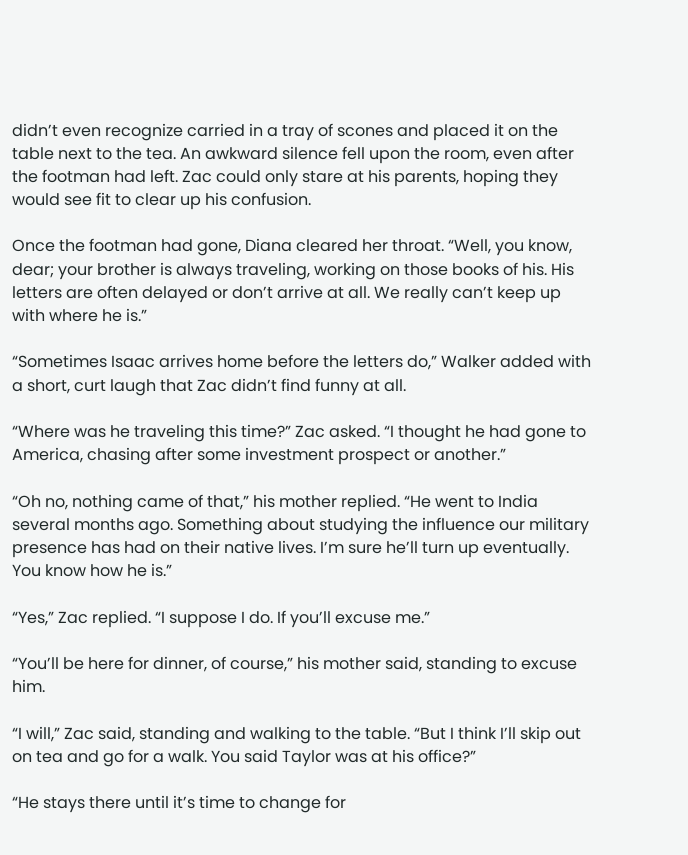didn’t even recognize carried in a tray of scones and placed it on the table next to the tea. An awkward silence fell upon the room, even after the footman had left. Zac could only stare at his parents, hoping they would see fit to clear up his confusion.

Once the footman had gone, Diana cleared her throat. “Well, you know, dear; your brother is always traveling, working on those books of his. His letters are often delayed or don’t arrive at all. We really can’t keep up with where he is.”

“Sometimes Isaac arrives home before the letters do,” Walker added with a short, curt laugh that Zac didn’t find funny at all.

“Where was he traveling this time?” Zac asked. “I thought he had gone to America, chasing after some investment prospect or another.”

“Oh no, nothing came of that,” his mother replied. “He went to India several months ago. Something about studying the influence our military presence has had on their native lives. I’m sure he’ll turn up eventually. You know how he is.”

“Yes,” Zac replied. “I suppose I do. If you’ll excuse me.”

“You’ll be here for dinner, of course,” his mother said, standing to excuse him.

“I will,” Zac said, standing and walking to the table. “But I think I’ll skip out on tea and go for a walk. You said Taylor was at his office?”

“He stays there until it’s time to change for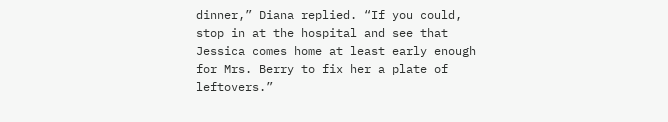dinner,” Diana replied. “If you could, stop in at the hospital and see that Jessica comes home at least early enough for Mrs. Berry to fix her a plate of leftovers.”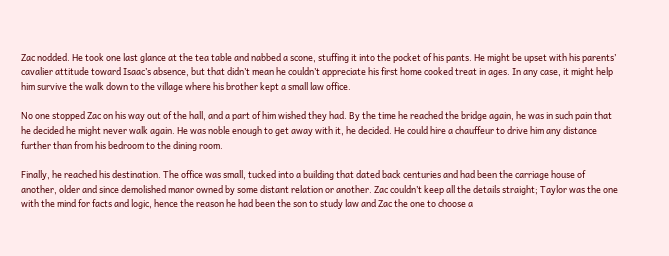Zac nodded. He took one last glance at the tea table and nabbed a scone, stuffing it into the pocket of his pants. He might be upset with his parents’ cavalier attitude toward Isaac’s absence, but that didn’t mean he couldn’t appreciate his first home cooked treat in ages. In any case, it might help him survive the walk down to the village where his brother kept a small law office.

No one stopped Zac on his way out of the hall, and a part of him wished they had. By the time he reached the bridge again, he was in such pain that he decided he might never walk again. He was noble enough to get away with it, he decided. He could hire a chauffeur to drive him any distance further than from his bedroom to the dining room.

Finally, he reached his destination. The office was small, tucked into a building that dated back centuries and had been the carriage house of another, older and since demolished manor owned by some distant relation or another. Zac couldn’t keep all the details straight; Taylor was the one with the mind for facts and logic, hence the reason he had been the son to study law and Zac the one to choose a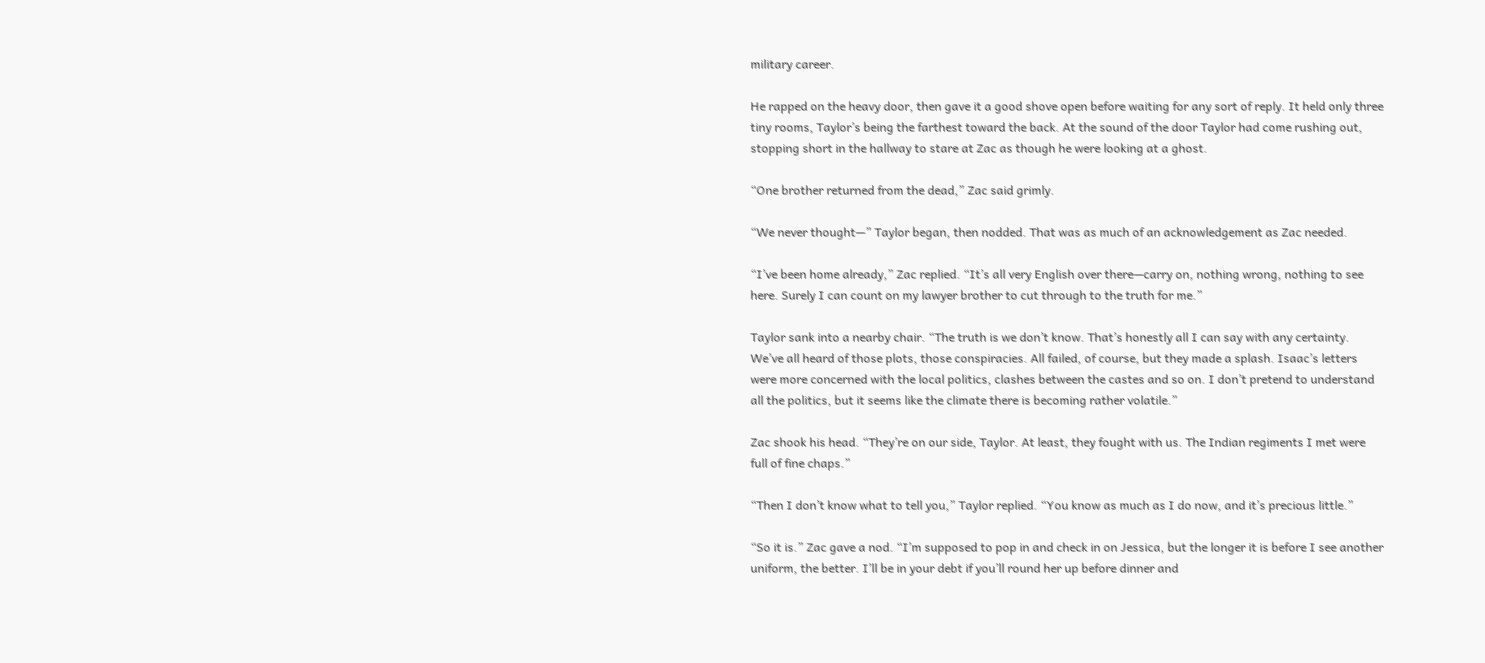military career.

He rapped on the heavy door, then gave it a good shove open before waiting for any sort of reply. It held only three tiny rooms, Taylor’s being the farthest toward the back. At the sound of the door Taylor had come rushing out, stopping short in the hallway to stare at Zac as though he were looking at a ghost.

“One brother returned from the dead,” Zac said grimly.

“We never thought—” Taylor began, then nodded. That was as much of an acknowledgement as Zac needed.

“I’ve been home already,” Zac replied. “It’s all very English over there—carry on, nothing wrong, nothing to see here. Surely I can count on my lawyer brother to cut through to the truth for me.”

Taylor sank into a nearby chair. “The truth is we don’t know. That’s honestly all I can say with any certainty. We’ve all heard of those plots, those conspiracies. All failed, of course, but they made a splash. Isaac’s letters were more concerned with the local politics, clashes between the castes and so on. I don’t pretend to understand all the politics, but it seems like the climate there is becoming rather volatile.”

Zac shook his head. “They’re on our side, Taylor. At least, they fought with us. The Indian regiments I met were full of fine chaps.”

“Then I don’t know what to tell you,” Taylor replied. “You know as much as I do now, and it’s precious little.”

“So it is.” Zac gave a nod. “I’m supposed to pop in and check in on Jessica, but the longer it is before I see another uniform, the better. I’ll be in your debt if you’ll round her up before dinner and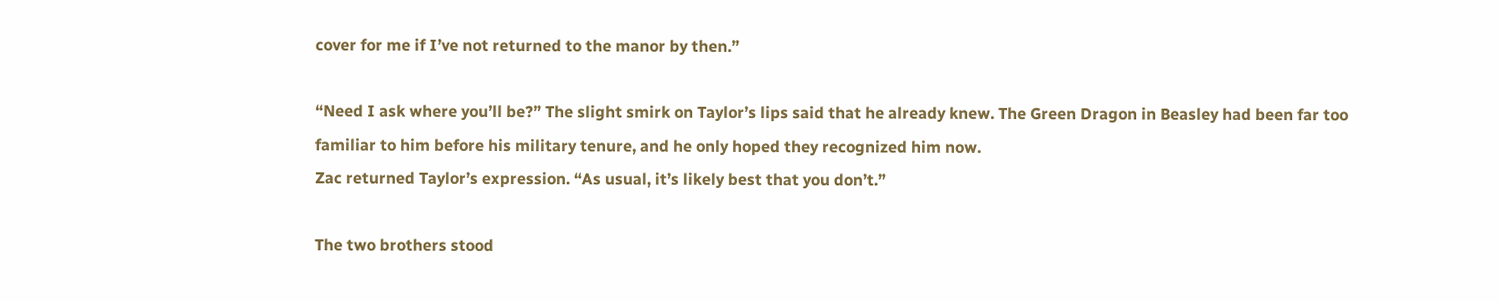cover for me if I’ve not returned to the manor by then.”

“Need I ask where you’ll be?” The slight smirk on Taylor’s lips said that he already knew. The Green Dragon in Beasley had been far too familiar to him before his military tenure, and he only hoped they recognized him now.
Zac returned Taylor’s expression. “As usual, it’s likely best that you don’t.”

The two brothers stood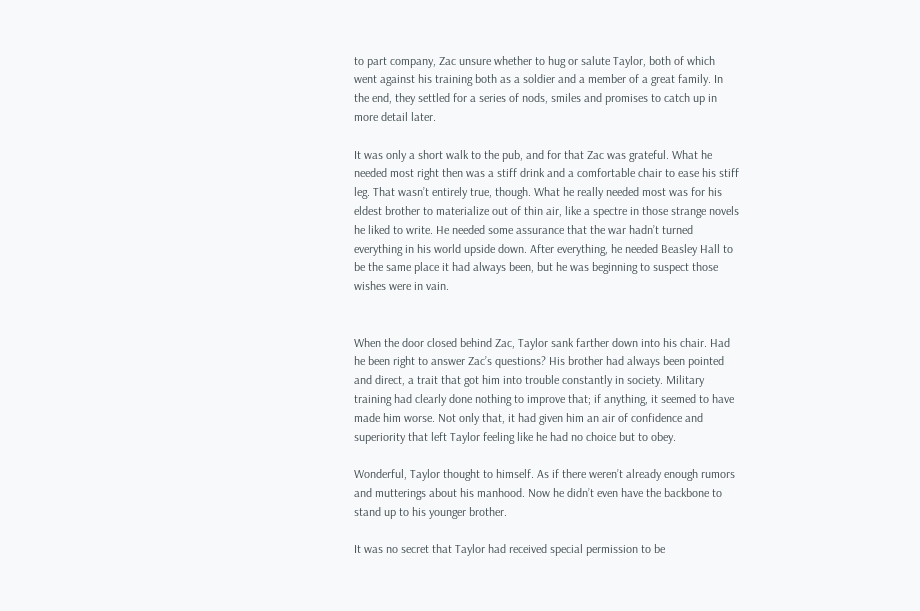to part company, Zac unsure whether to hug or salute Taylor, both of which went against his training both as a soldier and a member of a great family. In the end, they settled for a series of nods, smiles and promises to catch up in more detail later.

It was only a short walk to the pub, and for that Zac was grateful. What he needed most right then was a stiff drink and a comfortable chair to ease his stiff leg. That wasn’t entirely true, though. What he really needed most was for his eldest brother to materialize out of thin air, like a spectre in those strange novels he liked to write. He needed some assurance that the war hadn’t turned everything in his world upside down. After everything, he needed Beasley Hall to be the same place it had always been, but he was beginning to suspect those wishes were in vain.


When the door closed behind Zac, Taylor sank farther down into his chair. Had he been right to answer Zac’s questions? His brother had always been pointed and direct, a trait that got him into trouble constantly in society. Military training had clearly done nothing to improve that; if anything, it seemed to have made him worse. Not only that, it had given him an air of confidence and superiority that left Taylor feeling like he had no choice but to obey.

Wonderful, Taylor thought to himself. As if there weren’t already enough rumors and mutterings about his manhood. Now he didn’t even have the backbone to stand up to his younger brother.

It was no secret that Taylor had received special permission to be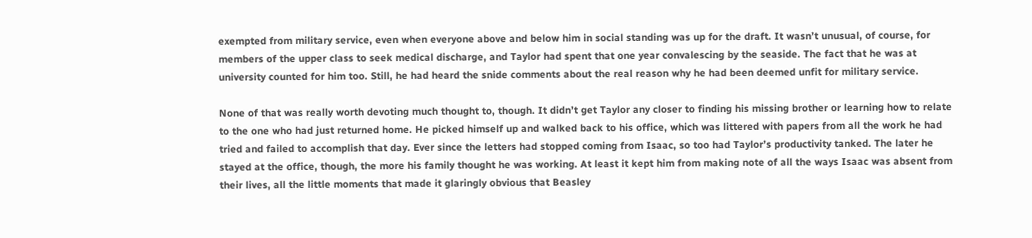exempted from military service, even when everyone above and below him in social standing was up for the draft. It wasn’t unusual, of course, for members of the upper class to seek medical discharge, and Taylor had spent that one year convalescing by the seaside. The fact that he was at university counted for him too. Still, he had heard the snide comments about the real reason why he had been deemed unfit for military service.

None of that was really worth devoting much thought to, though. It didn’t get Taylor any closer to finding his missing brother or learning how to relate to the one who had just returned home. He picked himself up and walked back to his office, which was littered with papers from all the work he had tried and failed to accomplish that day. Ever since the letters had stopped coming from Isaac, so too had Taylor’s productivity tanked. The later he stayed at the office, though, the more his family thought he was working. At least it kept him from making note of all the ways Isaac was absent from their lives, all the little moments that made it glaringly obvious that Beasley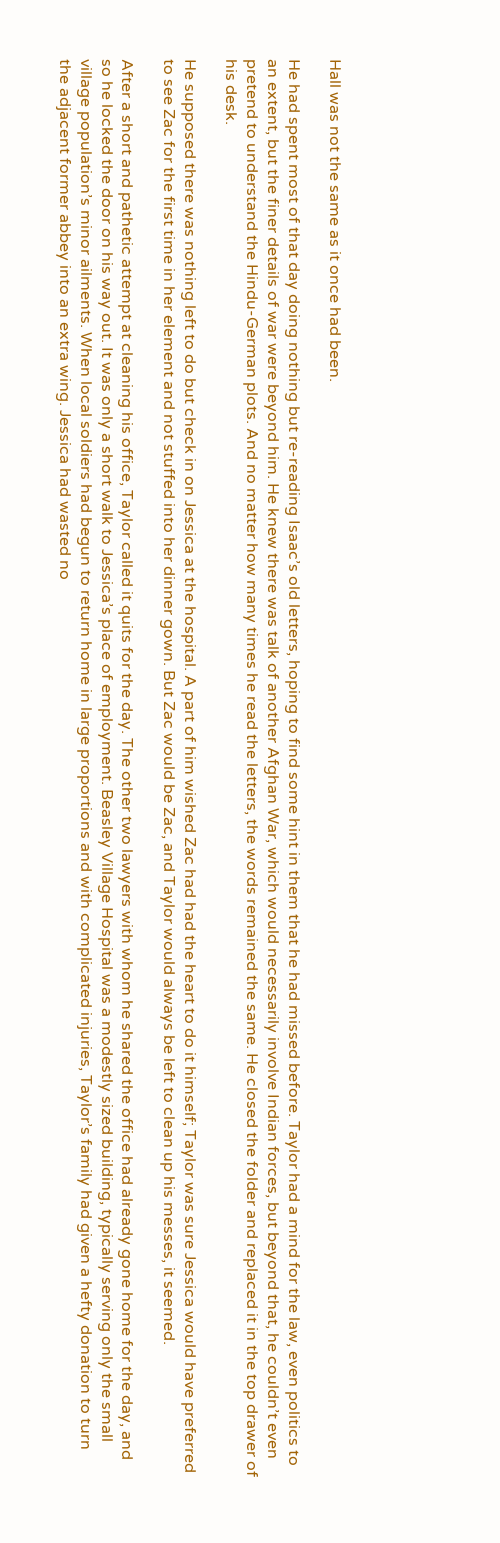Hall was not the same as it once had been.

He had spent most of that day doing nothing but re-reading Isaac’s old letters, hoping to find some hint in them that he had missed before. Taylor had a mind for the law, even politics to an extent, but the finer details of war were beyond him. He knew there was talk of another Afghan War, which would necessarily involve Indian forces, but beyond that, he couldn’t even pretend to understand the Hindu-German plots. And no matter how many times he read the letters, the words remained the same. He closed the folder and replaced it in the top drawer of his desk.

He supposed there was nothing left to do but check in on Jessica at the hospital. A part of him wished Zac had had the heart to do it himself; Taylor was sure Jessica would have preferred to see Zac for the first time in her element and not stuffed into her dinner gown. But Zac would be Zac, and Taylor would always be left to clean up his messes, it seemed.

After a short and pathetic attempt at cleaning his office, Taylor called it quits for the day. The other two lawyers with whom he shared the office had already gone home for the day, and so he locked the door on his way out. It was only a short walk to Jessica’s place of employment. Beasley Village Hospital was a modestly sized building, typically serving only the small village population’s minor ailments. When local soldiers had begun to return home in large proportions and with complicated injuries, Taylor’s family had given a hefty donation to turn the adjacent former abbey into an extra wing. Jessica had wasted no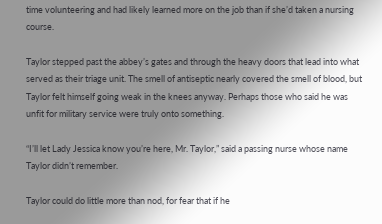time volunteering and had likely learned more on the job than if she’d taken a nursing course.

Taylor stepped past the abbey’s gates and through the heavy doors that lead into what served as their triage unit. The smell of antiseptic nearly covered the smell of blood, but Taylor felt himself going weak in the knees anyway. Perhaps those who said he was unfit for military service were truly onto something.

“I’ll let Lady Jessica know you’re here, Mr. Taylor,” said a passing nurse whose name Taylor didn’t remember.

Taylor could do little more than nod, for fear that if he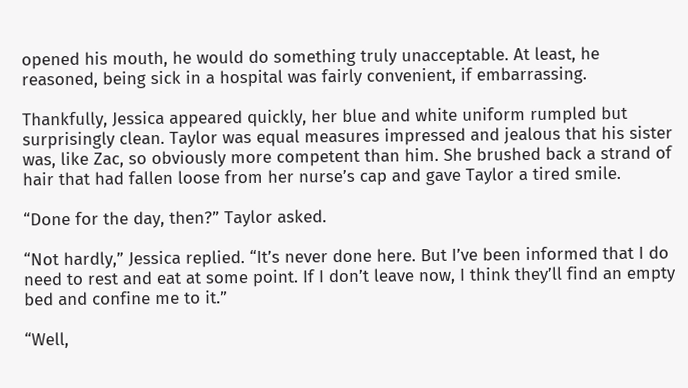opened his mouth, he would do something truly unacceptable. At least, he reasoned, being sick in a hospital was fairly convenient, if embarrassing.

Thankfully, Jessica appeared quickly, her blue and white uniform rumpled but surprisingly clean. Taylor was equal measures impressed and jealous that his sister was, like Zac, so obviously more competent than him. She brushed back a strand of hair that had fallen loose from her nurse’s cap and gave Taylor a tired smile.

“Done for the day, then?” Taylor asked.

“Not hardly,” Jessica replied. “It’s never done here. But I’ve been informed that I do need to rest and eat at some point. If I don’t leave now, I think they’ll find an empty bed and confine me to it.”

“Well,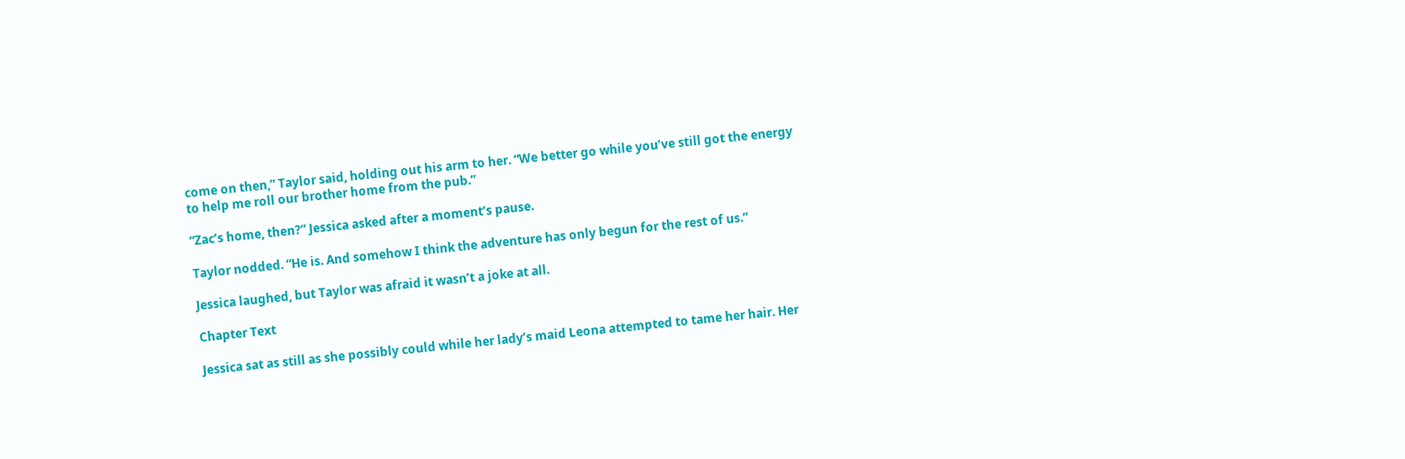come on then,” Taylor said, holding out his arm to her. “We better go while you’ve still got the energy to help me roll our brother home from the pub.”

“Zac’s home, then?” Jessica asked after a moment’s pause.

Taylor nodded. “He is. And somehow I think the adventure has only begun for the rest of us.”

Jessica laughed, but Taylor was afraid it wasn’t a joke at all.

Chapter Text

Jessica sat as still as she possibly could while her lady’s maid Leona attempted to tame her hair. Her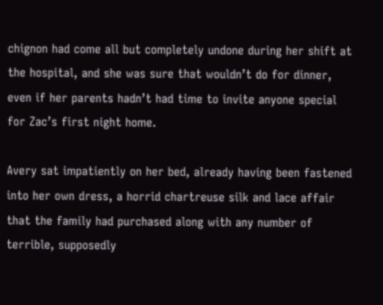chignon had come all but completely undone during her shift at the hospital, and she was sure that wouldn’t do for dinner, even if her parents hadn’t had time to invite anyone special for Zac’s first night home.

Avery sat impatiently on her bed, already having been fastened into her own dress, a horrid chartreuse silk and lace affair that the family had purchased along with any number of terrible, supposedly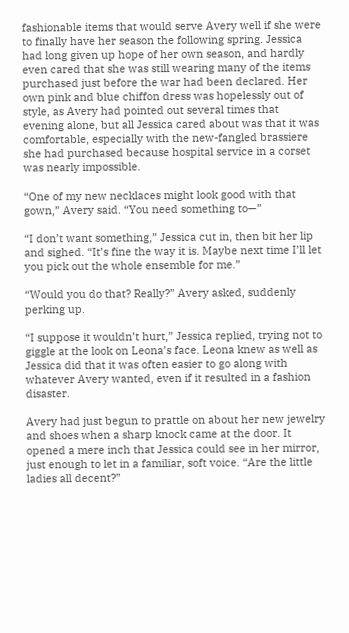fashionable items that would serve Avery well if she were to finally have her season the following spring. Jessica had long given up hope of her own season, and hardly even cared that she was still wearing many of the items purchased just before the war had been declared. Her own pink and blue chiffon dress was hopelessly out of style, as Avery had pointed out several times that evening alone, but all Jessica cared about was that it was comfortable, especially with the new-fangled brassiere she had purchased because hospital service in a corset was nearly impossible.

“One of my new necklaces might look good with that gown,” Avery said. “You need something to—”

“I don’t want something,” Jessica cut in, then bit her lip and sighed. “It’s fine the way it is. Maybe next time I’ll let you pick out the whole ensemble for me.”

“Would you do that? Really?” Avery asked, suddenly perking up.

“I suppose it wouldn’t hurt,” Jessica replied, trying not to giggle at the look on Leona’s face. Leona knew as well as Jessica did that it was often easier to go along with whatever Avery wanted, even if it resulted in a fashion disaster.

Avery had just begun to prattle on about her new jewelry and shoes when a sharp knock came at the door. It opened a mere inch that Jessica could see in her mirror, just enough to let in a familiar, soft voice. “Are the little ladies all decent?”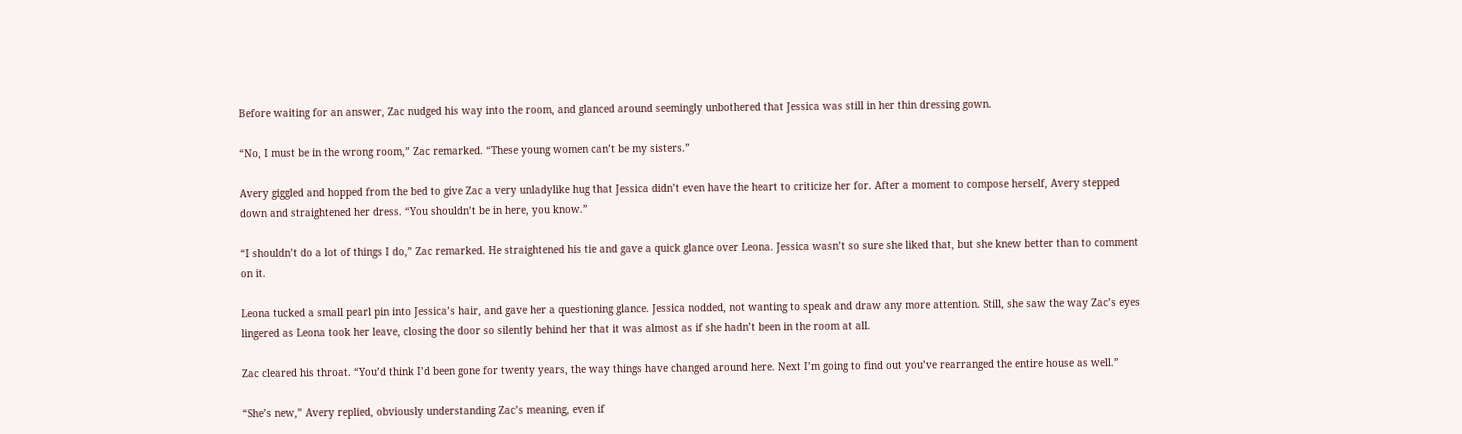Before waiting for an answer, Zac nudged his way into the room, and glanced around seemingly unbothered that Jessica was still in her thin dressing gown.

“No, I must be in the wrong room,” Zac remarked. “These young women can’t be my sisters.”

Avery giggled and hopped from the bed to give Zac a very unladylike hug that Jessica didn’t even have the heart to criticize her for. After a moment to compose herself, Avery stepped down and straightened her dress. “You shouldn’t be in here, you know.”

“I shouldn’t do a lot of things I do,” Zac remarked. He straightened his tie and gave a quick glance over Leona. Jessica wasn’t so sure she liked that, but she knew better than to comment on it.

Leona tucked a small pearl pin into Jessica’s hair, and gave her a questioning glance. Jessica nodded, not wanting to speak and draw any more attention. Still, she saw the way Zac’s eyes lingered as Leona took her leave, closing the door so silently behind her that it was almost as if she hadn’t been in the room at all.

Zac cleared his throat. “You’d think I’d been gone for twenty years, the way things have changed around here. Next I’m going to find out you’ve rearranged the entire house as well.”

“She’s new,” Avery replied, obviously understanding Zac’s meaning, even if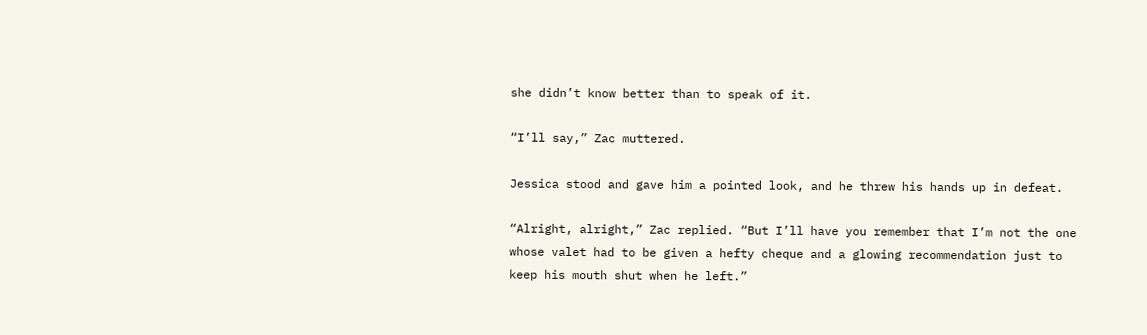she didn’t know better than to speak of it.

“I’ll say,” Zac muttered.

Jessica stood and gave him a pointed look, and he threw his hands up in defeat.

“Alright, alright,” Zac replied. “But I’ll have you remember that I’m not the one whose valet had to be given a hefty cheque and a glowing recommendation just to keep his mouth shut when he left.”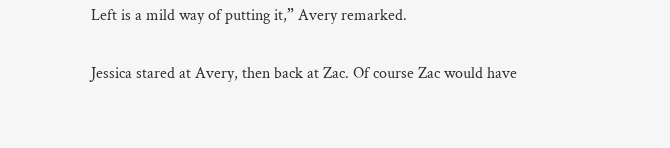Left is a mild way of putting it,” Avery remarked.

Jessica stared at Avery, then back at Zac. Of course Zac would have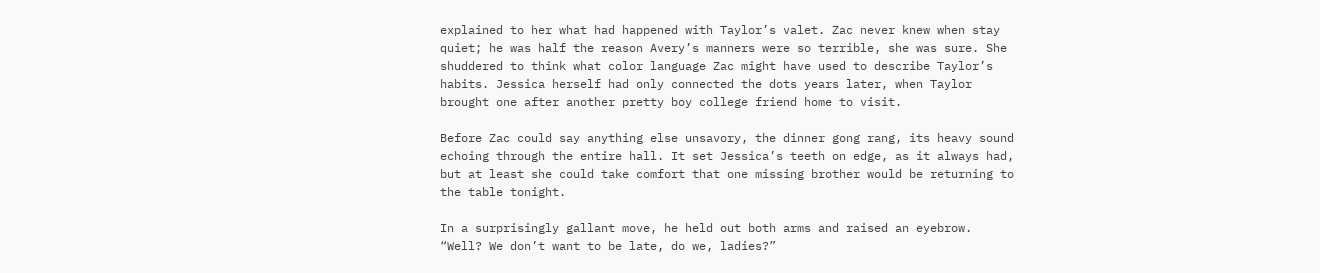explained to her what had happened with Taylor’s valet. Zac never knew when stay quiet; he was half the reason Avery’s manners were so terrible, she was sure. She shuddered to think what color language Zac might have used to describe Taylor’s habits. Jessica herself had only connected the dots years later, when Taylor brought one after another pretty boy college friend home to visit.

Before Zac could say anything else unsavory, the dinner gong rang, its heavy sound echoing through the entire hall. It set Jessica’s teeth on edge, as it always had, but at least she could take comfort that one missing brother would be returning to the table tonight.

In a surprisingly gallant move, he held out both arms and raised an eyebrow. “Well? We don’t want to be late, do we, ladies?”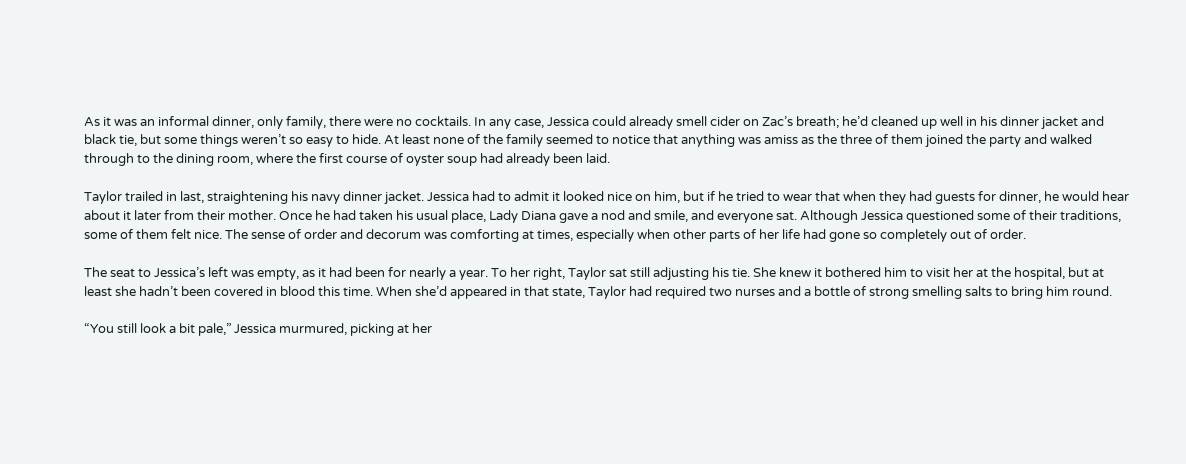As it was an informal dinner, only family, there were no cocktails. In any case, Jessica could already smell cider on Zac’s breath; he’d cleaned up well in his dinner jacket and black tie, but some things weren’t so easy to hide. At least none of the family seemed to notice that anything was amiss as the three of them joined the party and walked through to the dining room, where the first course of oyster soup had already been laid.

Taylor trailed in last, straightening his navy dinner jacket. Jessica had to admit it looked nice on him, but if he tried to wear that when they had guests for dinner, he would hear about it later from their mother. Once he had taken his usual place, Lady Diana gave a nod and smile, and everyone sat. Although Jessica questioned some of their traditions, some of them felt nice. The sense of order and decorum was comforting at times, especially when other parts of her life had gone so completely out of order.

The seat to Jessica’s left was empty, as it had been for nearly a year. To her right, Taylor sat still adjusting his tie. She knew it bothered him to visit her at the hospital, but at least she hadn’t been covered in blood this time. When she’d appeared in that state, Taylor had required two nurses and a bottle of strong smelling salts to bring him round.

“You still look a bit pale,” Jessica murmured, picking at her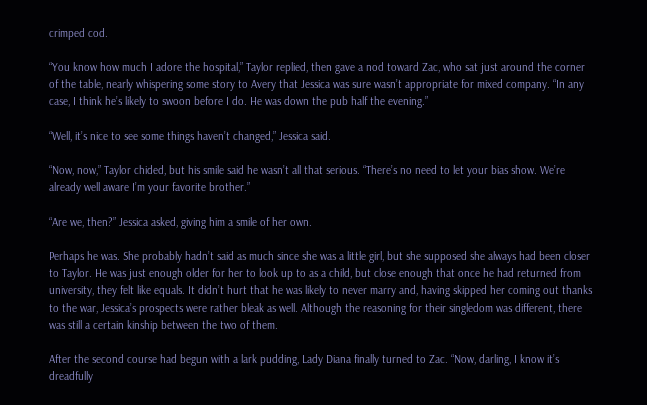crimped cod.

“You know how much I adore the hospital,” Taylor replied, then gave a nod toward Zac, who sat just around the corner of the table, nearly whispering some story to Avery that Jessica was sure wasn’t appropriate for mixed company. “In any case, I think he’s likely to swoon before I do. He was down the pub half the evening.”

“Well, it’s nice to see some things haven’t changed,” Jessica said.

“Now, now,” Taylor chided, but his smile said he wasn’t all that serious. “There’s no need to let your bias show. We’re already well aware I’m your favorite brother.”

“Are we, then?” Jessica asked, giving him a smile of her own.

Perhaps he was. She probably hadn’t said as much since she was a little girl, but she supposed she always had been closer to Taylor. He was just enough older for her to look up to as a child, but close enough that once he had returned from university, they felt like equals. It didn’t hurt that he was likely to never marry and, having skipped her coming out thanks to the war, Jessica’s prospects were rather bleak as well. Although the reasoning for their singledom was different, there was still a certain kinship between the two of them.

After the second course had begun with a lark pudding, Lady Diana finally turned to Zac. “Now, darling, I know it’s dreadfully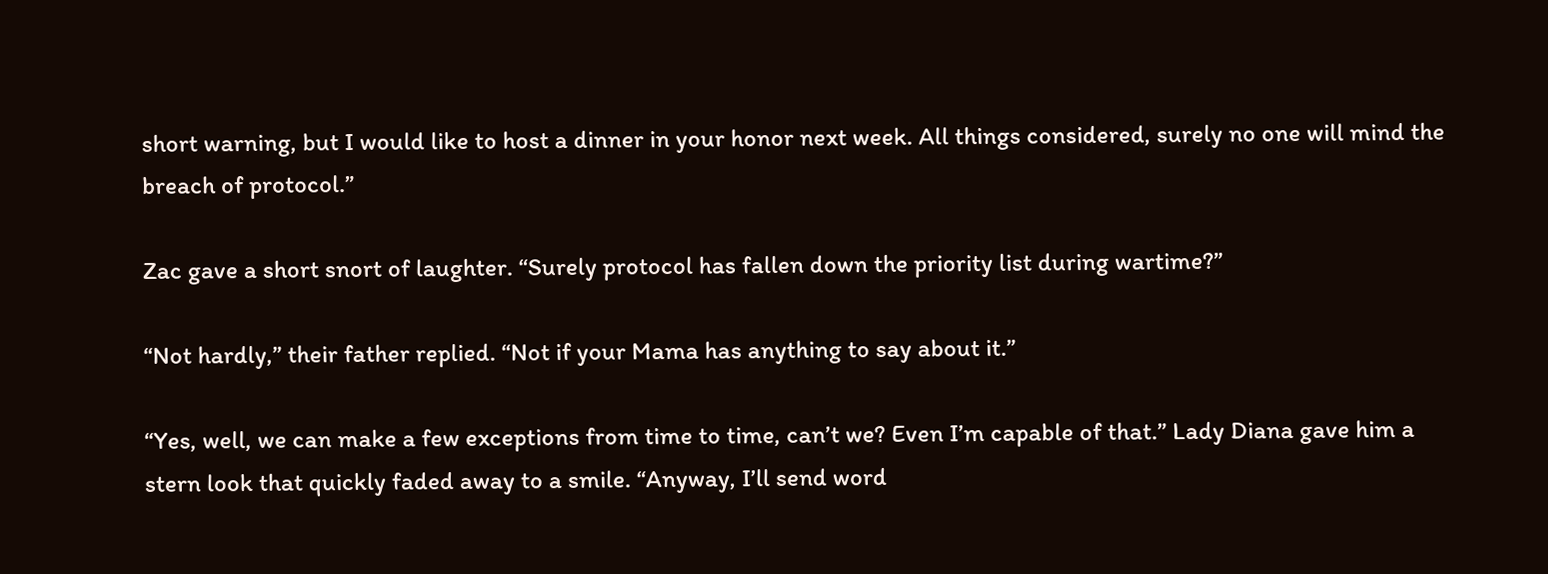short warning, but I would like to host a dinner in your honor next week. All things considered, surely no one will mind the breach of protocol.”

Zac gave a short snort of laughter. “Surely protocol has fallen down the priority list during wartime?”

“Not hardly,” their father replied. “Not if your Mama has anything to say about it.”

“Yes, well, we can make a few exceptions from time to time, can’t we? Even I’m capable of that.” Lady Diana gave him a stern look that quickly faded away to a smile. “Anyway, I’ll send word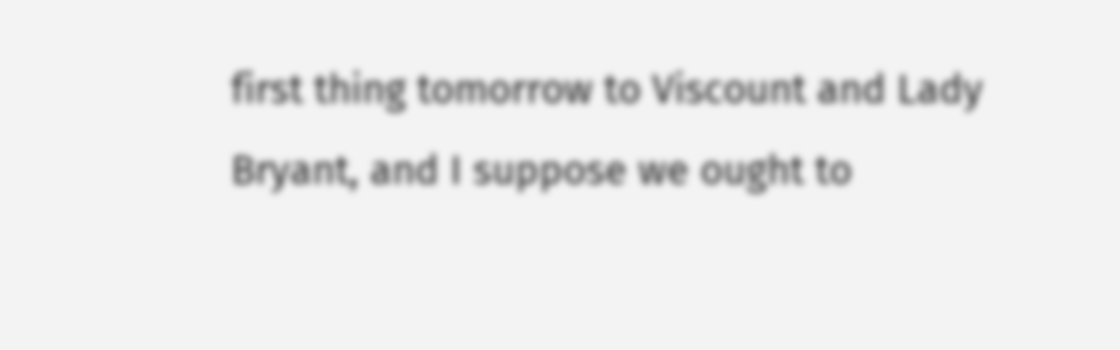first thing tomorrow to Viscount and Lady Bryant, and I suppose we ought to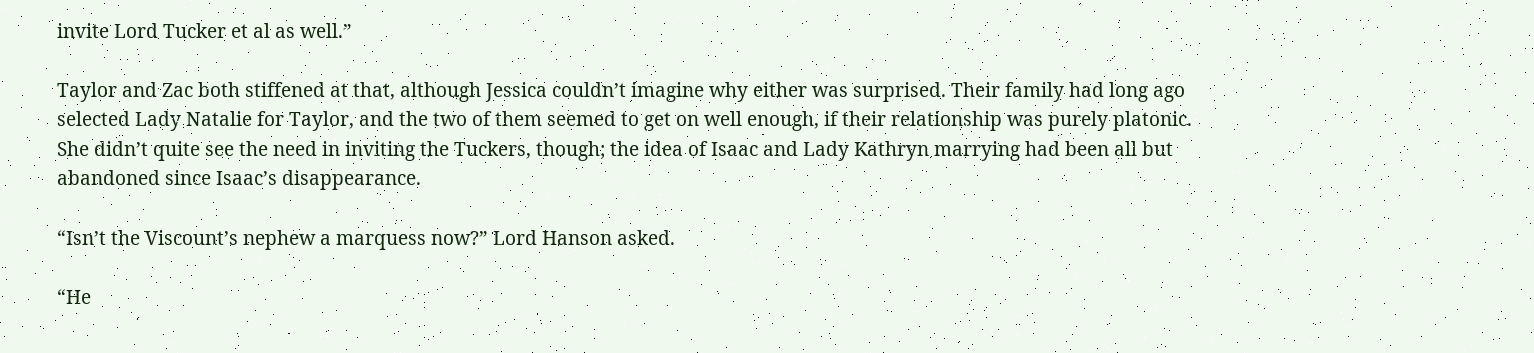invite Lord Tucker et al as well.”

Taylor and Zac both stiffened at that, although Jessica couldn’t imagine why either was surprised. Their family had long ago selected Lady Natalie for Taylor, and the two of them seemed to get on well enough, if their relationship was purely platonic. She didn’t quite see the need in inviting the Tuckers, though; the idea of Isaac and Lady Kathryn marrying had been all but abandoned since Isaac’s disappearance.

“Isn’t the Viscount’s nephew a marquess now?” Lord Hanson asked.

“He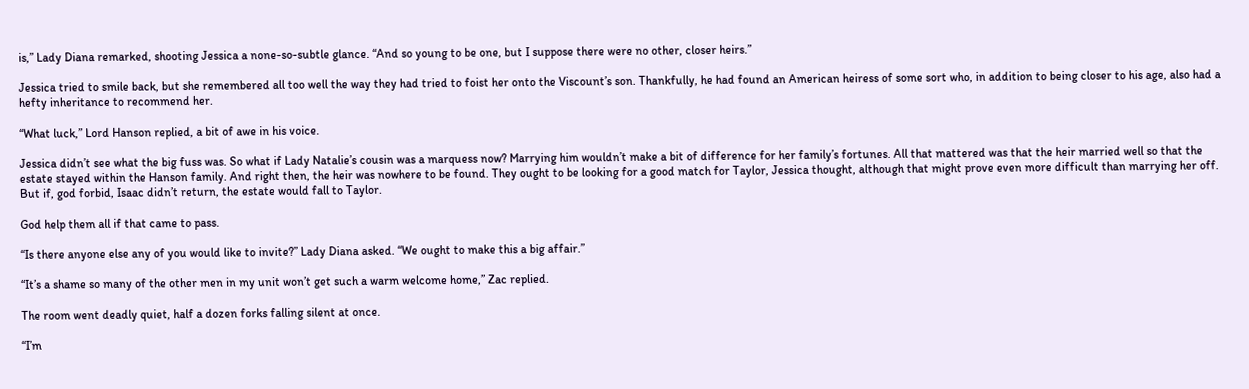is,” Lady Diana remarked, shooting Jessica a none-so-subtle glance. “And so young to be one, but I suppose there were no other, closer heirs.”

Jessica tried to smile back, but she remembered all too well the way they had tried to foist her onto the Viscount’s son. Thankfully, he had found an American heiress of some sort who, in addition to being closer to his age, also had a hefty inheritance to recommend her.

“What luck,” Lord Hanson replied, a bit of awe in his voice.

Jessica didn’t see what the big fuss was. So what if Lady Natalie’s cousin was a marquess now? Marrying him wouldn’t make a bit of difference for her family’s fortunes. All that mattered was that the heir married well so that the estate stayed within the Hanson family. And right then, the heir was nowhere to be found. They ought to be looking for a good match for Taylor, Jessica thought, although that might prove even more difficult than marrying her off. But if, god forbid, Isaac didn’t return, the estate would fall to Taylor.

God help them all if that came to pass.

“Is there anyone else any of you would like to invite?” Lady Diana asked. “We ought to make this a big affair.”

“It’s a shame so many of the other men in my unit won’t get such a warm welcome home,” Zac replied.

The room went deadly quiet, half a dozen forks falling silent at once.

“I’m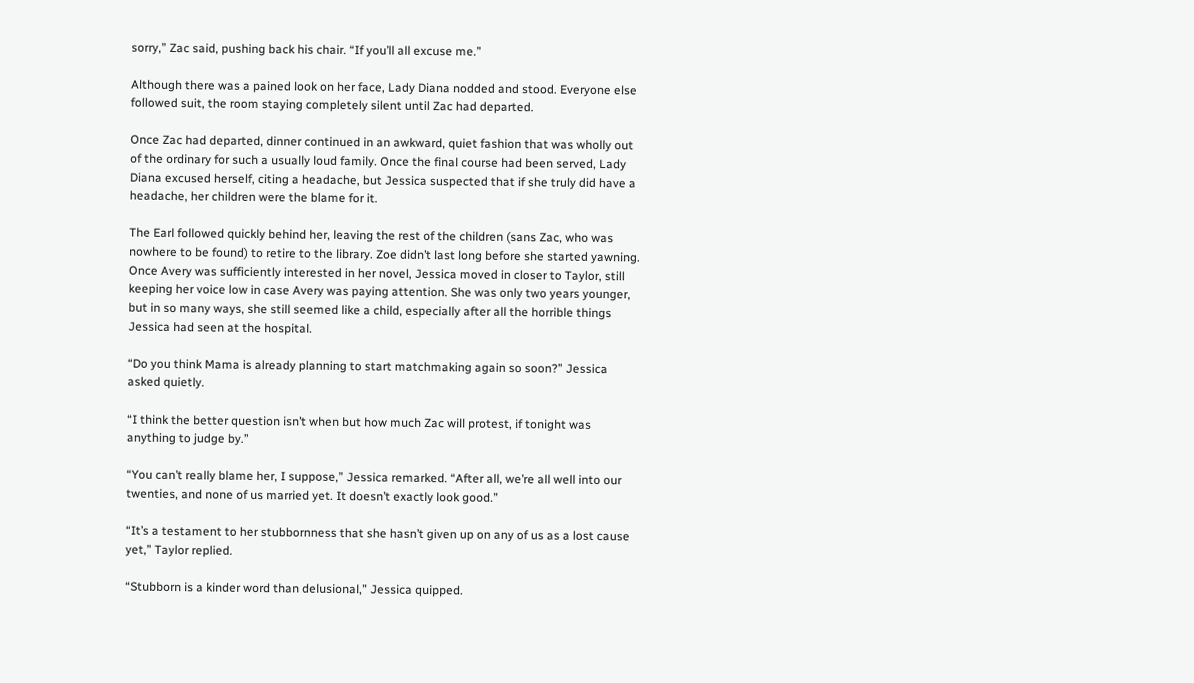sorry,” Zac said, pushing back his chair. “If you’ll all excuse me.”

Although there was a pained look on her face, Lady Diana nodded and stood. Everyone else followed suit, the room staying completely silent until Zac had departed.

Once Zac had departed, dinner continued in an awkward, quiet fashion that was wholly out of the ordinary for such a usually loud family. Once the final course had been served, Lady Diana excused herself, citing a headache, but Jessica suspected that if she truly did have a headache, her children were the blame for it.

The Earl followed quickly behind her, leaving the rest of the children (sans Zac, who was nowhere to be found) to retire to the library. Zoe didn’t last long before she started yawning. Once Avery was sufficiently interested in her novel, Jessica moved in closer to Taylor, still keeping her voice low in case Avery was paying attention. She was only two years younger, but in so many ways, she still seemed like a child, especially after all the horrible things Jessica had seen at the hospital.

“Do you think Mama is already planning to start matchmaking again so soon?” Jessica asked quietly.

“I think the better question isn’t when but how much Zac will protest, if tonight was anything to judge by.”

“You can’t really blame her, I suppose,” Jessica remarked. “After all, we’re all well into our twenties, and none of us married yet. It doesn’t exactly look good.”

“It’s a testament to her stubbornness that she hasn’t given up on any of us as a lost cause yet,” Taylor replied.

“Stubborn is a kinder word than delusional,” Jessica quipped.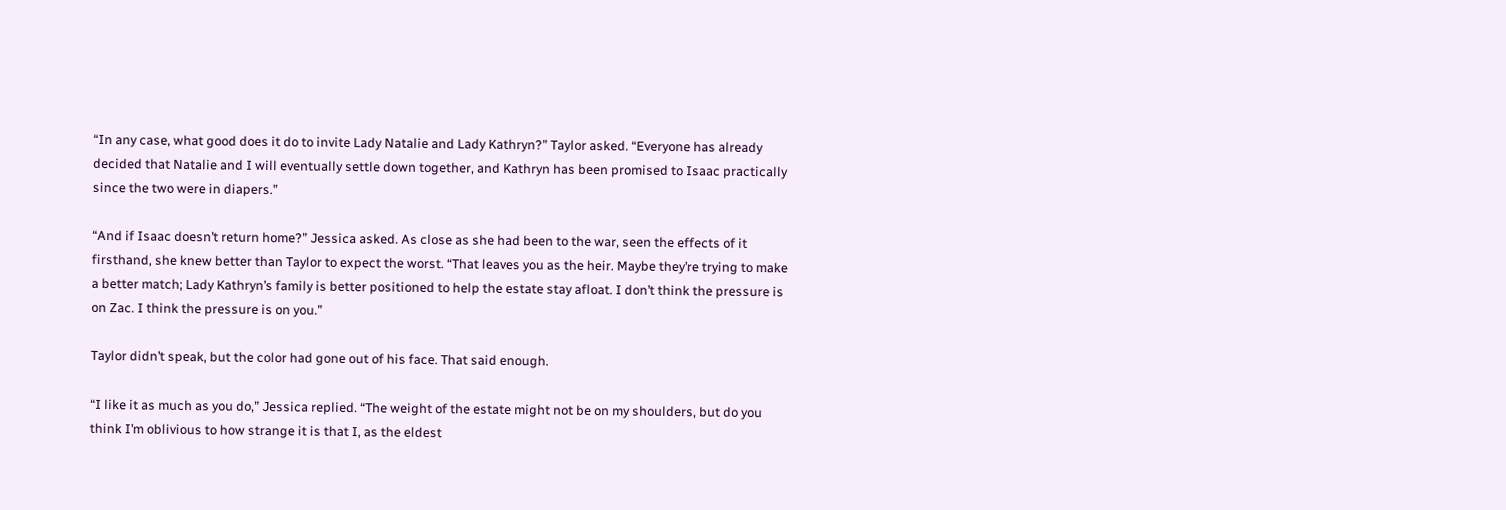“In any case, what good does it do to invite Lady Natalie and Lady Kathryn?” Taylor asked. “Everyone has already decided that Natalie and I will eventually settle down together, and Kathryn has been promised to Isaac practically since the two were in diapers.”

“And if Isaac doesn’t return home?” Jessica asked. As close as she had been to the war, seen the effects of it firsthand, she knew better than Taylor to expect the worst. “That leaves you as the heir. Maybe they’re trying to make a better match; Lady Kathryn’s family is better positioned to help the estate stay afloat. I don’t think the pressure is on Zac. I think the pressure is on you.”

Taylor didn’t speak, but the color had gone out of his face. That said enough.

“I like it as much as you do,” Jessica replied. “The weight of the estate might not be on my shoulders, but do you think I’m oblivious to how strange it is that I, as the eldest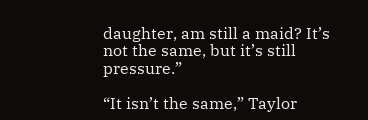daughter, am still a maid? It’s not the same, but it’s still pressure.”

“It isn’t the same,” Taylor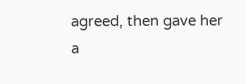agreed, then gave her a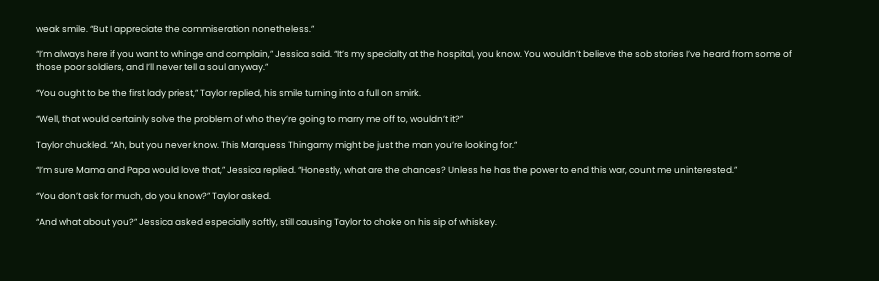weak smile. “But I appreciate the commiseration nonetheless.”

“I’m always here if you want to whinge and complain,” Jessica said. “It’s my specialty at the hospital, you know. You wouldn’t believe the sob stories I’ve heard from some of those poor soldiers, and I’ll never tell a soul anyway.”

“You ought to be the first lady priest,” Taylor replied, his smile turning into a full on smirk.

“Well, that would certainly solve the problem of who they’re going to marry me off to, wouldn’t it?”

Taylor chuckled. “Ah, but you never know. This Marquess Thingamy might be just the man you’re looking for.”

“I’m sure Mama and Papa would love that,” Jessica replied. “Honestly, what are the chances? Unless he has the power to end this war, count me uninterested.”

“You don’t ask for much, do you know?” Taylor asked.

“And what about you?” Jessica asked especially softly, still causing Taylor to choke on his sip of whiskey.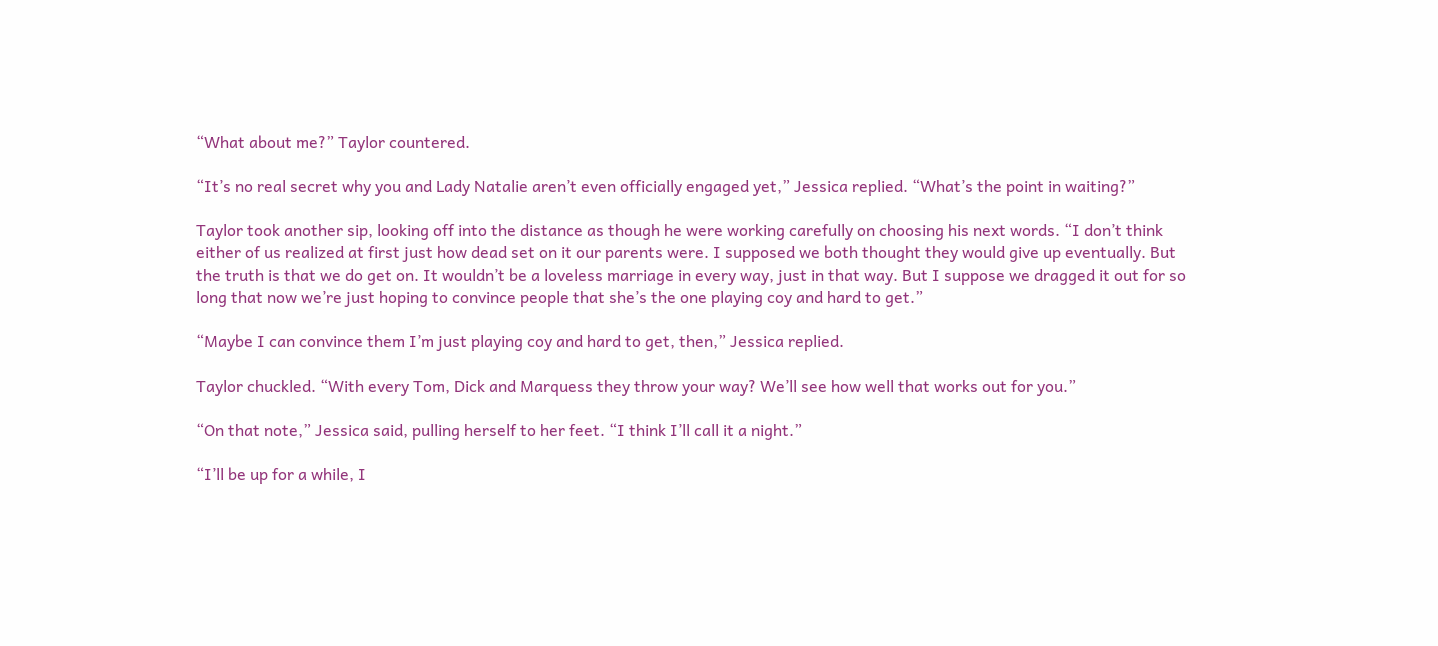“What about me?” Taylor countered.

“It’s no real secret why you and Lady Natalie aren’t even officially engaged yet,” Jessica replied. “What’s the point in waiting?”

Taylor took another sip, looking off into the distance as though he were working carefully on choosing his next words. “I don’t think either of us realized at first just how dead set on it our parents were. I supposed we both thought they would give up eventually. But the truth is that we do get on. It wouldn’t be a loveless marriage in every way, just in that way. But I suppose we dragged it out for so long that now we’re just hoping to convince people that she’s the one playing coy and hard to get.”

“Maybe I can convince them I’m just playing coy and hard to get, then,” Jessica replied.

Taylor chuckled. “With every Tom, Dick and Marquess they throw your way? We’ll see how well that works out for you.”

“On that note,” Jessica said, pulling herself to her feet. “I think I’ll call it a night.”

“I’ll be up for a while, I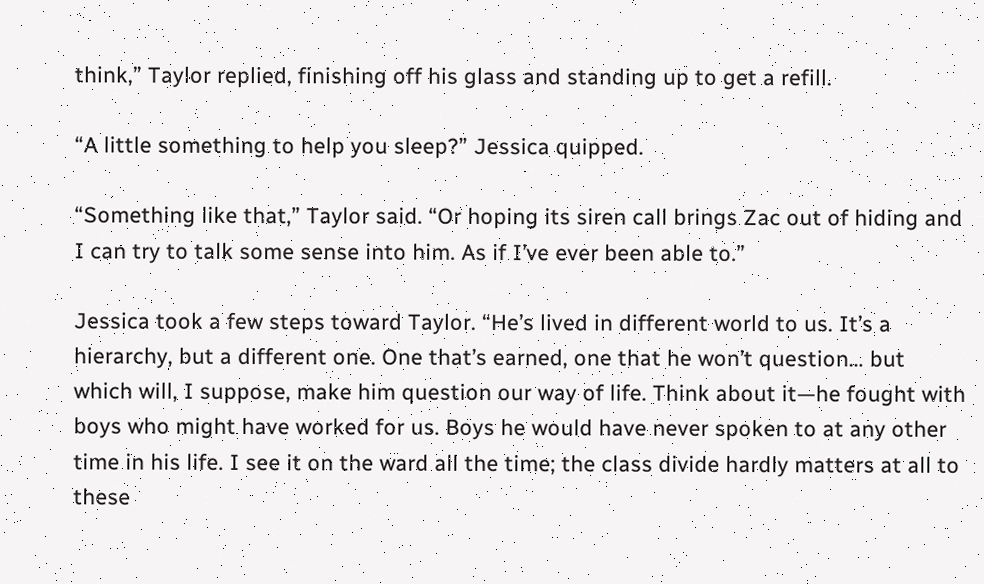think,” Taylor replied, finishing off his glass and standing up to get a refill.

“A little something to help you sleep?” Jessica quipped.

“Something like that,” Taylor said. “Or hoping its siren call brings Zac out of hiding and I can try to talk some sense into him. As if I’ve ever been able to.”

Jessica took a few steps toward Taylor. “He’s lived in different world to us. It’s a hierarchy, but a different one. One that’s earned, one that he won’t question… but which will, I suppose, make him question our way of life. Think about it—he fought with boys who might have worked for us. Boys he would have never spoken to at any other time in his life. I see it on the ward all the time; the class divide hardly matters at all to these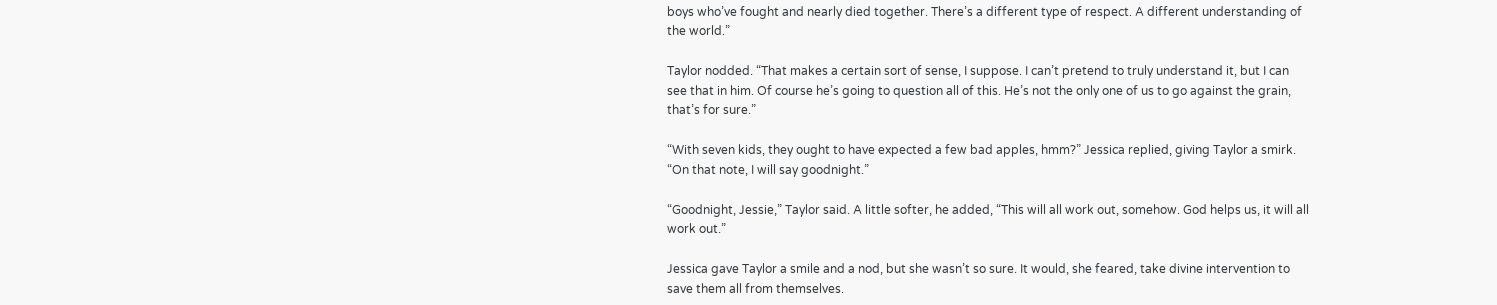boys who’ve fought and nearly died together. There’s a different type of respect. A different understanding of the world.”

Taylor nodded. “That makes a certain sort of sense, I suppose. I can’t pretend to truly understand it, but I can see that in him. Of course he’s going to question all of this. He’s not the only one of us to go against the grain, that’s for sure.”

“With seven kids, they ought to have expected a few bad apples, hmm?” Jessica replied, giving Taylor a smirk. “On that note, I will say goodnight.”

“Goodnight, Jessie,” Taylor said. A little softer, he added, “This will all work out, somehow. God helps us, it will all work out.”

Jessica gave Taylor a smile and a nod, but she wasn’t so sure. It would, she feared, take divine intervention to save them all from themselves.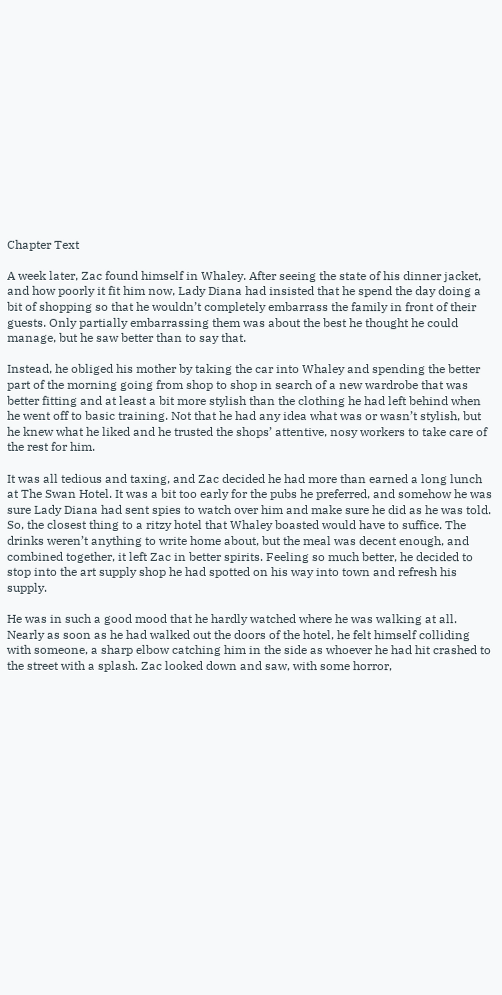Chapter Text

A week later, Zac found himself in Whaley. After seeing the state of his dinner jacket, and how poorly it fit him now, Lady Diana had insisted that he spend the day doing a bit of shopping so that he wouldn’t completely embarrass the family in front of their guests. Only partially embarrassing them was about the best he thought he could manage, but he saw better than to say that.

Instead, he obliged his mother by taking the car into Whaley and spending the better part of the morning going from shop to shop in search of a new wardrobe that was better fitting and at least a bit more stylish than the clothing he had left behind when he went off to basic training. Not that he had any idea what was or wasn’t stylish, but he knew what he liked and he trusted the shops’ attentive, nosy workers to take care of the rest for him.

It was all tedious and taxing, and Zac decided he had more than earned a long lunch at The Swan Hotel. It was a bit too early for the pubs he preferred, and somehow he was sure Lady Diana had sent spies to watch over him and make sure he did as he was told. So, the closest thing to a ritzy hotel that Whaley boasted would have to suffice. The drinks weren’t anything to write home about, but the meal was decent enough, and combined together, it left Zac in better spirits. Feeling so much better, he decided to stop into the art supply shop he had spotted on his way into town and refresh his supply.

He was in such a good mood that he hardly watched where he was walking at all. Nearly as soon as he had walked out the doors of the hotel, he felt himself colliding with someone, a sharp elbow catching him in the side as whoever he had hit crashed to the street with a splash. Zac looked down and saw, with some horror,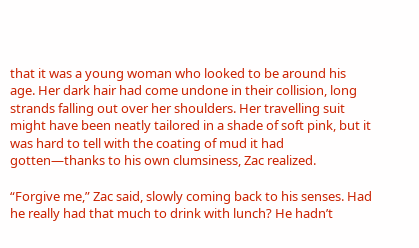that it was a young woman who looked to be around his age. Her dark hair had come undone in their collision, long strands falling out over her shoulders. Her travelling suit might have been neatly tailored in a shade of soft pink, but it was hard to tell with the coating of mud it had gotten—thanks to his own clumsiness, Zac realized.

“Forgive me,” Zac said, slowly coming back to his senses. Had he really had that much to drink with lunch? He hadn’t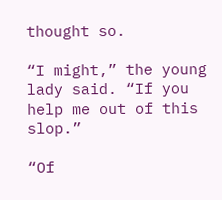thought so.

“I might,” the young lady said. “If you help me out of this slop.”

“Of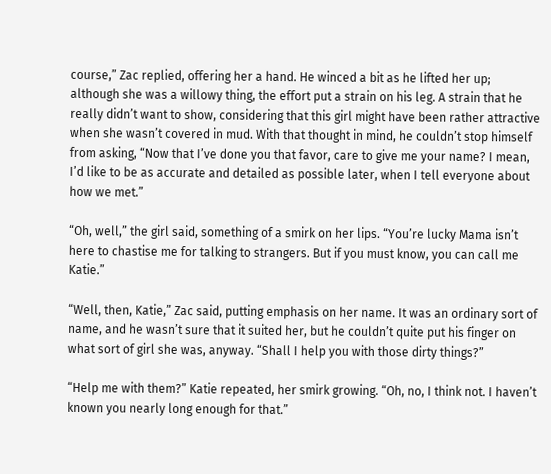course,” Zac replied, offering her a hand. He winced a bit as he lifted her up; although she was a willowy thing, the effort put a strain on his leg. A strain that he really didn’t want to show, considering that this girl might have been rather attractive when she wasn’t covered in mud. With that thought in mind, he couldn’t stop himself from asking, “Now that I’ve done you that favor, care to give me your name? I mean, I’d like to be as accurate and detailed as possible later, when I tell everyone about how we met.”

“Oh, well,” the girl said, something of a smirk on her lips. “You’re lucky Mama isn’t here to chastise me for talking to strangers. But if you must know, you can call me Katie.”

“Well, then, Katie,” Zac said, putting emphasis on her name. It was an ordinary sort of name, and he wasn’t sure that it suited her, but he couldn’t quite put his finger on what sort of girl she was, anyway. “Shall I help you with those dirty things?”

“Help me with them?” Katie repeated, her smirk growing. “Oh, no, I think not. I haven’t known you nearly long enough for that.”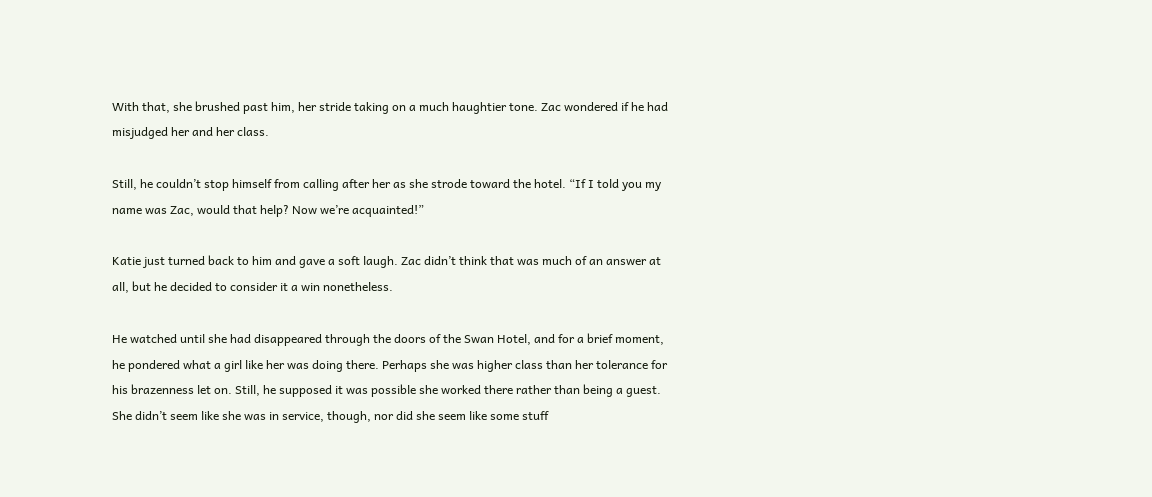With that, she brushed past him, her stride taking on a much haughtier tone. Zac wondered if he had misjudged her and her class.

Still, he couldn’t stop himself from calling after her as she strode toward the hotel. “If I told you my name was Zac, would that help? Now we’re acquainted!”

Katie just turned back to him and gave a soft laugh. Zac didn’t think that was much of an answer at all, but he decided to consider it a win nonetheless.

He watched until she had disappeared through the doors of the Swan Hotel, and for a brief moment, he pondered what a girl like her was doing there. Perhaps she was higher class than her tolerance for his brazenness let on. Still, he supposed it was possible she worked there rather than being a guest. She didn’t seem like she was in service, though, nor did she seem like some stuff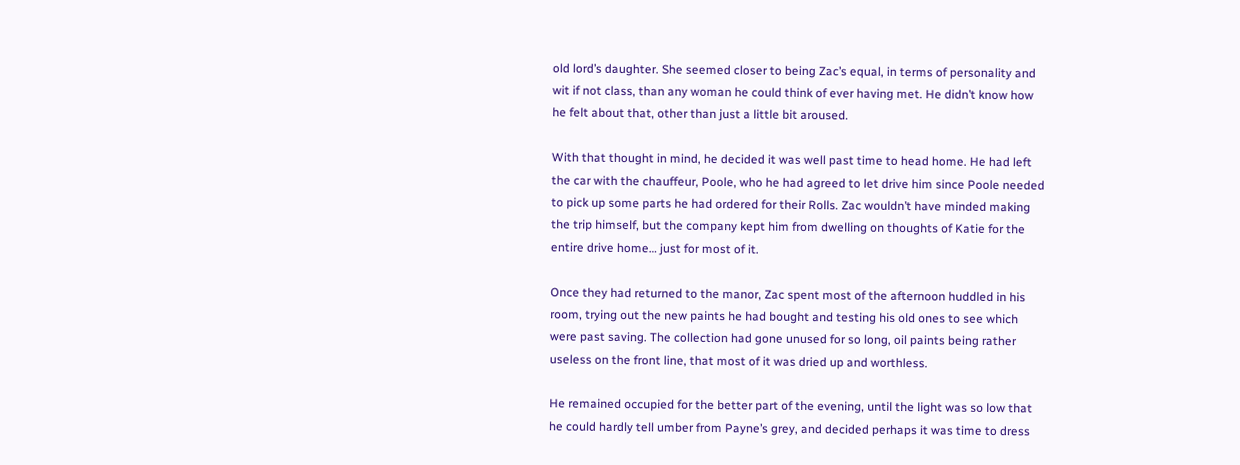old lord’s daughter. She seemed closer to being Zac’s equal, in terms of personality and wit if not class, than any woman he could think of ever having met. He didn’t know how he felt about that, other than just a little bit aroused.

With that thought in mind, he decided it was well past time to head home. He had left the car with the chauffeur, Poole, who he had agreed to let drive him since Poole needed to pick up some parts he had ordered for their Rolls. Zac wouldn’t have minded making the trip himself, but the company kept him from dwelling on thoughts of Katie for the entire drive home… just for most of it.

Once they had returned to the manor, Zac spent most of the afternoon huddled in his room, trying out the new paints he had bought and testing his old ones to see which were past saving. The collection had gone unused for so long, oil paints being rather useless on the front line, that most of it was dried up and worthless.

He remained occupied for the better part of the evening, until the light was so low that he could hardly tell umber from Payne’s grey, and decided perhaps it was time to dress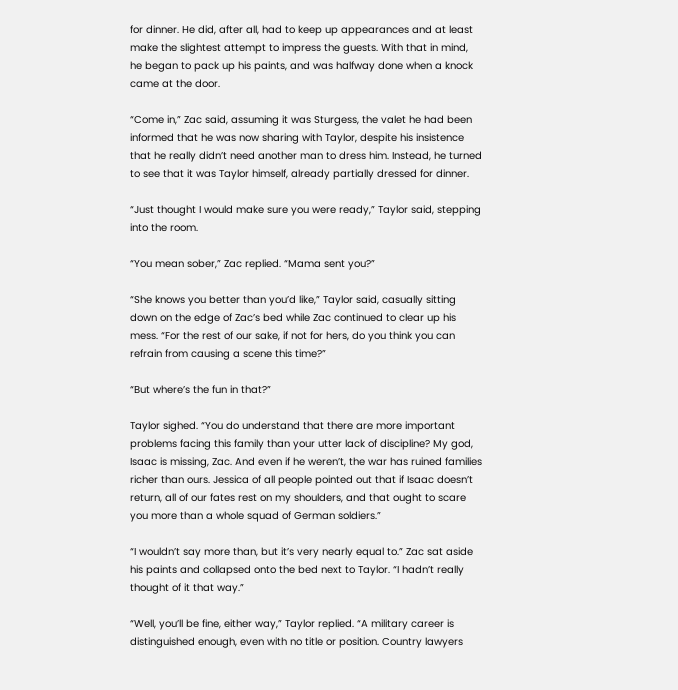for dinner. He did, after all, had to keep up appearances and at least make the slightest attempt to impress the guests. With that in mind, he began to pack up his paints, and was halfway done when a knock came at the door.

“Come in,” Zac said, assuming it was Sturgess, the valet he had been informed that he was now sharing with Taylor, despite his insistence that he really didn’t need another man to dress him. Instead, he turned to see that it was Taylor himself, already partially dressed for dinner.

“Just thought I would make sure you were ready,” Taylor said, stepping into the room.

“You mean sober,” Zac replied. “Mama sent you?”

“She knows you better than you’d like,” Taylor said, casually sitting down on the edge of Zac’s bed while Zac continued to clear up his mess. “For the rest of our sake, if not for hers, do you think you can refrain from causing a scene this time?”

“But where’s the fun in that?”

Taylor sighed. “You do understand that there are more important problems facing this family than your utter lack of discipline? My god, Isaac is missing, Zac. And even if he weren’t, the war has ruined families richer than ours. Jessica of all people pointed out that if Isaac doesn’t return, all of our fates rest on my shoulders, and that ought to scare you more than a whole squad of German soldiers.”

“I wouldn’t say more than, but it’s very nearly equal to.” Zac sat aside his paints and collapsed onto the bed next to Taylor. “I hadn’t really thought of it that way.”

“Well, you’ll be fine, either way,” Taylor replied. “A military career is distinguished enough, even with no title or position. Country lawyers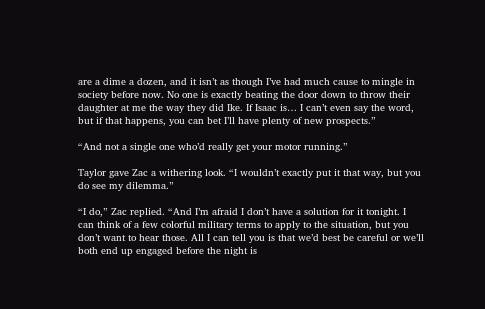are a dime a dozen, and it isn’t as though I’ve had much cause to mingle in society before now. No one is exactly beating the door down to throw their daughter at me the way they did Ike. If Isaac is… I can’t even say the word, but if that happens, you can bet I’ll have plenty of new prospects.”

“And not a single one who’d really get your motor running.”

Taylor gave Zac a withering look. “I wouldn’t exactly put it that way, but you do see my dilemma.”

“I do,” Zac replied. “And I’m afraid I don’t have a solution for it tonight. I can think of a few colorful military terms to apply to the situation, but you don’t want to hear those. All I can tell you is that we’d best be careful or we’ll both end up engaged before the night is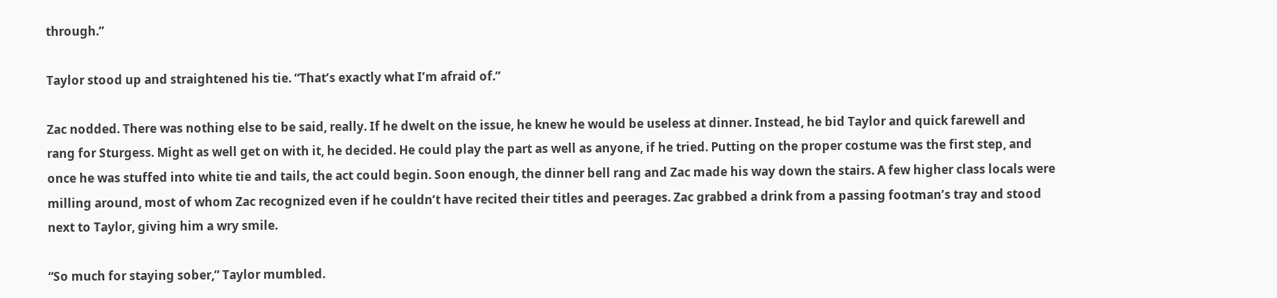through.”

Taylor stood up and straightened his tie. “That’s exactly what I’m afraid of.”

Zac nodded. There was nothing else to be said, really. If he dwelt on the issue, he knew he would be useless at dinner. Instead, he bid Taylor and quick farewell and rang for Sturgess. Might as well get on with it, he decided. He could play the part as well as anyone, if he tried. Putting on the proper costume was the first step, and once he was stuffed into white tie and tails, the act could begin. Soon enough, the dinner bell rang and Zac made his way down the stairs. A few higher class locals were milling around, most of whom Zac recognized even if he couldn’t have recited their titles and peerages. Zac grabbed a drink from a passing footman’s tray and stood next to Taylor, giving him a wry smile.

“So much for staying sober,” Taylor mumbled.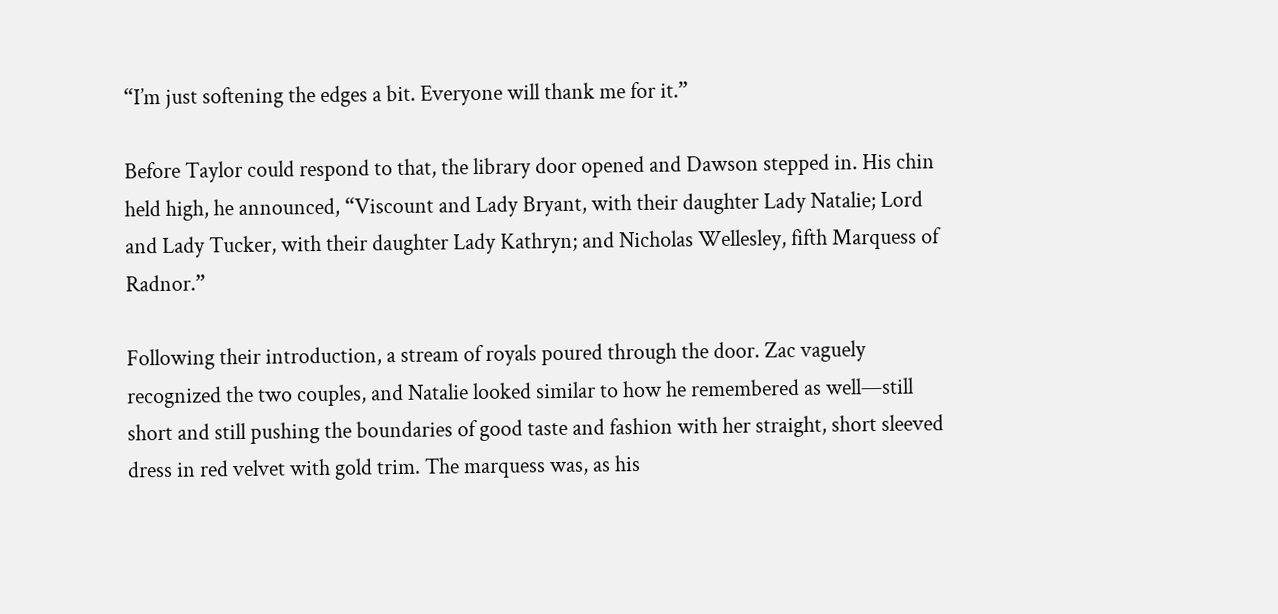“I’m just softening the edges a bit. Everyone will thank me for it.”

Before Taylor could respond to that, the library door opened and Dawson stepped in. His chin held high, he announced, “Viscount and Lady Bryant, with their daughter Lady Natalie; Lord and Lady Tucker, with their daughter Lady Kathryn; and Nicholas Wellesley, fifth Marquess of Radnor.”

Following their introduction, a stream of royals poured through the door. Zac vaguely recognized the two couples, and Natalie looked similar to how he remembered as well—still short and still pushing the boundaries of good taste and fashion with her straight, short sleeved dress in red velvet with gold trim. The marquess was, as his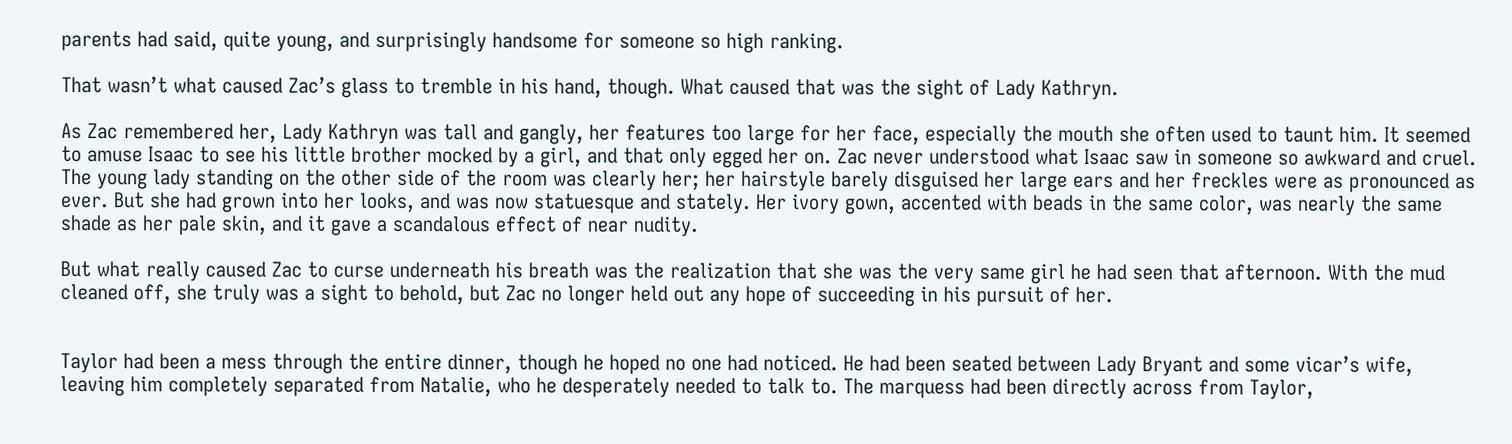parents had said, quite young, and surprisingly handsome for someone so high ranking.

That wasn’t what caused Zac’s glass to tremble in his hand, though. What caused that was the sight of Lady Kathryn.

As Zac remembered her, Lady Kathryn was tall and gangly, her features too large for her face, especially the mouth she often used to taunt him. It seemed to amuse Isaac to see his little brother mocked by a girl, and that only egged her on. Zac never understood what Isaac saw in someone so awkward and cruel. The young lady standing on the other side of the room was clearly her; her hairstyle barely disguised her large ears and her freckles were as pronounced as ever. But she had grown into her looks, and was now statuesque and stately. Her ivory gown, accented with beads in the same color, was nearly the same shade as her pale skin, and it gave a scandalous effect of near nudity.

But what really caused Zac to curse underneath his breath was the realization that she was the very same girl he had seen that afternoon. With the mud cleaned off, she truly was a sight to behold, but Zac no longer held out any hope of succeeding in his pursuit of her.


Taylor had been a mess through the entire dinner, though he hoped no one had noticed. He had been seated between Lady Bryant and some vicar’s wife, leaving him completely separated from Natalie, who he desperately needed to talk to. The marquess had been directly across from Taylor,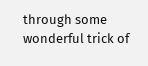through some wonderful trick of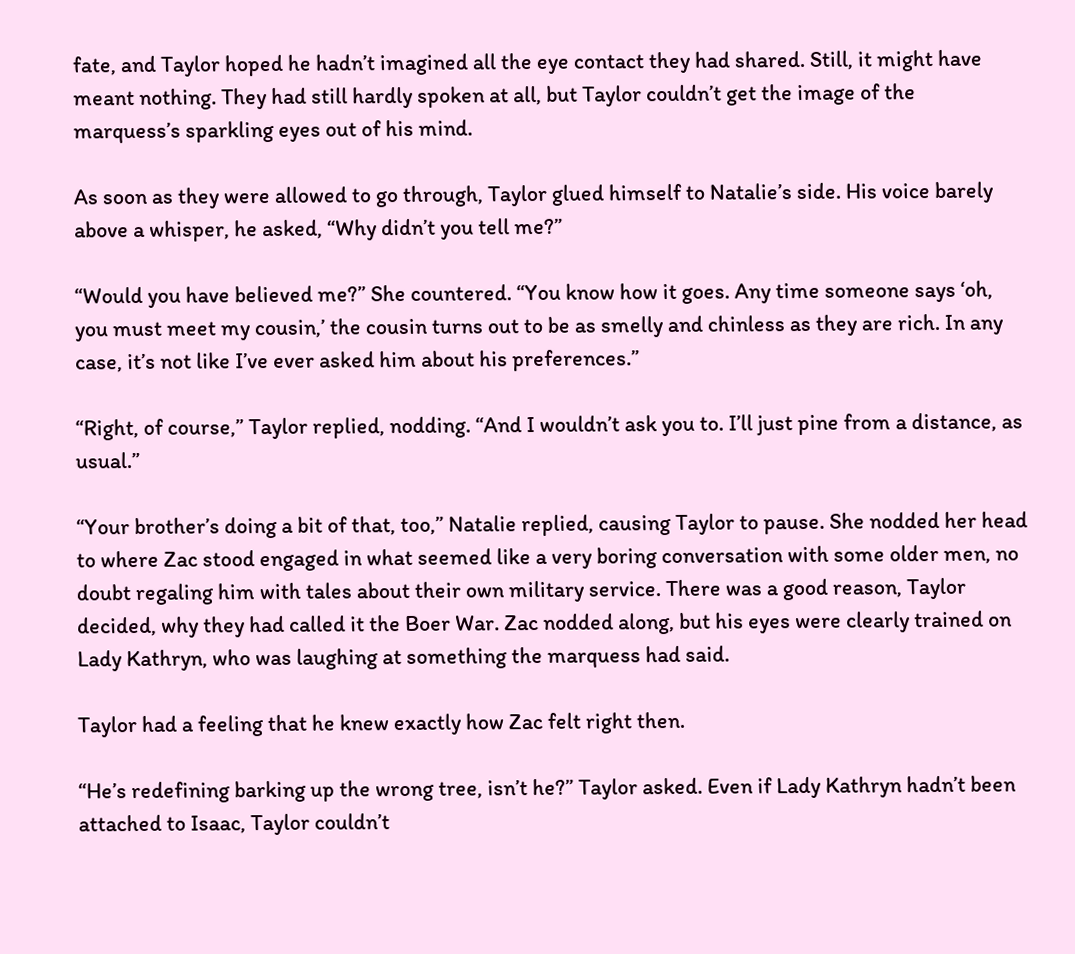fate, and Taylor hoped he hadn’t imagined all the eye contact they had shared. Still, it might have meant nothing. They had still hardly spoken at all, but Taylor couldn’t get the image of the marquess’s sparkling eyes out of his mind.

As soon as they were allowed to go through, Taylor glued himself to Natalie’s side. His voice barely above a whisper, he asked, “Why didn’t you tell me?”

“Would you have believed me?” She countered. “You know how it goes. Any time someone says ‘oh, you must meet my cousin,’ the cousin turns out to be as smelly and chinless as they are rich. In any case, it’s not like I’ve ever asked him about his preferences.”

“Right, of course,” Taylor replied, nodding. “And I wouldn’t ask you to. I’ll just pine from a distance, as usual.”

“Your brother’s doing a bit of that, too,” Natalie replied, causing Taylor to pause. She nodded her head to where Zac stood engaged in what seemed like a very boring conversation with some older men, no doubt regaling him with tales about their own military service. There was a good reason, Taylor decided, why they had called it the Boer War. Zac nodded along, but his eyes were clearly trained on Lady Kathryn, who was laughing at something the marquess had said.

Taylor had a feeling that he knew exactly how Zac felt right then.

“He’s redefining barking up the wrong tree, isn’t he?” Taylor asked. Even if Lady Kathryn hadn’t been attached to Isaac, Taylor couldn’t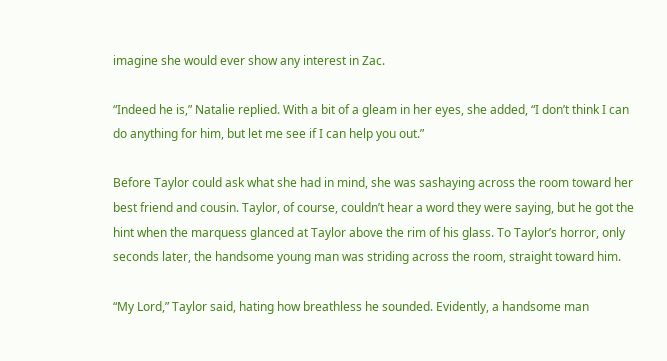imagine she would ever show any interest in Zac.

“Indeed he is,” Natalie replied. With a bit of a gleam in her eyes, she added, “I don’t think I can do anything for him, but let me see if I can help you out.”

Before Taylor could ask what she had in mind, she was sashaying across the room toward her best friend and cousin. Taylor, of course, couldn’t hear a word they were saying, but he got the hint when the marquess glanced at Taylor above the rim of his glass. To Taylor’s horror, only seconds later, the handsome young man was striding across the room, straight toward him.

“My Lord,” Taylor said, hating how breathless he sounded. Evidently, a handsome man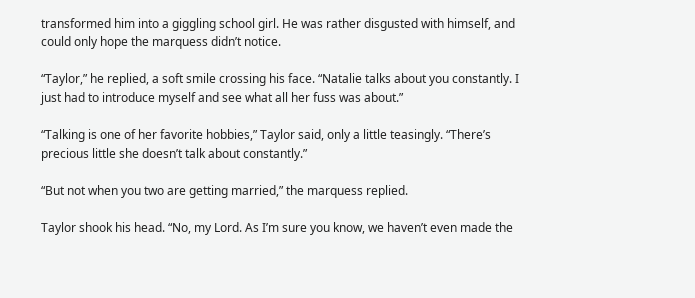transformed him into a giggling school girl. He was rather disgusted with himself, and could only hope the marquess didn’t notice.

“Taylor,” he replied, a soft smile crossing his face. “Natalie talks about you constantly. I just had to introduce myself and see what all her fuss was about.”

“Talking is one of her favorite hobbies,” Taylor said, only a little teasingly. “There’s precious little she doesn’t talk about constantly.”

“But not when you two are getting married,” the marquess replied.

Taylor shook his head. “No, my Lord. As I’m sure you know, we haven’t even made the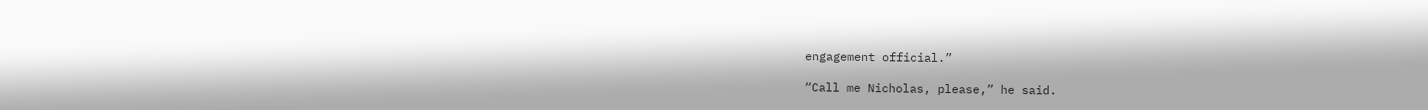engagement official.”

“Call me Nicholas, please,” he said.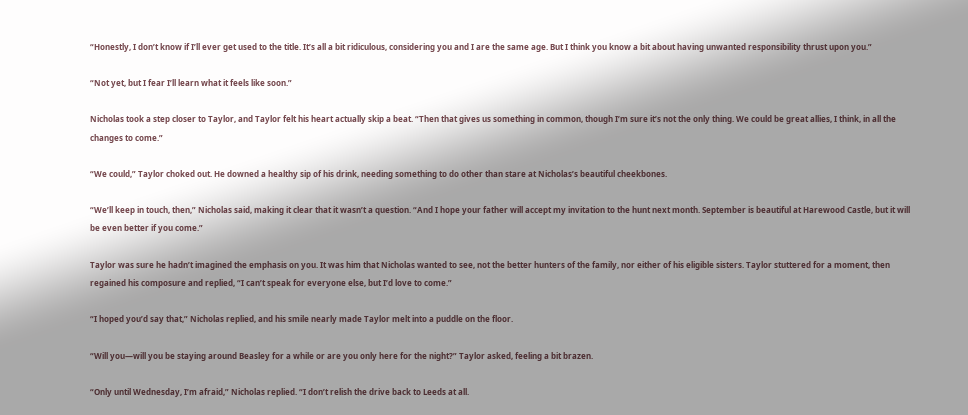“Honestly, I don’t know if I’ll ever get used to the title. It’s all a bit ridiculous, considering you and I are the same age. But I think you know a bit about having unwanted responsibility thrust upon you.”

“Not yet, but I fear I’ll learn what it feels like soon.”

Nicholas took a step closer to Taylor, and Taylor felt his heart actually skip a beat. “Then that gives us something in common, though I’m sure it’s not the only thing. We could be great allies, I think, in all the changes to come.”

“We could,” Taylor choked out. He downed a healthy sip of his drink, needing something to do other than stare at Nicholas’s beautiful cheekbones.

“We’ll keep in touch, then,” Nicholas said, making it clear that it wasn’t a question. “And I hope your father will accept my invitation to the hunt next month. September is beautiful at Harewood Castle, but it will be even better if you come.”

Taylor was sure he hadn’t imagined the emphasis on you. It was him that Nicholas wanted to see, not the better hunters of the family, nor either of his eligible sisters. Taylor stuttered for a moment, then regained his composure and replied, “I can’t speak for everyone else, but I’d love to come.”

“I hoped you’d say that,” Nicholas replied, and his smile nearly made Taylor melt into a puddle on the floor.

“Will you—will you be staying around Beasley for a while or are you only here for the night?” Taylor asked, feeling a bit brazen.

“Only until Wednesday, I’m afraid,” Nicholas replied. “I don’t relish the drive back to Leeds at all.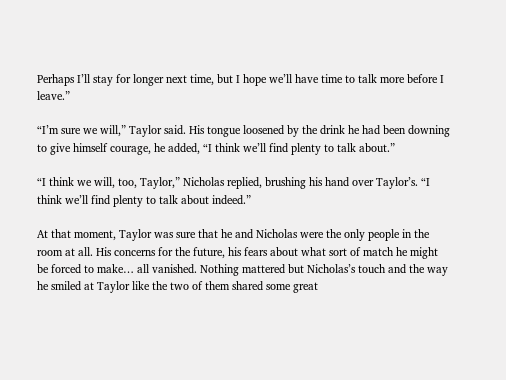Perhaps I’ll stay for longer next time, but I hope we’ll have time to talk more before I leave.”

“I’m sure we will,” Taylor said. His tongue loosened by the drink he had been downing to give himself courage, he added, “I think we’ll find plenty to talk about.”

“I think we will, too, Taylor,” Nicholas replied, brushing his hand over Taylor’s. “I think we’ll find plenty to talk about indeed.”

At that moment, Taylor was sure that he and Nicholas were the only people in the room at all. His concerns for the future, his fears about what sort of match he might be forced to make… all vanished. Nothing mattered but Nicholas’s touch and the way he smiled at Taylor like the two of them shared some great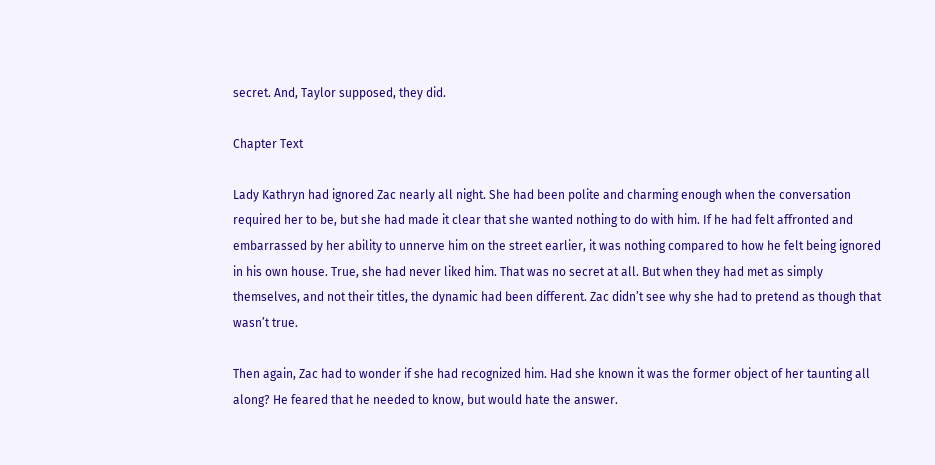secret. And, Taylor supposed, they did.

Chapter Text

Lady Kathryn had ignored Zac nearly all night. She had been polite and charming enough when the conversation required her to be, but she had made it clear that she wanted nothing to do with him. If he had felt affronted and embarrassed by her ability to unnerve him on the street earlier, it was nothing compared to how he felt being ignored in his own house. True, she had never liked him. That was no secret at all. But when they had met as simply themselves, and not their titles, the dynamic had been different. Zac didn’t see why she had to pretend as though that wasn’t true.

Then again, Zac had to wonder if she had recognized him. Had she known it was the former object of her taunting all along? He feared that he needed to know, but would hate the answer.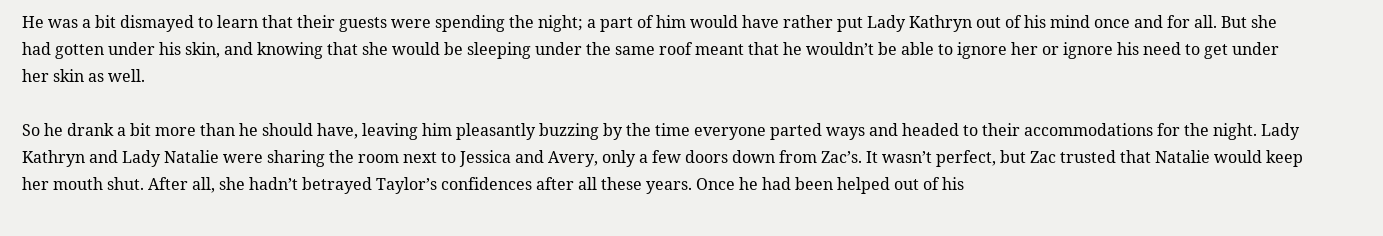He was a bit dismayed to learn that their guests were spending the night; a part of him would have rather put Lady Kathryn out of his mind once and for all. But she had gotten under his skin, and knowing that she would be sleeping under the same roof meant that he wouldn’t be able to ignore her or ignore his need to get under her skin as well.

So he drank a bit more than he should have, leaving him pleasantly buzzing by the time everyone parted ways and headed to their accommodations for the night. Lady Kathryn and Lady Natalie were sharing the room next to Jessica and Avery, only a few doors down from Zac’s. It wasn’t perfect, but Zac trusted that Natalie would keep her mouth shut. After all, she hadn’t betrayed Taylor’s confidences after all these years. Once he had been helped out of his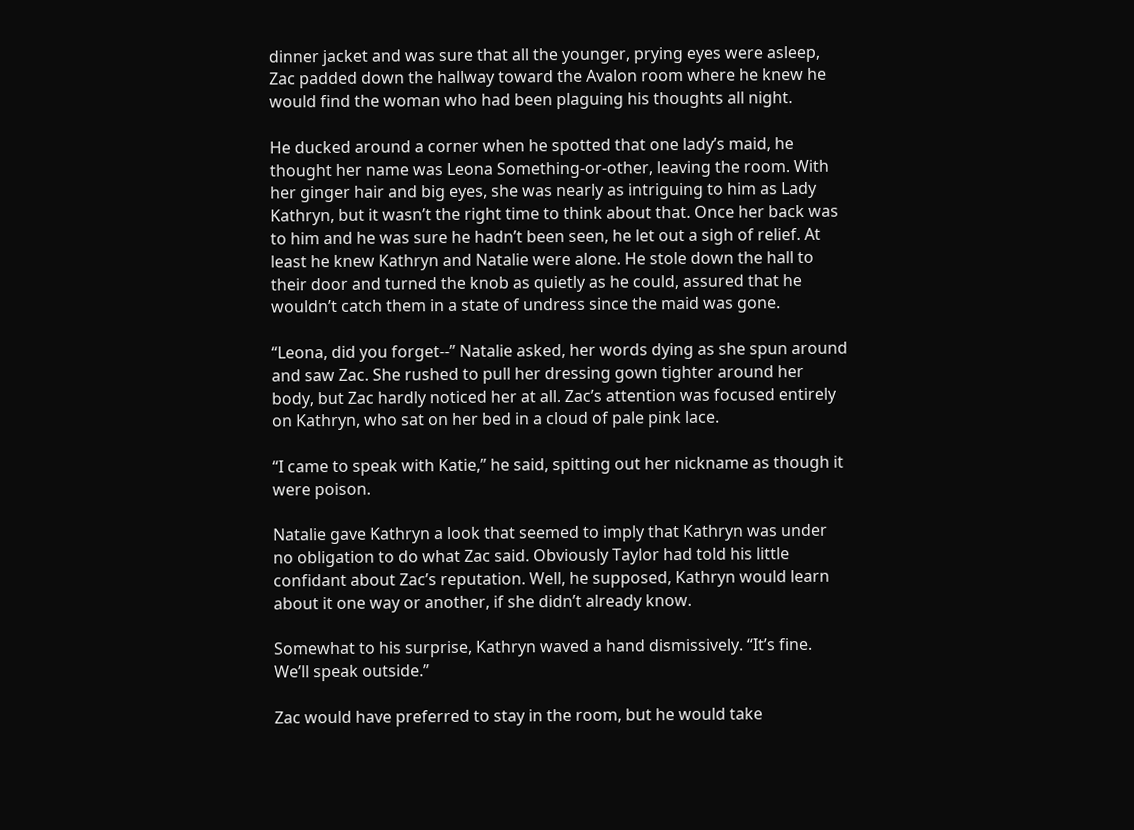dinner jacket and was sure that all the younger, prying eyes were asleep, Zac padded down the hallway toward the Avalon room where he knew he would find the woman who had been plaguing his thoughts all night.

He ducked around a corner when he spotted that one lady’s maid, he thought her name was Leona Something-or-other, leaving the room. With her ginger hair and big eyes, she was nearly as intriguing to him as Lady Kathryn, but it wasn’t the right time to think about that. Once her back was to him and he was sure he hadn’t been seen, he let out a sigh of relief. At least he knew Kathryn and Natalie were alone. He stole down the hall to their door and turned the knob as quietly as he could, assured that he wouldn’t catch them in a state of undress since the maid was gone.

“Leona, did you forget--” Natalie asked, her words dying as she spun around and saw Zac. She rushed to pull her dressing gown tighter around her body, but Zac hardly noticed her at all. Zac’s attention was focused entirely on Kathryn, who sat on her bed in a cloud of pale pink lace.

“I came to speak with Katie,” he said, spitting out her nickname as though it were poison.

Natalie gave Kathryn a look that seemed to imply that Kathryn was under no obligation to do what Zac said. Obviously Taylor had told his little confidant about Zac’s reputation. Well, he supposed, Kathryn would learn about it one way or another, if she didn’t already know.

Somewhat to his surprise, Kathryn waved a hand dismissively. “It’s fine. We’ll speak outside.”

Zac would have preferred to stay in the room, but he would take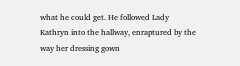what he could get. He followed Lady Kathryn into the hallway, enraptured by the way her dressing gown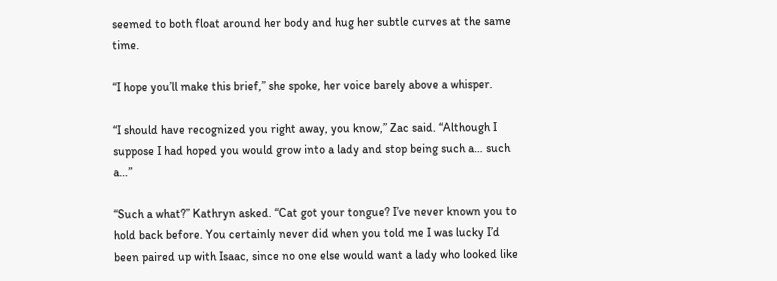seemed to both float around her body and hug her subtle curves at the same time.

“I hope you’ll make this brief,” she spoke, her voice barely above a whisper.

“I should have recognized you right away, you know,” Zac said. “Although I suppose I had hoped you would grow into a lady and stop being such a… such a…”

“Such a what?” Kathryn asked. “Cat got your tongue? I’ve never known you to hold back before. You certainly never did when you told me I was lucky I’d been paired up with Isaac, since no one else would want a lady who looked like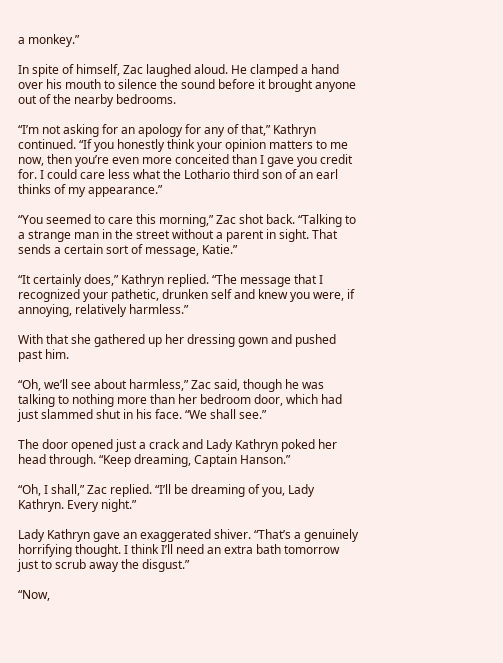a monkey.”

In spite of himself, Zac laughed aloud. He clamped a hand over his mouth to silence the sound before it brought anyone out of the nearby bedrooms.

“I’m not asking for an apology for any of that,” Kathryn continued. “If you honestly think your opinion matters to me now, then you’re even more conceited than I gave you credit for. I could care less what the Lothario third son of an earl thinks of my appearance.”

“You seemed to care this morning,” Zac shot back. “Talking to a strange man in the street without a parent in sight. That sends a certain sort of message, Katie.”

“It certainly does,” Kathryn replied. “The message that I recognized your pathetic, drunken self and knew you were, if annoying, relatively harmless.”

With that she gathered up her dressing gown and pushed past him.

“Oh, we’ll see about harmless,” Zac said, though he was talking to nothing more than her bedroom door, which had just slammed shut in his face. “We shall see.”

The door opened just a crack and Lady Kathryn poked her head through. “Keep dreaming, Captain Hanson.”

“Oh, I shall,” Zac replied. “I’ll be dreaming of you, Lady Kathryn. Every night.”

Lady Kathryn gave an exaggerated shiver. “That’s a genuinely horrifying thought. I think I’ll need an extra bath tomorrow just to scrub away the disgust.”

“Now,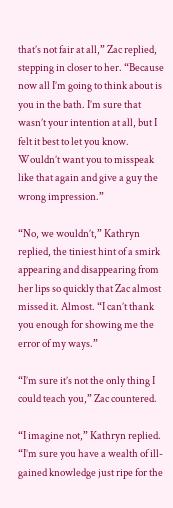that’s not fair at all,” Zac replied, stepping in closer to her. “Because now all I’m going to think about is you in the bath. I’m sure that wasn’t your intention at all, but I felt it best to let you know. Wouldn’t want you to misspeak like that again and give a guy the wrong impression.”

“No, we wouldn’t,” Kathryn replied, the tiniest hint of a smirk appearing and disappearing from her lips so quickly that Zac almost missed it. Almost. “I can’t thank you enough for showing me the error of my ways.”

“I’m sure it’s not the only thing I could teach you,” Zac countered.

“I imagine not,” Kathryn replied. “I’m sure you have a wealth of ill-gained knowledge just ripe for the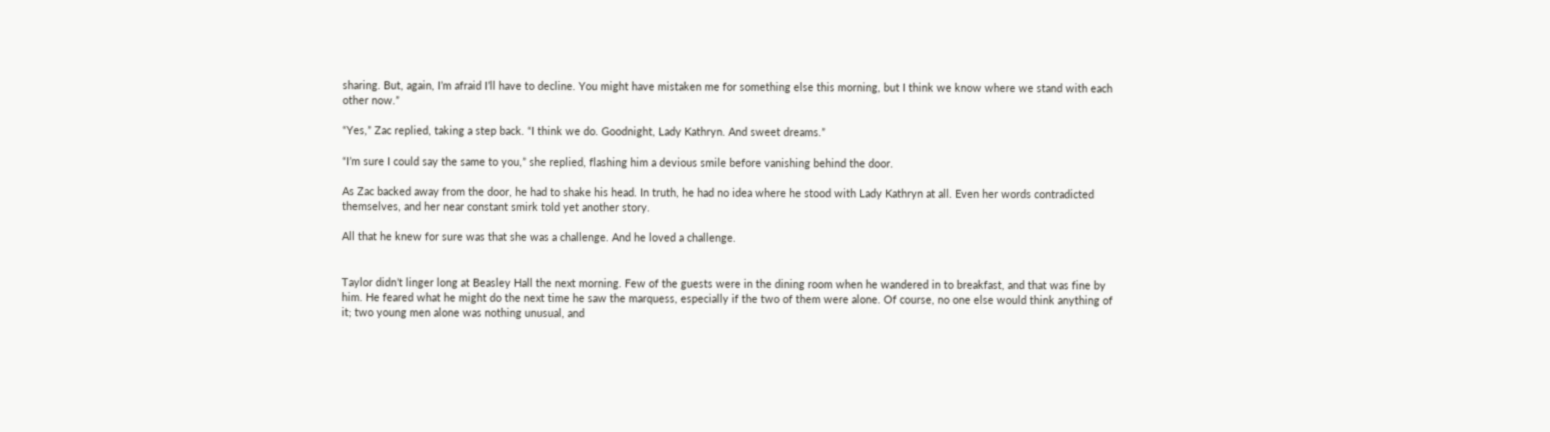sharing. But, again, I’m afraid I’ll have to decline. You might have mistaken me for something else this morning, but I think we know where we stand with each other now.”

“Yes,” Zac replied, taking a step back. “I think we do. Goodnight, Lady Kathryn. And sweet dreams.”

“I’m sure I could say the same to you,” she replied, flashing him a devious smile before vanishing behind the door.

As Zac backed away from the door, he had to shake his head. In truth, he had no idea where he stood with Lady Kathryn at all. Even her words contradicted themselves, and her near constant smirk told yet another story.

All that he knew for sure was that she was a challenge. And he loved a challenge.


Taylor didn’t linger long at Beasley Hall the next morning. Few of the guests were in the dining room when he wandered in to breakfast, and that was fine by him. He feared what he might do the next time he saw the marquess, especially if the two of them were alone. Of course, no one else would think anything of it; two young men alone was nothing unusual, and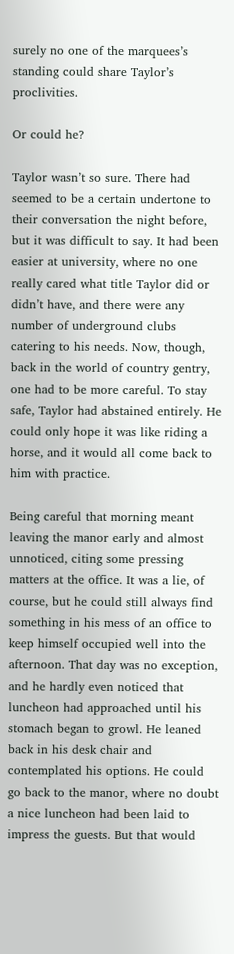surely no one of the marquees’s standing could share Taylor’s proclivities.

Or could he?

Taylor wasn’t so sure. There had seemed to be a certain undertone to their conversation the night before, but it was difficult to say. It had been easier at university, where no one really cared what title Taylor did or didn’t have, and there were any number of underground clubs catering to his needs. Now, though, back in the world of country gentry, one had to be more careful. To stay safe, Taylor had abstained entirely. He could only hope it was like riding a horse, and it would all come back to him with practice.

Being careful that morning meant leaving the manor early and almost unnoticed, citing some pressing matters at the office. It was a lie, of course, but he could still always find something in his mess of an office to keep himself occupied well into the afternoon. That day was no exception, and he hardly even noticed that luncheon had approached until his stomach began to growl. He leaned back in his desk chair and contemplated his options. He could go back to the manor, where no doubt a nice luncheon had been laid to impress the guests. But that would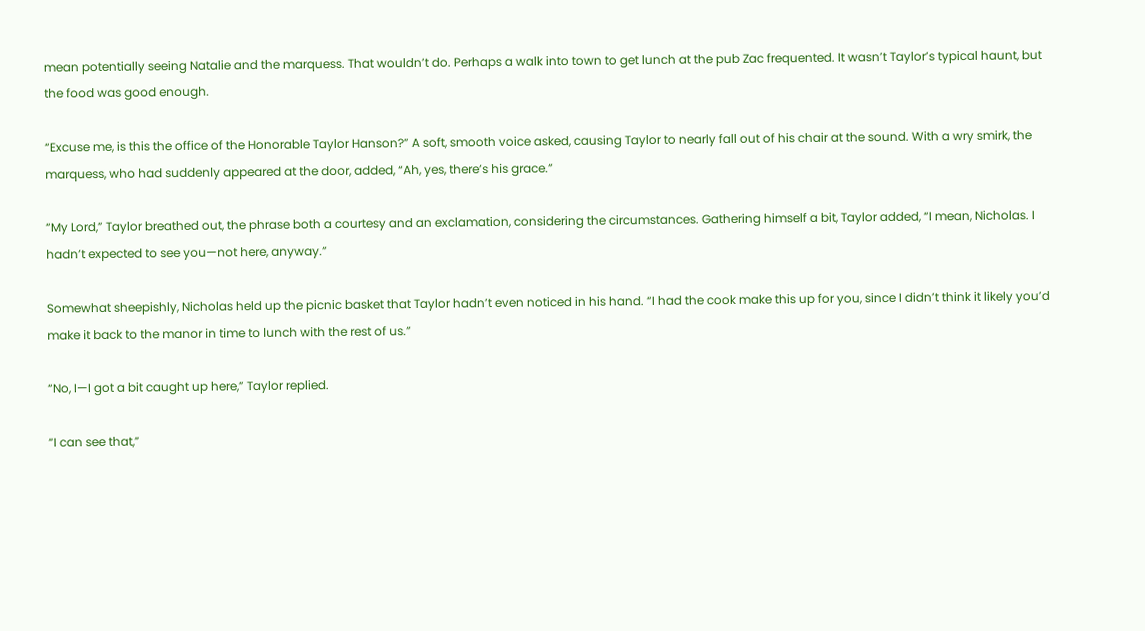mean potentially seeing Natalie and the marquess. That wouldn’t do. Perhaps a walk into town to get lunch at the pub Zac frequented. It wasn’t Taylor’s typical haunt, but the food was good enough.

“Excuse me, is this the office of the Honorable Taylor Hanson?” A soft, smooth voice asked, causing Taylor to nearly fall out of his chair at the sound. With a wry smirk, the marquess, who had suddenly appeared at the door, added, “Ah, yes, there’s his grace.”

“My Lord,” Taylor breathed out, the phrase both a courtesy and an exclamation, considering the circumstances. Gathering himself a bit, Taylor added, “I mean, Nicholas. I hadn’t expected to see you—not here, anyway.”

Somewhat sheepishly, Nicholas held up the picnic basket that Taylor hadn’t even noticed in his hand. “I had the cook make this up for you, since I didn’t think it likely you’d make it back to the manor in time to lunch with the rest of us.”

“No, I—I got a bit caught up here,” Taylor replied.

“I can see that,”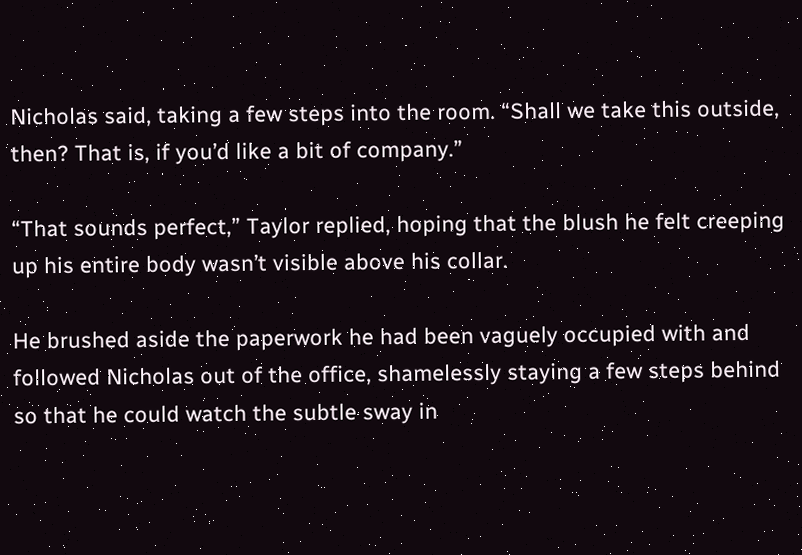Nicholas said, taking a few steps into the room. “Shall we take this outside, then? That is, if you’d like a bit of company.”

“That sounds perfect,” Taylor replied, hoping that the blush he felt creeping up his entire body wasn’t visible above his collar.

He brushed aside the paperwork he had been vaguely occupied with and followed Nicholas out of the office, shamelessly staying a few steps behind so that he could watch the subtle sway in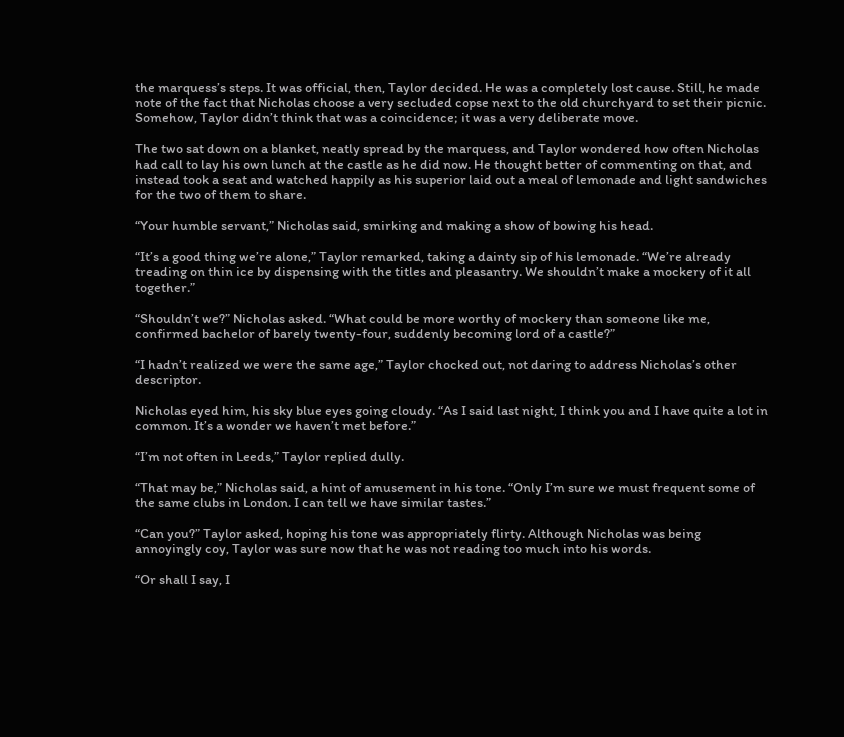the marquess’s steps. It was official, then, Taylor decided. He was a completely lost cause. Still, he made note of the fact that Nicholas choose a very secluded copse next to the old churchyard to set their picnic. Somehow, Taylor didn’t think that was a coincidence; it was a very deliberate move.

The two sat down on a blanket, neatly spread by the marquess, and Taylor wondered how often Nicholas had call to lay his own lunch at the castle as he did now. He thought better of commenting on that, and instead took a seat and watched happily as his superior laid out a meal of lemonade and light sandwiches for the two of them to share.

“Your humble servant,” Nicholas said, smirking and making a show of bowing his head.

“It’s a good thing we’re alone,” Taylor remarked, taking a dainty sip of his lemonade. “We’re already treading on thin ice by dispensing with the titles and pleasantry. We shouldn’t make a mockery of it all together.”

“Shouldn’t we?” Nicholas asked. “What could be more worthy of mockery than someone like me, confirmed bachelor of barely twenty-four, suddenly becoming lord of a castle?”

“I hadn’t realized we were the same age,” Taylor chocked out, not daring to address Nicholas’s other descriptor.

Nicholas eyed him, his sky blue eyes going cloudy. “As I said last night, I think you and I have quite a lot in common. It’s a wonder we haven’t met before.”

“I’m not often in Leeds,” Taylor replied dully.

“That may be,” Nicholas said, a hint of amusement in his tone. “Only I’m sure we must frequent some of the same clubs in London. I can tell we have similar tastes.”

“Can you?” Taylor asked, hoping his tone was appropriately flirty. Although Nicholas was being annoyingly coy, Taylor was sure now that he was not reading too much into his words.

“Or shall I say, I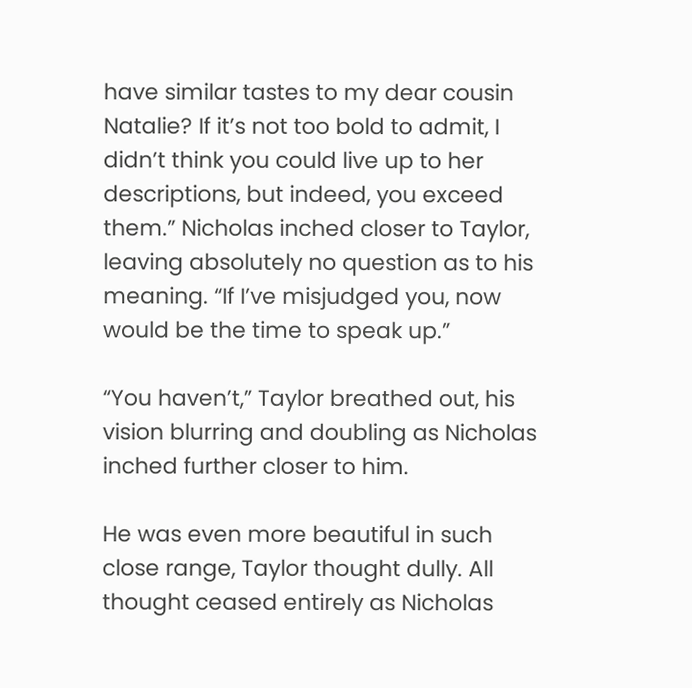have similar tastes to my dear cousin Natalie? If it’s not too bold to admit, I didn’t think you could live up to her descriptions, but indeed, you exceed them.” Nicholas inched closer to Taylor, leaving absolutely no question as to his meaning. “If I’ve misjudged you, now would be the time to speak up.”

“You haven’t,” Taylor breathed out, his vision blurring and doubling as Nicholas inched further closer to him.

He was even more beautiful in such close range, Taylor thought dully. All thought ceased entirely as Nicholas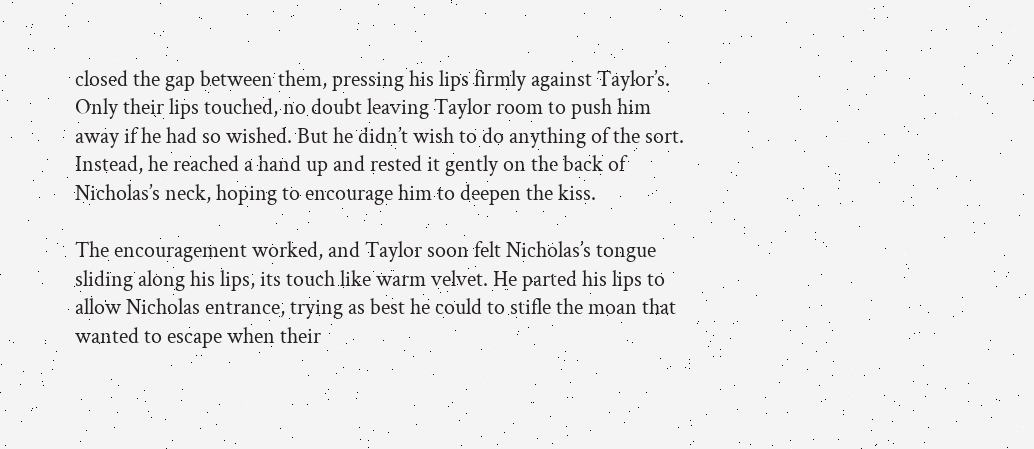closed the gap between them, pressing his lips firmly against Taylor’s. Only their lips touched, no doubt leaving Taylor room to push him away if he had so wished. But he didn’t wish to do anything of the sort. Instead, he reached a hand up and rested it gently on the back of Nicholas’s neck, hoping to encourage him to deepen the kiss.

The encouragement worked, and Taylor soon felt Nicholas’s tongue sliding along his lips, its touch like warm velvet. He parted his lips to allow Nicholas entrance, trying as best he could to stifle the moan that wanted to escape when their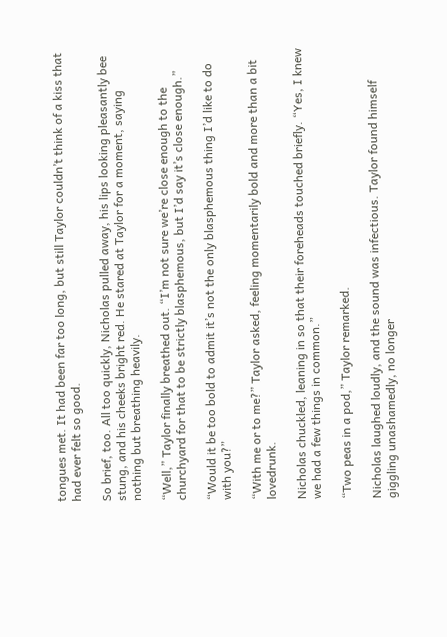tongues met. It had been far too long, but still Taylor couldn’t think of a kiss that had ever felt so good.

So brief, too. All too quickly, Nicholas pulled away, his lips looking pleasantly bee stung, and his cheeks bright red. He stared at Taylor for a moment, saying nothing but breathing heavily.

“Well,” Taylor finally breathed out. “I’m not sure we’re close enough to the churchyard for that to be strictly blasphemous, but I’d say it’s close enough.”

“Would it be too bold to admit it’s not the only blasphemous thing I’d like to do with you?”

“With me or to me?” Taylor asked, feeling momentarily bold and more than a bit lovedrunk.

Nicholas chuckled, leaning in so that their foreheads touched briefly. “Yes, I knew we had a few things in common.”

“Two peas in a pod,” Taylor remarked.

Nicholas laughed loudly, and the sound was infectious. Taylor found himself giggling unashamedly, no longer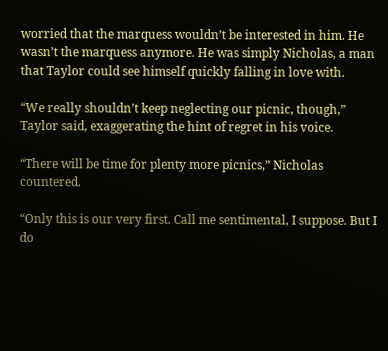worried that the marquess wouldn’t be interested in him. He wasn’t the marquess anymore. He was simply Nicholas, a man that Taylor could see himself quickly falling in love with.

“We really shouldn’t keep neglecting our picnic, though,” Taylor said, exaggerating the hint of regret in his voice.

“There will be time for plenty more picnics,” Nicholas countered.

“Only this is our very first. Call me sentimental, I suppose. But I do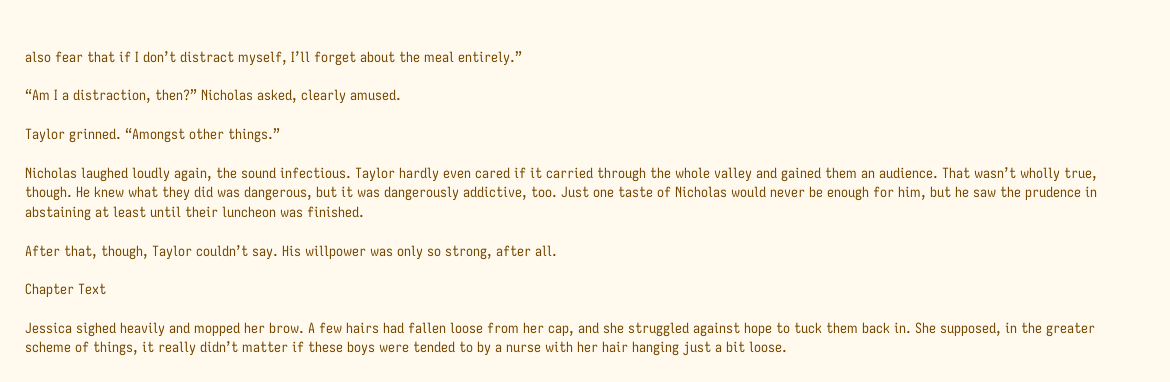also fear that if I don’t distract myself, I’ll forget about the meal entirely.”

“Am I a distraction, then?” Nicholas asked, clearly amused.

Taylor grinned. “Amongst other things.”

Nicholas laughed loudly again, the sound infectious. Taylor hardly even cared if it carried through the whole valley and gained them an audience. That wasn’t wholly true, though. He knew what they did was dangerous, but it was dangerously addictive, too. Just one taste of Nicholas would never be enough for him, but he saw the prudence in abstaining at least until their luncheon was finished.

After that, though, Taylor couldn’t say. His willpower was only so strong, after all.

Chapter Text

Jessica sighed heavily and mopped her brow. A few hairs had fallen loose from her cap, and she struggled against hope to tuck them back in. She supposed, in the greater scheme of things, it really didn’t matter if these boys were tended to by a nurse with her hair hanging just a bit loose.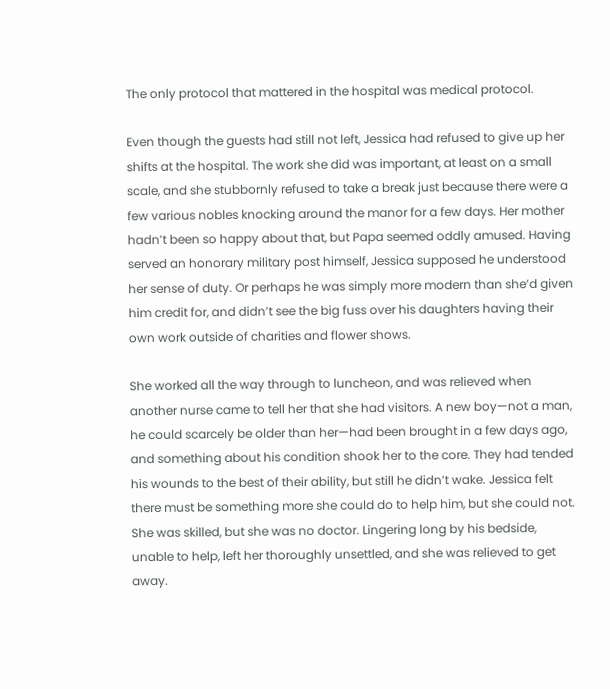The only protocol that mattered in the hospital was medical protocol.

Even though the guests had still not left, Jessica had refused to give up her shifts at the hospital. The work she did was important, at least on a small scale, and she stubbornly refused to take a break just because there were a few various nobles knocking around the manor for a few days. Her mother hadn’t been so happy about that, but Papa seemed oddly amused. Having served an honorary military post himself, Jessica supposed he understood her sense of duty. Or perhaps he was simply more modern than she’d given him credit for, and didn’t see the big fuss over his daughters having their own work outside of charities and flower shows.

She worked all the way through to luncheon, and was relieved when another nurse came to tell her that she had visitors. A new boy—not a man, he could scarcely be older than her—had been brought in a few days ago, and something about his condition shook her to the core. They had tended his wounds to the best of their ability, but still he didn’t wake. Jessica felt there must be something more she could do to help him, but she could not. She was skilled, but she was no doctor. Lingering long by his bedside, unable to help, left her thoroughly unsettled, and she was relieved to get away.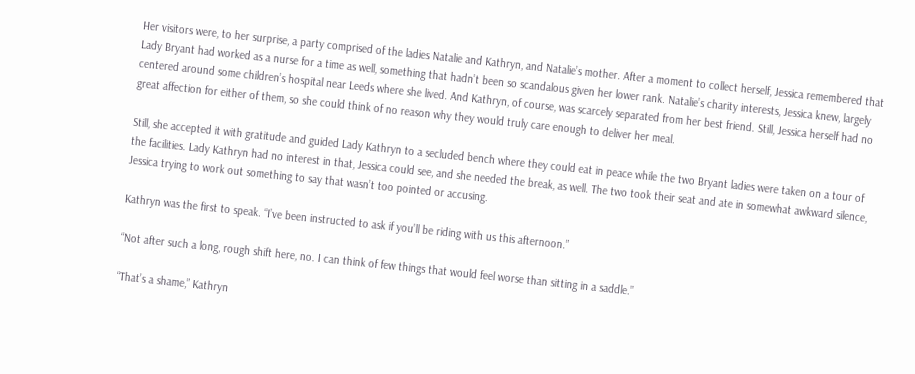Her visitors were, to her surprise, a party comprised of the ladies Natalie and Kathryn, and Natalie’s mother. After a moment to collect herself, Jessica remembered that Lady Bryant had worked as a nurse for a time as well, something that hadn’t been so scandalous given her lower rank. Natalie’s charity interests, Jessica knew, largely centered around some children’s hospital near Leeds where she lived. And Kathryn, of course, was scarcely separated from her best friend. Still, Jessica herself had no great affection for either of them, so she could think of no reason why they would truly care enough to deliver her meal.

Still, she accepted it with gratitude and guided Lady Kathryn to a secluded bench where they could eat in peace while the two Bryant ladies were taken on a tour of the facilities. Lady Kathryn had no interest in that, Jessica could see, and she needed the break, as well. The two took their seat and ate in somewhat awkward silence, Jessica trying to work out something to say that wasn’t too pointed or accusing.

Kathryn was the first to speak. “I’ve been instructed to ask if you’ll be riding with us this afternoon.”

“Not after such a long, rough shift here, no. I can think of few things that would feel worse than sitting in a saddle.”

“That’s a shame,” Kathryn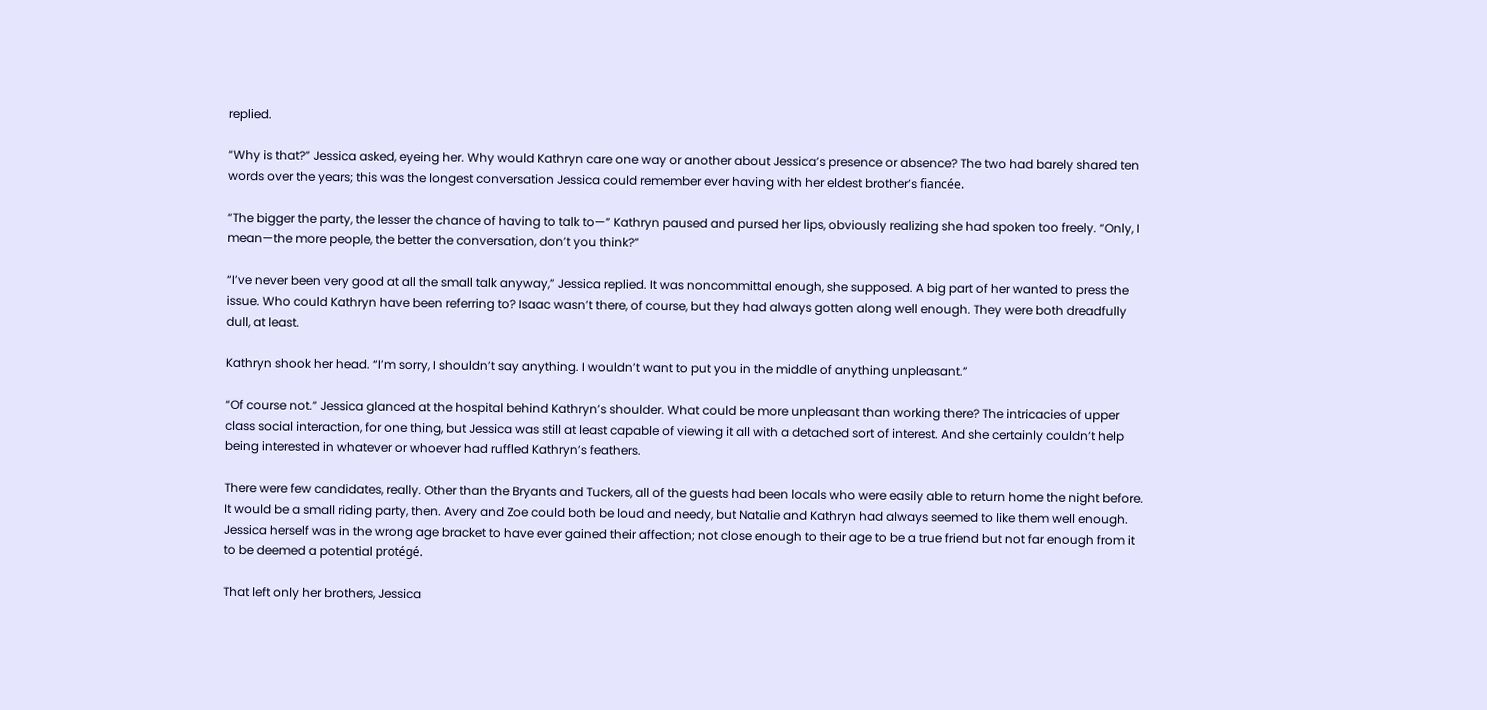replied.

“Why is that?” Jessica asked, eyeing her. Why would Kathryn care one way or another about Jessica’s presence or absence? The two had barely shared ten words over the years; this was the longest conversation Jessica could remember ever having with her eldest brother’s fiancée.

“The bigger the party, the lesser the chance of having to talk to—” Kathryn paused and pursed her lips, obviously realizing she had spoken too freely. “Only, I mean—the more people, the better the conversation, don’t you think?”

“I’ve never been very good at all the small talk anyway,” Jessica replied. It was noncommittal enough, she supposed. A big part of her wanted to press the issue. Who could Kathryn have been referring to? Isaac wasn’t there, of course, but they had always gotten along well enough. They were both dreadfully dull, at least.

Kathryn shook her head. “I’m sorry, I shouldn’t say anything. I wouldn’t want to put you in the middle of anything unpleasant.”

“Of course not.” Jessica glanced at the hospital behind Kathryn’s shoulder. What could be more unpleasant than working there? The intricacies of upper class social interaction, for one thing, but Jessica was still at least capable of viewing it all with a detached sort of interest. And she certainly couldn’t help being interested in whatever or whoever had ruffled Kathryn’s feathers.

There were few candidates, really. Other than the Bryants and Tuckers, all of the guests had been locals who were easily able to return home the night before. It would be a small riding party, then. Avery and Zoe could both be loud and needy, but Natalie and Kathryn had always seemed to like them well enough. Jessica herself was in the wrong age bracket to have ever gained their affection; not close enough to their age to be a true friend but not far enough from it to be deemed a potential protégé.

That left only her brothers, Jessica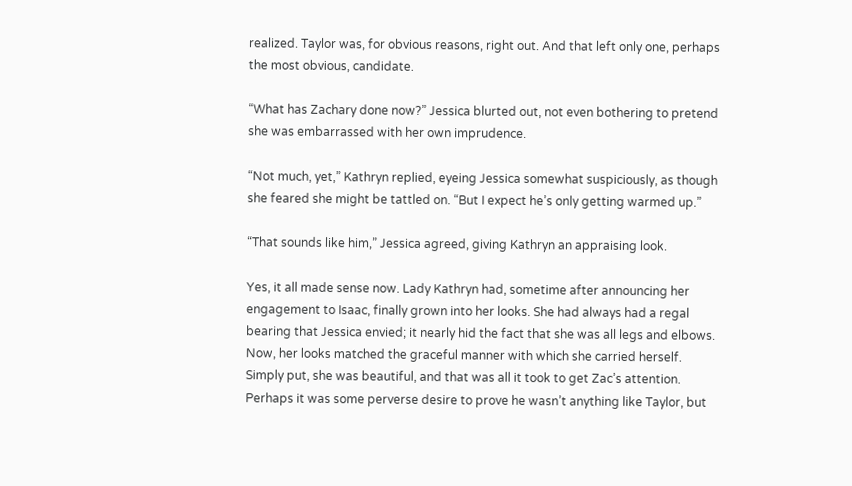realized. Taylor was, for obvious reasons, right out. And that left only one, perhaps the most obvious, candidate.

“What has Zachary done now?” Jessica blurted out, not even bothering to pretend she was embarrassed with her own imprudence.

“Not much, yet,” Kathryn replied, eyeing Jessica somewhat suspiciously, as though she feared she might be tattled on. “But I expect he’s only getting warmed up.”

“That sounds like him,” Jessica agreed, giving Kathryn an appraising look.

Yes, it all made sense now. Lady Kathryn had, sometime after announcing her engagement to Isaac, finally grown into her looks. She had always had a regal bearing that Jessica envied; it nearly hid the fact that she was all legs and elbows. Now, her looks matched the graceful manner with which she carried herself. Simply put, she was beautiful, and that was all it took to get Zac’s attention. Perhaps it was some perverse desire to prove he wasn’t anything like Taylor, but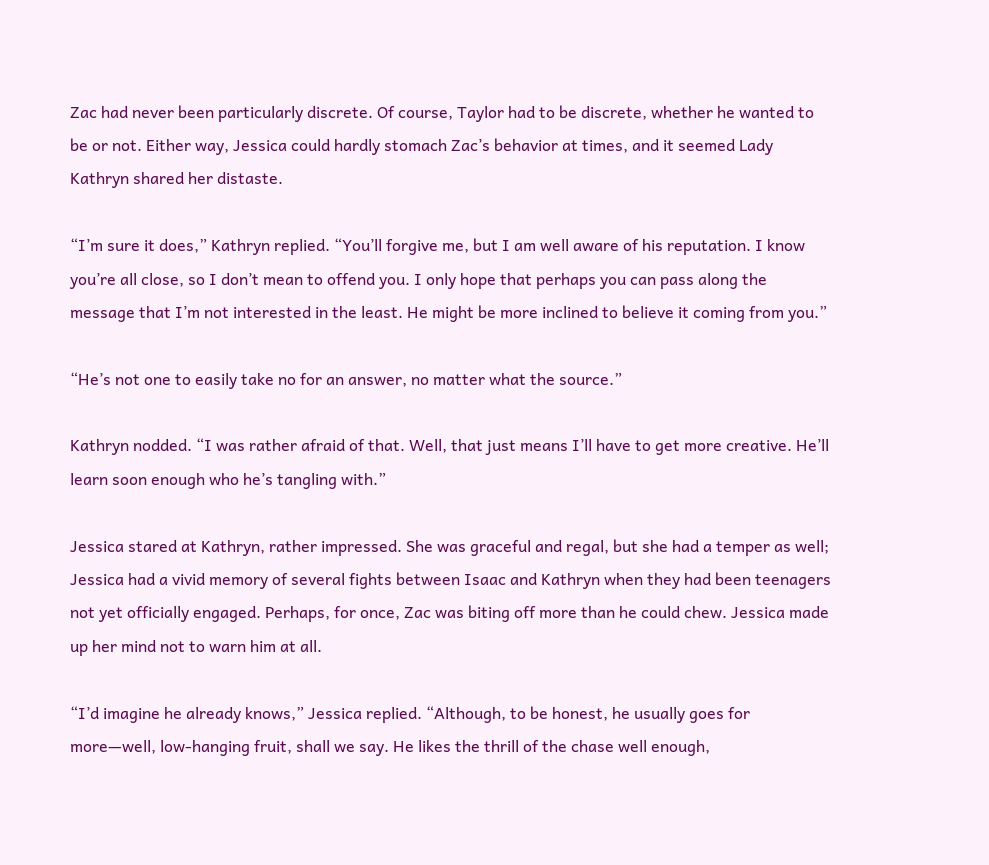Zac had never been particularly discrete. Of course, Taylor had to be discrete, whether he wanted to be or not. Either way, Jessica could hardly stomach Zac’s behavior at times, and it seemed Lady Kathryn shared her distaste.

“I’m sure it does,” Kathryn replied. “You’ll forgive me, but I am well aware of his reputation. I know you’re all close, so I don’t mean to offend you. I only hope that perhaps you can pass along the message that I’m not interested in the least. He might be more inclined to believe it coming from you.”

“He’s not one to easily take no for an answer, no matter what the source.”

Kathryn nodded. “I was rather afraid of that. Well, that just means I’ll have to get more creative. He’ll learn soon enough who he’s tangling with.”

Jessica stared at Kathryn, rather impressed. She was graceful and regal, but she had a temper as well; Jessica had a vivid memory of several fights between Isaac and Kathryn when they had been teenagers not yet officially engaged. Perhaps, for once, Zac was biting off more than he could chew. Jessica made up her mind not to warn him at all.

“I’d imagine he already knows,” Jessica replied. “Although, to be honest, he usually goes for more—well, low-hanging fruit, shall we say. He likes the thrill of the chase well enough,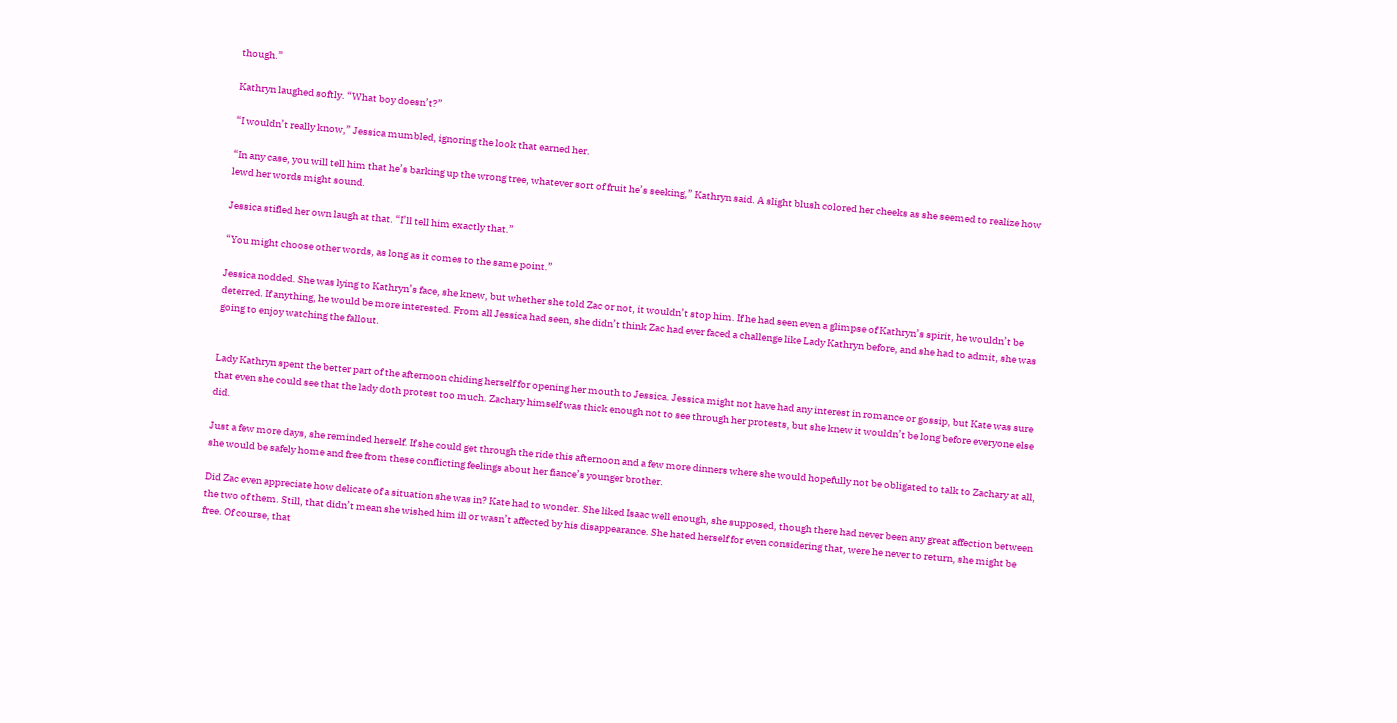though.”

Kathryn laughed softly. “What boy doesn’t?”

“I wouldn’t really know,” Jessica mumbled, ignoring the look that earned her.

“In any case, you will tell him that he’s barking up the wrong tree, whatever sort of fruit he’s seeking,” Kathryn said. A slight blush colored her cheeks as she seemed to realize how lewd her words might sound.

Jessica stifled her own laugh at that. “I’ll tell him exactly that.”

“You might choose other words, as long as it comes to the same point.”

Jessica nodded. She was lying to Kathryn’s face, she knew, but whether she told Zac or not, it wouldn’t stop him. If he had seen even a glimpse of Kathryn’s spirit, he wouldn’t be deterred. If anything, he would be more interested. From all Jessica had seen, she didn’t think Zac had ever faced a challenge like Lady Kathryn before, and she had to admit, she was going to enjoy watching the fallout.


Lady Kathryn spent the better part of the afternoon chiding herself for opening her mouth to Jessica. Jessica might not have had any interest in romance or gossip, but Kate was sure that even she could see that the lady doth protest too much. Zachary himself was thick enough not to see through her protests, but she knew it wouldn’t be long before everyone else did.

Just a few more days, she reminded herself. If she could get through the ride this afternoon and a few more dinners where she would hopefully not be obligated to talk to Zachary at all, she would be safely home and free from these conflicting feelings about her fiance’s younger brother.

Did Zac even appreciate how delicate of a situation she was in? Kate had to wonder. She liked Isaac well enough, she supposed, though there had never been any great affection between the two of them. Still, that didn’t mean she wished him ill or wasn’t affected by his disappearance. She hated herself for even considering that, were he never to return, she might be free. Of course, that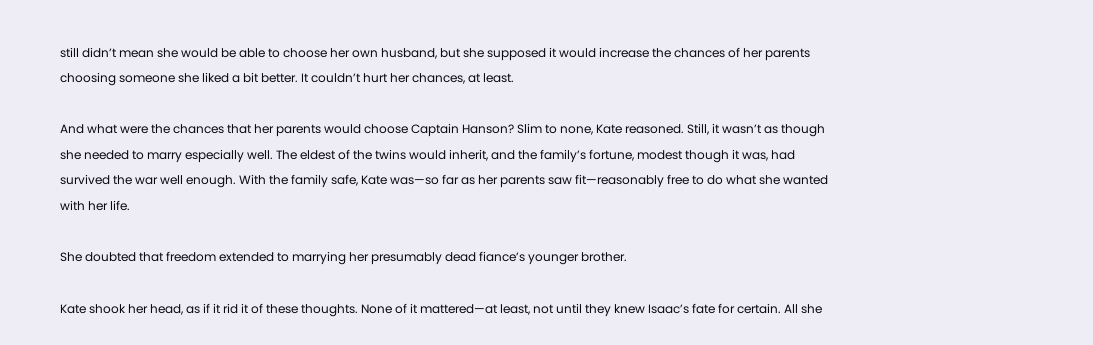still didn’t mean she would be able to choose her own husband, but she supposed it would increase the chances of her parents choosing someone she liked a bit better. It couldn’t hurt her chances, at least.

And what were the chances that her parents would choose Captain Hanson? Slim to none, Kate reasoned. Still, it wasn’t as though she needed to marry especially well. The eldest of the twins would inherit, and the family’s fortune, modest though it was, had survived the war well enough. With the family safe, Kate was—so far as her parents saw fit—reasonably free to do what she wanted with her life.

She doubted that freedom extended to marrying her presumably dead fiance’s younger brother.

Kate shook her head, as if it rid it of these thoughts. None of it mattered—at least, not until they knew Isaac’s fate for certain. All she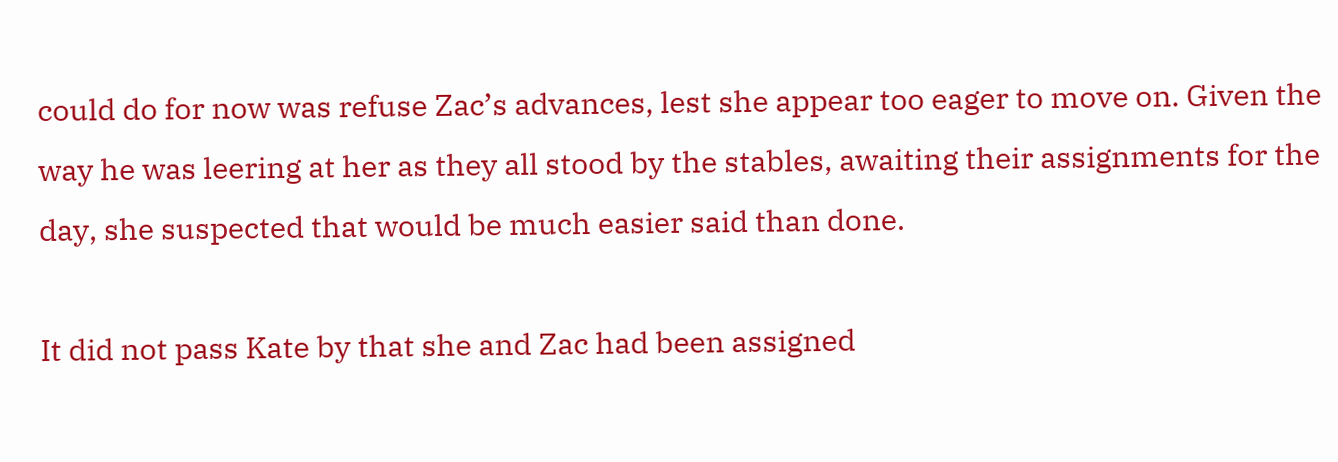could do for now was refuse Zac’s advances, lest she appear too eager to move on. Given the way he was leering at her as they all stood by the stables, awaiting their assignments for the day, she suspected that would be much easier said than done.

It did not pass Kate by that she and Zac had been assigned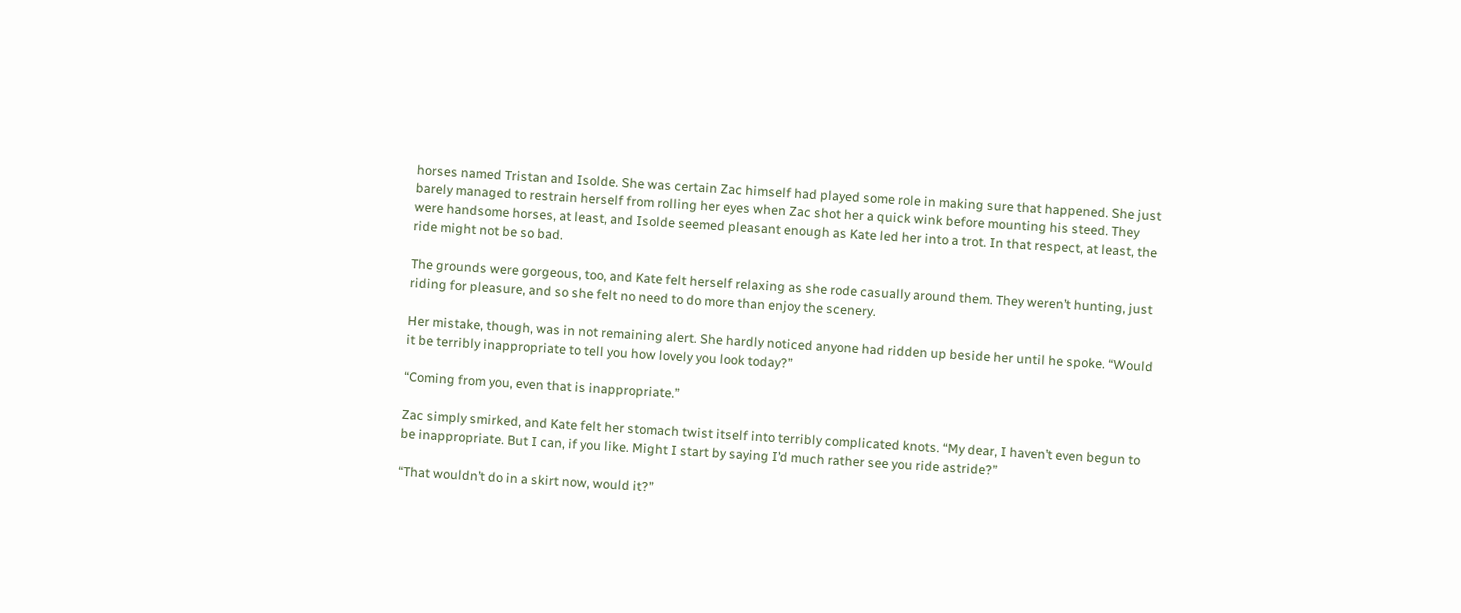horses named Tristan and Isolde. She was certain Zac himself had played some role in making sure that happened. She just barely managed to restrain herself from rolling her eyes when Zac shot her a quick wink before mounting his steed. They were handsome horses, at least, and Isolde seemed pleasant enough as Kate led her into a trot. In that respect, at least, the ride might not be so bad.

The grounds were gorgeous, too, and Kate felt herself relaxing as she rode casually around them. They weren’t hunting, just riding for pleasure, and so she felt no need to do more than enjoy the scenery.

Her mistake, though, was in not remaining alert. She hardly noticed anyone had ridden up beside her until he spoke. “Would it be terribly inappropriate to tell you how lovely you look today?”

“Coming from you, even that is inappropriate.”

Zac simply smirked, and Kate felt her stomach twist itself into terribly complicated knots. “My dear, I haven’t even begun to be inappropriate. But I can, if you like. Might I start by saying I’d much rather see you ride astride?”

“That wouldn’t do in a skirt now, would it?”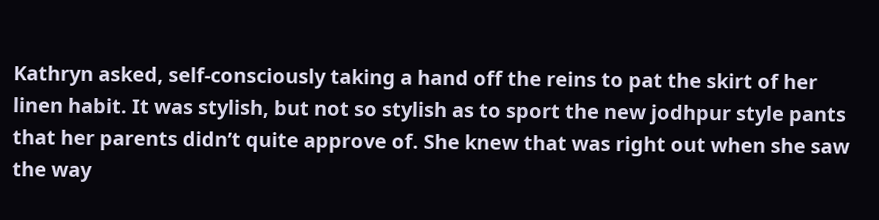Kathryn asked, self-consciously taking a hand off the reins to pat the skirt of her linen habit. It was stylish, but not so stylish as to sport the new jodhpur style pants that her parents didn’t quite approve of. She knew that was right out when she saw the way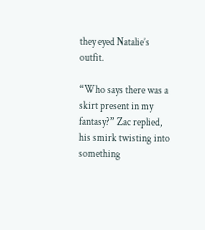they eyed Natalie’s outfit.

“Who says there was a skirt present in my fantasy?” Zac replied, his smirk twisting into something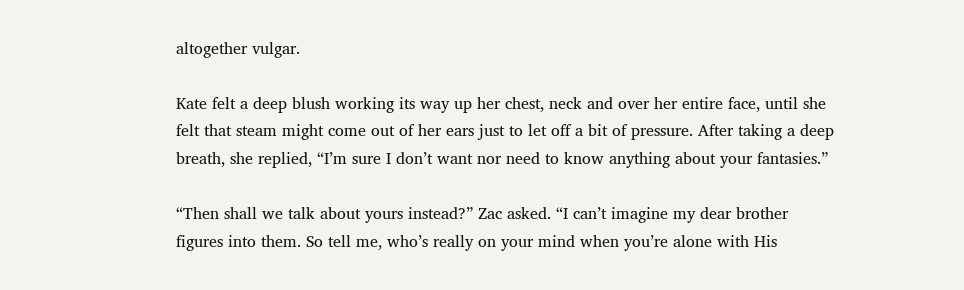altogether vulgar.

Kate felt a deep blush working its way up her chest, neck and over her entire face, until she felt that steam might come out of her ears just to let off a bit of pressure. After taking a deep breath, she replied, “I’m sure I don’t want nor need to know anything about your fantasies.”

“Then shall we talk about yours instead?” Zac asked. “I can’t imagine my dear brother figures into them. So tell me, who’s really on your mind when you’re alone with His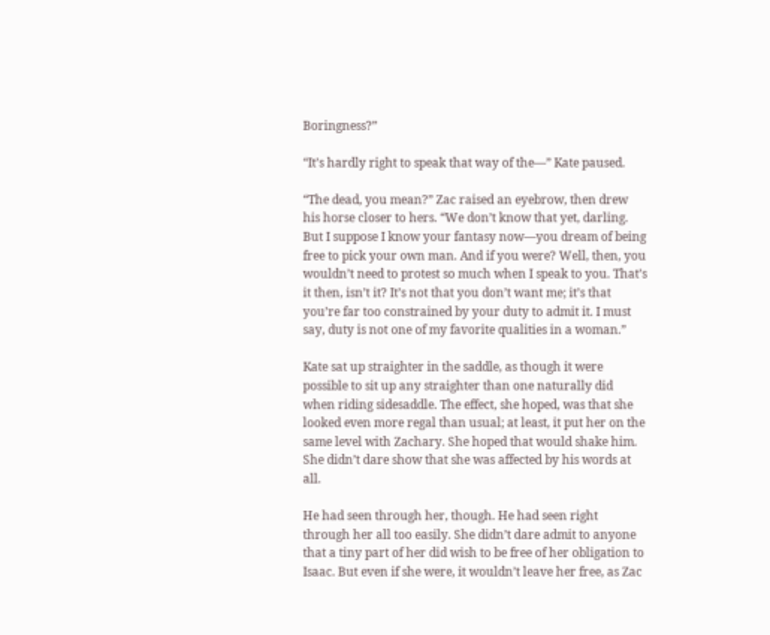Boringness?”

“It’s hardly right to speak that way of the—” Kate paused.

“The dead, you mean?” Zac raised an eyebrow, then drew his horse closer to hers. “We don’t know that yet, darling. But I suppose I know your fantasy now—you dream of being free to pick your own man. And if you were? Well, then, you wouldn’t need to protest so much when I speak to you. That’s it then, isn’t it? It’s not that you don’t want me; it’s that you’re far too constrained by your duty to admit it. I must say, duty is not one of my favorite qualities in a woman.”

Kate sat up straighter in the saddle, as though it were possible to sit up any straighter than one naturally did when riding sidesaddle. The effect, she hoped, was that she looked even more regal than usual; at least, it put her on the same level with Zachary. She hoped that would shake him. She didn’t dare show that she was affected by his words at all.

He had seen through her, though. He had seen right through her all too easily. She didn’t dare admit to anyone that a tiny part of her did wish to be free of her obligation to Isaac. But even if she were, it wouldn’t leave her free, as Zac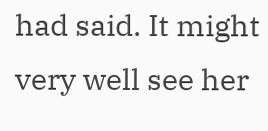had said. It might very well see her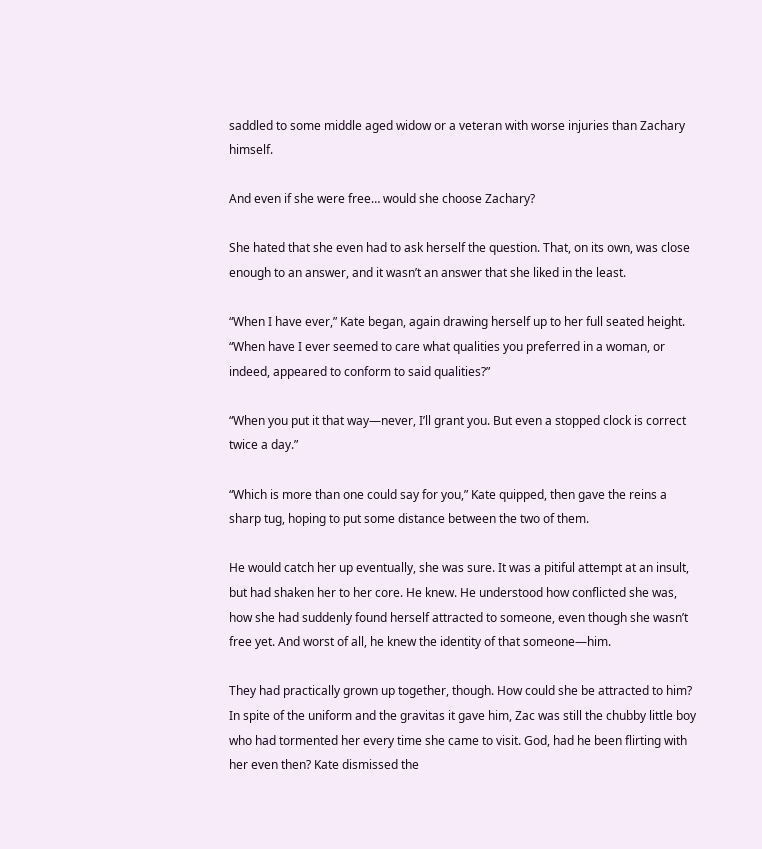saddled to some middle aged widow or a veteran with worse injuries than Zachary himself.

And even if she were free… would she choose Zachary?

She hated that she even had to ask herself the question. That, on its own, was close enough to an answer, and it wasn’t an answer that she liked in the least.

“When I have ever,” Kate began, again drawing herself up to her full seated height. “When have I ever seemed to care what qualities you preferred in a woman, or indeed, appeared to conform to said qualities?”

“When you put it that way—never, I’ll grant you. But even a stopped clock is correct twice a day.”

“Which is more than one could say for you,” Kate quipped, then gave the reins a sharp tug, hoping to put some distance between the two of them.

He would catch her up eventually, she was sure. It was a pitiful attempt at an insult, but had shaken her to her core. He knew. He understood how conflicted she was, how she had suddenly found herself attracted to someone, even though she wasn’t free yet. And worst of all, he knew the identity of that someone—him.

They had practically grown up together, though. How could she be attracted to him? In spite of the uniform and the gravitas it gave him, Zac was still the chubby little boy who had tormented her every time she came to visit. God, had he been flirting with her even then? Kate dismissed the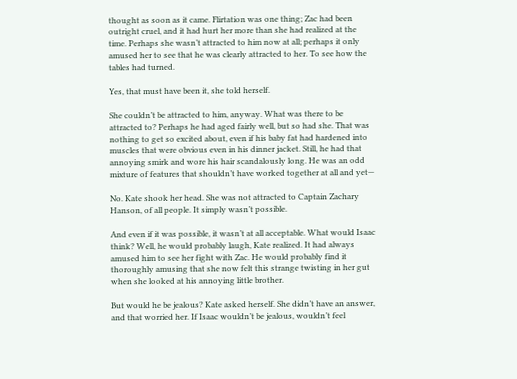thought as soon as it came. Flirtation was one thing; Zac had been outright cruel, and it had hurt her more than she had realized at the time. Perhaps she wasn’t attracted to him now at all; perhaps it only amused her to see that he was clearly attracted to her. To see how the tables had turned.

Yes, that must have been it, she told herself.

She couldn’t be attracted to him, anyway. What was there to be attracted to? Perhaps he had aged fairly well, but so had she. That was nothing to get so excited about, even if his baby fat had hardened into muscles that were obvious even in his dinner jacket. Still, he had that annoying smirk and wore his hair scandalously long. He was an odd mixture of features that shouldn’t have worked together at all and yet—

No. Kate shook her head. She was not attracted to Captain Zachary Hanson, of all people. It simply wasn’t possible.

And even if it was possible, it wasn’t at all acceptable. What would Isaac think? Well, he would probably laugh, Kate realized. It had always amused him to see her fight with Zac. He would probably find it thoroughly amusing that she now felt this strange twisting in her gut when she looked at his annoying little brother.

But would he be jealous? Kate asked herself. She didn’t have an answer, and that worried her. If Isaac wouldn’t be jealous, wouldn’t feel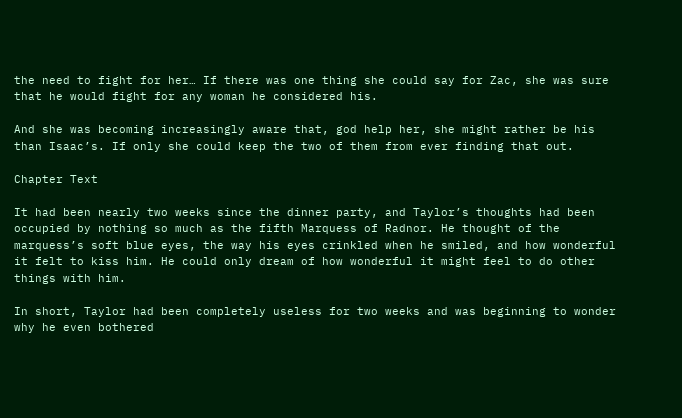the need to fight for her… If there was one thing she could say for Zac, she was sure that he would fight for any woman he considered his.

And she was becoming increasingly aware that, god help her, she might rather be his than Isaac’s. If only she could keep the two of them from ever finding that out.

Chapter Text

It had been nearly two weeks since the dinner party, and Taylor’s thoughts had been occupied by nothing so much as the fifth Marquess of Radnor. He thought of the marquess’s soft blue eyes, the way his eyes crinkled when he smiled, and how wonderful it felt to kiss him. He could only dream of how wonderful it might feel to do other things with him.

In short, Taylor had been completely useless for two weeks and was beginning to wonder why he even bothered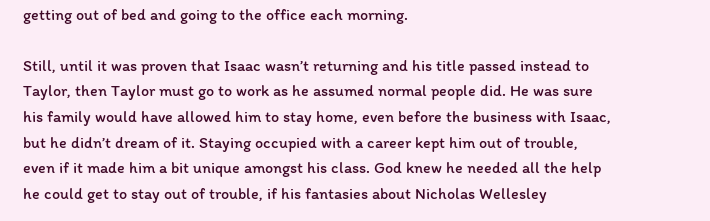getting out of bed and going to the office each morning.

Still, until it was proven that Isaac wasn’t returning and his title passed instead to Taylor, then Taylor must go to work as he assumed normal people did. He was sure his family would have allowed him to stay home, even before the business with Isaac, but he didn’t dream of it. Staying occupied with a career kept him out of trouble, even if it made him a bit unique amongst his class. God knew he needed all the help he could get to stay out of trouble, if his fantasies about Nicholas Wellesley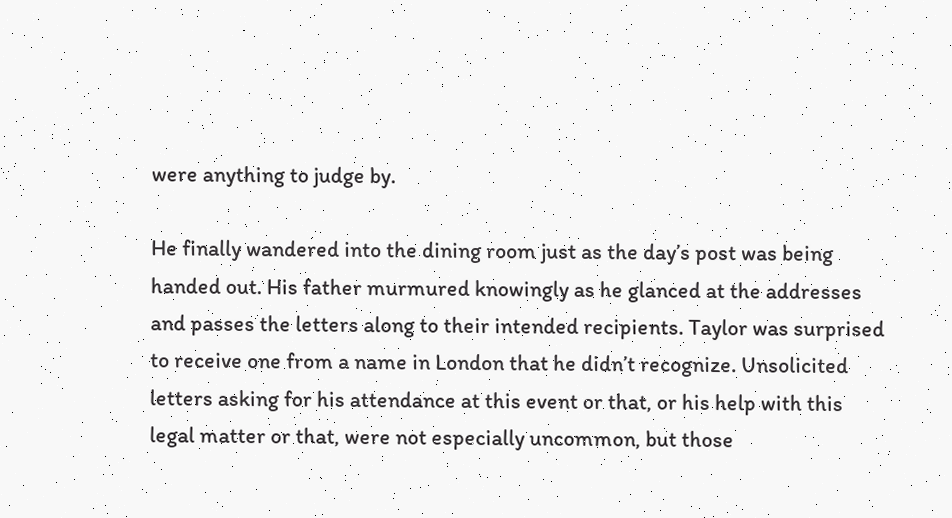were anything to judge by.

He finally wandered into the dining room just as the day’s post was being handed out. His father murmured knowingly as he glanced at the addresses and passes the letters along to their intended recipients. Taylor was surprised to receive one from a name in London that he didn’t recognize. Unsolicited letters asking for his attendance at this event or that, or his help with this legal matter or that, were not especially uncommon, but those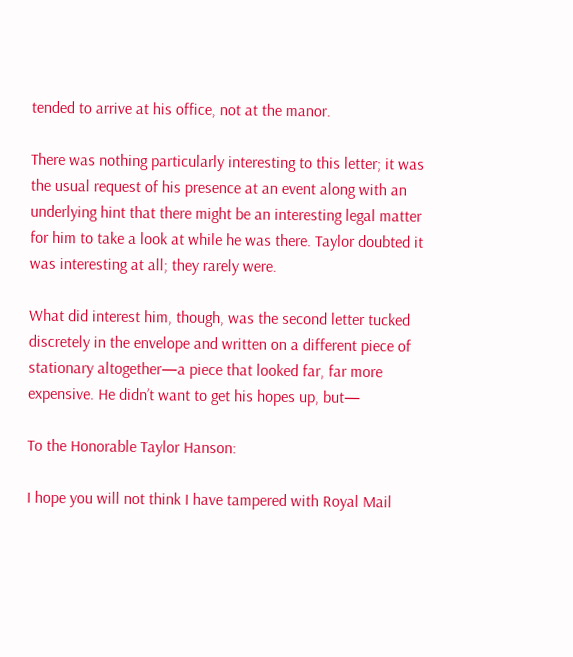tended to arrive at his office, not at the manor.

There was nothing particularly interesting to this letter; it was the usual request of his presence at an event along with an underlying hint that there might be an interesting legal matter for him to take a look at while he was there. Taylor doubted it was interesting at all; they rarely were.

What did interest him, though, was the second letter tucked discretely in the envelope and written on a different piece of stationary altogether—a piece that looked far, far more expensive. He didn’t want to get his hopes up, but—

To the Honorable Taylor Hanson:

I hope you will not think I have tampered with Royal Mail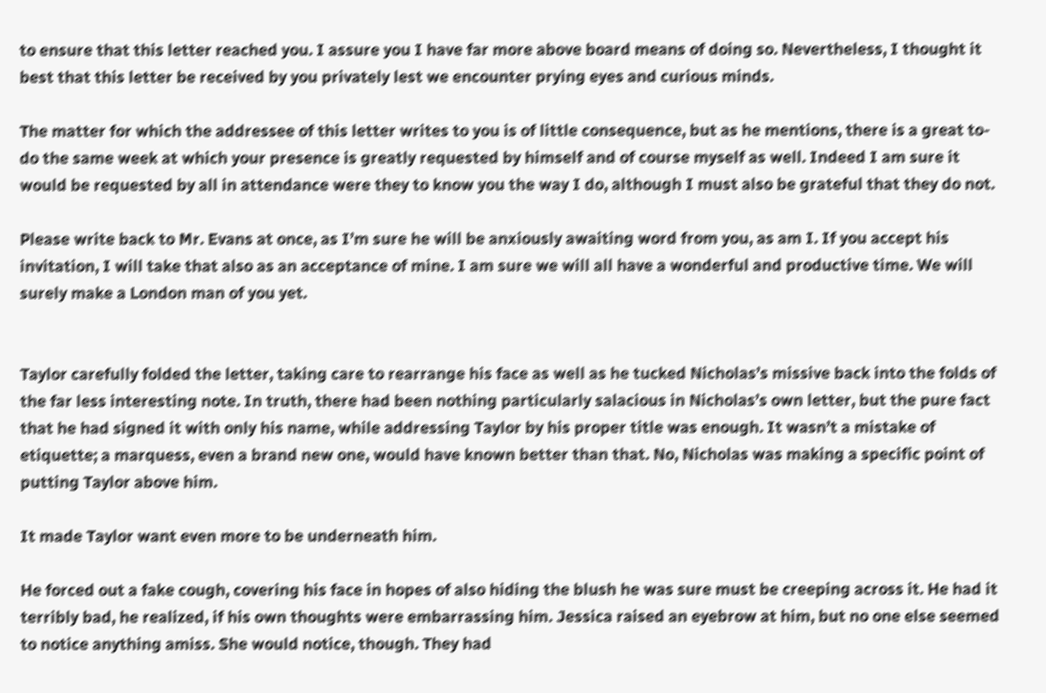to ensure that this letter reached you. I assure you I have far more above board means of doing so. Nevertheless, I thought it best that this letter be received by you privately lest we encounter prying eyes and curious minds.

The matter for which the addressee of this letter writes to you is of little consequence, but as he mentions, there is a great to-do the same week at which your presence is greatly requested by himself and of course myself as well. Indeed I am sure it would be requested by all in attendance were they to know you the way I do, although I must also be grateful that they do not.

Please write back to Mr. Evans at once, as I’m sure he will be anxiously awaiting word from you, as am I. If you accept his invitation, I will take that also as an acceptance of mine. I am sure we will all have a wonderful and productive time. We will surely make a London man of you yet.


Taylor carefully folded the letter, taking care to rearrange his face as well as he tucked Nicholas’s missive back into the folds of the far less interesting note. In truth, there had been nothing particularly salacious in Nicholas’s own letter, but the pure fact that he had signed it with only his name, while addressing Taylor by his proper title was enough. It wasn’t a mistake of etiquette; a marquess, even a brand new one, would have known better than that. No, Nicholas was making a specific point of putting Taylor above him.

It made Taylor want even more to be underneath him.

He forced out a fake cough, covering his face in hopes of also hiding the blush he was sure must be creeping across it. He had it terribly bad, he realized, if his own thoughts were embarrassing him. Jessica raised an eyebrow at him, but no one else seemed to notice anything amiss. She would notice, though. They had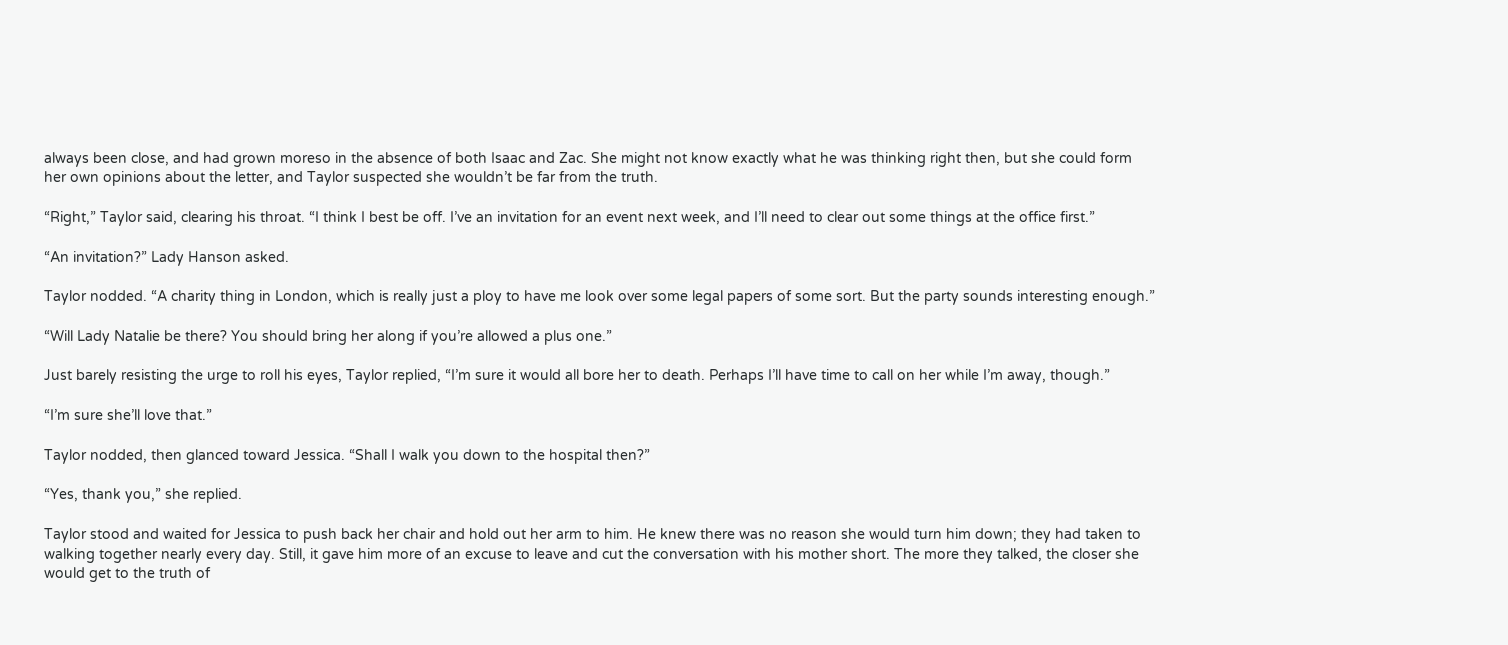always been close, and had grown moreso in the absence of both Isaac and Zac. She might not know exactly what he was thinking right then, but she could form her own opinions about the letter, and Taylor suspected she wouldn’t be far from the truth.

“Right,” Taylor said, clearing his throat. “I think I best be off. I’ve an invitation for an event next week, and I’ll need to clear out some things at the office first.”

“An invitation?” Lady Hanson asked.

Taylor nodded. “A charity thing in London, which is really just a ploy to have me look over some legal papers of some sort. But the party sounds interesting enough.”

“Will Lady Natalie be there? You should bring her along if you’re allowed a plus one.”

Just barely resisting the urge to roll his eyes, Taylor replied, “I’m sure it would all bore her to death. Perhaps I’ll have time to call on her while I’m away, though.”

“I’m sure she’ll love that.”

Taylor nodded, then glanced toward Jessica. “Shall I walk you down to the hospital then?”

“Yes, thank you,” she replied.

Taylor stood and waited for Jessica to push back her chair and hold out her arm to him. He knew there was no reason she would turn him down; they had taken to walking together nearly every day. Still, it gave him more of an excuse to leave and cut the conversation with his mother short. The more they talked, the closer she would get to the truth of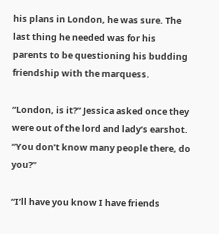his plans in London, he was sure. The last thing he needed was for his parents to be questioning his budding friendship with the marquess.

“London, is it?” Jessica asked once they were out of the lord and lady’s earshot. “You don’t know many people there, do you?”

“I’ll have you know I have friends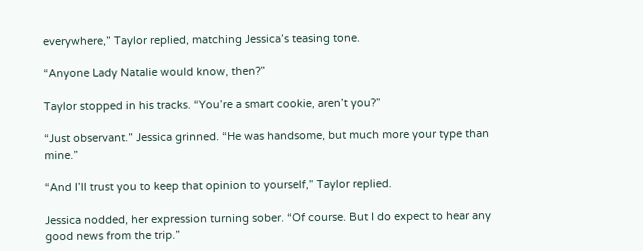everywhere,” Taylor replied, matching Jessica’s teasing tone.

“Anyone Lady Natalie would know, then?”

Taylor stopped in his tracks. “You’re a smart cookie, aren’t you?”

“Just observant.” Jessica grinned. “He was handsome, but much more your type than mine.”

“And I’ll trust you to keep that opinion to yourself,” Taylor replied.

Jessica nodded, her expression turning sober. “Of course. But I do expect to hear any good news from the trip.”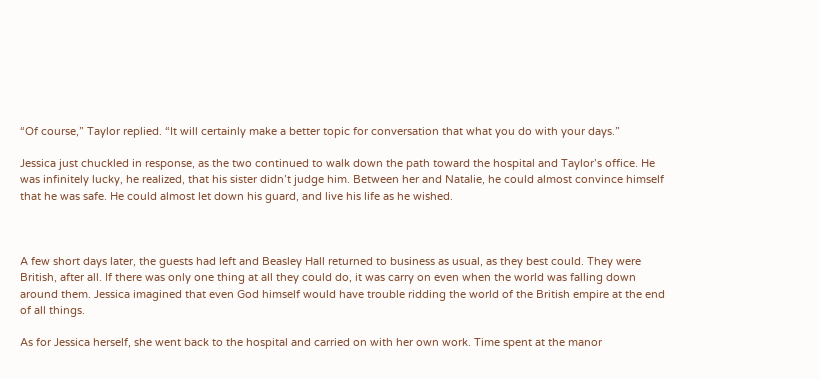“Of course,” Taylor replied. “It will certainly make a better topic for conversation that what you do with your days.”

Jessica just chuckled in response, as the two continued to walk down the path toward the hospital and Taylor’s office. He was infinitely lucky, he realized, that his sister didn’t judge him. Between her and Natalie, he could almost convince himself that he was safe. He could almost let down his guard, and live his life as he wished.



A few short days later, the guests had left and Beasley Hall returned to business as usual, as they best could. They were British, after all. If there was only one thing at all they could do, it was carry on even when the world was falling down around them. Jessica imagined that even God himself would have trouble ridding the world of the British empire at the end of all things.

As for Jessica herself, she went back to the hospital and carried on with her own work. Time spent at the manor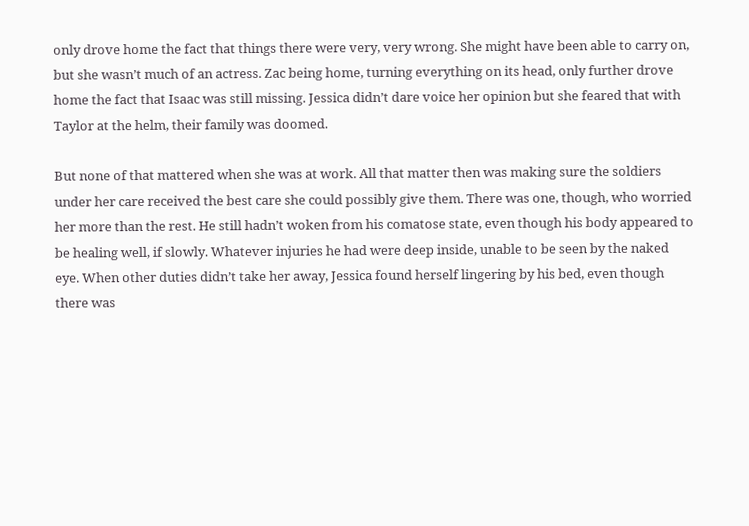only drove home the fact that things there were very, very wrong. She might have been able to carry on, but she wasn’t much of an actress. Zac being home, turning everything on its head, only further drove home the fact that Isaac was still missing. Jessica didn’t dare voice her opinion but she feared that with Taylor at the helm, their family was doomed.

But none of that mattered when she was at work. All that matter then was making sure the soldiers under her care received the best care she could possibly give them. There was one, though, who worried her more than the rest. He still hadn’t woken from his comatose state, even though his body appeared to be healing well, if slowly. Whatever injuries he had were deep inside, unable to be seen by the naked eye. When other duties didn’t take her away, Jessica found herself lingering by his bed, even though there was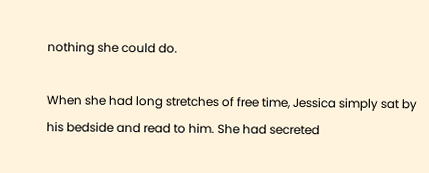nothing she could do.

When she had long stretches of free time, Jessica simply sat by his bedside and read to him. She had secreted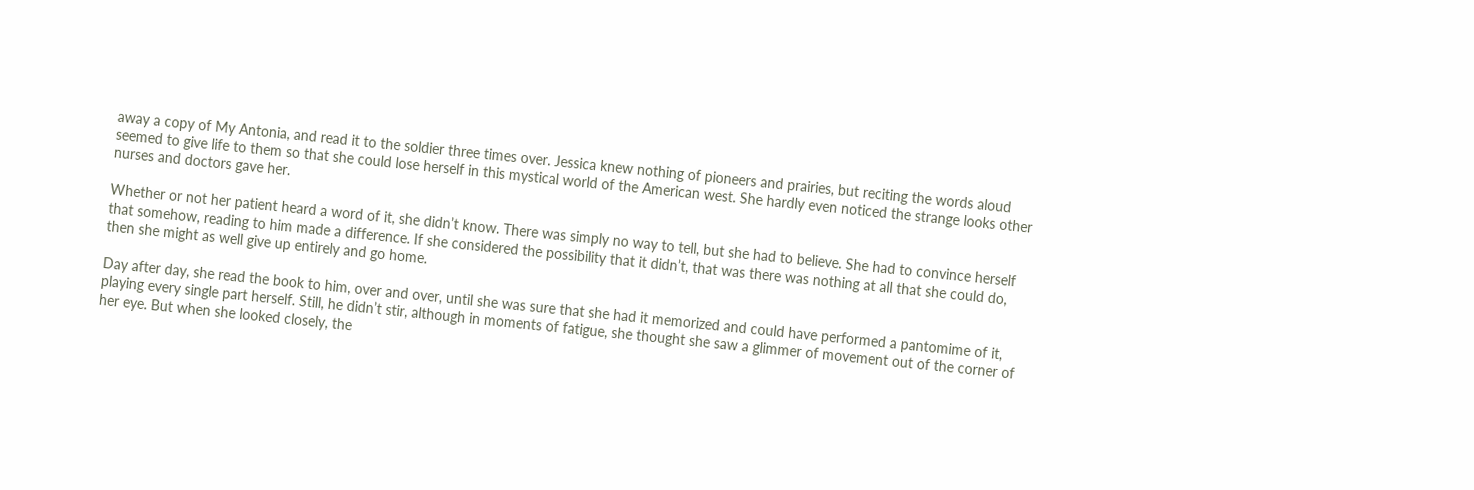away a copy of My Antonia, and read it to the soldier three times over. Jessica knew nothing of pioneers and prairies, but reciting the words aloud seemed to give life to them so that she could lose herself in this mystical world of the American west. She hardly even noticed the strange looks other nurses and doctors gave her.

Whether or not her patient heard a word of it, she didn’t know. There was simply no way to tell, but she had to believe. She had to convince herself that somehow, reading to him made a difference. If she considered the possibility that it didn’t, that was there was nothing at all that she could do, then she might as well give up entirely and go home.

Day after day, she read the book to him, over and over, until she was sure that she had it memorized and could have performed a pantomime of it, playing every single part herself. Still, he didn’t stir, although in moments of fatigue, she thought she saw a glimmer of movement out of the corner of her eye. But when she looked closely, the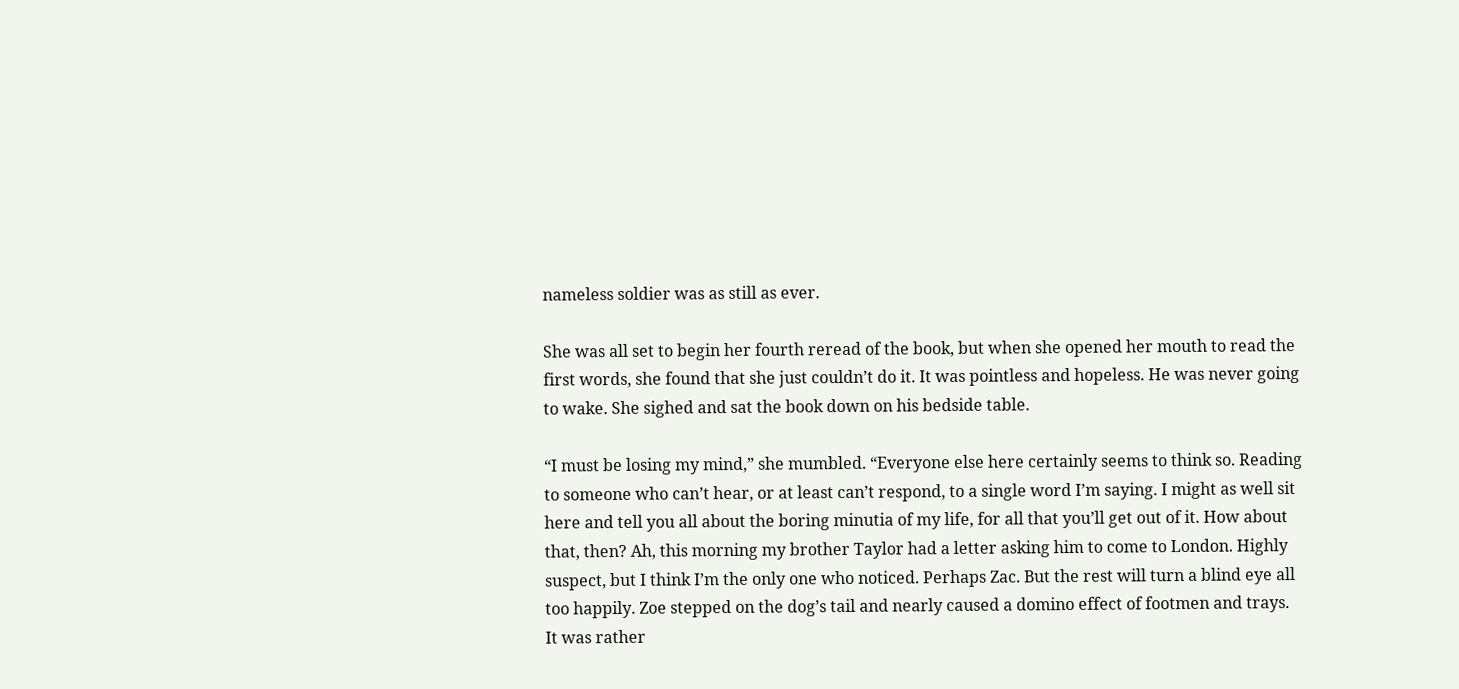nameless soldier was as still as ever.

She was all set to begin her fourth reread of the book, but when she opened her mouth to read the first words, she found that she just couldn’t do it. It was pointless and hopeless. He was never going to wake. She sighed and sat the book down on his bedside table.

“I must be losing my mind,” she mumbled. “Everyone else here certainly seems to think so. Reading to someone who can’t hear, or at least can’t respond, to a single word I’m saying. I might as well sit here and tell you all about the boring minutia of my life, for all that you’ll get out of it. How about that, then? Ah, this morning my brother Taylor had a letter asking him to come to London. Highly suspect, but I think I’m the only one who noticed. Perhaps Zac. But the rest will turn a blind eye all too happily. Zoe stepped on the dog’s tail and nearly caused a domino effect of footmen and trays. It was rather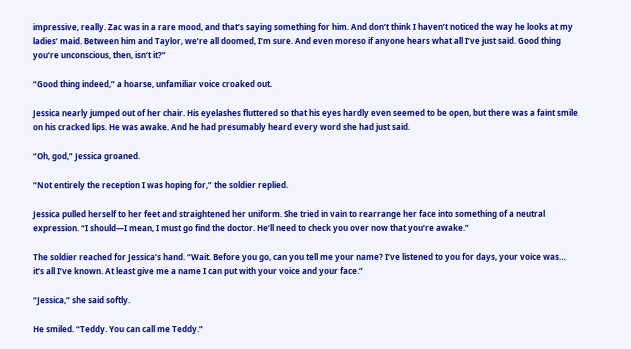impressive, really. Zac was in a rare mood, and that’s saying something for him. And don’t think I haven’t noticed the way he looks at my ladies’ maid. Between him and Taylor, we’re all doomed, I’m sure. And even moreso if anyone hears what all I’ve just said. Good thing you’re unconscious, then, isn’t it?”

“Good thing indeed,” a hoarse, unfamiliar voice croaked out.

Jessica nearly jumped out of her chair. His eyelashes fluttered so that his eyes hardly even seemed to be open, but there was a faint smile on his cracked lips. He was awake. And he had presumably heard every word she had just said.

“Oh, god,” Jessica groaned.

“Not entirely the reception I was hoping for,” the soldier replied.

Jessica pulled herself to her feet and straightened her uniform. She tried in vain to rearrange her face into something of a neutral expression. “I should—I mean, I must go find the doctor. He’ll need to check you over now that you’re awake.”

The soldier reached for Jessica’s hand. “Wait. Before you go, can you tell me your name? I’ve listened to you for days, your voice was… it’s all I’ve known. At least give me a name I can put with your voice and your face.”

“Jessica,” she said softly.

He smiled. “Teddy. You can call me Teddy.”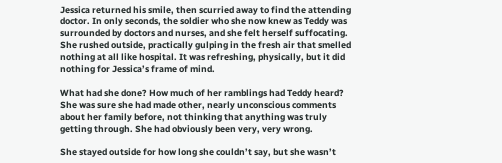Jessica returned his smile, then scurried away to find the attending doctor. In only seconds, the soldier who she now knew as Teddy was surrounded by doctors and nurses, and she felt herself suffocating. She rushed outside, practically gulping in the fresh air that smelled nothing at all like hospital. It was refreshing, physically, but it did nothing for Jessica’s frame of mind.

What had she done? How much of her ramblings had Teddy heard? She was sure she had made other, nearly unconscious comments about her family before, not thinking that anything was truly getting through. She had obviously been very, very wrong.

She stayed outside for how long she couldn’t say, but she wasn’t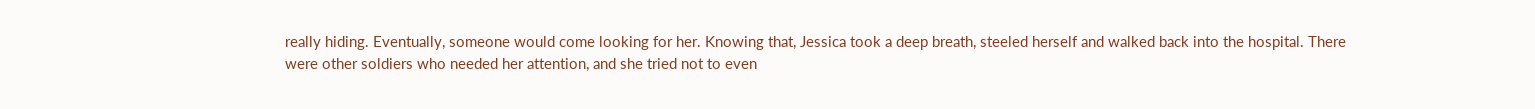really hiding. Eventually, someone would come looking for her. Knowing that, Jessica took a deep breath, steeled herself and walked back into the hospital. There were other soldiers who needed her attention, and she tried not to even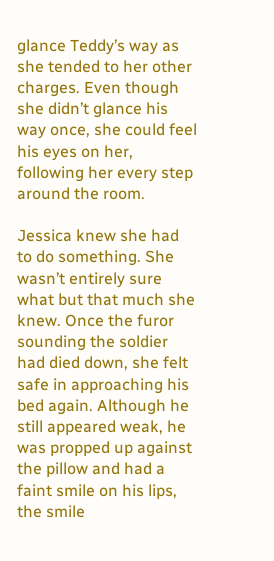glance Teddy’s way as she tended to her other charges. Even though she didn’t glance his way once, she could feel his eyes on her, following her every step around the room.

Jessica knew she had to do something. She wasn’t entirely sure what but that much she knew. Once the furor sounding the soldier had died down, she felt safe in approaching his bed again. Although he still appeared weak, he was propped up against the pillow and had a faint smile on his lips, the smile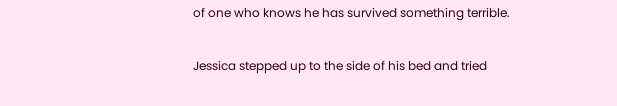of one who knows he has survived something terrible.

Jessica stepped up to the side of his bed and tried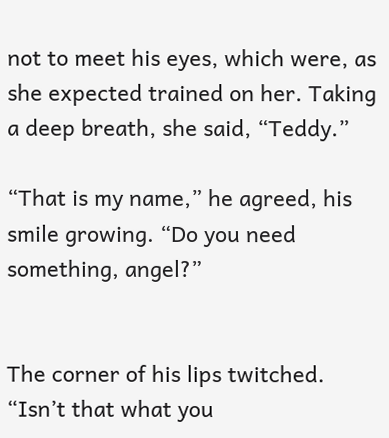not to meet his eyes, which were, as she expected trained on her. Taking a deep breath, she said, “Teddy.”

“That is my name,” he agreed, his smile growing. “Do you need something, angel?”


The corner of his lips twitched. “Isn’t that what you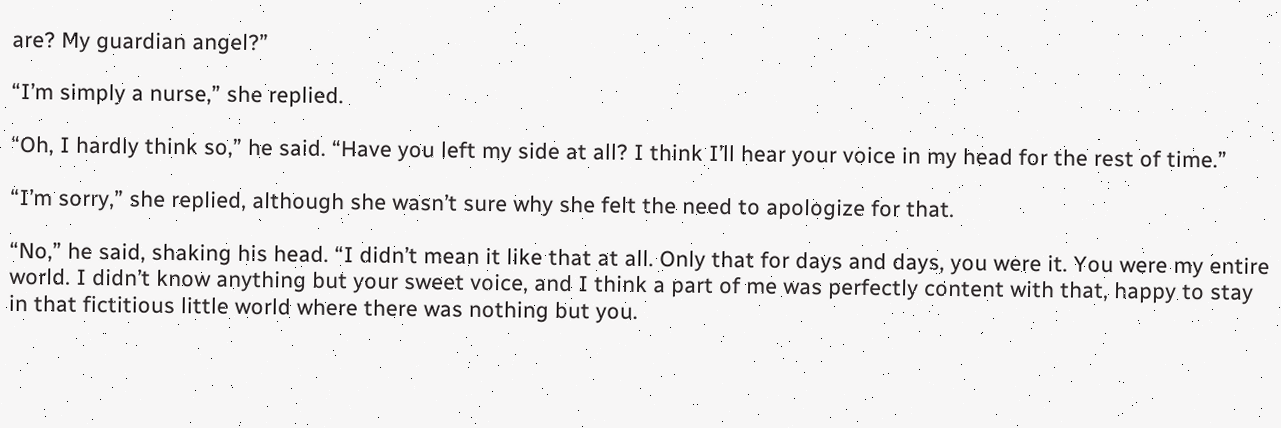are? My guardian angel?”

“I’m simply a nurse,” she replied.

“Oh, I hardly think so,” he said. “Have you left my side at all? I think I’ll hear your voice in my head for the rest of time.”

“I’m sorry,” she replied, although she wasn’t sure why she felt the need to apologize for that.

“No,” he said, shaking his head. “I didn’t mean it like that at all. Only that for days and days, you were it. You were my entire world. I didn’t know anything but your sweet voice, and I think a part of me was perfectly content with that, happy to stay in that fictitious little world where there was nothing but you.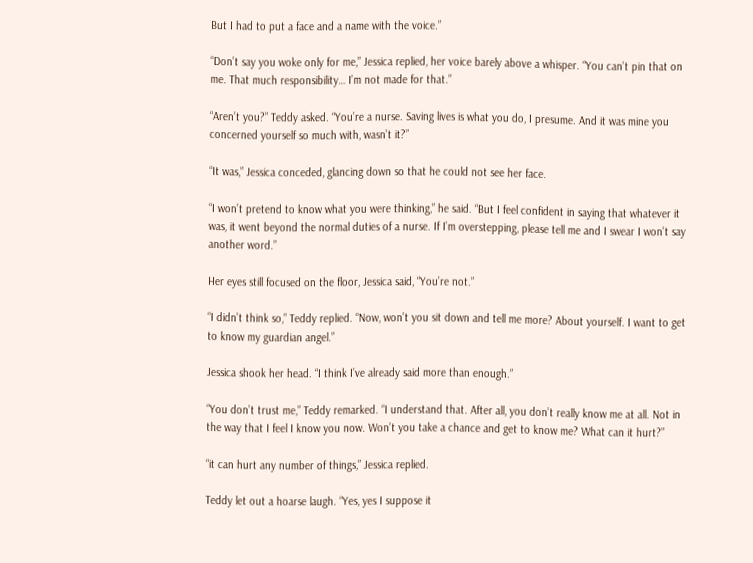But I had to put a face and a name with the voice.”

“Don’t say you woke only for me,” Jessica replied, her voice barely above a whisper. “You can’t pin that on me. That much responsibility… I’m not made for that.”

“Aren’t you?” Teddy asked. “You’re a nurse. Saving lives is what you do, I presume. And it was mine you concerned yourself so much with, wasn’t it?”

“It was,” Jessica conceded, glancing down so that he could not see her face.

“I won’t pretend to know what you were thinking,” he said. “But I feel confident in saying that whatever it was, it went beyond the normal duties of a nurse. If I’m overstepping, please tell me and I swear I won’t say another word.”

Her eyes still focused on the floor, Jessica said, “You’re not.”

“I didn’t think so,” Teddy replied. “Now, won’t you sit down and tell me more? About yourself. I want to get to know my guardian angel.”

Jessica shook her head. “I think I’ve already said more than enough.”

“You don’t trust me,” Teddy remarked. “I understand that. After all, you don’t really know me at all. Not in the way that I feel I know you now. Won’t you take a chance and get to know me? What can it hurt?”

“it can hurt any number of things,” Jessica replied.

Teddy let out a hoarse laugh. “Yes, yes I suppose it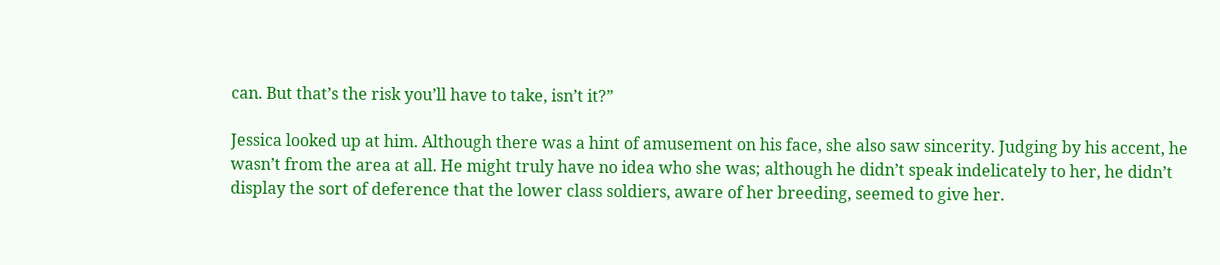can. But that’s the risk you’ll have to take, isn’t it?”

Jessica looked up at him. Although there was a hint of amusement on his face, she also saw sincerity. Judging by his accent, he wasn’t from the area at all. He might truly have no idea who she was; although he didn’t speak indelicately to her, he didn’t display the sort of deference that the lower class soldiers, aware of her breeding, seemed to give her.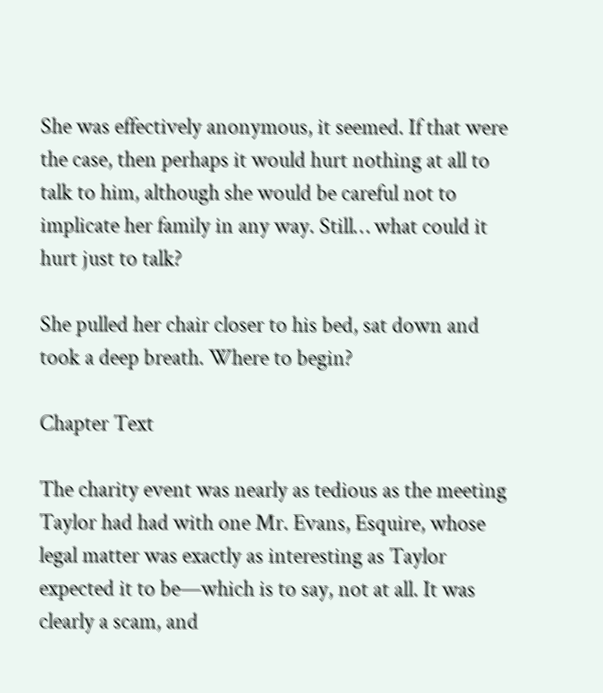She was effectively anonymous, it seemed. If that were the case, then perhaps it would hurt nothing at all to talk to him, although she would be careful not to implicate her family in any way. Still… what could it hurt just to talk?

She pulled her chair closer to his bed, sat down and took a deep breath. Where to begin?

Chapter Text

The charity event was nearly as tedious as the meeting Taylor had had with one Mr. Evans, Esquire, whose legal matter was exactly as interesting as Taylor expected it to be—which is to say, not at all. It was clearly a scam, and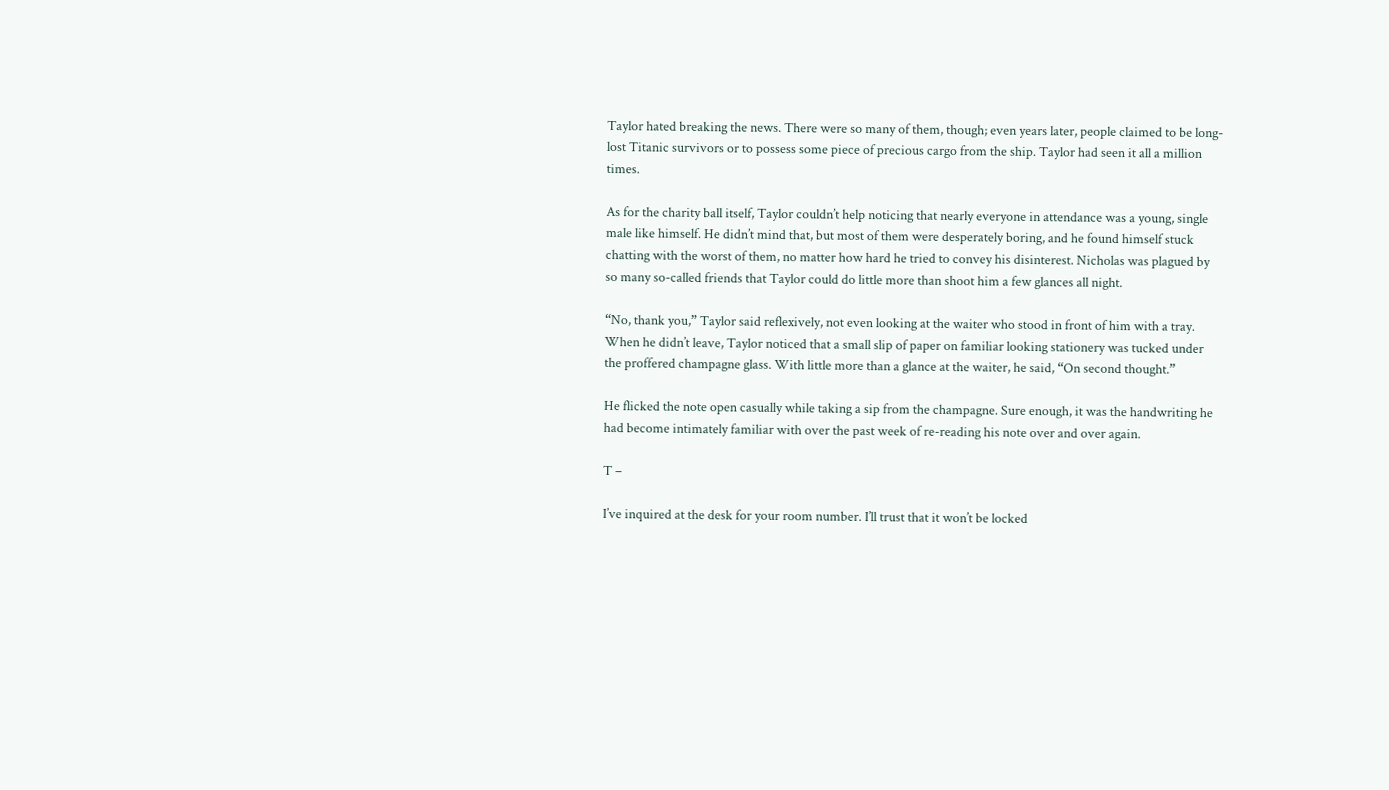Taylor hated breaking the news. There were so many of them, though; even years later, people claimed to be long-lost Titanic survivors or to possess some piece of precious cargo from the ship. Taylor had seen it all a million times.

As for the charity ball itself, Taylor couldn’t help noticing that nearly everyone in attendance was a young, single male like himself. He didn’t mind that, but most of them were desperately boring, and he found himself stuck chatting with the worst of them, no matter how hard he tried to convey his disinterest. Nicholas was plagued by so many so-called friends that Taylor could do little more than shoot him a few glances all night.

“No, thank you,” Taylor said reflexively, not even looking at the waiter who stood in front of him with a tray. When he didn’t leave, Taylor noticed that a small slip of paper on familiar looking stationery was tucked under the proffered champagne glass. With little more than a glance at the waiter, he said, “On second thought.”

He flicked the note open casually while taking a sip from the champagne. Sure enough, it was the handwriting he had become intimately familiar with over the past week of re-reading his note over and over again.

T –

I’ve inquired at the desk for your room number. I’ll trust that it won’t be locked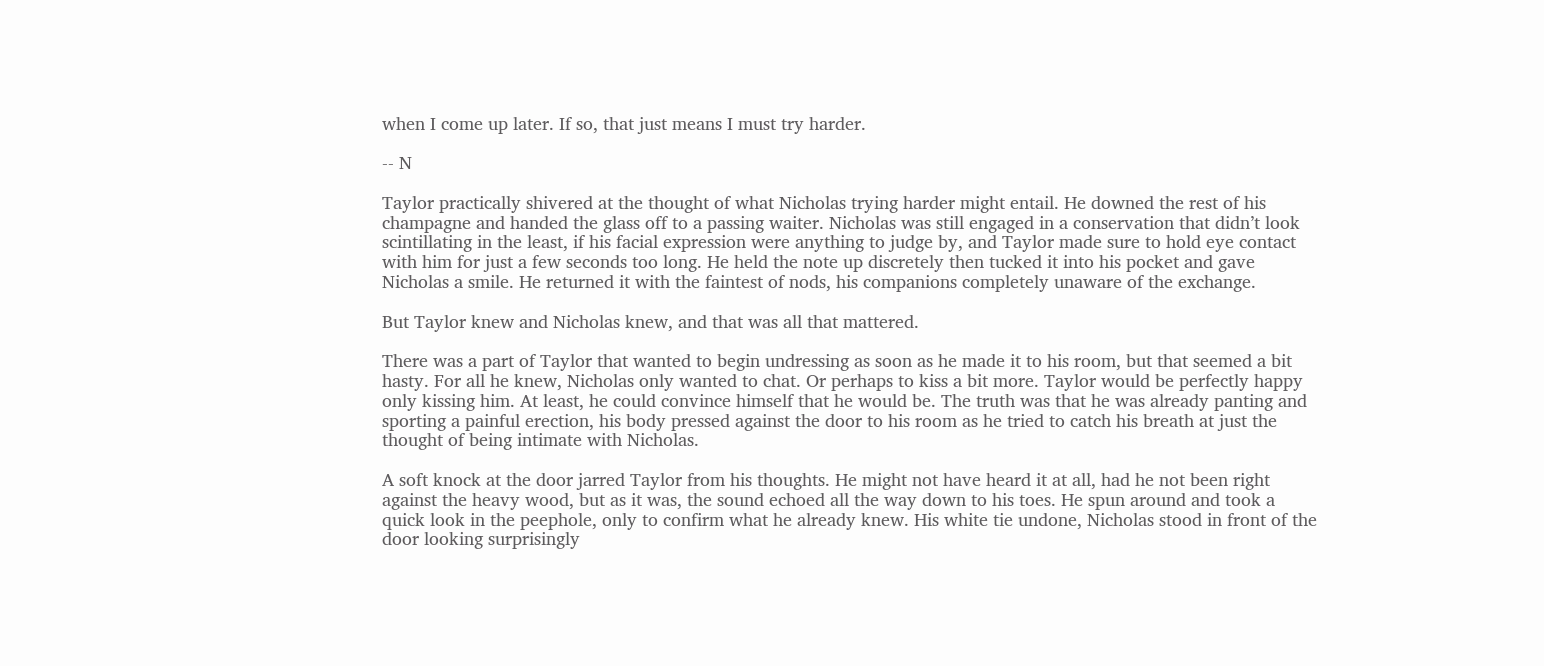when I come up later. If so, that just means I must try harder.

-- N

Taylor practically shivered at the thought of what Nicholas trying harder might entail. He downed the rest of his champagne and handed the glass off to a passing waiter. Nicholas was still engaged in a conservation that didn’t look scintillating in the least, if his facial expression were anything to judge by, and Taylor made sure to hold eye contact with him for just a few seconds too long. He held the note up discretely then tucked it into his pocket and gave Nicholas a smile. He returned it with the faintest of nods, his companions completely unaware of the exchange.

But Taylor knew and Nicholas knew, and that was all that mattered.

There was a part of Taylor that wanted to begin undressing as soon as he made it to his room, but that seemed a bit hasty. For all he knew, Nicholas only wanted to chat. Or perhaps to kiss a bit more. Taylor would be perfectly happy only kissing him. At least, he could convince himself that he would be. The truth was that he was already panting and sporting a painful erection, his body pressed against the door to his room as he tried to catch his breath at just the thought of being intimate with Nicholas.

A soft knock at the door jarred Taylor from his thoughts. He might not have heard it at all, had he not been right against the heavy wood, but as it was, the sound echoed all the way down to his toes. He spun around and took a quick look in the peephole, only to confirm what he already knew. His white tie undone, Nicholas stood in front of the door looking surprisingly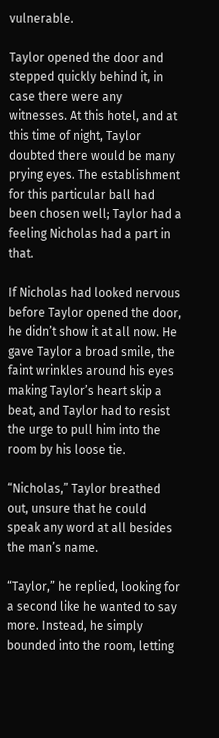vulnerable.

Taylor opened the door and stepped quickly behind it, in case there were any witnesses. At this hotel, and at this time of night, Taylor doubted there would be many prying eyes. The establishment for this particular ball had been chosen well; Taylor had a feeling Nicholas had a part in that.

If Nicholas had looked nervous before Taylor opened the door, he didn’t show it at all now. He gave Taylor a broad smile, the faint wrinkles around his eyes making Taylor’s heart skip a beat, and Taylor had to resist the urge to pull him into the room by his loose tie.

“Nicholas,” Taylor breathed out, unsure that he could speak any word at all besides the man’s name.

“Taylor,” he replied, looking for a second like he wanted to say more. Instead, he simply bounded into the room, letting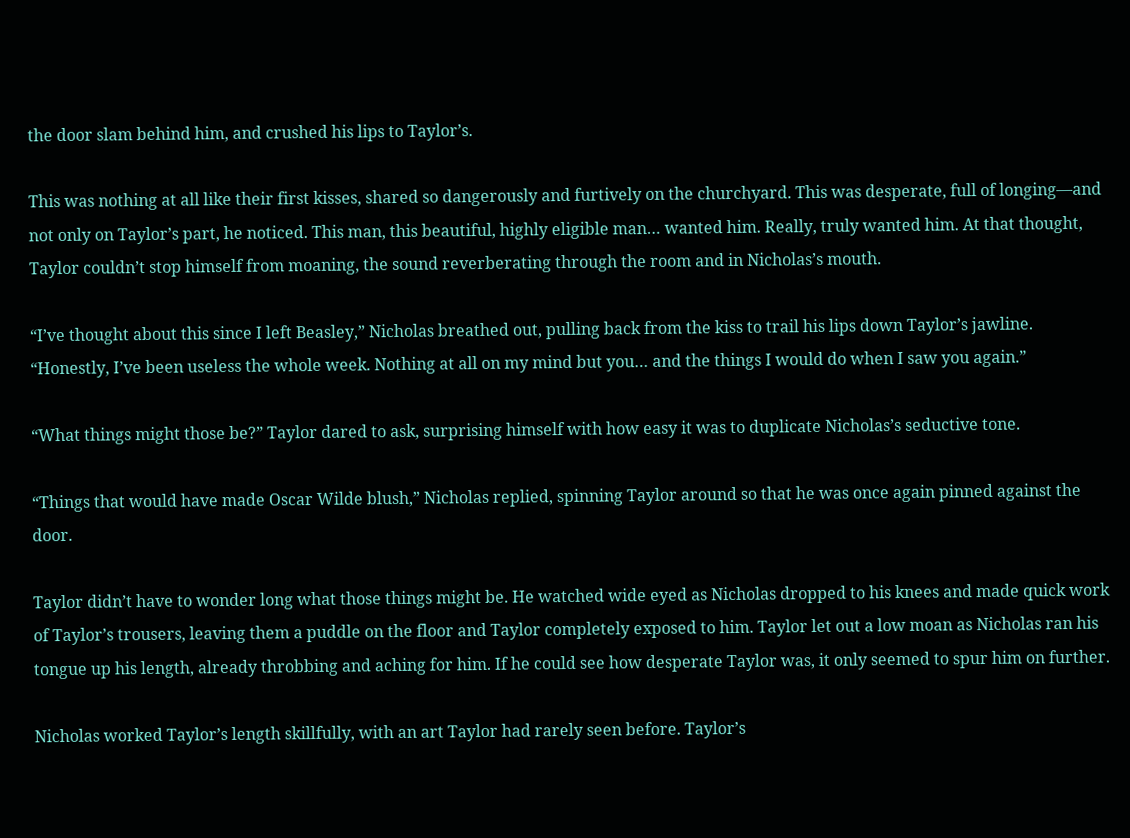the door slam behind him, and crushed his lips to Taylor’s.

This was nothing at all like their first kisses, shared so dangerously and furtively on the churchyard. This was desperate, full of longing—and not only on Taylor’s part, he noticed. This man, this beautiful, highly eligible man… wanted him. Really, truly wanted him. At that thought, Taylor couldn’t stop himself from moaning, the sound reverberating through the room and in Nicholas’s mouth.

“I’ve thought about this since I left Beasley,” Nicholas breathed out, pulling back from the kiss to trail his lips down Taylor’s jawline. “Honestly, I’ve been useless the whole week. Nothing at all on my mind but you… and the things I would do when I saw you again.”

“What things might those be?” Taylor dared to ask, surprising himself with how easy it was to duplicate Nicholas’s seductive tone.

“Things that would have made Oscar Wilde blush,” Nicholas replied, spinning Taylor around so that he was once again pinned against the door.

Taylor didn’t have to wonder long what those things might be. He watched wide eyed as Nicholas dropped to his knees and made quick work of Taylor’s trousers, leaving them a puddle on the floor and Taylor completely exposed to him. Taylor let out a low moan as Nicholas ran his tongue up his length, already throbbing and aching for him. If he could see how desperate Taylor was, it only seemed to spur him on further.

Nicholas worked Taylor’s length skillfully, with an art Taylor had rarely seen before. Taylor’s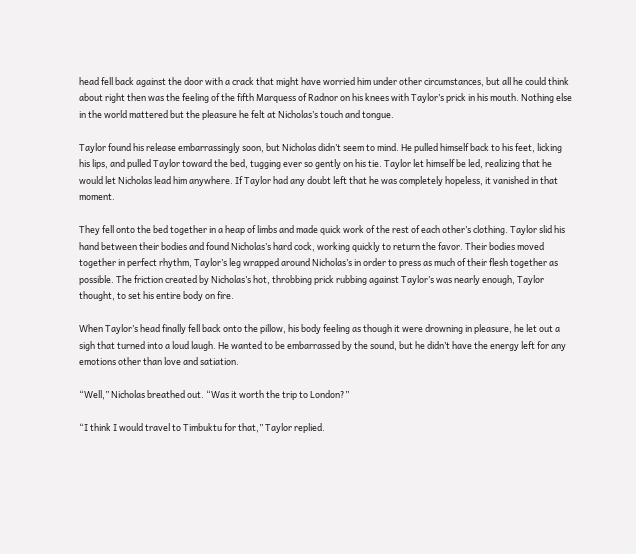head fell back against the door with a crack that might have worried him under other circumstances, but all he could think about right then was the feeling of the fifth Marquess of Radnor on his knees with Taylor’s prick in his mouth. Nothing else in the world mattered but the pleasure he felt at Nicholas’s touch and tongue.

Taylor found his release embarrassingly soon, but Nicholas didn’t seem to mind. He pulled himself back to his feet, licking his lips, and pulled Taylor toward the bed, tugging ever so gently on his tie. Taylor let himself be led, realizing that he would let Nicholas lead him anywhere. If Taylor had any doubt left that he was completely hopeless, it vanished in that moment.

They fell onto the bed together in a heap of limbs and made quick work of the rest of each other’s clothing. Taylor slid his hand between their bodies and found Nicholas’s hard cock, working quickly to return the favor. Their bodies moved together in perfect rhythm, Taylor’s leg wrapped around Nicholas’s in order to press as much of their flesh together as possible. The friction created by Nicholas’s hot, throbbing prick rubbing against Taylor’s was nearly enough, Taylor thought, to set his entire body on fire.

When Taylor’s head finally fell back onto the pillow, his body feeling as though it were drowning in pleasure, he let out a sigh that turned into a loud laugh. He wanted to be embarrassed by the sound, but he didn’t have the energy left for any emotions other than love and satiation.

“Well,” Nicholas breathed out. “Was it worth the trip to London?”

“I think I would travel to Timbuktu for that,” Taylor replied.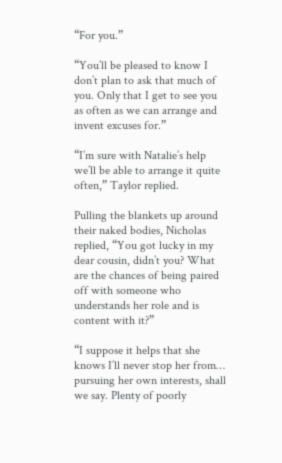“For you.”

“You’ll be pleased to know I don’t plan to ask that much of you. Only that I get to see you as often as we can arrange and invent excuses for.”

“I’m sure with Natalie’s help we’ll be able to arrange it quite often,” Taylor replied.

Pulling the blankets up around their naked bodies, Nicholas replied, “You got lucky in my dear cousin, didn’t you? What are the chances of being paired off with someone who understands her role and is content with it?”

“I suppose it helps that she knows I’ll never stop her from… pursuing her own interests, shall we say. Plenty of poorly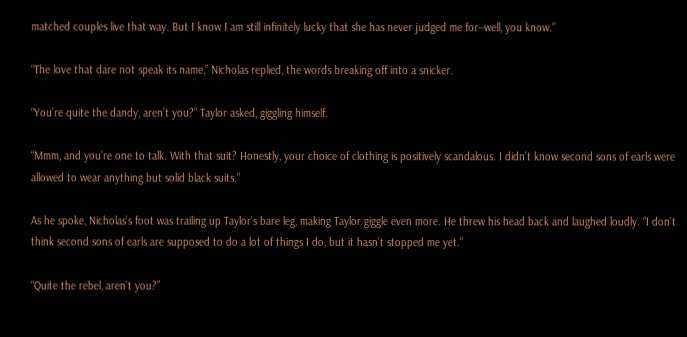matched couples live that way. But I know I am still infinitely lucky that she has never judged me for--well, you know.”

“The love that dare not speak its name,” Nicholas replied, the words breaking off into a snicker.

“You’re quite the dandy, aren’t you?” Taylor asked, giggling himself.

“Mmm, and you’re one to talk. With that suit? Honestly, your choice of clothing is positively scandalous. I didn’t know second sons of earls were allowed to wear anything but solid black suits.”

As he spoke, Nicholas’s foot was trailing up Taylor’s bare leg, making Taylor giggle even more. He threw his head back and laughed loudly. “I don’t think second sons of earls are supposed to do a lot of things I do, but it hasn’t stopped me yet.”

“Quite the rebel, aren’t you?”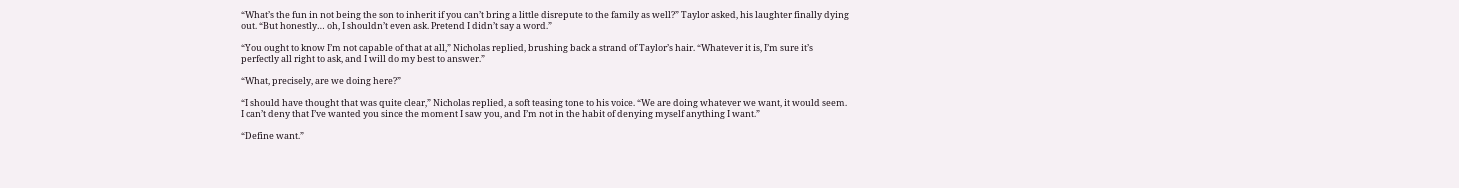“What’s the fun in not being the son to inherit if you can’t bring a little disrepute to the family as well?” Taylor asked, his laughter finally dying out. “But honestly… oh, I shouldn’t even ask. Pretend I didn’t say a word.”

“You ought to know I’m not capable of that at all,” Nicholas replied, brushing back a strand of Taylor’s hair. “Whatever it is, I’m sure it’s perfectly all right to ask, and I will do my best to answer.”

“What, precisely, are we doing here?”

“I should have thought that was quite clear,” Nicholas replied, a soft teasing tone to his voice. “We are doing whatever we want, it would seem. I can’t deny that I’ve wanted you since the moment I saw you, and I’m not in the habit of denying myself anything I want.”

“Define want.”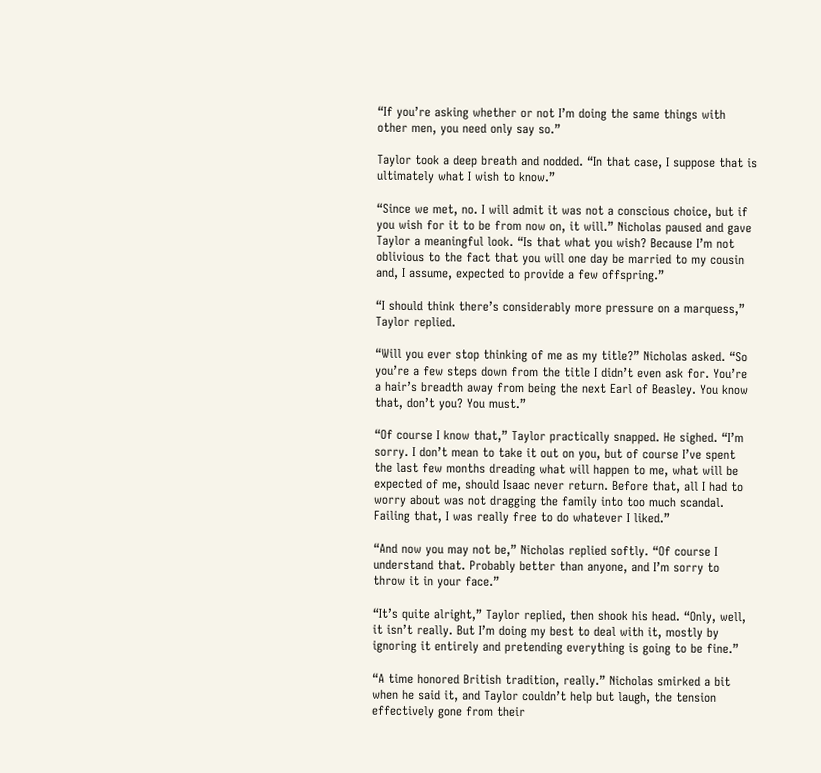“If you’re asking whether or not I’m doing the same things with other men, you need only say so.”

Taylor took a deep breath and nodded. “In that case, I suppose that is ultimately what I wish to know.”

“Since we met, no. I will admit it was not a conscious choice, but if you wish for it to be from now on, it will.” Nicholas paused and gave Taylor a meaningful look. “Is that what you wish? Because I’m not oblivious to the fact that you will one day be married to my cousin and, I assume, expected to provide a few offspring.”

“I should think there’s considerably more pressure on a marquess,” Taylor replied.

“Will you ever stop thinking of me as my title?” Nicholas asked. “So you’re a few steps down from the title I didn’t even ask for. You’re a hair’s breadth away from being the next Earl of Beasley. You know that, don’t you? You must.”

“Of course I know that,” Taylor practically snapped. He sighed. “I’m sorry. I don’t mean to take it out on you, but of course I’ve spent the last few months dreading what will happen to me, what will be expected of me, should Isaac never return. Before that, all I had to worry about was not dragging the family into too much scandal. Failing that, I was really free to do whatever I liked.”

“And now you may not be,” Nicholas replied softly. “Of course I understand that. Probably better than anyone, and I’m sorry to throw it in your face.”

“It’s quite alright,” Taylor replied, then shook his head. “Only, well, it isn’t really. But I’m doing my best to deal with it, mostly by ignoring it entirely and pretending everything is going to be fine.”

“A time honored British tradition, really.” Nicholas smirked a bit when he said it, and Taylor couldn’t help but laugh, the tension effectively gone from their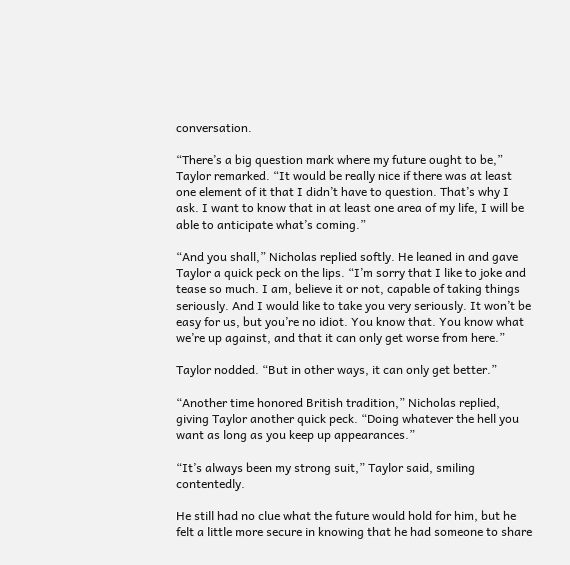conversation.

“There’s a big question mark where my future ought to be,” Taylor remarked. “It would be really nice if there was at least one element of it that I didn’t have to question. That’s why I ask. I want to know that in at least one area of my life, I will be able to anticipate what’s coming.”

“And you shall,” Nicholas replied softly. He leaned in and gave Taylor a quick peck on the lips. “I’m sorry that I like to joke and tease so much. I am, believe it or not, capable of taking things seriously. And I would like to take you very seriously. It won’t be easy for us, but you’re no idiot. You know that. You know what we’re up against, and that it can only get worse from here.”

Taylor nodded. “But in other ways, it can only get better.”

“Another time honored British tradition,” Nicholas replied, giving Taylor another quick peck. “Doing whatever the hell you want as long as you keep up appearances.”

“It’s always been my strong suit,” Taylor said, smiling contentedly.

He still had no clue what the future would hold for him, but he felt a little more secure in knowing that he had someone to share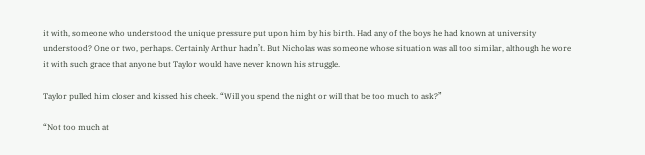it with, someone who understood the unique pressure put upon him by his birth. Had any of the boys he had known at university understood? One or two, perhaps. Certainly Arthur hadn’t. But Nicholas was someone whose situation was all too similar, although he wore it with such grace that anyone but Taylor would have never known his struggle.

Taylor pulled him closer and kissed his cheek. “Will you spend the night or will that be too much to ask?”

“Not too much at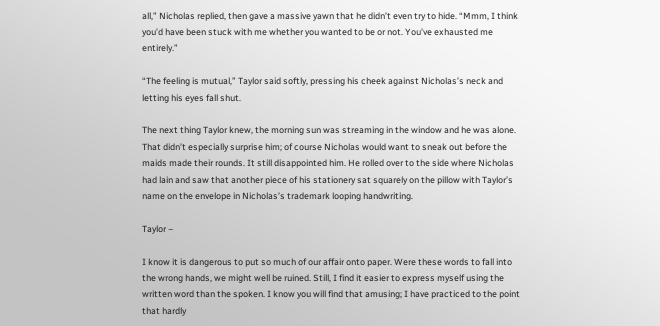all,” Nicholas replied, then gave a massive yawn that he didn’t even try to hide. “Mmm, I think you’d have been stuck with me whether you wanted to be or not. You’ve exhausted me entirely.”

“The feeling is mutual,” Taylor said softly, pressing his cheek against Nicholas’s neck and letting his eyes fall shut.

The next thing Taylor knew, the morning sun was streaming in the window and he was alone. That didn’t especially surprise him; of course Nicholas would want to sneak out before the maids made their rounds. It still disappointed him. He rolled over to the side where Nicholas had lain and saw that another piece of his stationery sat squarely on the pillow with Taylor’s name on the envelope in Nicholas’s trademark looping handwriting.

Taylor –

I know it is dangerous to put so much of our affair onto paper. Were these words to fall into the wrong hands, we might well be ruined. Still, I find it easier to express myself using the written word than the spoken. I know you will find that amusing; I have practiced to the point that hardly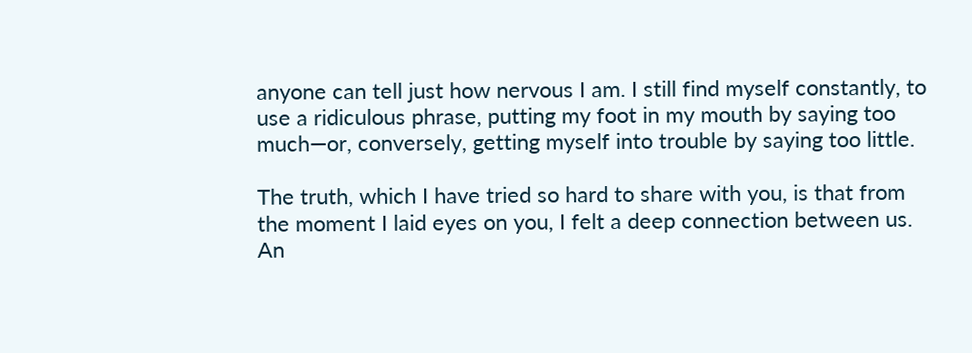anyone can tell just how nervous I am. I still find myself constantly, to use a ridiculous phrase, putting my foot in my mouth by saying too much—or, conversely, getting myself into trouble by saying too little.

The truth, which I have tried so hard to share with you, is that from the moment I laid eyes on you, I felt a deep connection between us. An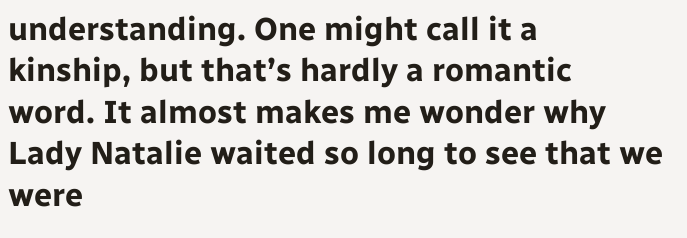understanding. One might call it a kinship, but that’s hardly a romantic word. It almost makes me wonder why Lady Natalie waited so long to see that we were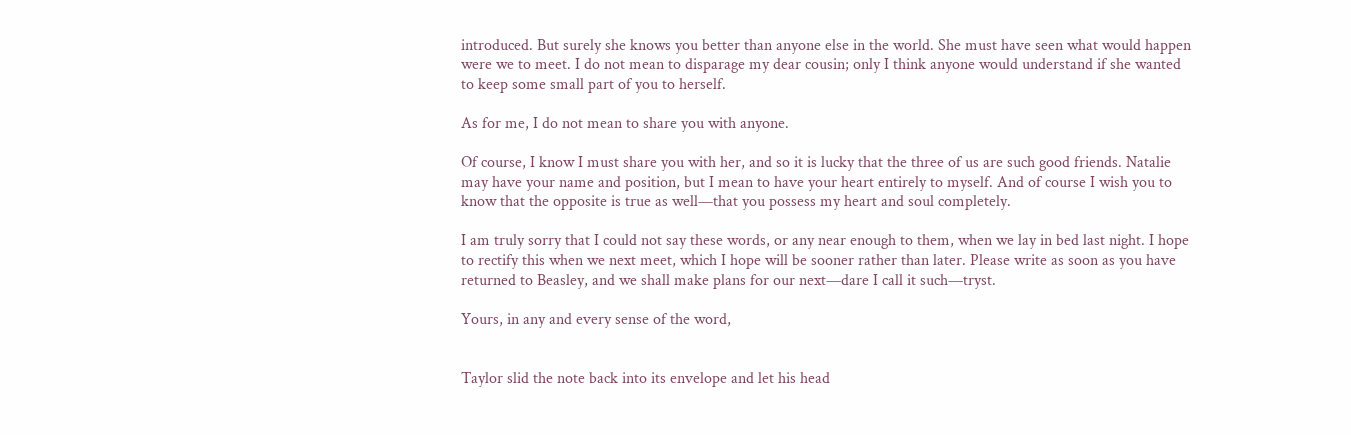introduced. But surely she knows you better than anyone else in the world. She must have seen what would happen were we to meet. I do not mean to disparage my dear cousin; only I think anyone would understand if she wanted to keep some small part of you to herself.

As for me, I do not mean to share you with anyone.

Of course, I know I must share you with her, and so it is lucky that the three of us are such good friends. Natalie may have your name and position, but I mean to have your heart entirely to myself. And of course I wish you to know that the opposite is true as well—that you possess my heart and soul completely.

I am truly sorry that I could not say these words, or any near enough to them, when we lay in bed last night. I hope to rectify this when we next meet, which I hope will be sooner rather than later. Please write as soon as you have returned to Beasley, and we shall make plans for our next—dare I call it such—tryst.

Yours, in any and every sense of the word,


Taylor slid the note back into its envelope and let his head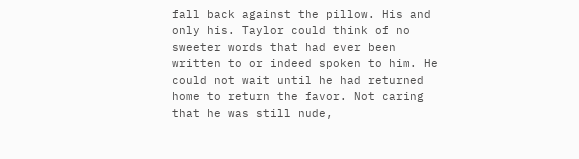fall back against the pillow. His and only his. Taylor could think of no sweeter words that had ever been written to or indeed spoken to him. He could not wait until he had returned home to return the favor. Not caring that he was still nude,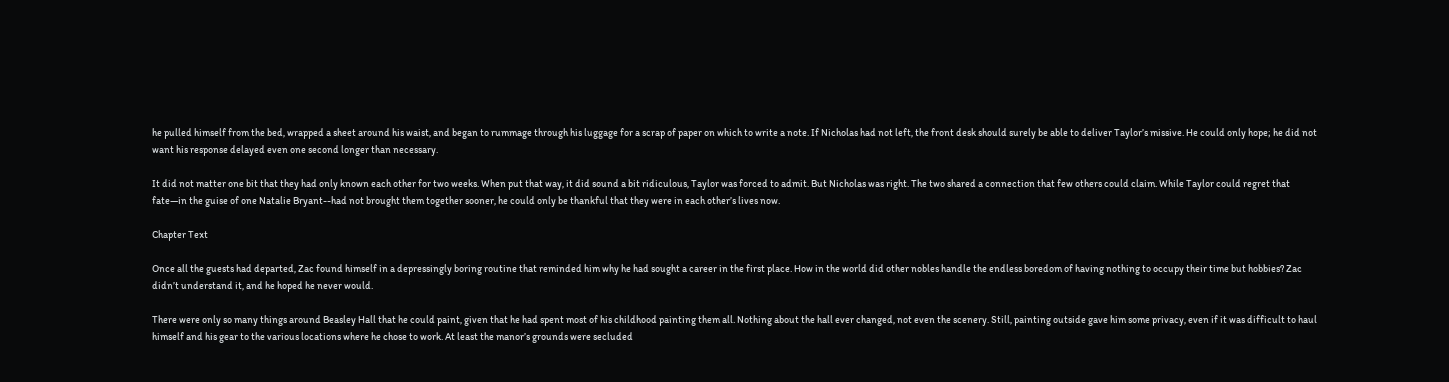he pulled himself from the bed, wrapped a sheet around his waist, and began to rummage through his luggage for a scrap of paper on which to write a note. If Nicholas had not left, the front desk should surely be able to deliver Taylor’s missive. He could only hope; he did not want his response delayed even one second longer than necessary.

It did not matter one bit that they had only known each other for two weeks. When put that way, it did sound a bit ridiculous, Taylor was forced to admit. But Nicholas was right. The two shared a connection that few others could claim. While Taylor could regret that fate—in the guise of one Natalie Bryant--had not brought them together sooner, he could only be thankful that they were in each other’s lives now.

Chapter Text

Once all the guests had departed, Zac found himself in a depressingly boring routine that reminded him why he had sought a career in the first place. How in the world did other nobles handle the endless boredom of having nothing to occupy their time but hobbies? Zac didn’t understand it, and he hoped he never would.

There were only so many things around Beasley Hall that he could paint, given that he had spent most of his childhood painting them all. Nothing about the hall ever changed, not even the scenery. Still, painting outside gave him some privacy, even if it was difficult to haul himself and his gear to the various locations where he chose to work. At least the manor’s grounds were secluded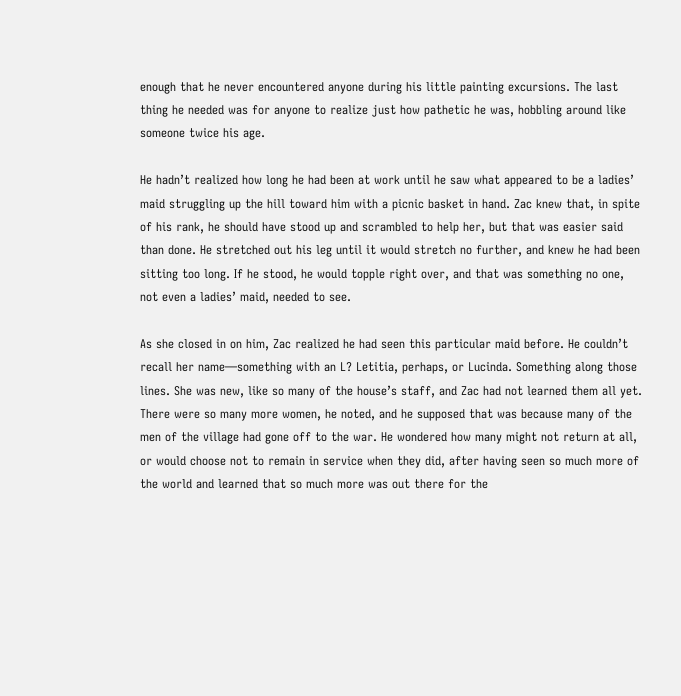enough that he never encountered anyone during his little painting excursions. The last thing he needed was for anyone to realize just how pathetic he was, hobbling around like someone twice his age.

He hadn’t realized how long he had been at work until he saw what appeared to be a ladies’ maid struggling up the hill toward him with a picnic basket in hand. Zac knew that, in spite of his rank, he should have stood up and scrambled to help her, but that was easier said than done. He stretched out his leg until it would stretch no further, and knew he had been sitting too long. If he stood, he would topple right over, and that was something no one, not even a ladies’ maid, needed to see.

As she closed in on him, Zac realized he had seen this particular maid before. He couldn’t recall her name—something with an L? Letitia, perhaps, or Lucinda. Something along those lines. She was new, like so many of the house’s staff, and Zac had not learned them all yet. There were so many more women, he noted, and he supposed that was because many of the men of the village had gone off to the war. He wondered how many might not return at all, or would choose not to remain in service when they did, after having seen so much more of the world and learned that so much more was out there for the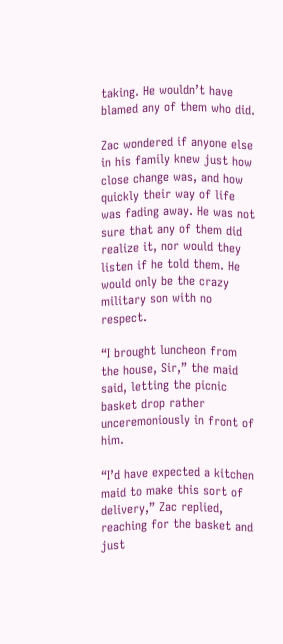taking. He wouldn’t have blamed any of them who did.

Zac wondered if anyone else in his family knew just how close change was, and how quickly their way of life was fading away. He was not sure that any of them did realize it, nor would they listen if he told them. He would only be the crazy military son with no respect.

“I brought luncheon from the house, Sir,” the maid said, letting the picnic basket drop rather unceremoniously in front of him.

“I’d have expected a kitchen maid to make this sort of delivery,” Zac replied, reaching for the basket and just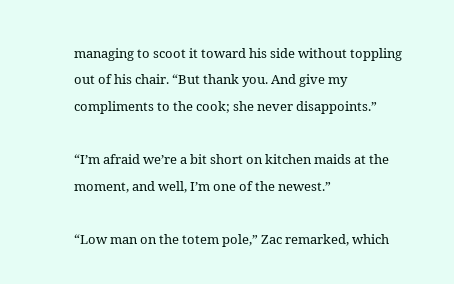managing to scoot it toward his side without toppling out of his chair. “But thank you. And give my compliments to the cook; she never disappoints.”

“I’m afraid we’re a bit short on kitchen maids at the moment, and well, I’m one of the newest.”

“Low man on the totem pole,” Zac remarked, which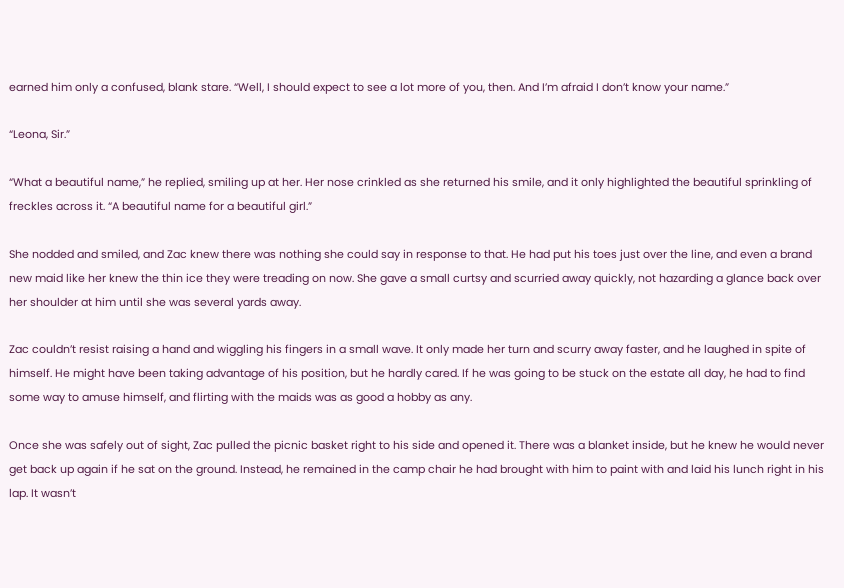earned him only a confused, blank stare. “Well, I should expect to see a lot more of you, then. And I’m afraid I don’t know your name.”

“Leona, Sir.”

“What a beautiful name,” he replied, smiling up at her. Her nose crinkled as she returned his smile, and it only highlighted the beautiful sprinkling of freckles across it. “A beautiful name for a beautiful girl.”

She nodded and smiled, and Zac knew there was nothing she could say in response to that. He had put his toes just over the line, and even a brand new maid like her knew the thin ice they were treading on now. She gave a small curtsy and scurried away quickly, not hazarding a glance back over her shoulder at him until she was several yards away.

Zac couldn’t resist raising a hand and wiggling his fingers in a small wave. It only made her turn and scurry away faster, and he laughed in spite of himself. He might have been taking advantage of his position, but he hardly cared. If he was going to be stuck on the estate all day, he had to find some way to amuse himself, and flirting with the maids was as good a hobby as any.

Once she was safely out of sight, Zac pulled the picnic basket right to his side and opened it. There was a blanket inside, but he knew he would never get back up again if he sat on the ground. Instead, he remained in the camp chair he had brought with him to paint with and laid his lunch right in his lap. It wasn’t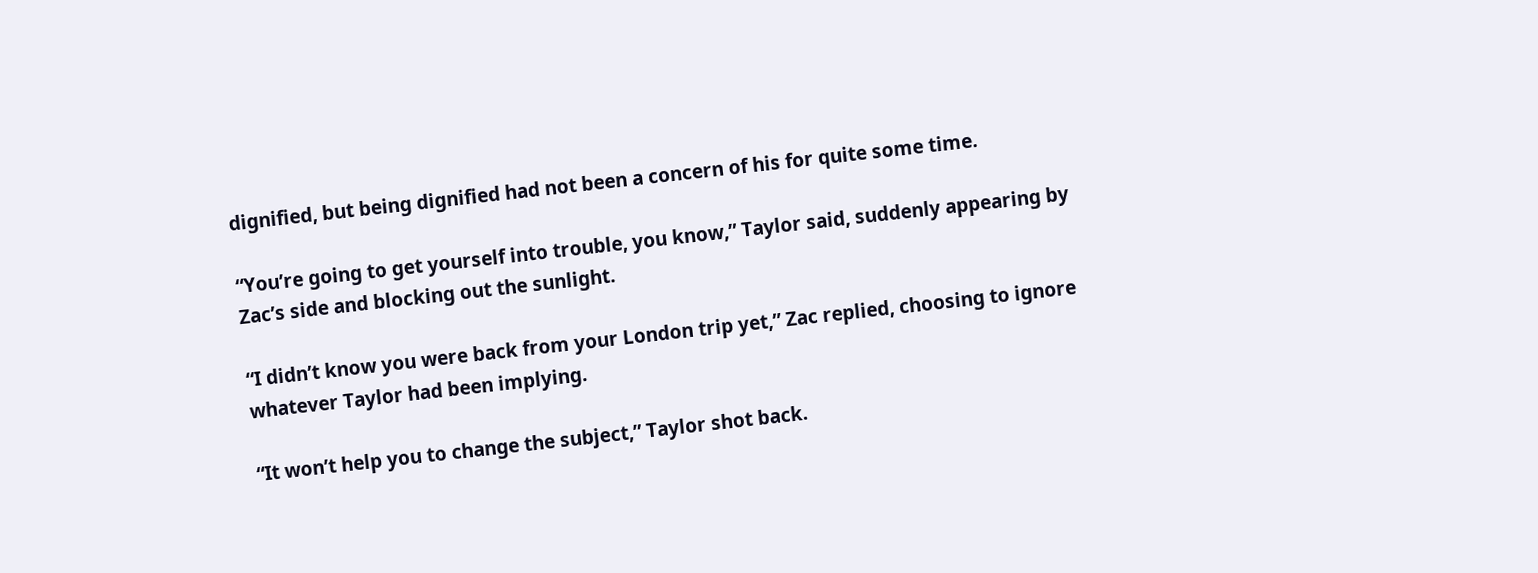dignified, but being dignified had not been a concern of his for quite some time.

“You’re going to get yourself into trouble, you know,” Taylor said, suddenly appearing by Zac’s side and blocking out the sunlight.

“I didn’t know you were back from your London trip yet,” Zac replied, choosing to ignore whatever Taylor had been implying.

“It won’t help you to change the subject,” Taylor shot back.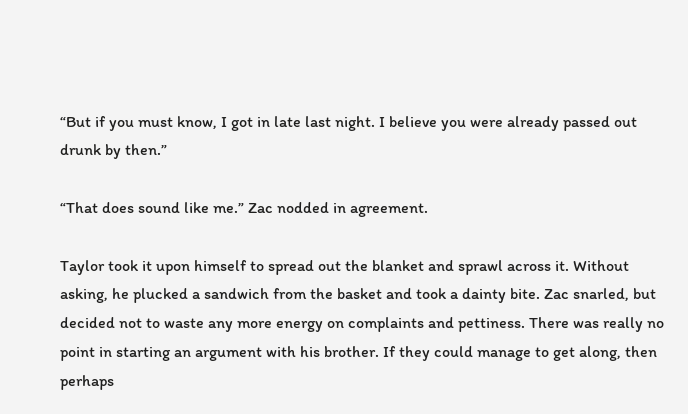“But if you must know, I got in late last night. I believe you were already passed out drunk by then.”

“That does sound like me.” Zac nodded in agreement.

Taylor took it upon himself to spread out the blanket and sprawl across it. Without asking, he plucked a sandwich from the basket and took a dainty bite. Zac snarled, but decided not to waste any more energy on complaints and pettiness. There was really no point in starting an argument with his brother. If they could manage to get along, then perhaps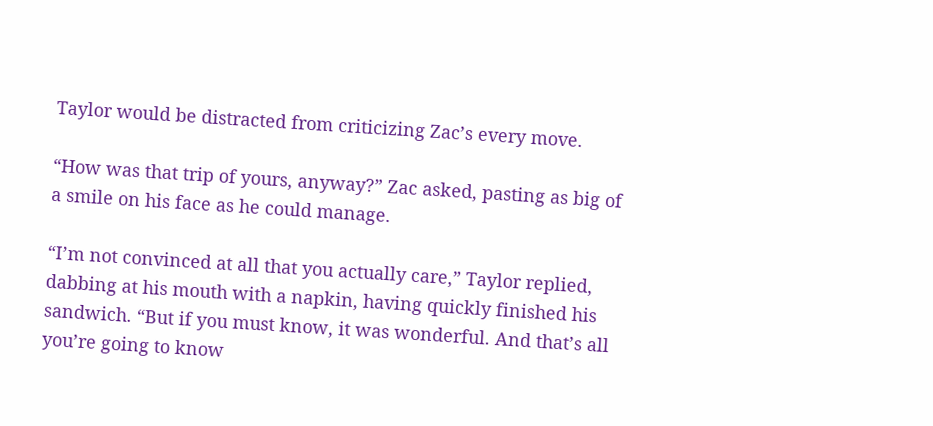Taylor would be distracted from criticizing Zac’s every move.

“How was that trip of yours, anyway?” Zac asked, pasting as big of a smile on his face as he could manage.

“I’m not convinced at all that you actually care,” Taylor replied, dabbing at his mouth with a napkin, having quickly finished his sandwich. “But if you must know, it was wonderful. And that’s all you’re going to know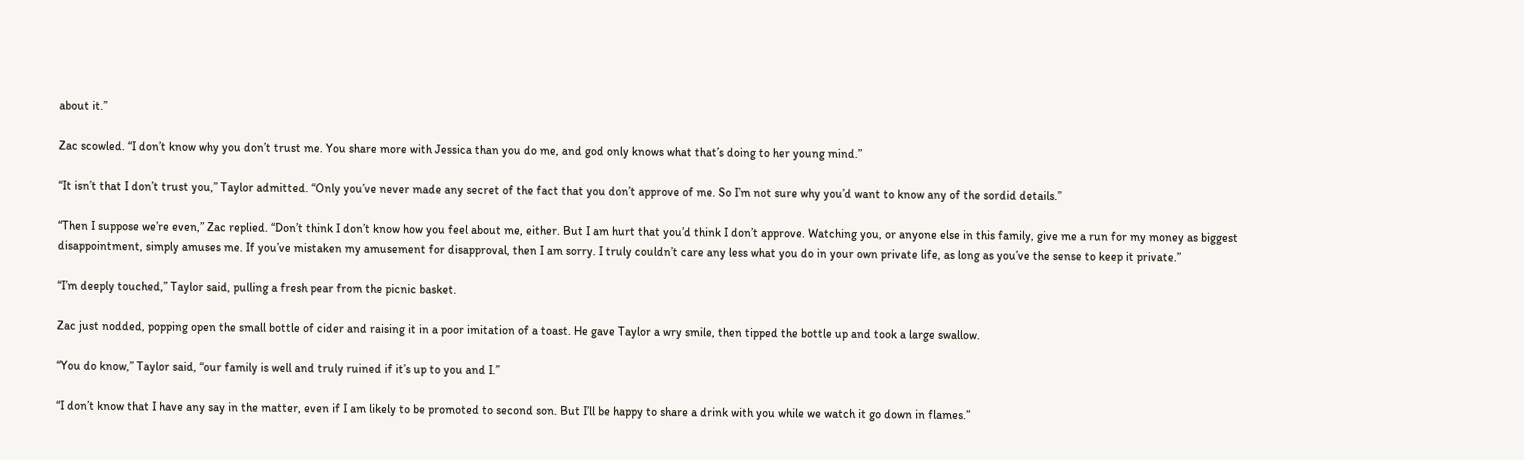about it.”

Zac scowled. “I don’t know why you don’t trust me. You share more with Jessica than you do me, and god only knows what that’s doing to her young mind.”

“It isn’t that I don’t trust you,” Taylor admitted. “Only you’ve never made any secret of the fact that you don’t approve of me. So I’m not sure why you’d want to know any of the sordid details.”

“Then I suppose we’re even,” Zac replied. “Don’t think I don’t know how you feel about me, either. But I am hurt that you’d think I don’t approve. Watching you, or anyone else in this family, give me a run for my money as biggest disappointment, simply amuses me. If you’ve mistaken my amusement for disapproval, then I am sorry. I truly couldn’t care any less what you do in your own private life, as long as you’ve the sense to keep it private.”

“I’m deeply touched,” Taylor said, pulling a fresh pear from the picnic basket.

Zac just nodded, popping open the small bottle of cider and raising it in a poor imitation of a toast. He gave Taylor a wry smile, then tipped the bottle up and took a large swallow.

“You do know,” Taylor said, “our family is well and truly ruined if it’s up to you and I.”

“I don’t know that I have any say in the matter, even if I am likely to be promoted to second son. But I’ll be happy to share a drink with you while we watch it go down in flames.”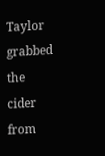Taylor grabbed the cider from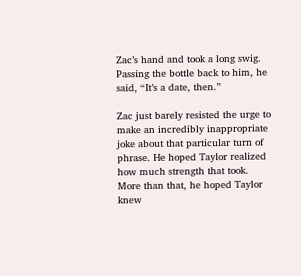Zac’s hand and took a long swig. Passing the bottle back to him, he said, “It’s a date, then.”

Zac just barely resisted the urge to make an incredibly inappropriate joke about that particular turn of phrase. He hoped Taylor realized how much strength that took. More than that, he hoped Taylor knew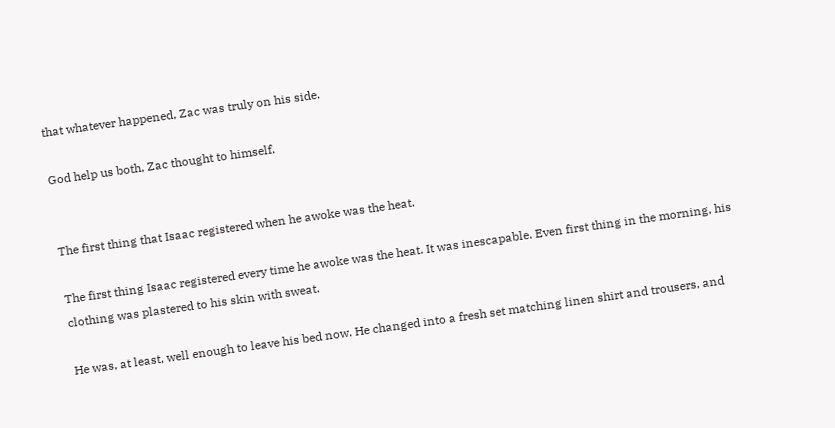that whatever happened, Zac was truly on his side.

God help us both, Zac thought to himself.


The first thing that Isaac registered when he awoke was the heat.

The first thing Isaac registered every time he awoke was the heat. It was inescapable. Even first thing in the morning, his clothing was plastered to his skin with sweat.

He was, at least, well enough to leave his bed now. He changed into a fresh set matching linen shirt and trousers, and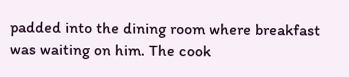padded into the dining room where breakfast was waiting on him. The cook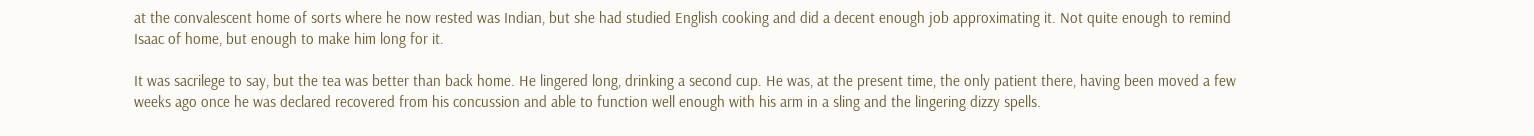at the convalescent home of sorts where he now rested was Indian, but she had studied English cooking and did a decent enough job approximating it. Not quite enough to remind Isaac of home, but enough to make him long for it.

It was sacrilege to say, but the tea was better than back home. He lingered long, drinking a second cup. He was, at the present time, the only patient there, having been moved a few weeks ago once he was declared recovered from his concussion and able to function well enough with his arm in a sling and the lingering dizzy spells.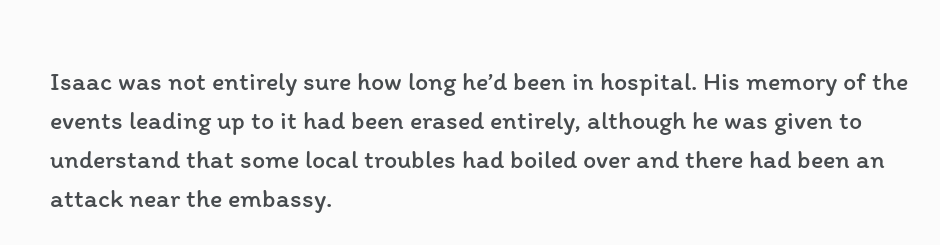Isaac was not entirely sure how long he’d been in hospital. His memory of the events leading up to it had been erased entirely, although he was given to understand that some local troubles had boiled over and there had been an attack near the embassy.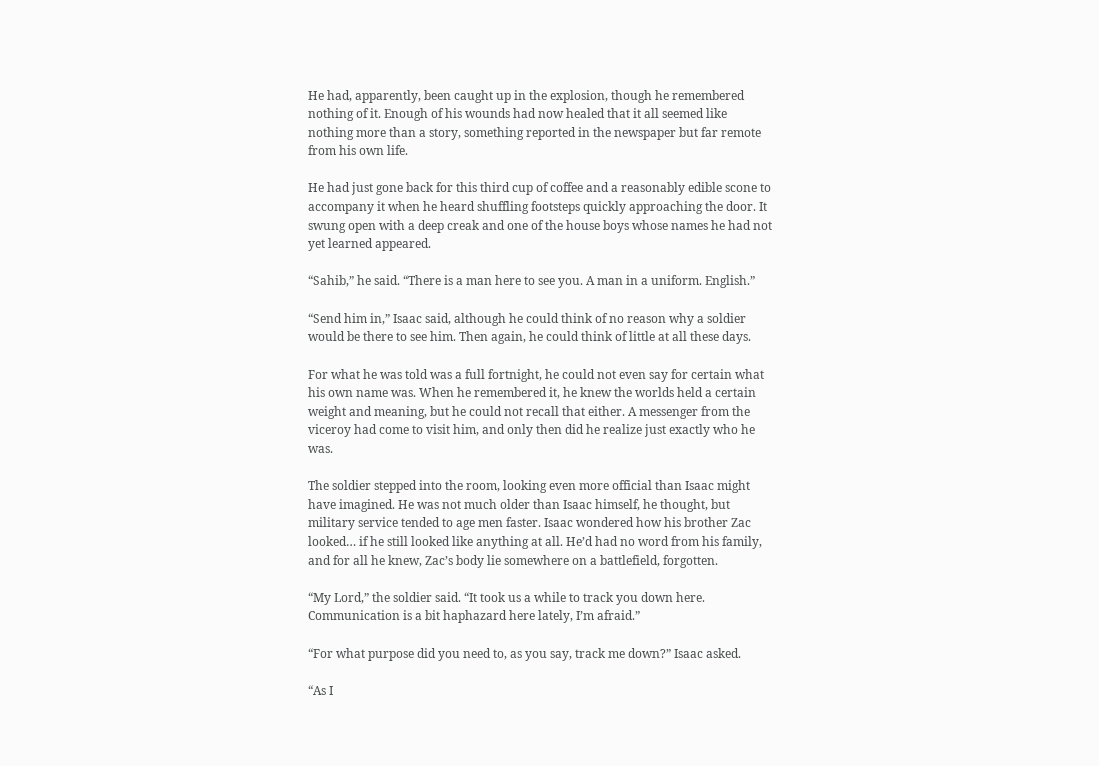He had, apparently, been caught up in the explosion, though he remembered nothing of it. Enough of his wounds had now healed that it all seemed like nothing more than a story, something reported in the newspaper but far remote from his own life.

He had just gone back for this third cup of coffee and a reasonably edible scone to accompany it when he heard shuffling footsteps quickly approaching the door. It swung open with a deep creak and one of the house boys whose names he had not yet learned appeared.

“Sahib,” he said. “There is a man here to see you. A man in a uniform. English.”

“Send him in,” Isaac said, although he could think of no reason why a soldier would be there to see him. Then again, he could think of little at all these days.

For what he was told was a full fortnight, he could not even say for certain what his own name was. When he remembered it, he knew the worlds held a certain weight and meaning, but he could not recall that either. A messenger from the viceroy had come to visit him, and only then did he realize just exactly who he was.

The soldier stepped into the room, looking even more official than Isaac might have imagined. He was not much older than Isaac himself, he thought, but military service tended to age men faster. Isaac wondered how his brother Zac looked… if he still looked like anything at all. He’d had no word from his family, and for all he knew, Zac’s body lie somewhere on a battlefield, forgotten.

“My Lord,” the soldier said. “It took us a while to track you down here. Communication is a bit haphazard here lately, I’m afraid.”

“For what purpose did you need to, as you say, track me down?” Isaac asked.

“As I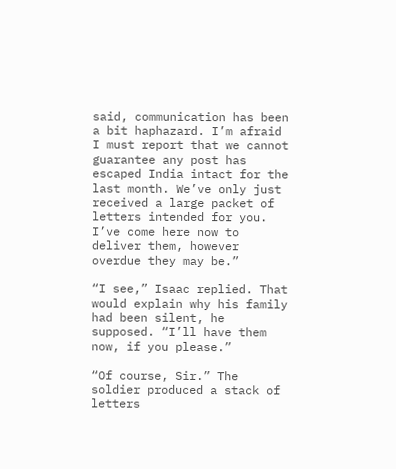said, communication has been a bit haphazard. I’m afraid I must report that we cannot guarantee any post has escaped India intact for the last month. We’ve only just received a large packet of letters intended for you. I’ve come here now to deliver them, however overdue they may be.”

“I see,” Isaac replied. That would explain why his family had been silent, he supposed. “I’ll have them now, if you please.”

“Of course, Sir.” The soldier produced a stack of letters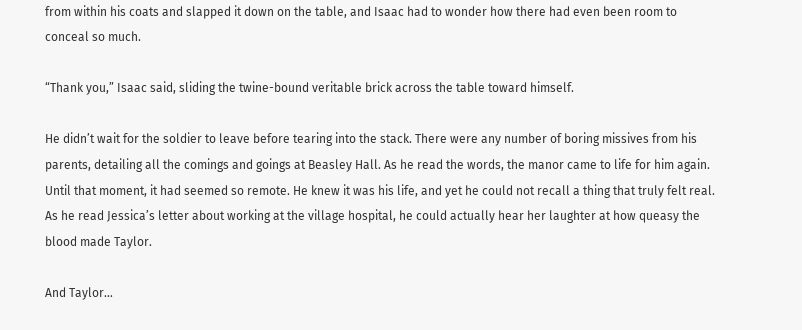from within his coats and slapped it down on the table, and Isaac had to wonder how there had even been room to conceal so much.

“Thank you,” Isaac said, sliding the twine-bound veritable brick across the table toward himself.

He didn’t wait for the soldier to leave before tearing into the stack. There were any number of boring missives from his parents, detailing all the comings and goings at Beasley Hall. As he read the words, the manor came to life for him again. Until that moment, it had seemed so remote. He knew it was his life, and yet he could not recall a thing that truly felt real. As he read Jessica’s letter about working at the village hospital, he could actually hear her laughter at how queasy the blood made Taylor.

And Taylor…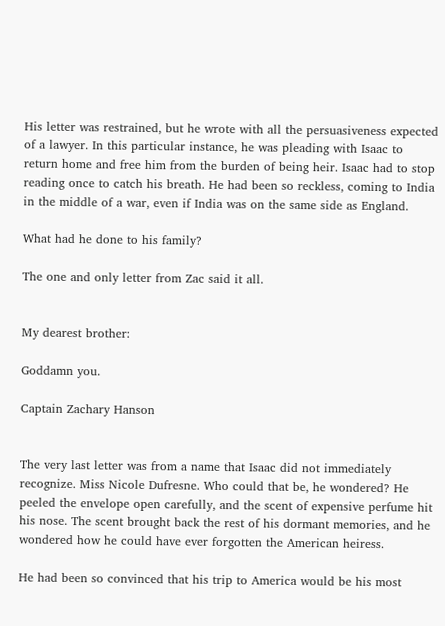His letter was restrained, but he wrote with all the persuasiveness expected of a lawyer. In this particular instance, he was pleading with Isaac to return home and free him from the burden of being heir. Isaac had to stop reading once to catch his breath. He had been so reckless, coming to India in the middle of a war, even if India was on the same side as England.

What had he done to his family?

The one and only letter from Zac said it all.


My dearest brother:

Goddamn you.

Captain Zachary Hanson


The very last letter was from a name that Isaac did not immediately recognize. Miss Nicole Dufresne. Who could that be, he wondered? He peeled the envelope open carefully, and the scent of expensive perfume hit his nose. The scent brought back the rest of his dormant memories, and he wondered how he could have ever forgotten the American heiress.

He had been so convinced that his trip to America would be his most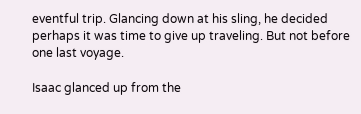eventful trip. Glancing down at his sling, he decided perhaps it was time to give up traveling. But not before one last voyage.

Isaac glanced up from the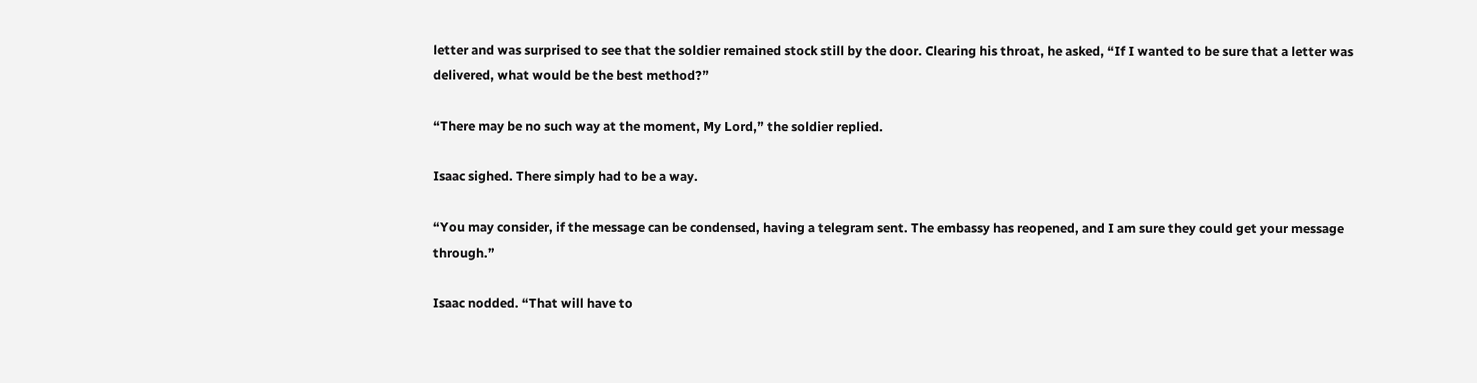letter and was surprised to see that the soldier remained stock still by the door. Clearing his throat, he asked, “If I wanted to be sure that a letter was delivered, what would be the best method?”

“There may be no such way at the moment, My Lord,” the soldier replied.

Isaac sighed. There simply had to be a way.

“You may consider, if the message can be condensed, having a telegram sent. The embassy has reopened, and I am sure they could get your message through.”

Isaac nodded. “That will have to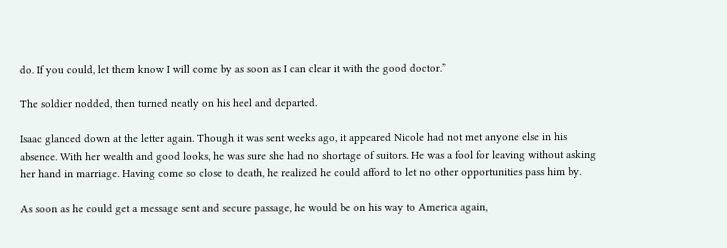do. If you could, let them know I will come by as soon as I can clear it with the good doctor.”

The soldier nodded, then turned neatly on his heel and departed.

Isaac glanced down at the letter again. Though it was sent weeks ago, it appeared Nicole had not met anyone else in his absence. With her wealth and good looks, he was sure she had no shortage of suitors. He was a fool for leaving without asking her hand in marriage. Having come so close to death, he realized he could afford to let no other opportunities pass him by.

As soon as he could get a message sent and secure passage, he would be on his way to America again,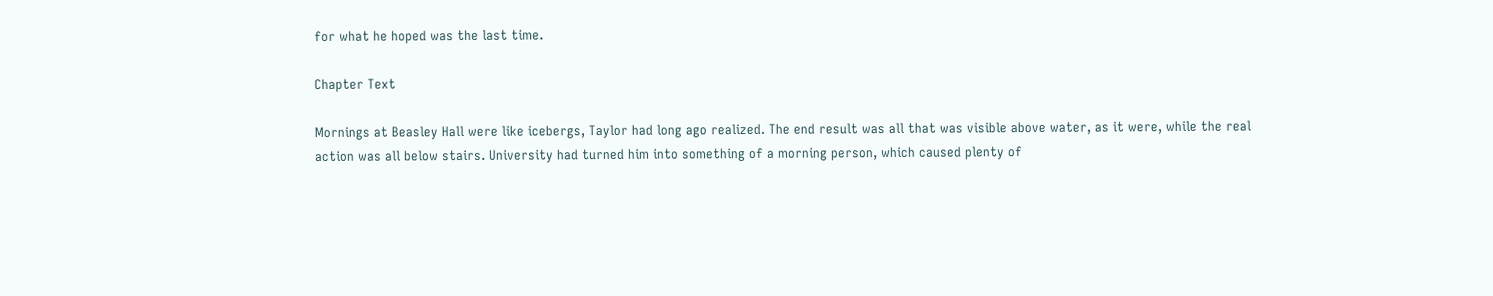for what he hoped was the last time.

Chapter Text

Mornings at Beasley Hall were like icebergs, Taylor had long ago realized. The end result was all that was visible above water, as it were, while the real action was all below stairs. University had turned him into something of a morning person, which caused plenty of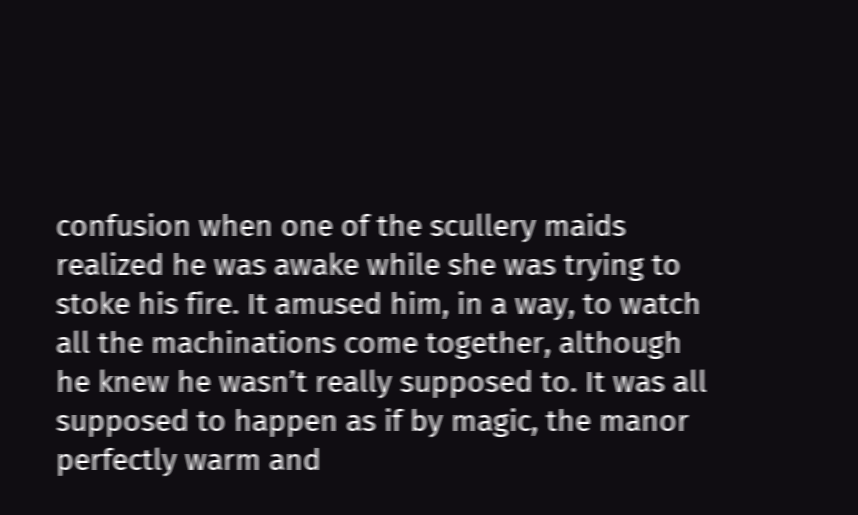confusion when one of the scullery maids realized he was awake while she was trying to stoke his fire. It amused him, in a way, to watch all the machinations come together, although he knew he wasn’t really supposed to. It was all supposed to happen as if by magic, the manor perfectly warm and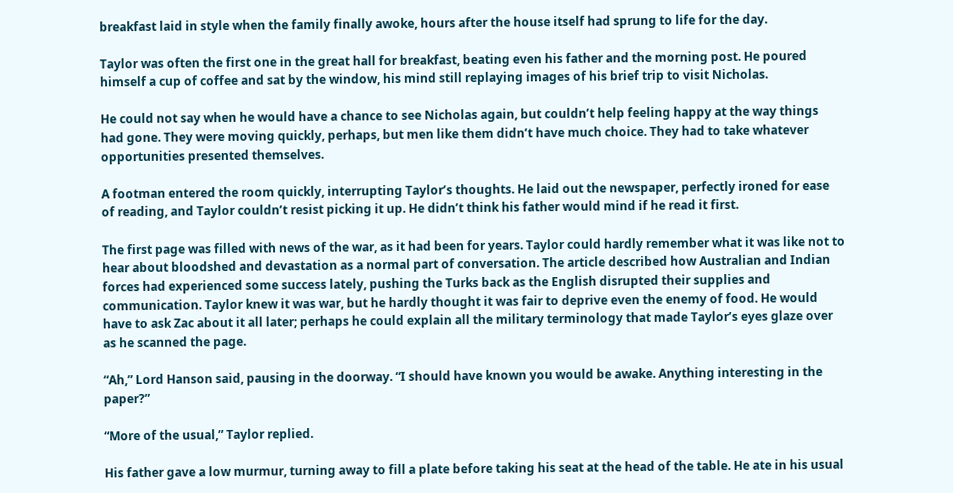breakfast laid in style when the family finally awoke, hours after the house itself had sprung to life for the day.

Taylor was often the first one in the great hall for breakfast, beating even his father and the morning post. He poured himself a cup of coffee and sat by the window, his mind still replaying images of his brief trip to visit Nicholas.

He could not say when he would have a chance to see Nicholas again, but couldn’t help feeling happy at the way things had gone. They were moving quickly, perhaps, but men like them didn’t have much choice. They had to take whatever opportunities presented themselves.

A footman entered the room quickly, interrupting Taylor’s thoughts. He laid out the newspaper, perfectly ironed for ease of reading, and Taylor couldn’t resist picking it up. He didn’t think his father would mind if he read it first.

The first page was filled with news of the war, as it had been for years. Taylor could hardly remember what it was like not to hear about bloodshed and devastation as a normal part of conversation. The article described how Australian and Indian forces had experienced some success lately, pushing the Turks back as the English disrupted their supplies and communication. Taylor knew it was war, but he hardly thought it was fair to deprive even the enemy of food. He would have to ask Zac about it all later; perhaps he could explain all the military terminology that made Taylor’s eyes glaze over as he scanned the page.

“Ah,” Lord Hanson said, pausing in the doorway. “I should have known you would be awake. Anything interesting in the paper?”

“More of the usual,” Taylor replied.

His father gave a low murmur, turning away to fill a plate before taking his seat at the head of the table. He ate in his usual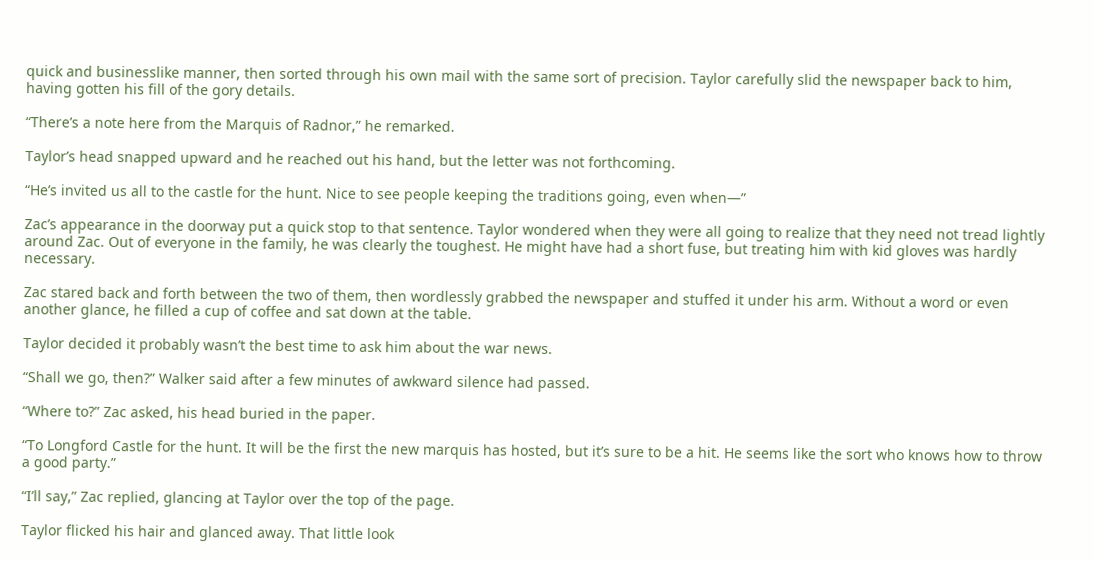quick and businesslike manner, then sorted through his own mail with the same sort of precision. Taylor carefully slid the newspaper back to him, having gotten his fill of the gory details.

“There’s a note here from the Marquis of Radnor,” he remarked.

Taylor’s head snapped upward and he reached out his hand, but the letter was not forthcoming.

“He’s invited us all to the castle for the hunt. Nice to see people keeping the traditions going, even when—”

Zac’s appearance in the doorway put a quick stop to that sentence. Taylor wondered when they were all going to realize that they need not tread lightly around Zac. Out of everyone in the family, he was clearly the toughest. He might have had a short fuse, but treating him with kid gloves was hardly necessary.

Zac stared back and forth between the two of them, then wordlessly grabbed the newspaper and stuffed it under his arm. Without a word or even another glance, he filled a cup of coffee and sat down at the table.

Taylor decided it probably wasn’t the best time to ask him about the war news.

“Shall we go, then?” Walker said after a few minutes of awkward silence had passed.

“Where to?” Zac asked, his head buried in the paper.

“To Longford Castle for the hunt. It will be the first the new marquis has hosted, but it’s sure to be a hit. He seems like the sort who knows how to throw a good party.”

“I’ll say,” Zac replied, glancing at Taylor over the top of the page.

Taylor flicked his hair and glanced away. That little look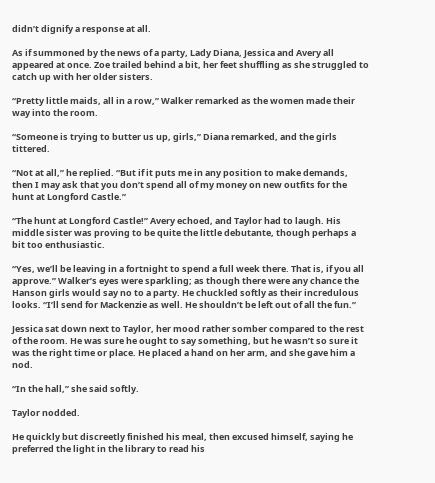didn’t dignify a response at all.

As if summoned by the news of a party, Lady Diana, Jessica and Avery all appeared at once. Zoe trailed behind a bit, her feet shuffling as she struggled to catch up with her older sisters.

“Pretty little maids, all in a row,” Walker remarked as the women made their way into the room.

“Someone is trying to butter us up, girls,” Diana remarked, and the girls tittered.

“Not at all,” he replied. “But if it puts me in any position to make demands, then I may ask that you don’t spend all of my money on new outfits for the hunt at Longford Castle.”

“The hunt at Longford Castle!” Avery echoed, and Taylor had to laugh. His middle sister was proving to be quite the little debutante, though perhaps a bit too enthusiastic.

“Yes, we’ll be leaving in a fortnight to spend a full week there. That is, if you all approve.” Walker’s eyes were sparkling; as though there were any chance the Hanson girls would say no to a party. He chuckled softly as their incredulous looks. “I’ll send for Mackenzie as well. He shouldn’t be left out of all the fun.”

Jessica sat down next to Taylor, her mood rather somber compared to the rest of the room. He was sure he ought to say something, but he wasn’t so sure it was the right time or place. He placed a hand on her arm, and she gave him a nod.

“In the hall,” she said softly.

Taylor nodded.

He quickly but discreetly finished his meal, then excused himself, saying he preferred the light in the library to read his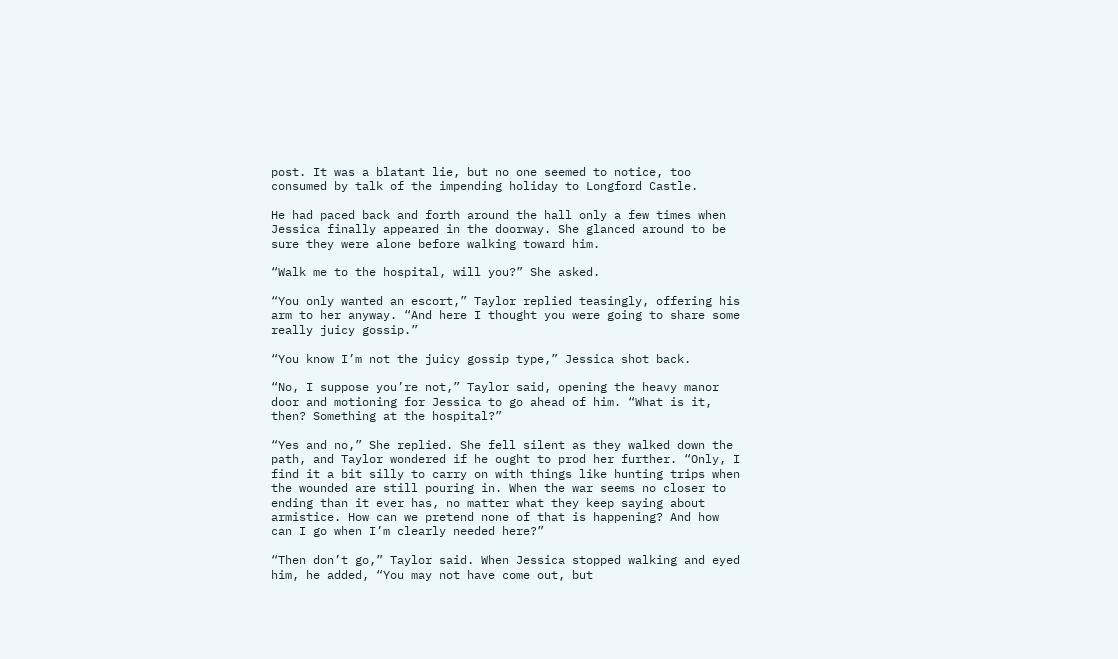post. It was a blatant lie, but no one seemed to notice, too consumed by talk of the impending holiday to Longford Castle.

He had paced back and forth around the hall only a few times when Jessica finally appeared in the doorway. She glanced around to be sure they were alone before walking toward him.

“Walk me to the hospital, will you?” She asked.

“You only wanted an escort,” Taylor replied teasingly, offering his arm to her anyway. “And here I thought you were going to share some really juicy gossip.”

“You know I’m not the juicy gossip type,” Jessica shot back.

“No, I suppose you’re not,” Taylor said, opening the heavy manor door and motioning for Jessica to go ahead of him. “What is it, then? Something at the hospital?”

“Yes and no,” She replied. She fell silent as they walked down the path, and Taylor wondered if he ought to prod her further. “Only, I find it a bit silly to carry on with things like hunting trips when the wounded are still pouring in. When the war seems no closer to ending than it ever has, no matter what they keep saying about armistice. How can we pretend none of that is happening? And how can I go when I’m clearly needed here?”

“Then don’t go,” Taylor said. When Jessica stopped walking and eyed him, he added, “You may not have come out, but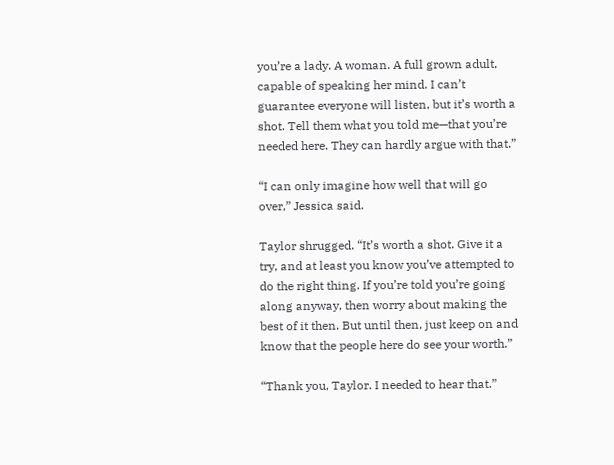you’re a lady. A woman. A full grown adult, capable of speaking her mind. I can’t guarantee everyone will listen, but it’s worth a shot. Tell them what you told me—that you’re needed here. They can hardly argue with that.”

“I can only imagine how well that will go over,” Jessica said.

Taylor shrugged. “It’s worth a shot. Give it a try, and at least you know you’ve attempted to do the right thing. If you’re told you’re going along anyway, then worry about making the best of it then. But until then, just keep on and know that the people here do see your worth.”

“Thank you, Taylor. I needed to hear that.”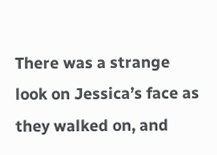There was a strange look on Jessica’s face as they walked on, and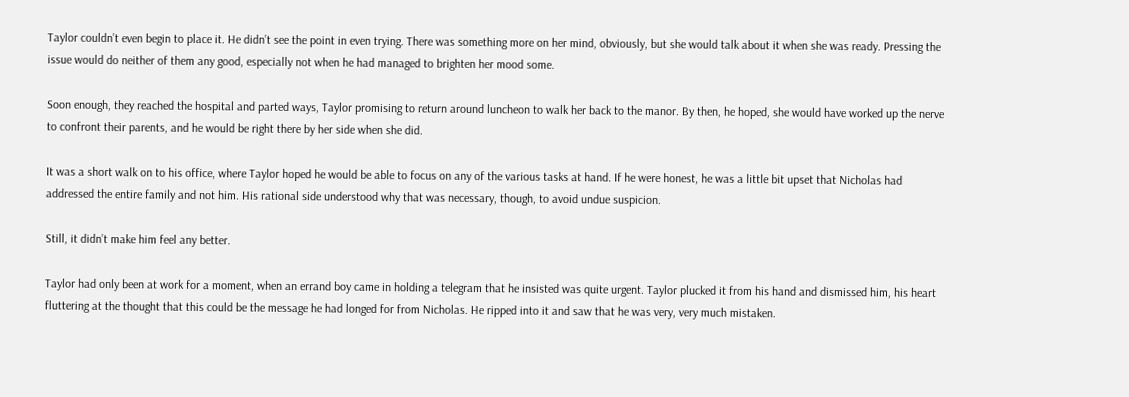Taylor couldn’t even begin to place it. He didn’t see the point in even trying. There was something more on her mind, obviously, but she would talk about it when she was ready. Pressing the issue would do neither of them any good, especially not when he had managed to brighten her mood some.

Soon enough, they reached the hospital and parted ways, Taylor promising to return around luncheon to walk her back to the manor. By then, he hoped, she would have worked up the nerve to confront their parents, and he would be right there by her side when she did.

It was a short walk on to his office, where Taylor hoped he would be able to focus on any of the various tasks at hand. If he were honest, he was a little bit upset that Nicholas had addressed the entire family and not him. His rational side understood why that was necessary, though, to avoid undue suspicion.

Still, it didn’t make him feel any better.

Taylor had only been at work for a moment, when an errand boy came in holding a telegram that he insisted was quite urgent. Taylor plucked it from his hand and dismissed him, his heart fluttering at the thought that this could be the message he had longed for from Nicholas. He ripped into it and saw that he was very, very much mistaken.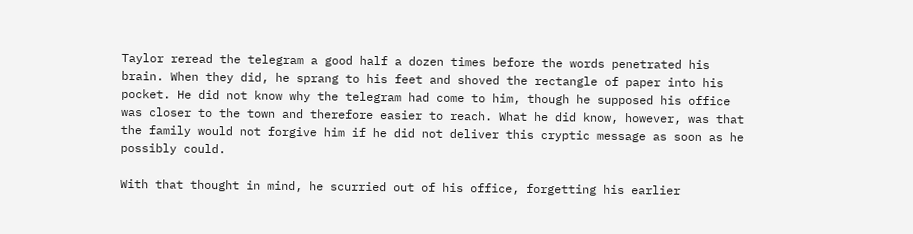Taylor reread the telegram a good half a dozen times before the words penetrated his brain. When they did, he sprang to his feet and shoved the rectangle of paper into his pocket. He did not know why the telegram had come to him, though he supposed his office was closer to the town and therefore easier to reach. What he did know, however, was that the family would not forgive him if he did not deliver this cryptic message as soon as he possibly could.

With that thought in mind, he scurried out of his office, forgetting his earlier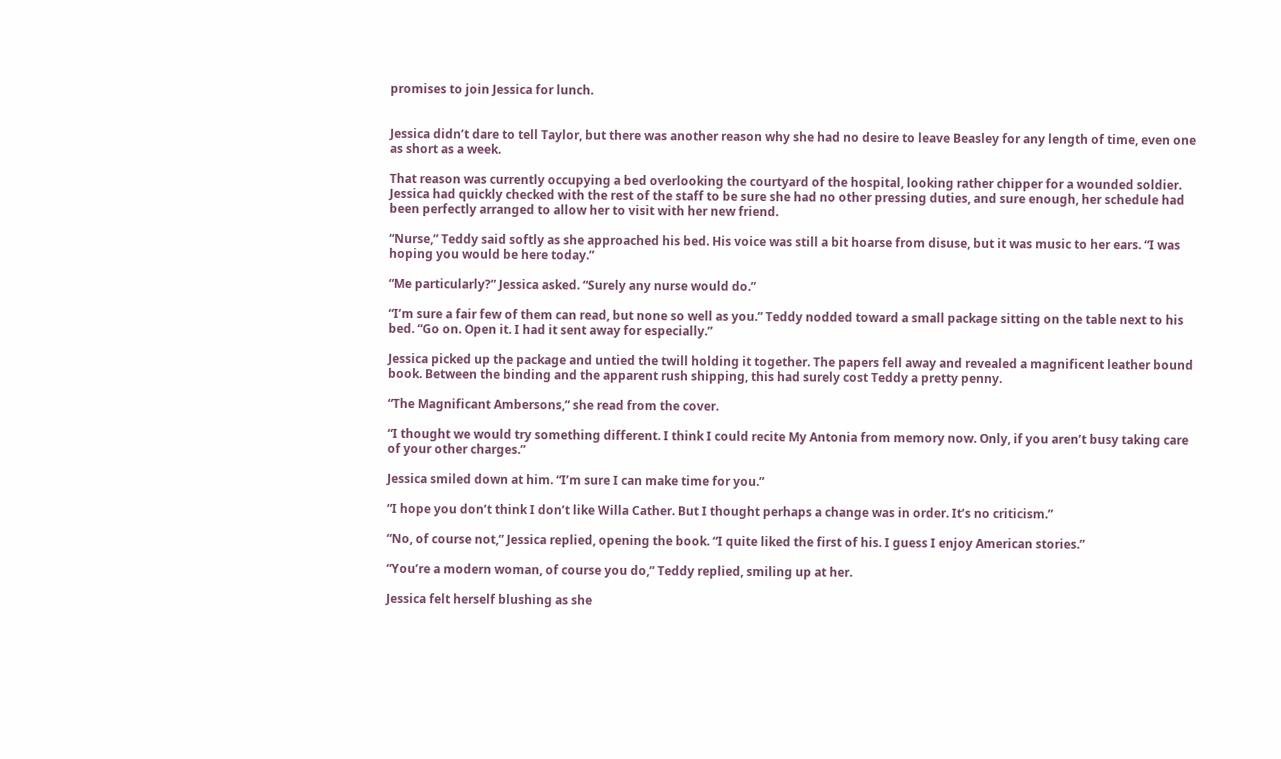promises to join Jessica for lunch.


Jessica didn’t dare to tell Taylor, but there was another reason why she had no desire to leave Beasley for any length of time, even one as short as a week.

That reason was currently occupying a bed overlooking the courtyard of the hospital, looking rather chipper for a wounded soldier. Jessica had quickly checked with the rest of the staff to be sure she had no other pressing duties, and sure enough, her schedule had been perfectly arranged to allow her to visit with her new friend.

“Nurse,” Teddy said softly as she approached his bed. His voice was still a bit hoarse from disuse, but it was music to her ears. “I was hoping you would be here today.”

“Me particularly?” Jessica asked. “Surely any nurse would do.”

“I’m sure a fair few of them can read, but none so well as you.” Teddy nodded toward a small package sitting on the table next to his bed. “Go on. Open it. I had it sent away for especially.”

Jessica picked up the package and untied the twill holding it together. The papers fell away and revealed a magnificent leather bound book. Between the binding and the apparent rush shipping, this had surely cost Teddy a pretty penny.

“The Magnificant Ambersons,” she read from the cover.

“I thought we would try something different. I think I could recite My Antonia from memory now. Only, if you aren’t busy taking care of your other charges.”

Jessica smiled down at him. “I’m sure I can make time for you.”

“I hope you don’t think I don’t like Willa Cather. But I thought perhaps a change was in order. It’s no criticism.”

“No, of course not,” Jessica replied, opening the book. “I quite liked the first of his. I guess I enjoy American stories.”

“You’re a modern woman, of course you do,” Teddy replied, smiling up at her.

Jessica felt herself blushing as she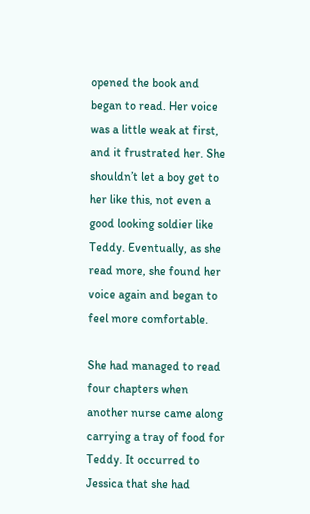opened the book and began to read. Her voice was a little weak at first, and it frustrated her. She shouldn’t let a boy get to her like this, not even a good looking soldier like Teddy. Eventually, as she read more, she found her voice again and began to feel more comfortable.

She had managed to read four chapters when another nurse came along carrying a tray of food for Teddy. It occurred to Jessica that she had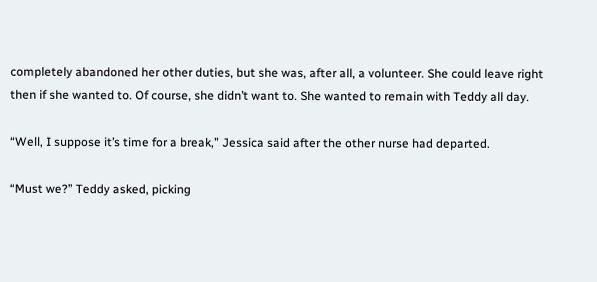completely abandoned her other duties, but she was, after all, a volunteer. She could leave right then if she wanted to. Of course, she didn’t want to. She wanted to remain with Teddy all day.

“Well, I suppose it’s time for a break,” Jessica said after the other nurse had departed.

“Must we?” Teddy asked, picking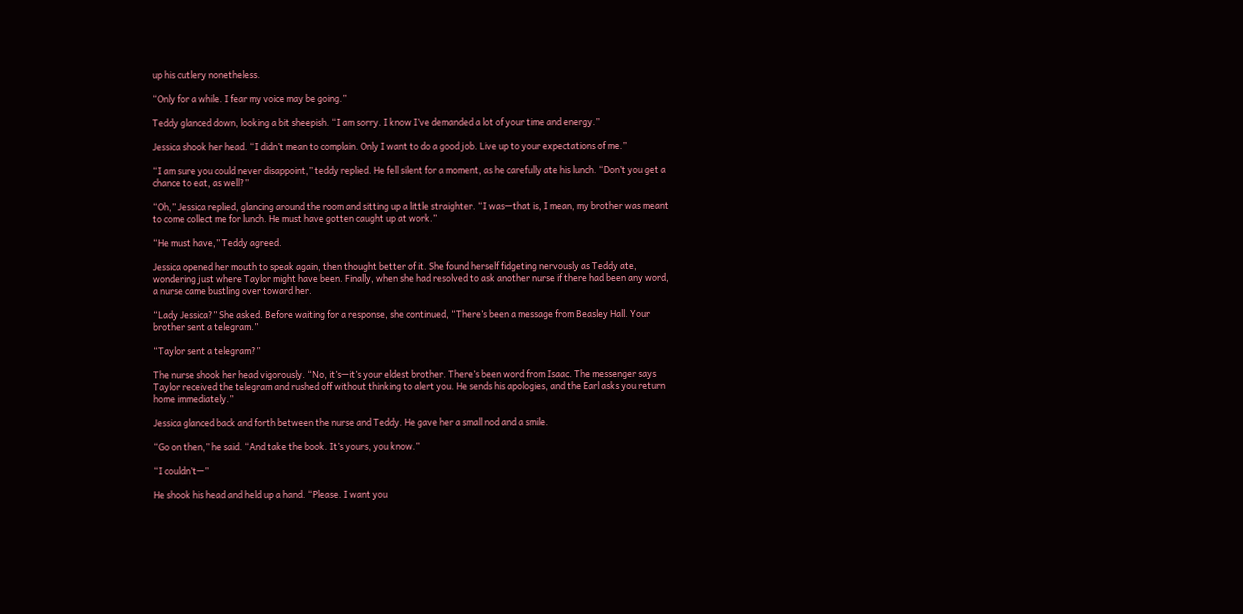up his cutlery nonetheless.

“Only for a while. I fear my voice may be going.”

Teddy glanced down, looking a bit sheepish. “I am sorry. I know I’ve demanded a lot of your time and energy.”

Jessica shook her head. “I didn’t mean to complain. Only I want to do a good job. Live up to your expectations of me.”

“I am sure you could never disappoint,” teddy replied. He fell silent for a moment, as he carefully ate his lunch. “Don’t you get a chance to eat, as well?”

“Oh,” Jessica replied, glancing around the room and sitting up a little straighter. “I was—that is, I mean, my brother was meant to come collect me for lunch. He must have gotten caught up at work.”

“He must have,” Teddy agreed.

Jessica opened her mouth to speak again, then thought better of it. She found herself fidgeting nervously as Teddy ate, wondering just where Taylor might have been. Finally, when she had resolved to ask another nurse if there had been any word, a nurse came bustling over toward her.

“Lady Jessica?” She asked. Before waiting for a response, she continued, “There’s been a message from Beasley Hall. Your brother sent a telegram.”

“Taylor sent a telegram?”

The nurse shook her head vigorously. “No, it’s—it’s your eldest brother. There’s been word from Isaac. The messenger says Taylor received the telegram and rushed off without thinking to alert you. He sends his apologies, and the Earl asks you return home immediately.”

Jessica glanced back and forth between the nurse and Teddy. He gave her a small nod and a smile.

“Go on then,” he said. “And take the book. It’s yours, you know.”

“I couldn’t—”

He shook his head and held up a hand. “Please. I want you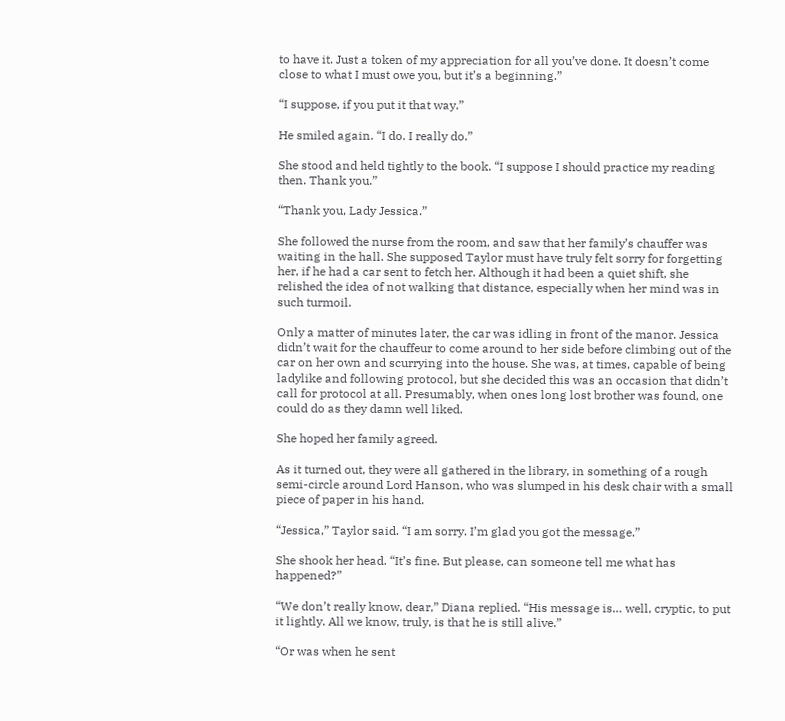to have it. Just a token of my appreciation for all you’ve done. It doesn’t come close to what I must owe you, but it’s a beginning.”

“I suppose, if you put it that way.”

He smiled again. “I do. I really do.”

She stood and held tightly to the book. “I suppose I should practice my reading then. Thank you.”

“Thank you, Lady Jessica.”

She followed the nurse from the room, and saw that her family’s chauffer was waiting in the hall. She supposed Taylor must have truly felt sorry for forgetting her, if he had a car sent to fetch her. Although it had been a quiet shift, she relished the idea of not walking that distance, especially when her mind was in such turmoil.

Only a matter of minutes later, the car was idling in front of the manor. Jessica didn’t wait for the chauffeur to come around to her side before climbing out of the car on her own and scurrying into the house. She was, at times, capable of being ladylike and following protocol, but she decided this was an occasion that didn’t call for protocol at all. Presumably, when ones long lost brother was found, one could do as they damn well liked.

She hoped her family agreed.

As it turned out, they were all gathered in the library, in something of a rough semi-circle around Lord Hanson, who was slumped in his desk chair with a small piece of paper in his hand.

“Jessica,” Taylor said. “I am sorry. I’m glad you got the message.”

She shook her head. “It’s fine. But please, can someone tell me what has happened?”

“We don’t really know, dear,” Diana replied. “His message is… well, cryptic, to put it lightly. All we know, truly, is that he is still alive.”

“Or was when he sent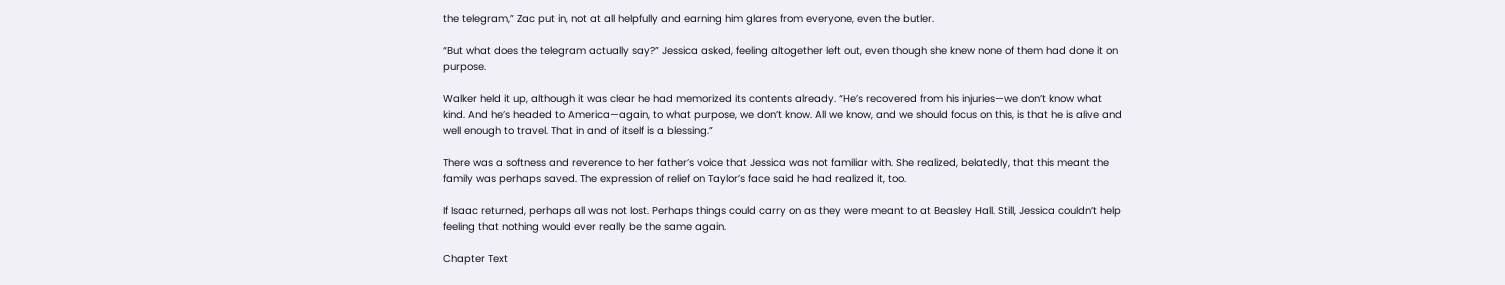the telegram,” Zac put in, not at all helpfully and earning him glares from everyone, even the butler.

“But what does the telegram actually say?” Jessica asked, feeling altogether left out, even though she knew none of them had done it on purpose.

Walker held it up, although it was clear he had memorized its contents already. “He’s recovered from his injuries—we don’t know what kind. And he’s headed to America—again, to what purpose, we don’t know. All we know, and we should focus on this, is that he is alive and well enough to travel. That in and of itself is a blessing.”

There was a softness and reverence to her father’s voice that Jessica was not familiar with. She realized, belatedly, that this meant the family was perhaps saved. The expression of relief on Taylor’s face said he had realized it, too.

If Isaac returned, perhaps all was not lost. Perhaps things could carry on as they were meant to at Beasley Hall. Still, Jessica couldn’t help feeling that nothing would ever really be the same again.

Chapter Text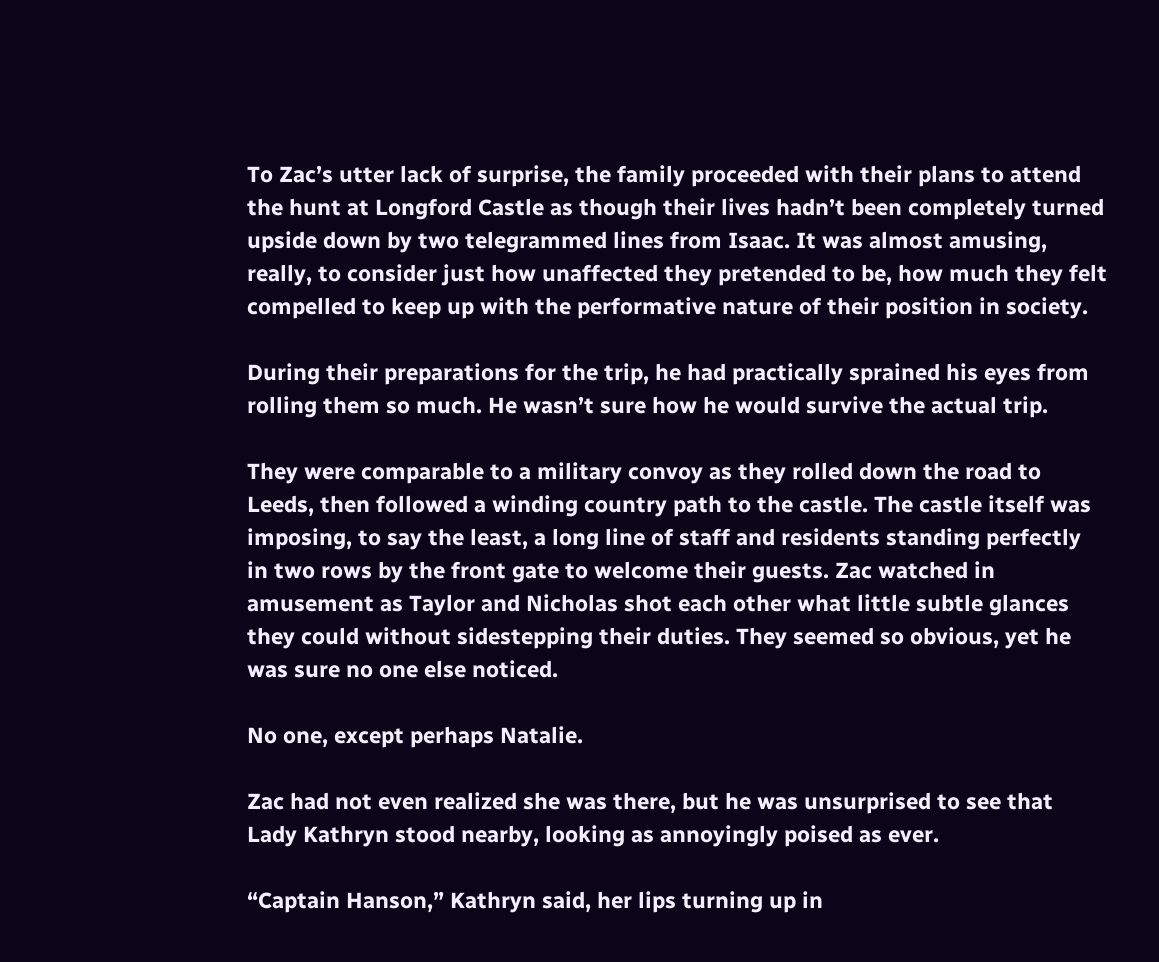To Zac’s utter lack of surprise, the family proceeded with their plans to attend the hunt at Longford Castle as though their lives hadn’t been completely turned upside down by two telegrammed lines from Isaac. It was almost amusing, really, to consider just how unaffected they pretended to be, how much they felt compelled to keep up with the performative nature of their position in society.

During their preparations for the trip, he had practically sprained his eyes from rolling them so much. He wasn’t sure how he would survive the actual trip.

They were comparable to a military convoy as they rolled down the road to Leeds, then followed a winding country path to the castle. The castle itself was imposing, to say the least, a long line of staff and residents standing perfectly in two rows by the front gate to welcome their guests. Zac watched in amusement as Taylor and Nicholas shot each other what little subtle glances they could without sidestepping their duties. They seemed so obvious, yet he was sure no one else noticed.

No one, except perhaps Natalie.

Zac had not even realized she was there, but he was unsurprised to see that Lady Kathryn stood nearby, looking as annoyingly poised as ever.

“Captain Hanson,” Kathryn said, her lips turning up in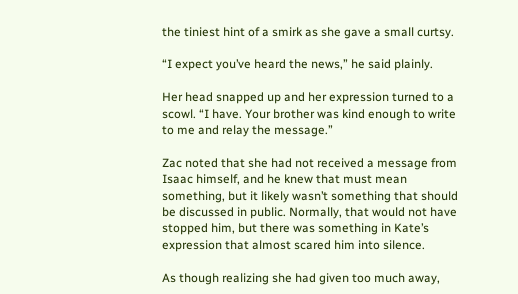the tiniest hint of a smirk as she gave a small curtsy.

“I expect you’ve heard the news,” he said plainly.

Her head snapped up and her expression turned to a scowl. “I have. Your brother was kind enough to write to me and relay the message.”

Zac noted that she had not received a message from Isaac himself, and he knew that must mean something, but it likely wasn’t something that should be discussed in public. Normally, that would not have stopped him, but there was something in Kate’s expression that almost scared him into silence.

As though realizing she had given too much away,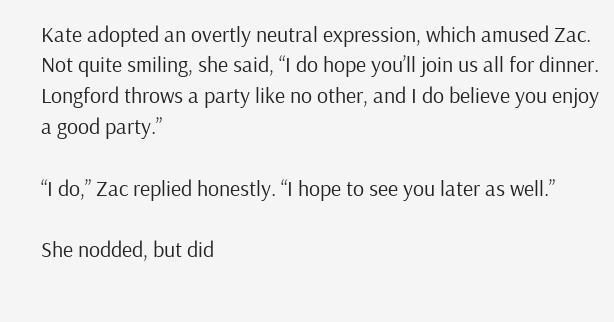Kate adopted an overtly neutral expression, which amused Zac. Not quite smiling, she said, “I do hope you’ll join us all for dinner. Longford throws a party like no other, and I do believe you enjoy a good party.”

“I do,” Zac replied honestly. “I hope to see you later as well.”

She nodded, but did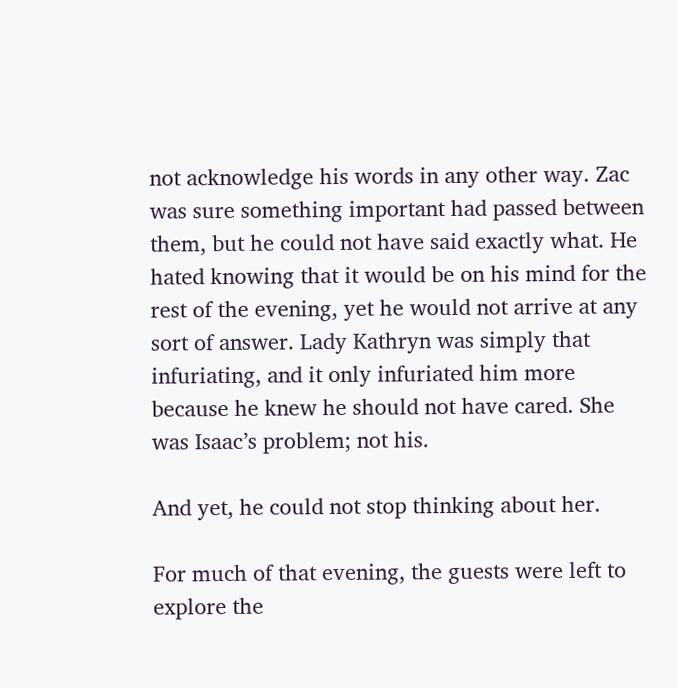not acknowledge his words in any other way. Zac was sure something important had passed between them, but he could not have said exactly what. He hated knowing that it would be on his mind for the rest of the evening, yet he would not arrive at any sort of answer. Lady Kathryn was simply that infuriating, and it only infuriated him more because he knew he should not have cared. She was Isaac’s problem; not his.

And yet, he could not stop thinking about her.

For much of that evening, the guests were left to explore the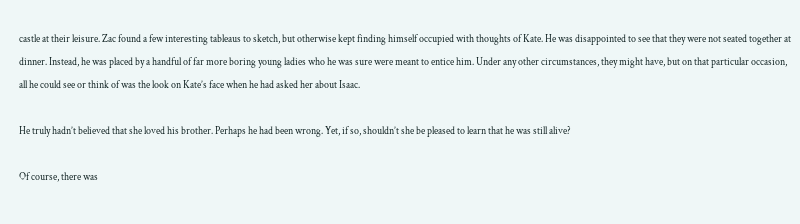castle at their leisure. Zac found a few interesting tableaus to sketch, but otherwise kept finding himself occupied with thoughts of Kate. He was disappointed to see that they were not seated together at dinner. Instead, he was placed by a handful of far more boring young ladies who he was sure were meant to entice him. Under any other circumstances, they might have, but on that particular occasion, all he could see or think of was the look on Kate’s face when he had asked her about Isaac.

He truly hadn’t believed that she loved his brother. Perhaps he had been wrong. Yet, if so, shouldn’t she be pleased to learn that he was still alive?

Of course, there was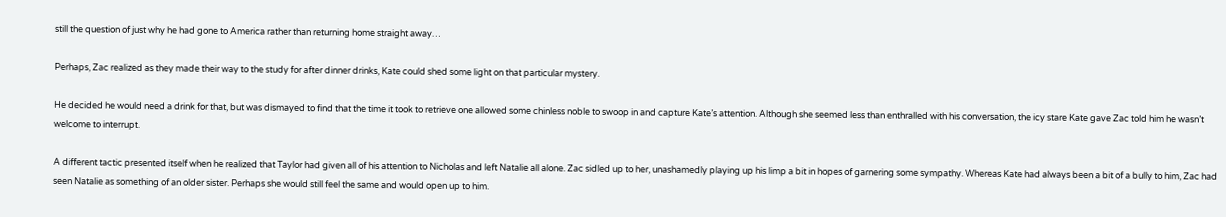still the question of just why he had gone to America rather than returning home straight away…

Perhaps, Zac realized as they made their way to the study for after dinner drinks, Kate could shed some light on that particular mystery.

He decided he would need a drink for that, but was dismayed to find that the time it took to retrieve one allowed some chinless noble to swoop in and capture Kate’s attention. Although she seemed less than enthralled with his conversation, the icy stare Kate gave Zac told him he wasn’t welcome to interrupt.

A different tactic presented itself when he realized that Taylor had given all of his attention to Nicholas and left Natalie all alone. Zac sidled up to her, unashamedly playing up his limp a bit in hopes of garnering some sympathy. Whereas Kate had always been a bit of a bully to him, Zac had seen Natalie as something of an older sister. Perhaps she would still feel the same and would open up to him.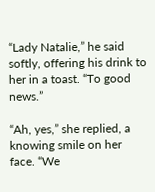“Lady Natalie,” he said softly, offering his drink to her in a toast. “To good news.”

“Ah, yes,” she replied, a knowing smile on her face. “We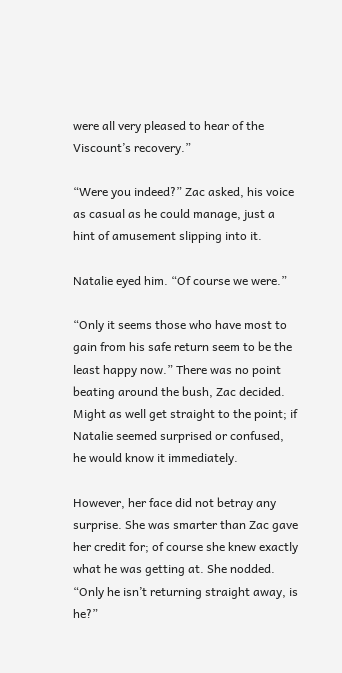were all very pleased to hear of the Viscount’s recovery.”

“Were you indeed?” Zac asked, his voice as casual as he could manage, just a hint of amusement slipping into it.

Natalie eyed him. “Of course we were.”

“Only it seems those who have most to gain from his safe return seem to be the least happy now.” There was no point beating around the bush, Zac decided. Might as well get straight to the point; if Natalie seemed surprised or confused, he would know it immediately.

However, her face did not betray any surprise. She was smarter than Zac gave her credit for; of course she knew exactly what he was getting at. She nodded. “Only he isn’t returning straight away, is he?”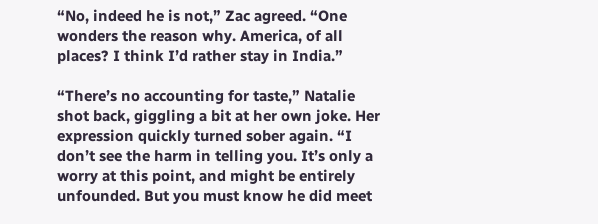“No, indeed he is not,” Zac agreed. “One wonders the reason why. America, of all places? I think I’d rather stay in India.”

“There’s no accounting for taste,” Natalie shot back, giggling a bit at her own joke. Her expression quickly turned sober again. “I don’t see the harm in telling you. It’s only a worry at this point, and might be entirely unfounded. But you must know he did meet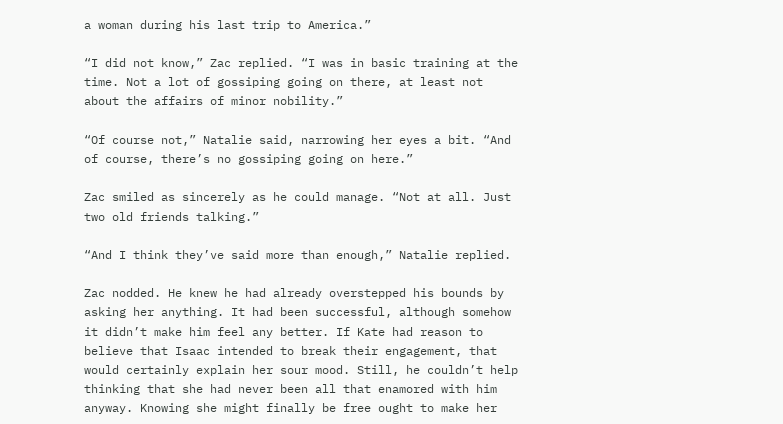a woman during his last trip to America.”

“I did not know,” Zac replied. “I was in basic training at the time. Not a lot of gossiping going on there, at least not about the affairs of minor nobility.”

“Of course not,” Natalie said, narrowing her eyes a bit. “And of course, there’s no gossiping going on here.”

Zac smiled as sincerely as he could manage. “Not at all. Just two old friends talking.”

“And I think they’ve said more than enough,” Natalie replied.

Zac nodded. He knew he had already overstepped his bounds by asking her anything. It had been successful, although somehow it didn’t make him feel any better. If Kate had reason to believe that Isaac intended to break their engagement, that would certainly explain her sour mood. Still, he couldn’t help thinking that she had never been all that enamored with him anyway. Knowing she might finally be free ought to make her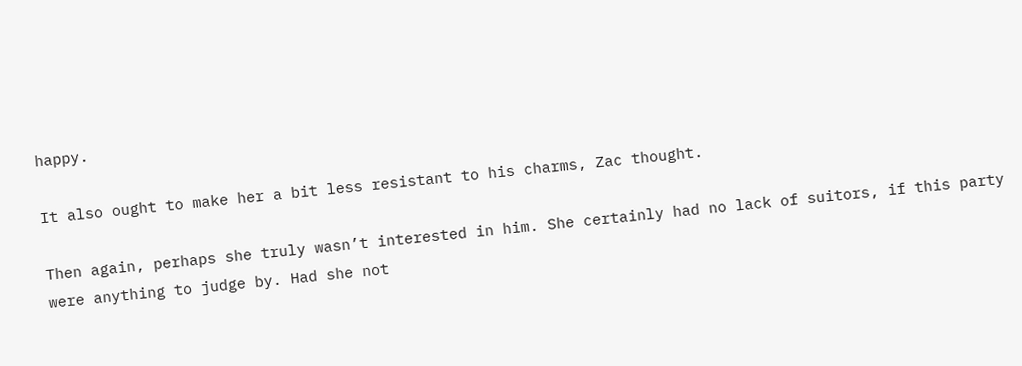happy.

It also ought to make her a bit less resistant to his charms, Zac thought.

Then again, perhaps she truly wasn’t interested in him. She certainly had no lack of suitors, if this party were anything to judge by. Had she not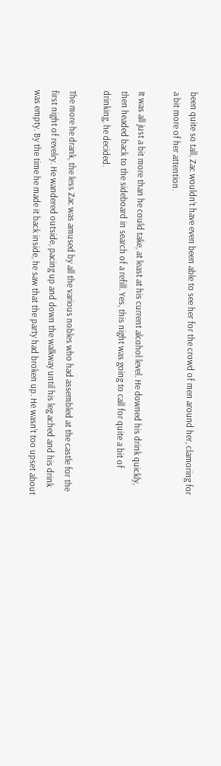been quite so tall, Zac wouldn’t have even been able to see her for the crowd of men around her, clamoring for a bit more of her attention.

It was all just a bit more than he could take, at least at his current alcohol level. He downed his drink quickly, then headed back to the sideboard in search of a refill. Yes, this night was going to call for quite a bit of drinking, he decided.

The more he drank, the less Zac was amused by all the various nobles who had assembled at the castle for the first night of revelry. He wandered outside, pacing up and down the walkway until his leg ached and his drink was empty. By the time he made it back inside, he saw that the party had broken up. He wasn’t too upset about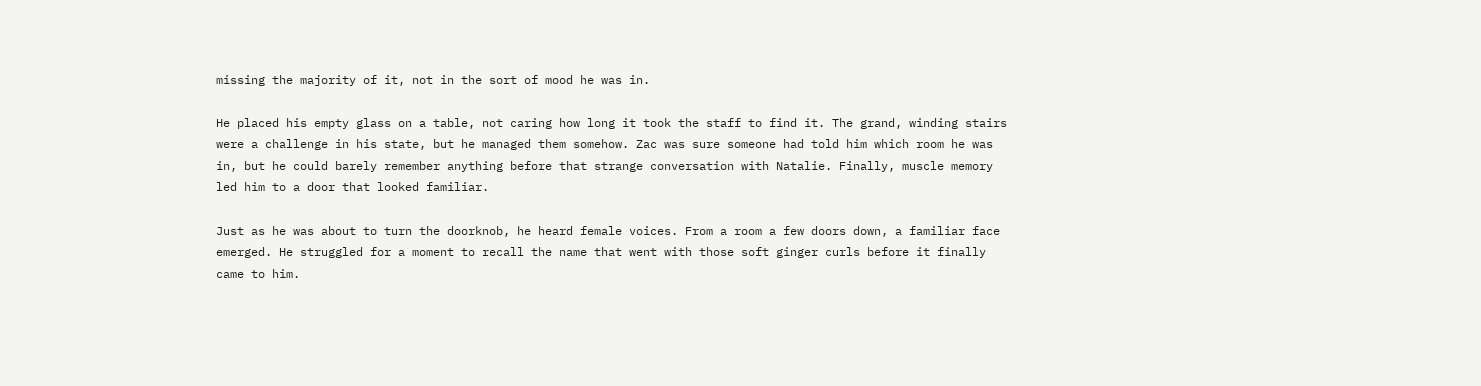missing the majority of it, not in the sort of mood he was in.

He placed his empty glass on a table, not caring how long it took the staff to find it. The grand, winding stairs were a challenge in his state, but he managed them somehow. Zac was sure someone had told him which room he was in, but he could barely remember anything before that strange conversation with Natalie. Finally, muscle memory led him to a door that looked familiar.

Just as he was about to turn the doorknob, he heard female voices. From a room a few doors down, a familiar face emerged. He struggled for a moment to recall the name that went with those soft ginger curls before it finally came to him.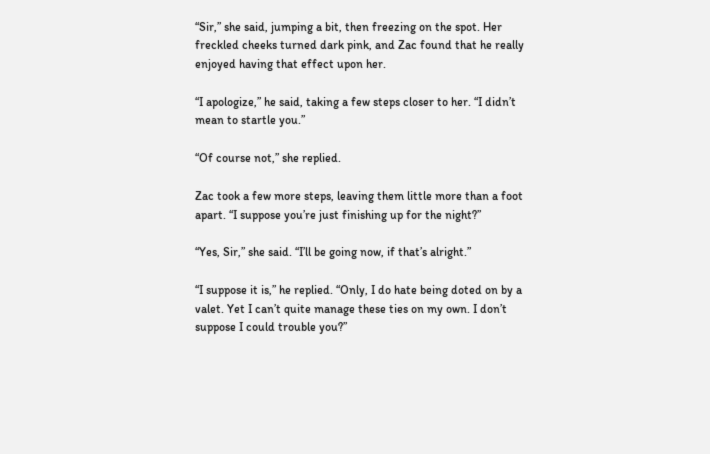“Sir,” she said, jumping a bit, then freezing on the spot. Her freckled cheeks turned dark pink, and Zac found that he really enjoyed having that effect upon her.

“I apologize,” he said, taking a few steps closer to her. “I didn’t mean to startle you.”

“Of course not,” she replied.

Zac took a few more steps, leaving them little more than a foot apart. “I suppose you’re just finishing up for the night?”

“Yes, Sir,” she said. “I’ll be going now, if that’s alright.”

“I suppose it is,” he replied. “Only, I do hate being doted on by a valet. Yet I can’t quite manage these ties on my own. I don’t suppose I could trouble you?”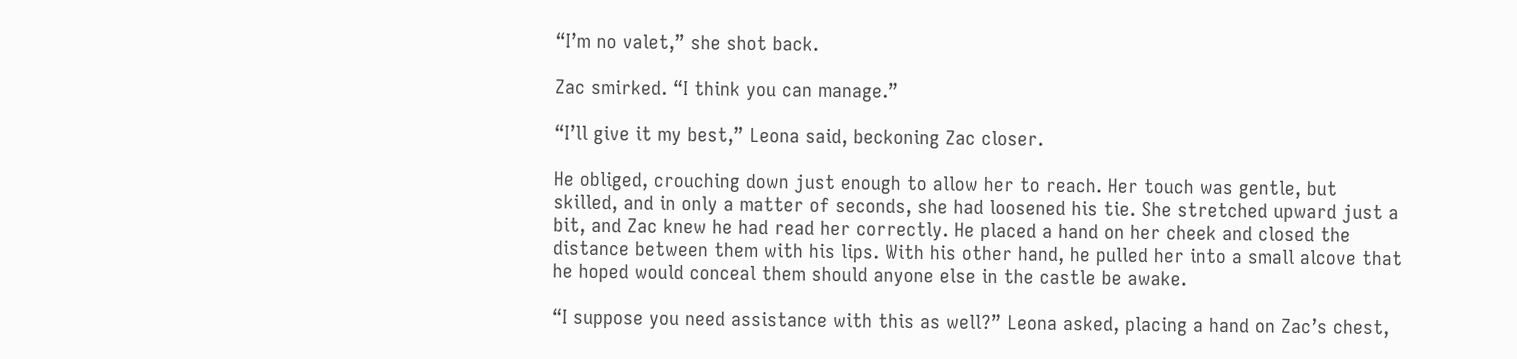“I’m no valet,” she shot back.

Zac smirked. “I think you can manage.”

“I’ll give it my best,” Leona said, beckoning Zac closer.

He obliged, crouching down just enough to allow her to reach. Her touch was gentle, but skilled, and in only a matter of seconds, she had loosened his tie. She stretched upward just a bit, and Zac knew he had read her correctly. He placed a hand on her cheek and closed the distance between them with his lips. With his other hand, he pulled her into a small alcove that he hoped would conceal them should anyone else in the castle be awake.

“I suppose you need assistance with this as well?” Leona asked, placing a hand on Zac’s chest,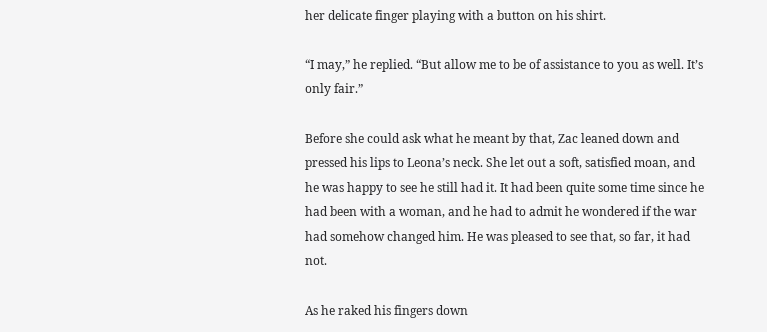her delicate finger playing with a button on his shirt.

“I may,” he replied. “But allow me to be of assistance to you as well. It’s only fair.”

Before she could ask what he meant by that, Zac leaned down and pressed his lips to Leona’s neck. She let out a soft, satisfied moan, and he was happy to see he still had it. It had been quite some time since he had been with a woman, and he had to admit he wondered if the war had somehow changed him. He was pleased to see that, so far, it had not.

As he raked his fingers down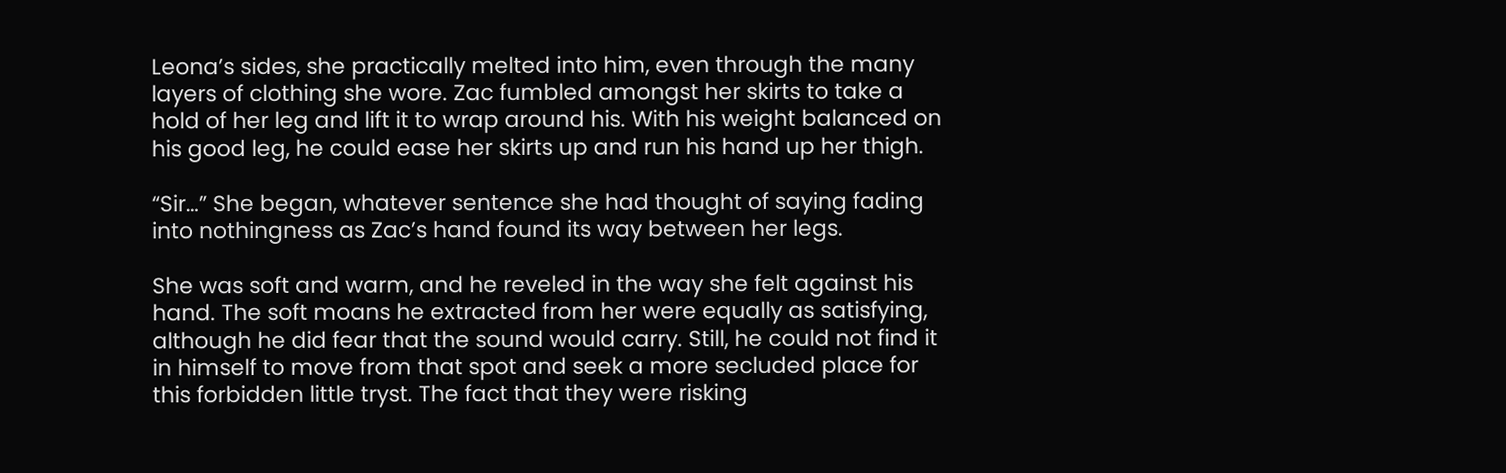Leona’s sides, she practically melted into him, even through the many layers of clothing she wore. Zac fumbled amongst her skirts to take a hold of her leg and lift it to wrap around his. With his weight balanced on his good leg, he could ease her skirts up and run his hand up her thigh.

“Sir…” She began, whatever sentence she had thought of saying fading into nothingness as Zac’s hand found its way between her legs.

She was soft and warm, and he reveled in the way she felt against his hand. The soft moans he extracted from her were equally as satisfying, although he did fear that the sound would carry. Still, he could not find it in himself to move from that spot and seek a more secluded place for this forbidden little tryst. The fact that they were risking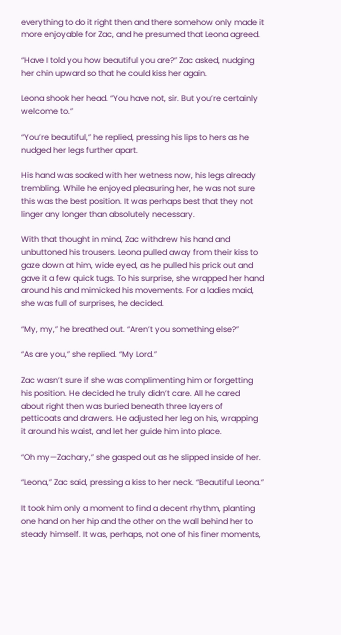everything to do it right then and there somehow only made it more enjoyable for Zac, and he presumed that Leona agreed.

“Have I told you how beautiful you are?” Zac asked, nudging her chin upward so that he could kiss her again.

Leona shook her head. “You have not, sir. But you’re certainly welcome to.”

“You’re beautiful,” he replied, pressing his lips to hers as he nudged her legs further apart.

His hand was soaked with her wetness now, his legs already trembling. While he enjoyed pleasuring her, he was not sure this was the best position. It was perhaps best that they not linger any longer than absolutely necessary.

With that thought in mind, Zac withdrew his hand and unbuttoned his trousers. Leona pulled away from their kiss to gaze down at him, wide eyed, as he pulled his prick out and gave it a few quick tugs. To his surprise, she wrapped her hand around his and mimicked his movements. For a ladies maid, she was full of surprises, he decided.

“My, my,” he breathed out. “Aren’t you something else?”

“As are you,” she replied. “My Lord.”

Zac wasn’t sure if she was complimenting him or forgetting his position. He decided he truly didn’t care. All he cared about right then was buried beneath three layers of petticoats and drawers. He adjusted her leg on his, wrapping it around his waist, and let her guide him into place.

“Oh my—Zachary,” she gasped out as he slipped inside of her.

“Leona,” Zac said, pressing a kiss to her neck. “Beautiful Leona.”

It took him only a moment to find a decent rhythm, planting one hand on her hip and the other on the wall behind her to steady himself. It was, perhaps, not one of his finer moments,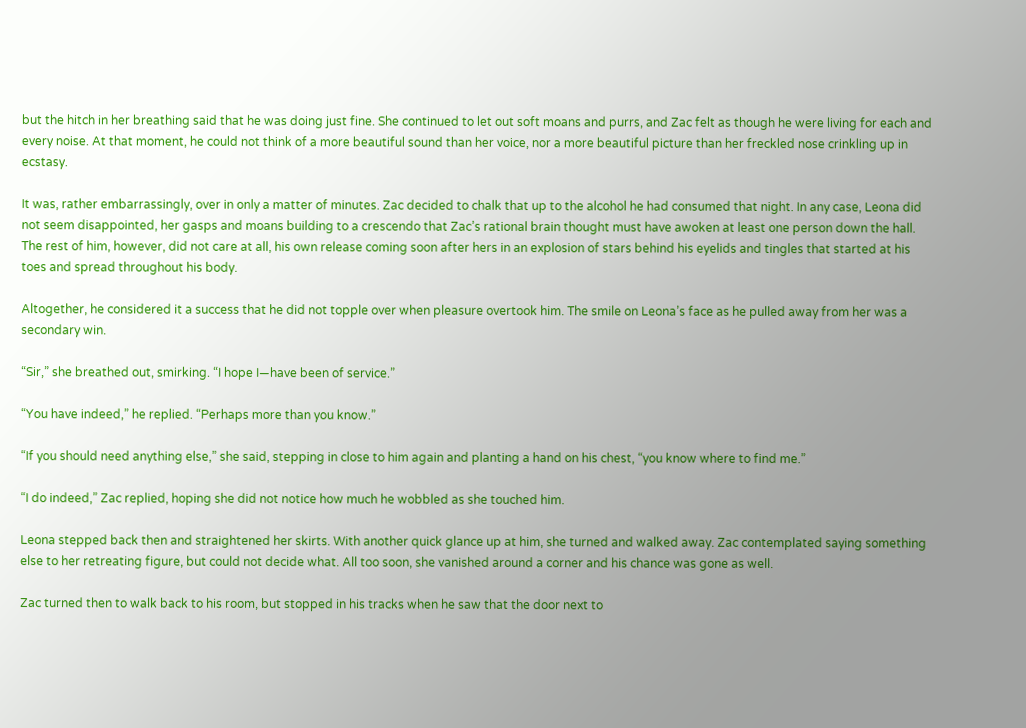but the hitch in her breathing said that he was doing just fine. She continued to let out soft moans and purrs, and Zac felt as though he were living for each and every noise. At that moment, he could not think of a more beautiful sound than her voice, nor a more beautiful picture than her freckled nose crinkling up in ecstasy.

It was, rather embarrassingly, over in only a matter of minutes. Zac decided to chalk that up to the alcohol he had consumed that night. In any case, Leona did not seem disappointed, her gasps and moans building to a crescendo that Zac’s rational brain thought must have awoken at least one person down the hall. The rest of him, however, did not care at all, his own release coming soon after hers in an explosion of stars behind his eyelids and tingles that started at his toes and spread throughout his body.

Altogether, he considered it a success that he did not topple over when pleasure overtook him. The smile on Leona’s face as he pulled away from her was a secondary win.

“Sir,” she breathed out, smirking. “I hope I—have been of service.”

“You have indeed,” he replied. “Perhaps more than you know.”

“If you should need anything else,” she said, stepping in close to him again and planting a hand on his chest, “you know where to find me.”

“I do indeed,” Zac replied, hoping she did not notice how much he wobbled as she touched him.

Leona stepped back then and straightened her skirts. With another quick glance up at him, she turned and walked away. Zac contemplated saying something else to her retreating figure, but could not decide what. All too soon, she vanished around a corner and his chance was gone as well.

Zac turned then to walk back to his room, but stopped in his tracks when he saw that the door next to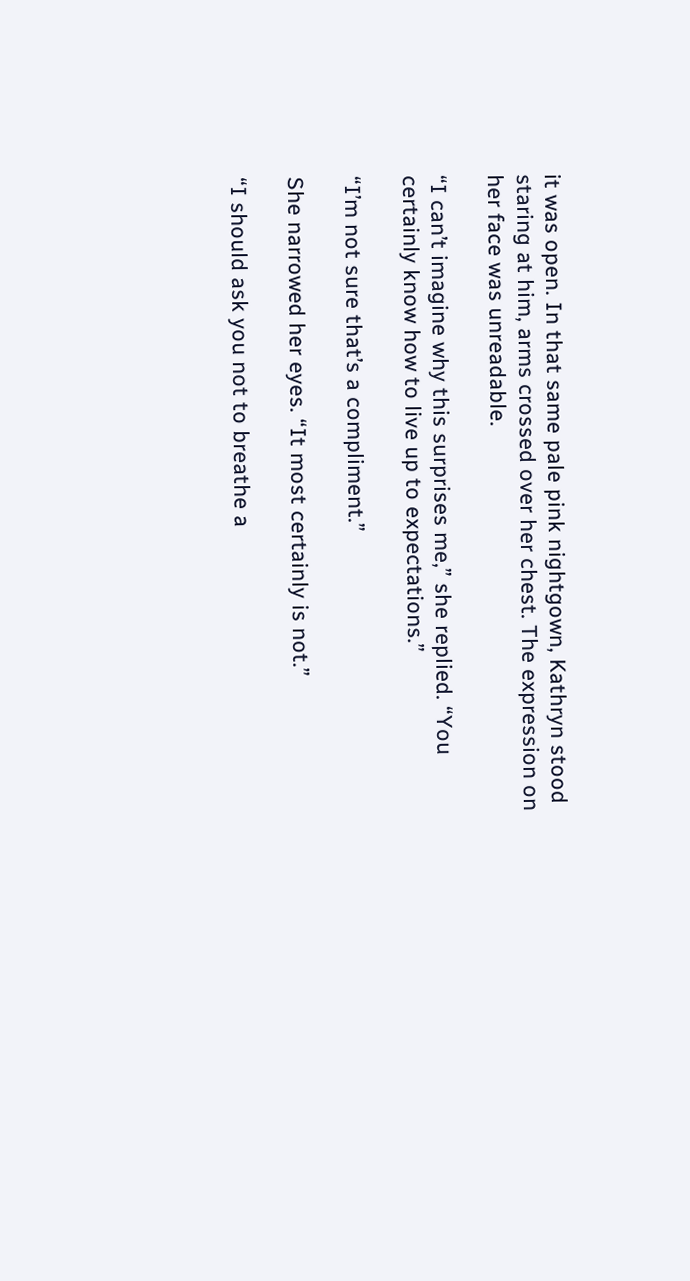it was open. In that same pale pink nightgown, Kathryn stood staring at him, arms crossed over her chest. The expression on her face was unreadable.

“I can’t imagine why this surprises me,” she replied. “You certainly know how to live up to expectations.”

“I’m not sure that’s a compliment.”

She narrowed her eyes. “It most certainly is not.”

“I should ask you not to breathe a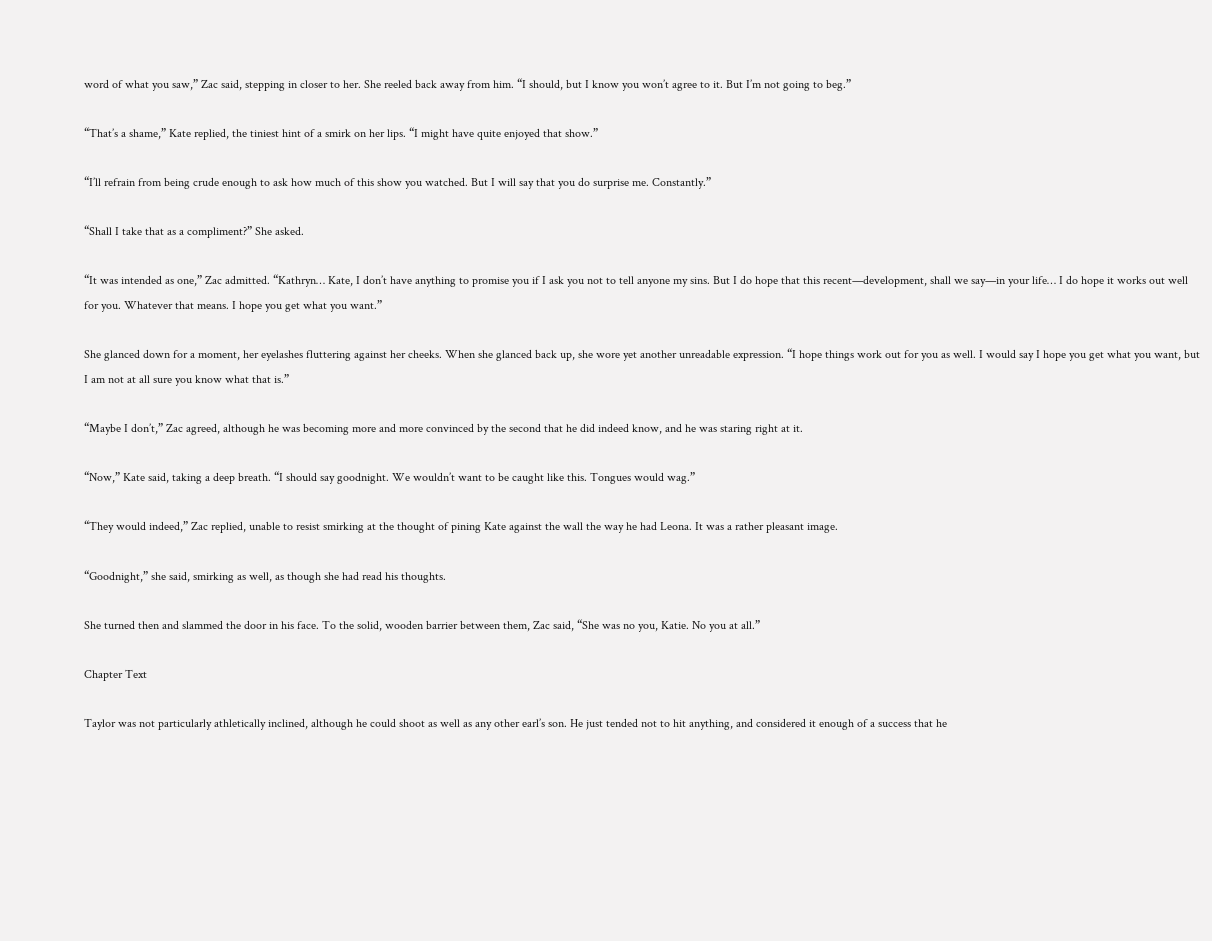word of what you saw,” Zac said, stepping in closer to her. She reeled back away from him. “I should, but I know you won’t agree to it. But I’m not going to beg.”

“That’s a shame,” Kate replied, the tiniest hint of a smirk on her lips. “I might have quite enjoyed that show.”

“I’ll refrain from being crude enough to ask how much of this show you watched. But I will say that you do surprise me. Constantly.”

“Shall I take that as a compliment?” She asked.

“It was intended as one,” Zac admitted. “Kathryn… Kate, I don’t have anything to promise you if I ask you not to tell anyone my sins. But I do hope that this recent—development, shall we say—in your life… I do hope it works out well for you. Whatever that means. I hope you get what you want.”

She glanced down for a moment, her eyelashes fluttering against her cheeks. When she glanced back up, she wore yet another unreadable expression. “I hope things work out for you as well. I would say I hope you get what you want, but I am not at all sure you know what that is.”

“Maybe I don’t,” Zac agreed, although he was becoming more and more convinced by the second that he did indeed know, and he was staring right at it.

“Now,” Kate said, taking a deep breath. “I should say goodnight. We wouldn’t want to be caught like this. Tongues would wag.”

“They would indeed,” Zac replied, unable to resist smirking at the thought of pining Kate against the wall the way he had Leona. It was a rather pleasant image.

“Goodnight,” she said, smirking as well, as though she had read his thoughts.

She turned then and slammed the door in his face. To the solid, wooden barrier between them, Zac said, “She was no you, Katie. No you at all.”

Chapter Text

Taylor was not particularly athletically inclined, although he could shoot as well as any other earl’s son. He just tended not to hit anything, and considered it enough of a success that he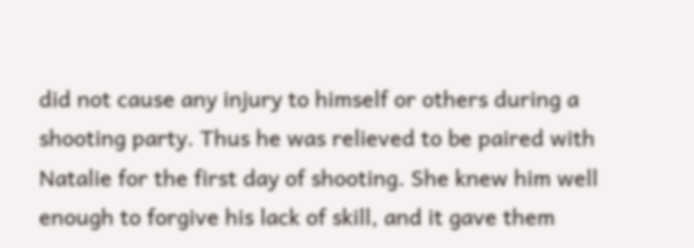did not cause any injury to himself or others during a shooting party. Thus he was relieved to be paired with Natalie for the first day of shooting. She knew him well enough to forgive his lack of skill, and it gave them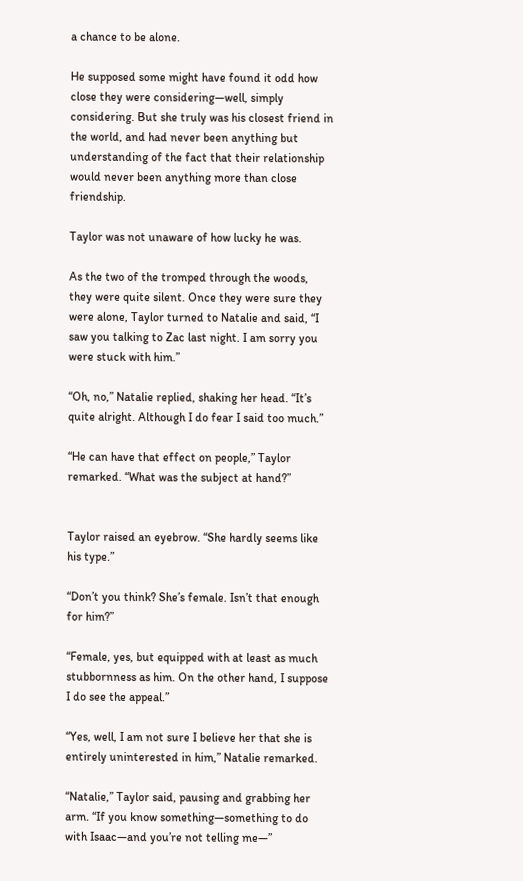a chance to be alone.

He supposed some might have found it odd how close they were considering—well, simply considering. But she truly was his closest friend in the world, and had never been anything but understanding of the fact that their relationship would never been anything more than close friendship.

Taylor was not unaware of how lucky he was.

As the two of the tromped through the woods, they were quite silent. Once they were sure they were alone, Taylor turned to Natalie and said, “I saw you talking to Zac last night. I am sorry you were stuck with him.”

“Oh, no,” Natalie replied, shaking her head. “It’s quite alright. Although I do fear I said too much.”

“He can have that effect on people,” Taylor remarked. “What was the subject at hand?”


Taylor raised an eyebrow. “She hardly seems like his type.”

“Don’t you think? She’s female. Isn’t that enough for him?”

“Female, yes, but equipped with at least as much stubbornness as him. On the other hand, I suppose I do see the appeal.”

“Yes, well, I am not sure I believe her that she is entirely uninterested in him,” Natalie remarked.

“Natalie,” Taylor said, pausing and grabbing her arm. “If you know something—something to do with Isaac—and you’re not telling me—”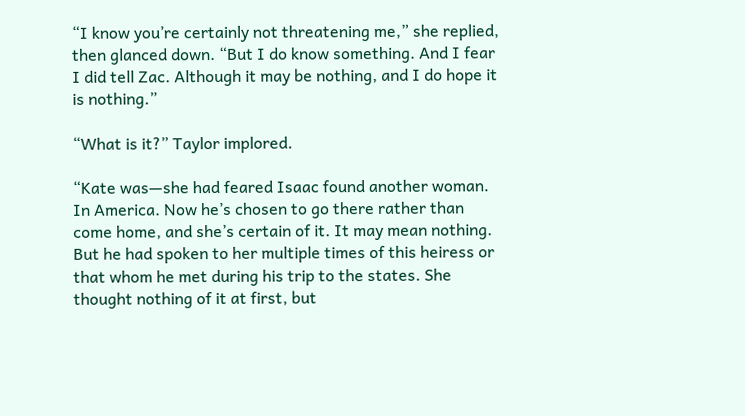“I know you’re certainly not threatening me,” she replied, then glanced down. “But I do know something. And I fear I did tell Zac. Although it may be nothing, and I do hope it is nothing.”

“What is it?” Taylor implored.

“Kate was—she had feared Isaac found another woman. In America. Now he’s chosen to go there rather than come home, and she’s certain of it. It may mean nothing. But he had spoken to her multiple times of this heiress or that whom he met during his trip to the states. She thought nothing of it at first, but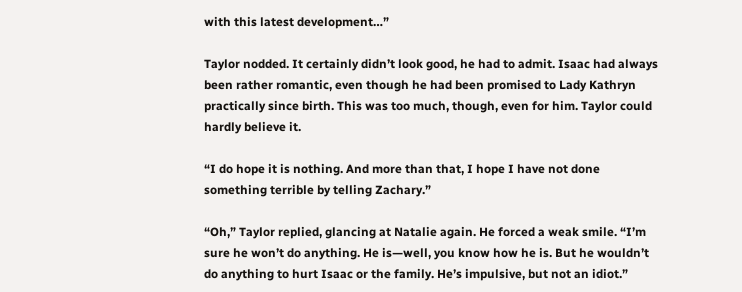with this latest development…”

Taylor nodded. It certainly didn’t look good, he had to admit. Isaac had always been rather romantic, even though he had been promised to Lady Kathryn practically since birth. This was too much, though, even for him. Taylor could hardly believe it.

“I do hope it is nothing. And more than that, I hope I have not done something terrible by telling Zachary.”

“Oh,” Taylor replied, glancing at Natalie again. He forced a weak smile. “I’m sure he won’t do anything. He is—well, you know how he is. But he wouldn’t do anything to hurt Isaac or the family. He’s impulsive, but not an idiot.”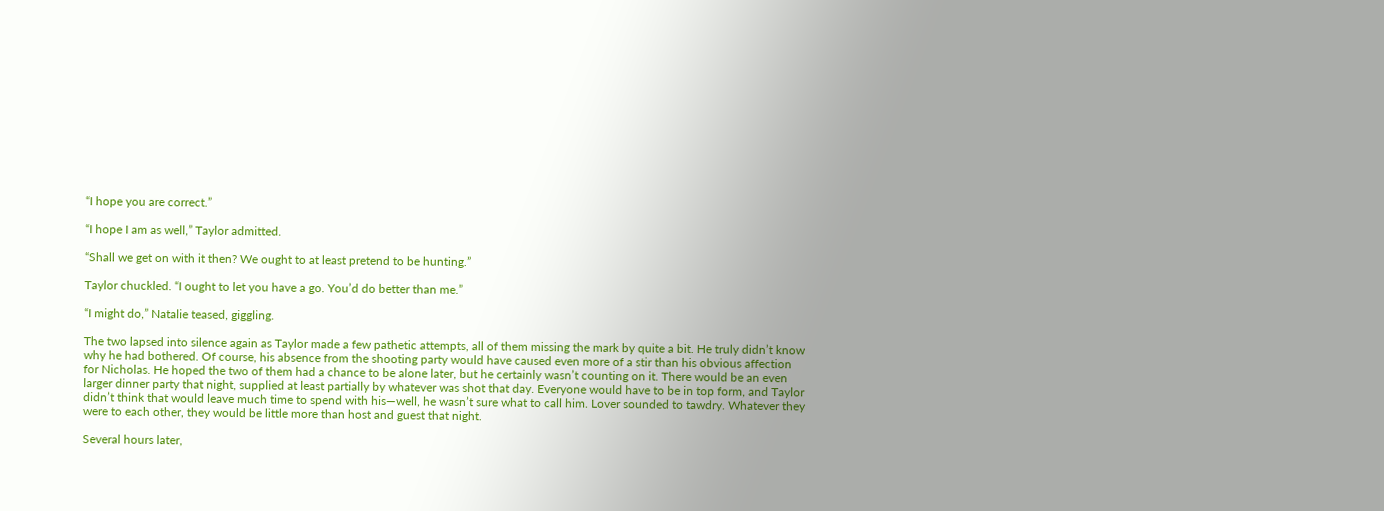“I hope you are correct.”

“I hope I am as well,” Taylor admitted.

“Shall we get on with it then? We ought to at least pretend to be hunting.”

Taylor chuckled. “I ought to let you have a go. You’d do better than me.”

“I might do,” Natalie teased, giggling.

The two lapsed into silence again as Taylor made a few pathetic attempts, all of them missing the mark by quite a bit. He truly didn’t know why he had bothered. Of course, his absence from the shooting party would have caused even more of a stir than his obvious affection for Nicholas. He hoped the two of them had a chance to be alone later, but he certainly wasn’t counting on it. There would be an even larger dinner party that night, supplied at least partially by whatever was shot that day. Everyone would have to be in top form, and Taylor didn’t think that would leave much time to spend with his—well, he wasn’t sure what to call him. Lover sounded to tawdry. Whatever they were to each other, they would be little more than host and guest that night.

Several hours later,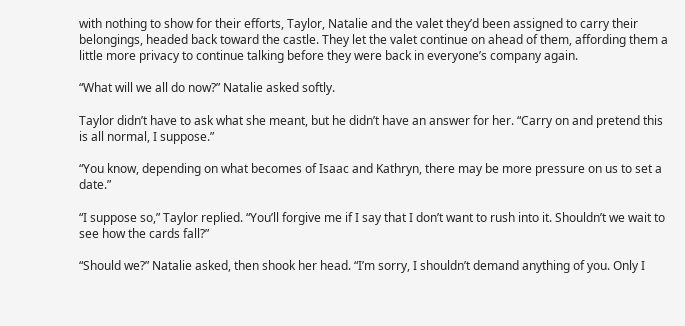with nothing to show for their efforts, Taylor, Natalie and the valet they’d been assigned to carry their belongings, headed back toward the castle. They let the valet continue on ahead of them, affording them a little more privacy to continue talking before they were back in everyone’s company again.

“What will we all do now?” Natalie asked softly.

Taylor didn’t have to ask what she meant, but he didn’t have an answer for her. “Carry on and pretend this is all normal, I suppose.”

“You know, depending on what becomes of Isaac and Kathryn, there may be more pressure on us to set a date.”

“I suppose so,” Taylor replied. “You’ll forgive me if I say that I don’t want to rush into it. Shouldn’t we wait to see how the cards fall?”

“Should we?” Natalie asked, then shook her head. “I’m sorry, I shouldn’t demand anything of you. Only I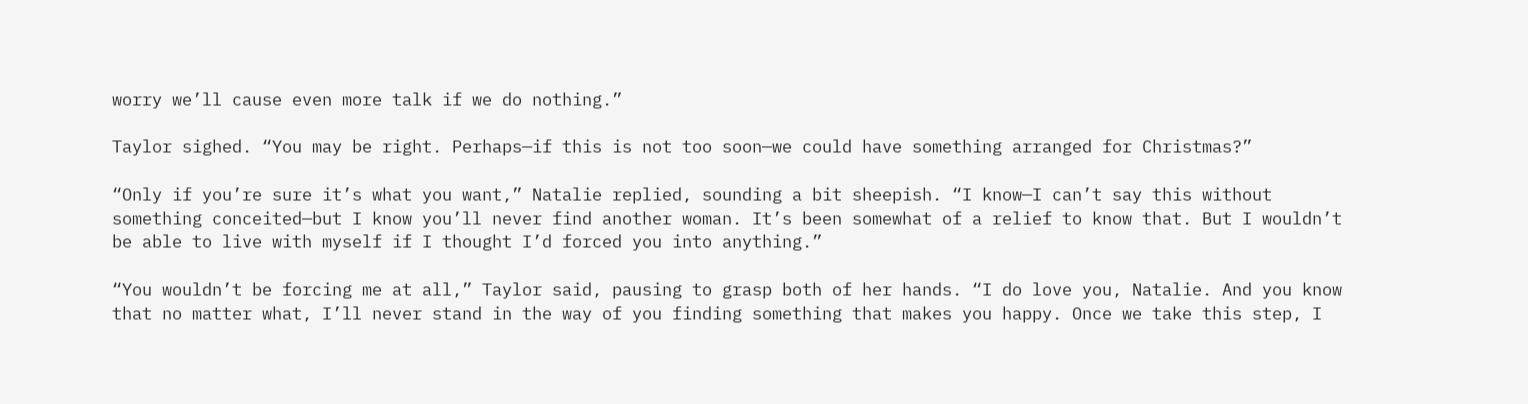worry we’ll cause even more talk if we do nothing.”

Taylor sighed. “You may be right. Perhaps—if this is not too soon—we could have something arranged for Christmas?”

“Only if you’re sure it’s what you want,” Natalie replied, sounding a bit sheepish. “I know—I can’t say this without something conceited—but I know you’ll never find another woman. It’s been somewhat of a relief to know that. But I wouldn’t be able to live with myself if I thought I’d forced you into anything.”

“You wouldn’t be forcing me at all,” Taylor said, pausing to grasp both of her hands. “I do love you, Natalie. And you know that no matter what, I’ll never stand in the way of you finding something that makes you happy. Once we take this step, I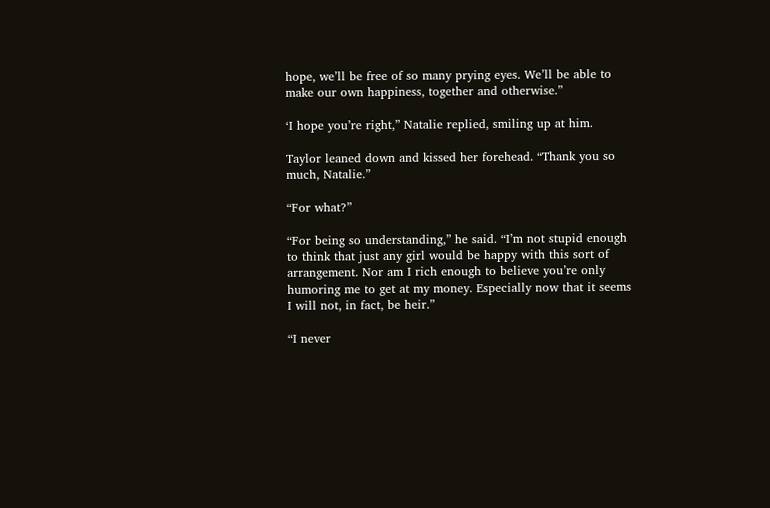hope, we’ll be free of so many prying eyes. We’ll be able to make our own happiness, together and otherwise.”

‘I hope you’re right,” Natalie replied, smiling up at him.

Taylor leaned down and kissed her forehead. “Thank you so much, Natalie.”

“For what?”

“For being so understanding,” he said. “I’m not stupid enough to think that just any girl would be happy with this sort of arrangement. Nor am I rich enough to believe you’re only humoring me to get at my money. Especially now that it seems I will not, in fact, be heir.”

“I never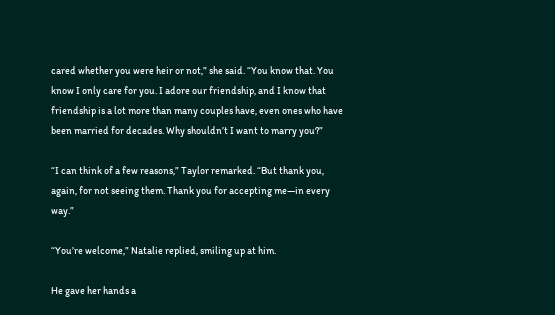cared whether you were heir or not,” she said. “You know that. You know I only care for you. I adore our friendship, and I know that friendship is a lot more than many couples have, even ones who have been married for decades. Why shouldn’t I want to marry you?”

“I can think of a few reasons,” Taylor remarked. “But thank you, again, for not seeing them. Thank you for accepting me—in every way.”

“You’re welcome,” Natalie replied, smiling up at him.

He gave her hands a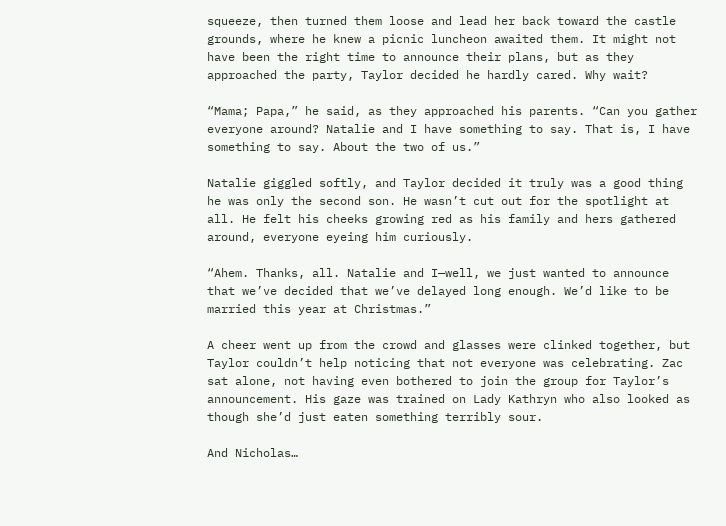squeeze, then turned them loose and lead her back toward the castle grounds, where he knew a picnic luncheon awaited them. It might not have been the right time to announce their plans, but as they approached the party, Taylor decided he hardly cared. Why wait?

“Mama; Papa,” he said, as they approached his parents. “Can you gather everyone around? Natalie and I have something to say. That is, I have something to say. About the two of us.”

Natalie giggled softly, and Taylor decided it truly was a good thing he was only the second son. He wasn’t cut out for the spotlight at all. He felt his cheeks growing red as his family and hers gathered around, everyone eyeing him curiously.

“Ahem. Thanks, all. Natalie and I—well, we just wanted to announce that we’ve decided that we’ve delayed long enough. We’d like to be married this year at Christmas.”

A cheer went up from the crowd and glasses were clinked together, but Taylor couldn’t help noticing that not everyone was celebrating. Zac sat alone, not having even bothered to join the group for Taylor’s announcement. His gaze was trained on Lady Kathryn who also looked as though she’d just eaten something terribly sour.

And Nicholas…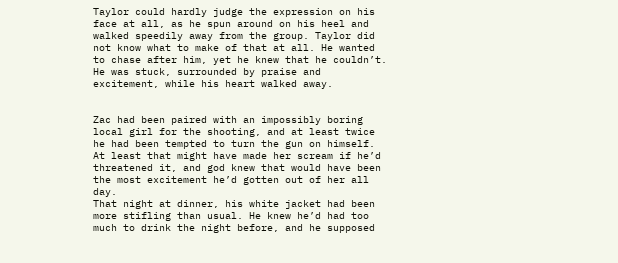Taylor could hardly judge the expression on his face at all, as he spun around on his heel and walked speedily away from the group. Taylor did not know what to make of that at all. He wanted to chase after him, yet he knew that he couldn’t. He was stuck, surrounded by praise and excitement, while his heart walked away.


Zac had been paired with an impossibly boring local girl for the shooting, and at least twice he had been tempted to turn the gun on himself. At least that might have made her scream if he’d threatened it, and god knew that would have been the most excitement he’d gotten out of her all day.
That night at dinner, his white jacket had been more stifling than usual. He knew he’d had too much to drink the night before, and he supposed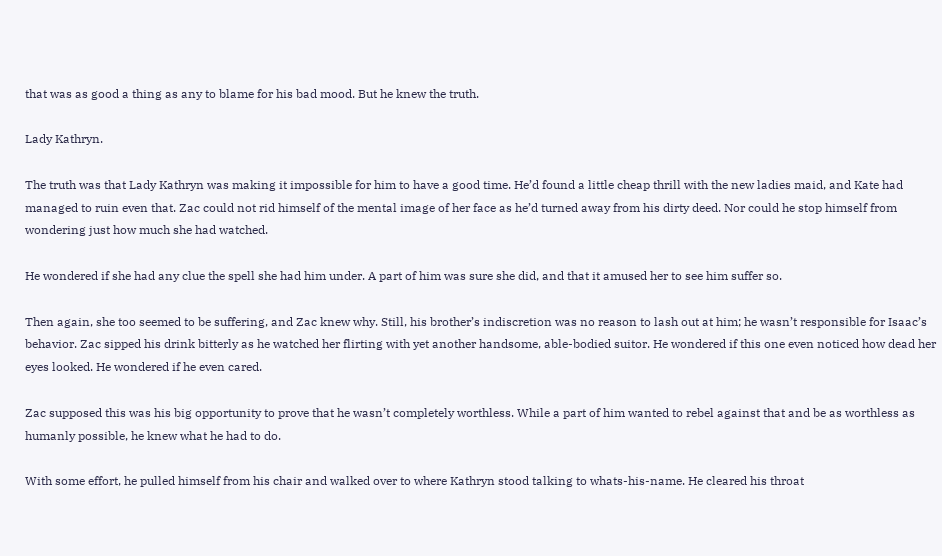that was as good a thing as any to blame for his bad mood. But he knew the truth.

Lady Kathryn.

The truth was that Lady Kathryn was making it impossible for him to have a good time. He’d found a little cheap thrill with the new ladies maid, and Kate had managed to ruin even that. Zac could not rid himself of the mental image of her face as he’d turned away from his dirty deed. Nor could he stop himself from wondering just how much she had watched.

He wondered if she had any clue the spell she had him under. A part of him was sure she did, and that it amused her to see him suffer so.

Then again, she too seemed to be suffering, and Zac knew why. Still, his brother’s indiscretion was no reason to lash out at him; he wasn’t responsible for Isaac’s behavior. Zac sipped his drink bitterly as he watched her flirting with yet another handsome, able-bodied suitor. He wondered if this one even noticed how dead her eyes looked. He wondered if he even cared.

Zac supposed this was his big opportunity to prove that he wasn’t completely worthless. While a part of him wanted to rebel against that and be as worthless as humanly possible, he knew what he had to do.

With some effort, he pulled himself from his chair and walked over to where Kathryn stood talking to whats-his-name. He cleared his throat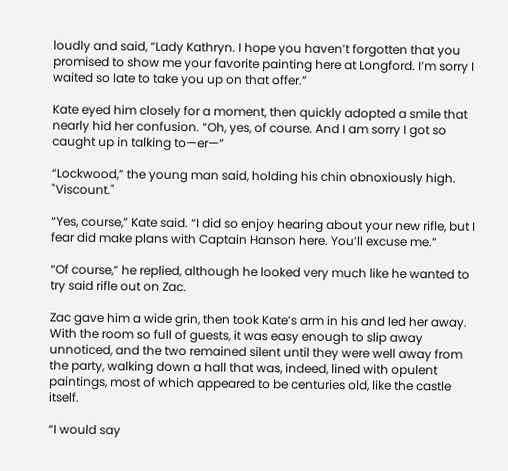loudly and said, “Lady Kathryn. I hope you haven’t forgotten that you promised to show me your favorite painting here at Longford. I’m sorry I waited so late to take you up on that offer.”

Kate eyed him closely for a moment, then quickly adopted a smile that nearly hid her confusion. “Oh, yes, of course. And I am sorry I got so caught up in talking to—er—”

“Lockwood,” the young man said, holding his chin obnoxiously high. "Viscount."

“Yes, course,” Kate said. “I did so enjoy hearing about your new rifle, but I fear did make plans with Captain Hanson here. You’ll excuse me.”

“Of course,” he replied, although he looked very much like he wanted to try said rifle out on Zac.

Zac gave him a wide grin, then took Kate’s arm in his and led her away. With the room so full of guests, it was easy enough to slip away unnoticed, and the two remained silent until they were well away from the party, walking down a hall that was, indeed, lined with opulent paintings, most of which appeared to be centuries old, like the castle itself.

“I would say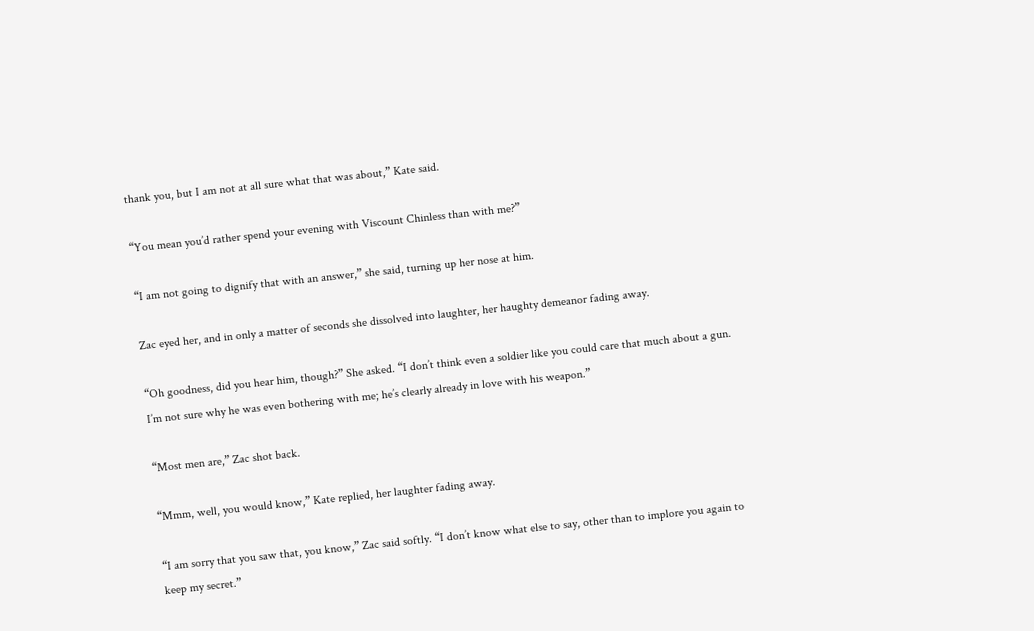thank you, but I am not at all sure what that was about,” Kate said.

“You mean you’d rather spend your evening with Viscount Chinless than with me?”

“I am not going to dignify that with an answer,” she said, turning up her nose at him.

Zac eyed her, and in only a matter of seconds she dissolved into laughter, her haughty demeanor fading away.

“Oh goodness, did you hear him, though?” She asked. “I don’t think even a soldier like you could care that much about a gun. I’m not sure why he was even bothering with me; he’s clearly already in love with his weapon.”

“Most men are,” Zac shot back.

“Mmm, well, you would know,” Kate replied, her laughter fading away.

“I am sorry that you saw that, you know,” Zac said softly. “I don’t know what else to say, other than to implore you again to keep my secret.”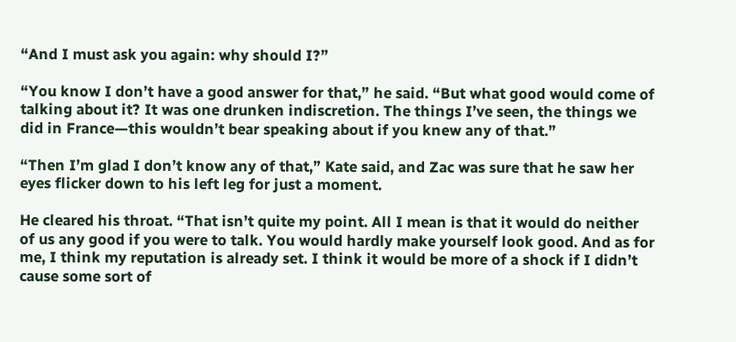“And I must ask you again: why should I?”

“You know I don’t have a good answer for that,” he said. “But what good would come of talking about it? It was one drunken indiscretion. The things I’ve seen, the things we did in France—this wouldn’t bear speaking about if you knew any of that.”

“Then I’m glad I don’t know any of that,” Kate said, and Zac was sure that he saw her eyes flicker down to his left leg for just a moment.

He cleared his throat. “That isn’t quite my point. All I mean is that it would do neither of us any good if you were to talk. You would hardly make yourself look good. And as for me, I think my reputation is already set. I think it would be more of a shock if I didn’t cause some sort of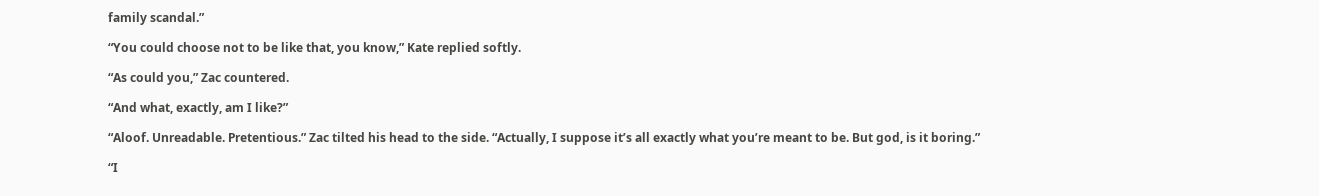family scandal.”

“You could choose not to be like that, you know,” Kate replied softly.

“As could you,” Zac countered.

“And what, exactly, am I like?”

“Aloof. Unreadable. Pretentious.” Zac tilted his head to the side. “Actually, I suppose it’s all exactly what you’re meant to be. But god, is it boring.”

“I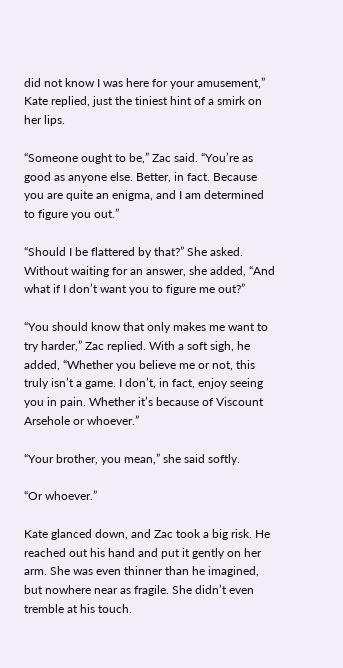did not know I was here for your amusement,” Kate replied, just the tiniest hint of a smirk on her lips.

“Someone ought to be,” Zac said. “You’re as good as anyone else. Better, in fact. Because you are quite an enigma, and I am determined to figure you out.”

“Should I be flattered by that?” She asked. Without waiting for an answer, she added, “And what if I don’t want you to figure me out?”

“You should know that only makes me want to try harder,” Zac replied. With a soft sigh, he added, “Whether you believe me or not, this truly isn’t a game. I don’t, in fact, enjoy seeing you in pain. Whether it’s because of Viscount Arsehole or whoever.”

“Your brother, you mean,” she said softly.

“Or whoever.”

Kate glanced down, and Zac took a big risk. He reached out his hand and put it gently on her arm. She was even thinner than he imagined, but nowhere near as fragile. She didn’t even tremble at his touch.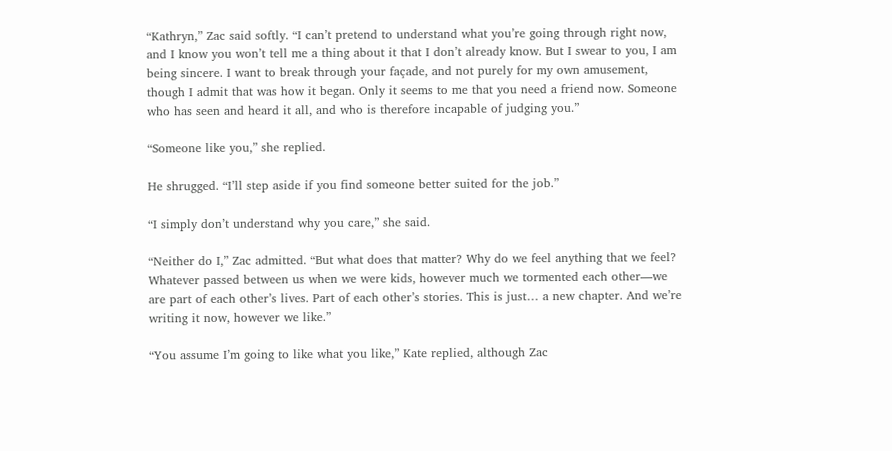“Kathryn,” Zac said softly. “I can’t pretend to understand what you’re going through right now, and I know you won’t tell me a thing about it that I don’t already know. But I swear to you, I am being sincere. I want to break through your façade, and not purely for my own amusement, though I admit that was how it began. Only it seems to me that you need a friend now. Someone who has seen and heard it all, and who is therefore incapable of judging you.”

“Someone like you,” she replied.

He shrugged. “I’ll step aside if you find someone better suited for the job.”

“I simply don’t understand why you care,” she said.

“Neither do I,” Zac admitted. “But what does that matter? Why do we feel anything that we feel? Whatever passed between us when we were kids, however much we tormented each other—we are part of each other’s lives. Part of each other’s stories. This is just… a new chapter. And we’re writing it now, however we like.”

“You assume I’m going to like what you like,” Kate replied, although Zac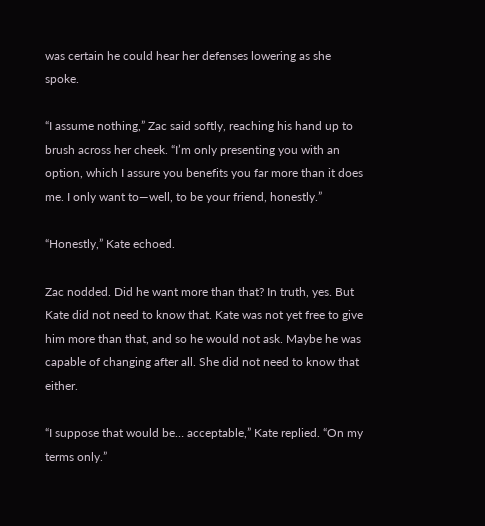was certain he could hear her defenses lowering as she spoke.

“I assume nothing,” Zac said softly, reaching his hand up to brush across her cheek. “I’m only presenting you with an option, which I assure you benefits you far more than it does me. I only want to—well, to be your friend, honestly.”

“Honestly,” Kate echoed.

Zac nodded. Did he want more than that? In truth, yes. But Kate did not need to know that. Kate was not yet free to give him more than that, and so he would not ask. Maybe he was capable of changing after all. She did not need to know that either.

“I suppose that would be… acceptable,” Kate replied. “On my terms only.”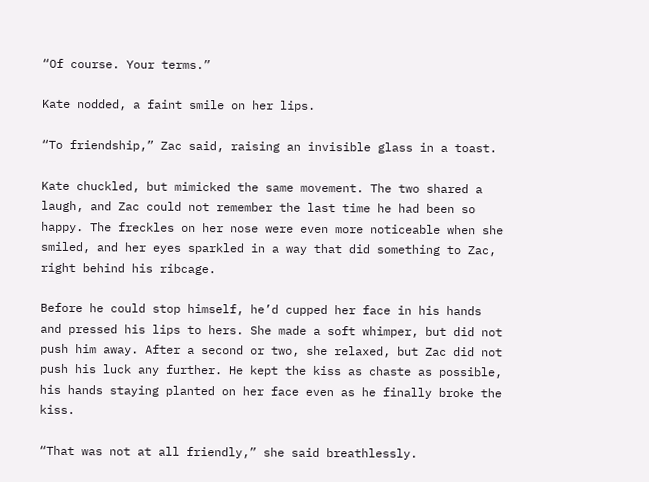“Of course. Your terms.”

Kate nodded, a faint smile on her lips.

“To friendship,” Zac said, raising an invisible glass in a toast.

Kate chuckled, but mimicked the same movement. The two shared a laugh, and Zac could not remember the last time he had been so happy. The freckles on her nose were even more noticeable when she smiled, and her eyes sparkled in a way that did something to Zac, right behind his ribcage.

Before he could stop himself, he’d cupped her face in his hands and pressed his lips to hers. She made a soft whimper, but did not push him away. After a second or two, she relaxed, but Zac did not push his luck any further. He kept the kiss as chaste as possible, his hands staying planted on her face even as he finally broke the kiss.

“That was not at all friendly,” she said breathlessly.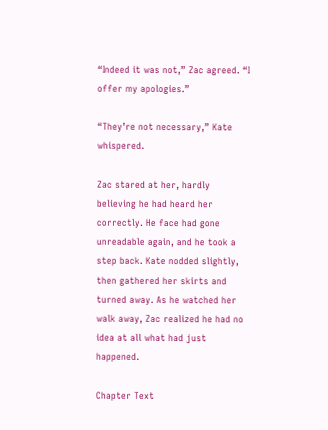“Indeed it was not,” Zac agreed. “I offer my apologies.”

“They’re not necessary,” Kate whispered.

Zac stared at her, hardly believing he had heard her correctly. He face had gone unreadable again, and he took a step back. Kate nodded slightly, then gathered her skirts and turned away. As he watched her walk away, Zac realized he had no idea at all what had just happened.

Chapter Text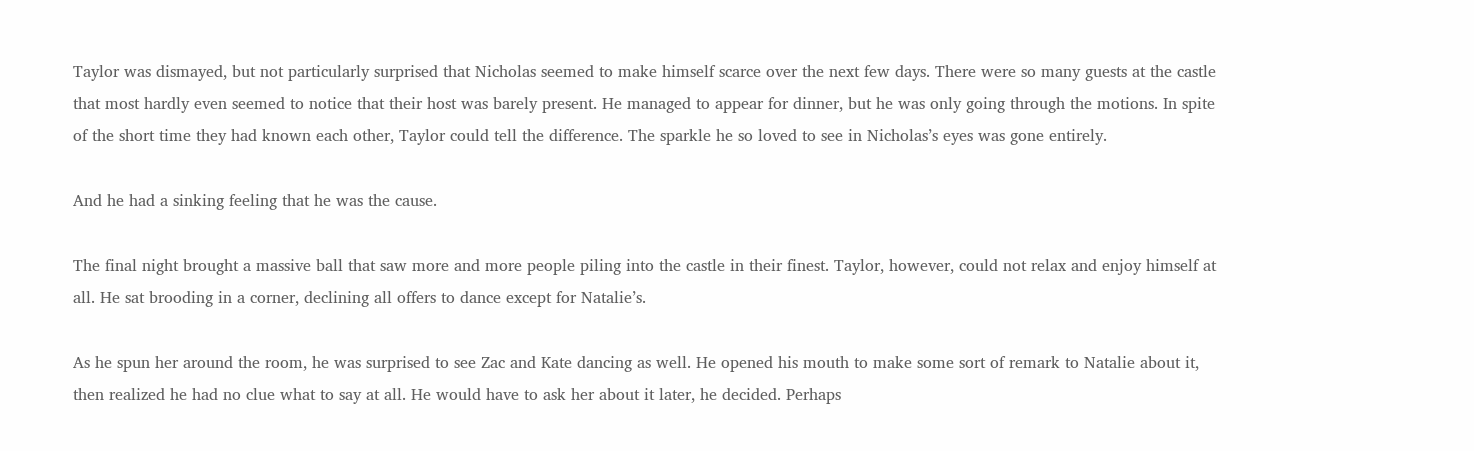Taylor was dismayed, but not particularly surprised that Nicholas seemed to make himself scarce over the next few days. There were so many guests at the castle that most hardly even seemed to notice that their host was barely present. He managed to appear for dinner, but he was only going through the motions. In spite of the short time they had known each other, Taylor could tell the difference. The sparkle he so loved to see in Nicholas’s eyes was gone entirely.

And he had a sinking feeling that he was the cause.

The final night brought a massive ball that saw more and more people piling into the castle in their finest. Taylor, however, could not relax and enjoy himself at all. He sat brooding in a corner, declining all offers to dance except for Natalie’s.

As he spun her around the room, he was surprised to see Zac and Kate dancing as well. He opened his mouth to make some sort of remark to Natalie about it, then realized he had no clue what to say at all. He would have to ask her about it later, he decided. Perhaps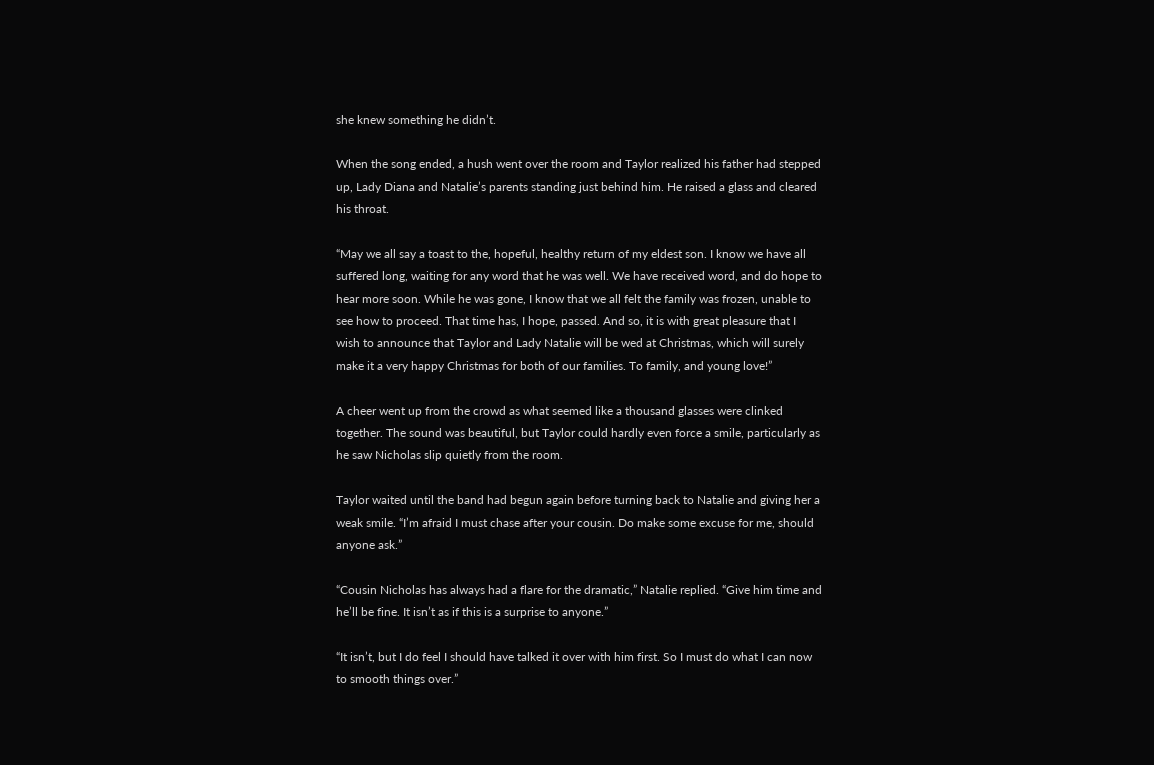she knew something he didn’t.

When the song ended, a hush went over the room and Taylor realized his father had stepped up, Lady Diana and Natalie’s parents standing just behind him. He raised a glass and cleared his throat.

“May we all say a toast to the, hopeful, healthy return of my eldest son. I know we have all suffered long, waiting for any word that he was well. We have received word, and do hope to hear more soon. While he was gone, I know that we all felt the family was frozen, unable to see how to proceed. That time has, I hope, passed. And so, it is with great pleasure that I wish to announce that Taylor and Lady Natalie will be wed at Christmas, which will surely make it a very happy Christmas for both of our families. To family, and young love!”

A cheer went up from the crowd as what seemed like a thousand glasses were clinked together. The sound was beautiful, but Taylor could hardly even force a smile, particularly as he saw Nicholas slip quietly from the room.

Taylor waited until the band had begun again before turning back to Natalie and giving her a weak smile. “I’m afraid I must chase after your cousin. Do make some excuse for me, should anyone ask.”

“Cousin Nicholas has always had a flare for the dramatic,” Natalie replied. “Give him time and he’ll be fine. It isn’t as if this is a surprise to anyone.”

“It isn’t, but I do feel I should have talked it over with him first. So I must do what I can now to smooth things over.”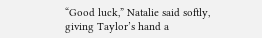“Good luck,” Natalie said softly, giving Taylor’s hand a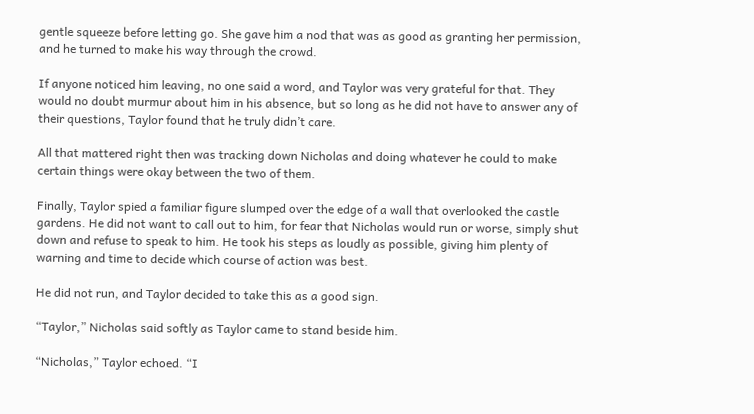gentle squeeze before letting go. She gave him a nod that was as good as granting her permission, and he turned to make his way through the crowd.

If anyone noticed him leaving, no one said a word, and Taylor was very grateful for that. They would no doubt murmur about him in his absence, but so long as he did not have to answer any of their questions, Taylor found that he truly didn’t care.

All that mattered right then was tracking down Nicholas and doing whatever he could to make certain things were okay between the two of them.

Finally, Taylor spied a familiar figure slumped over the edge of a wall that overlooked the castle gardens. He did not want to call out to him, for fear that Nicholas would run or worse, simply shut down and refuse to speak to him. He took his steps as loudly as possible, giving him plenty of warning and time to decide which course of action was best.

He did not run, and Taylor decided to take this as a good sign.

“Taylor,” Nicholas said softly as Taylor came to stand beside him.

“Nicholas,” Taylor echoed. “I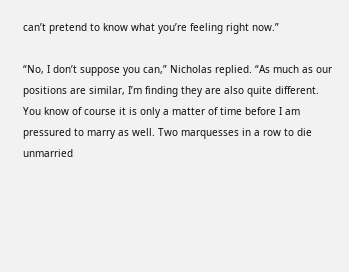can’t pretend to know what you’re feeling right now.”

“No, I don’t suppose you can,” Nicholas replied. “As much as our positions are similar, I’m finding they are also quite different. You know of course it is only a matter of time before I am pressured to marry as well. Two marquesses in a row to die unmarried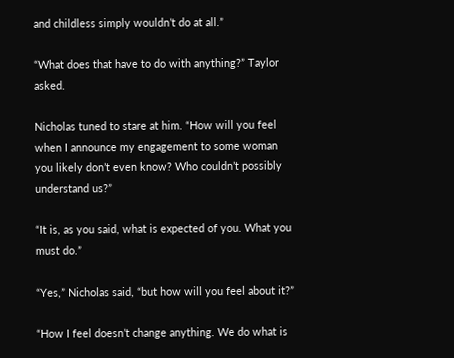and childless simply wouldn’t do at all.”

“What does that have to do with anything?” Taylor asked.

Nicholas tuned to stare at him. “How will you feel when I announce my engagement to some woman you likely don’t even know? Who couldn’t possibly understand us?”

“It is, as you said, what is expected of you. What you must do.”

“Yes,” Nicholas said, “but how will you feel about it?”

“How I feel doesn’t change anything. We do what is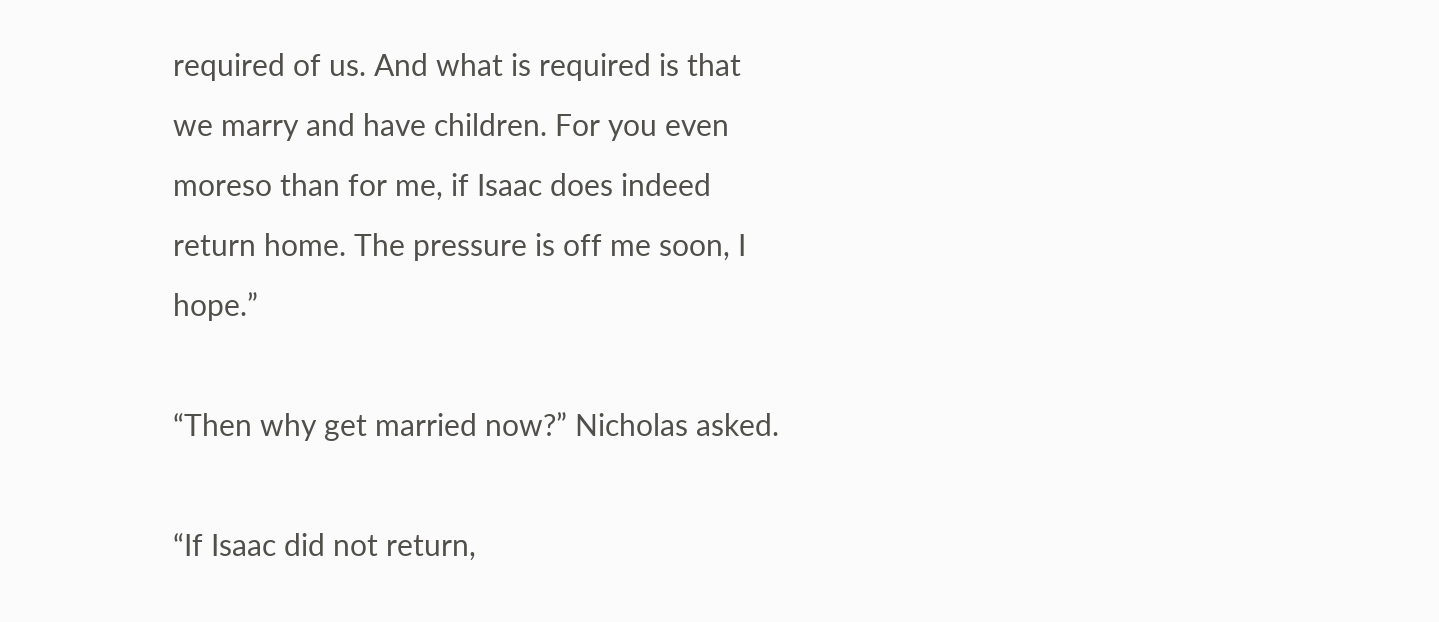required of us. And what is required is that we marry and have children. For you even moreso than for me, if Isaac does indeed return home. The pressure is off me soon, I hope.”

“Then why get married now?” Nicholas asked.

“If Isaac did not return,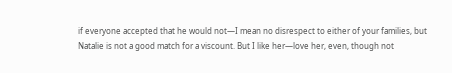if everyone accepted that he would not—I mean no disrespect to either of your families, but Natalie is not a good match for a viscount. But I like her—love her, even, though not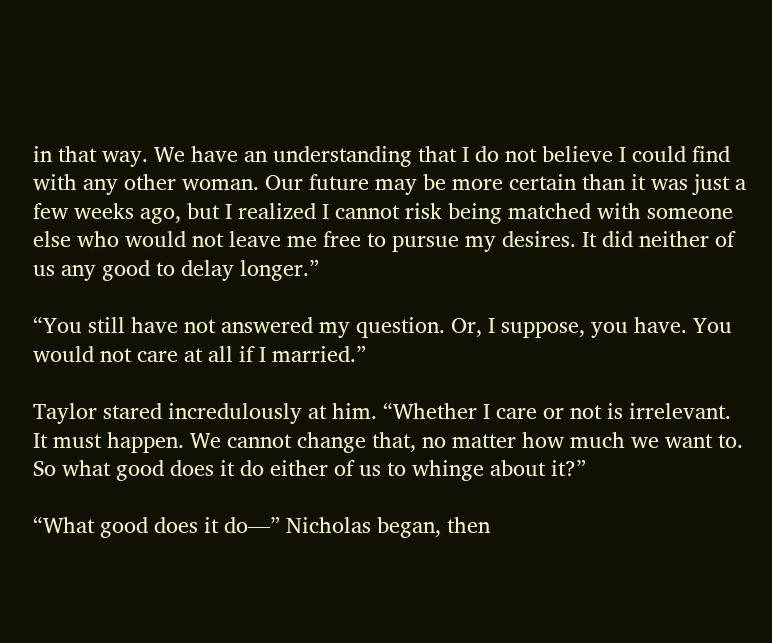in that way. We have an understanding that I do not believe I could find with any other woman. Our future may be more certain than it was just a few weeks ago, but I realized I cannot risk being matched with someone else who would not leave me free to pursue my desires. It did neither of us any good to delay longer.”

“You still have not answered my question. Or, I suppose, you have. You would not care at all if I married.”

Taylor stared incredulously at him. “Whether I care or not is irrelevant. It must happen. We cannot change that, no matter how much we want to. So what good does it do either of us to whinge about it?”

“What good does it do—” Nicholas began, then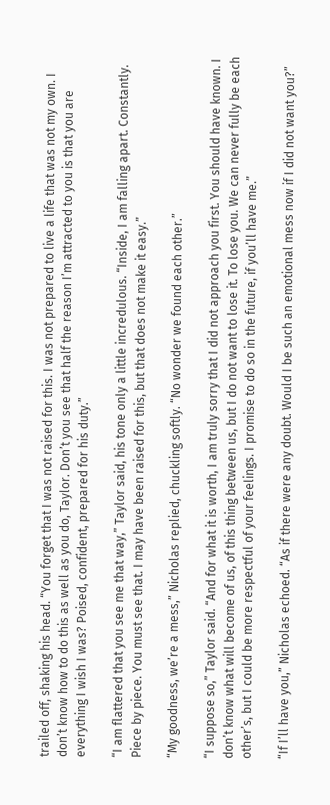trailed off, shaking his head. “You forget that I was not raised for this. I was not prepared to live a life that was not my own. I don’t know how to do this as well as you do, Taylor. Don’t you see that half the reason I’m attracted to you is that you are everything I wish I was? Poised, confident, prepared for his duty.”

“I am flattered that you see me that way,” Taylor said, his tone only a little incredulous. “Inside, I am falling apart. Constantly. Piece by piece. You must see that. I may have been raised for this, but that does not make it easy.”

“My goodness, we’re a mess,” Nicholas replied, chuckling softly. “No wonder we found each other.”

“I suppose so,” Taylor said. “And for what it is worth, I am truly sorry that I did not approach you first. You should have known. I don’t know what will become of us, of this thing between us, but I do not want to lose it. To lose you. We can never fully be each other’s, but I could be more respectful of your feelings. I promise to do so in the future, if you’ll have me.”

“If I’ll have you,” Nicholas echoed. “As if there were any doubt. Would I be such an emotional mess now if I did not want you?”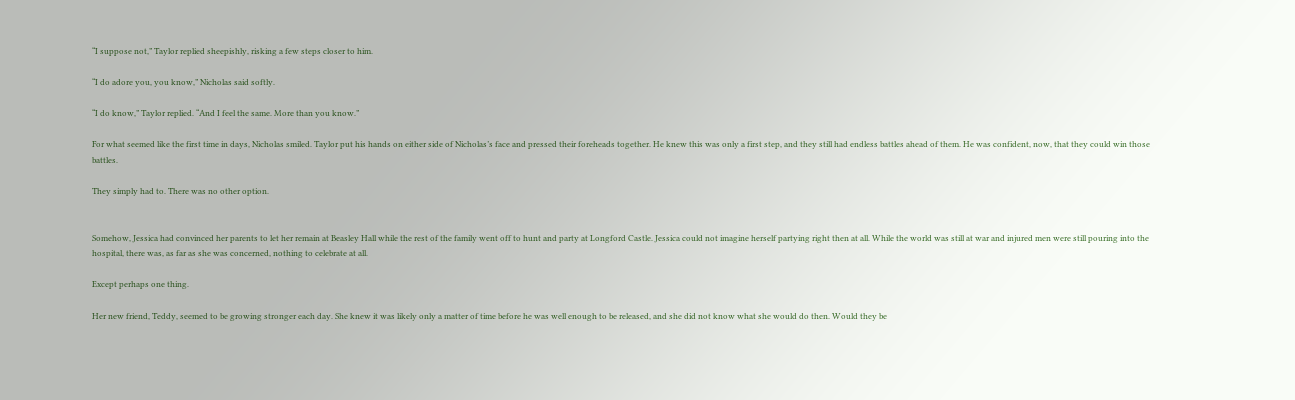“I suppose not,” Taylor replied sheepishly, risking a few steps closer to him.

“I do adore you, you know,” Nicholas said softly.

“I do know,” Taylor replied. “And I feel the same. More than you know.”

For what seemed like the first time in days, Nicholas smiled. Taylor put his hands on either side of Nicholas’s face and pressed their foreheads together. He knew this was only a first step, and they still had endless battles ahead of them. He was confident, now, that they could win those battles.

They simply had to. There was no other option.


Somehow, Jessica had convinced her parents to let her remain at Beasley Hall while the rest of the family went off to hunt and party at Longford Castle. Jessica could not imagine herself partying right then at all. While the world was still at war and injured men were still pouring into the hospital, there was, as far as she was concerned, nothing to celebrate at all.

Except perhaps one thing.

Her new friend, Teddy, seemed to be growing stronger each day. She knew it was likely only a matter of time before he was well enough to be released, and she did not know what she would do then. Would they be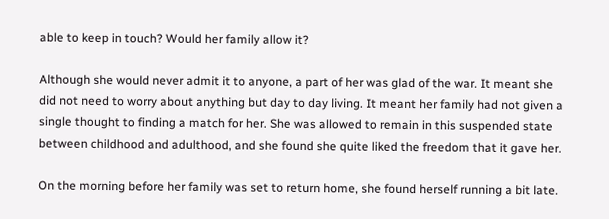able to keep in touch? Would her family allow it?

Although she would never admit it to anyone, a part of her was glad of the war. It meant she did not need to worry about anything but day to day living. It meant her family had not given a single thought to finding a match for her. She was allowed to remain in this suspended state between childhood and adulthood, and she found she quite liked the freedom that it gave her.

On the morning before her family was set to return home, she found herself running a bit late.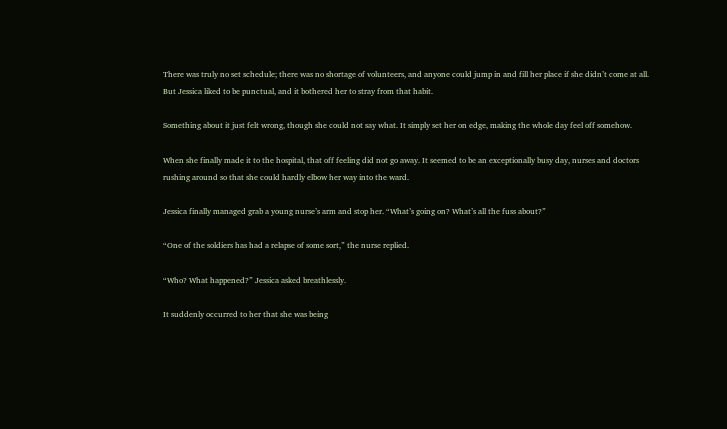There was truly no set schedule; there was no shortage of volunteers, and anyone could jump in and fill her place if she didn’t come at all. But Jessica liked to be punctual, and it bothered her to stray from that habit.

Something about it just felt wrong, though she could not say what. It simply set her on edge, making the whole day feel off somehow.

When she finally made it to the hospital, that off feeling did not go away. It seemed to be an exceptionally busy day, nurses and doctors rushing around so that she could hardly elbow her way into the ward.

Jessica finally managed grab a young nurse’s arm and stop her. “What’s going on? What’s all the fuss about?”

“One of the soldiers has had a relapse of some sort,” the nurse replied.

“Who? What happened?” Jessica asked breathlessly.

It suddenly occurred to her that she was being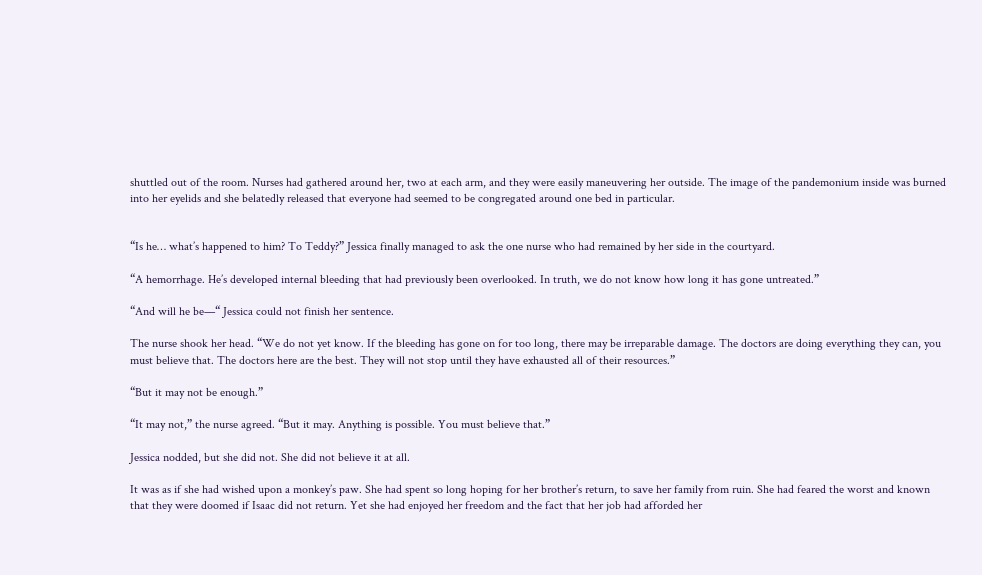shuttled out of the room. Nurses had gathered around her, two at each arm, and they were easily maneuvering her outside. The image of the pandemonium inside was burned into her eyelids and she belatedly released that everyone had seemed to be congregated around one bed in particular.


“Is he… what’s happened to him? To Teddy?” Jessica finally managed to ask the one nurse who had remained by her side in the courtyard.

“A hemorrhage. He’s developed internal bleeding that had previously been overlooked. In truth, we do not know how long it has gone untreated.”

“And will he be—“ Jessica could not finish her sentence.

The nurse shook her head. “We do not yet know. If the bleeding has gone on for too long, there may be irreparable damage. The doctors are doing everything they can, you must believe that. The doctors here are the best. They will not stop until they have exhausted all of their resources.”

“But it may not be enough.”

“It may not,” the nurse agreed. “But it may. Anything is possible. You must believe that.”

Jessica nodded, but she did not. She did not believe it at all.

It was as if she had wished upon a monkey’s paw. She had spent so long hoping for her brother’s return, to save her family from ruin. She had feared the worst and known that they were doomed if Isaac did not return. Yet she had enjoyed her freedom and the fact that her job had afforded her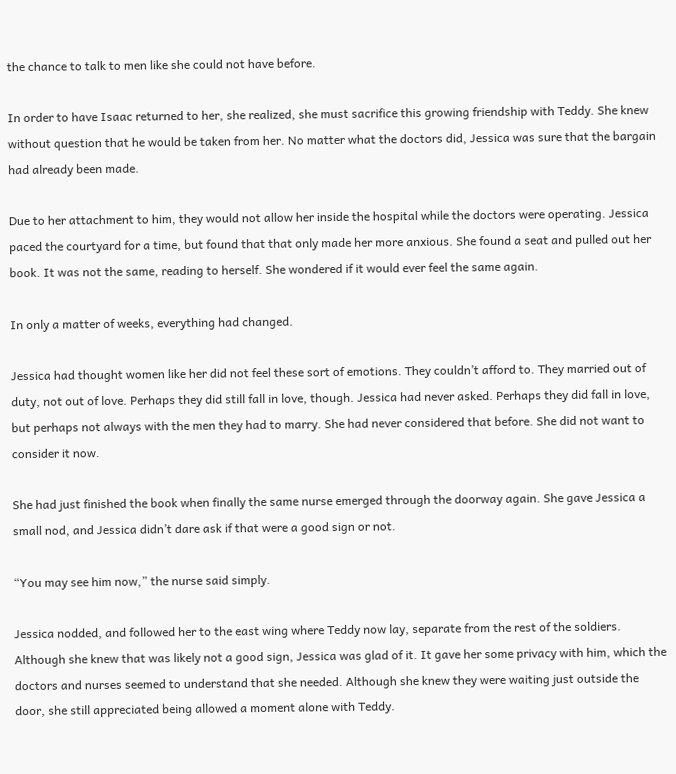the chance to talk to men like she could not have before.

In order to have Isaac returned to her, she realized, she must sacrifice this growing friendship with Teddy. She knew without question that he would be taken from her. No matter what the doctors did, Jessica was sure that the bargain had already been made.

Due to her attachment to him, they would not allow her inside the hospital while the doctors were operating. Jessica paced the courtyard for a time, but found that that only made her more anxious. She found a seat and pulled out her book. It was not the same, reading to herself. She wondered if it would ever feel the same again.

In only a matter of weeks, everything had changed.

Jessica had thought women like her did not feel these sort of emotions. They couldn’t afford to. They married out of duty, not out of love. Perhaps they did still fall in love, though. Jessica had never asked. Perhaps they did fall in love, but perhaps not always with the men they had to marry. She had never considered that before. She did not want to consider it now.

She had just finished the book when finally the same nurse emerged through the doorway again. She gave Jessica a small nod, and Jessica didn’t dare ask if that were a good sign or not.

“You may see him now,” the nurse said simply.

Jessica nodded, and followed her to the east wing where Teddy now lay, separate from the rest of the soldiers. Although she knew that was likely not a good sign, Jessica was glad of it. It gave her some privacy with him, which the doctors and nurses seemed to understand that she needed. Although she knew they were waiting just outside the door, she still appreciated being allowed a moment alone with Teddy.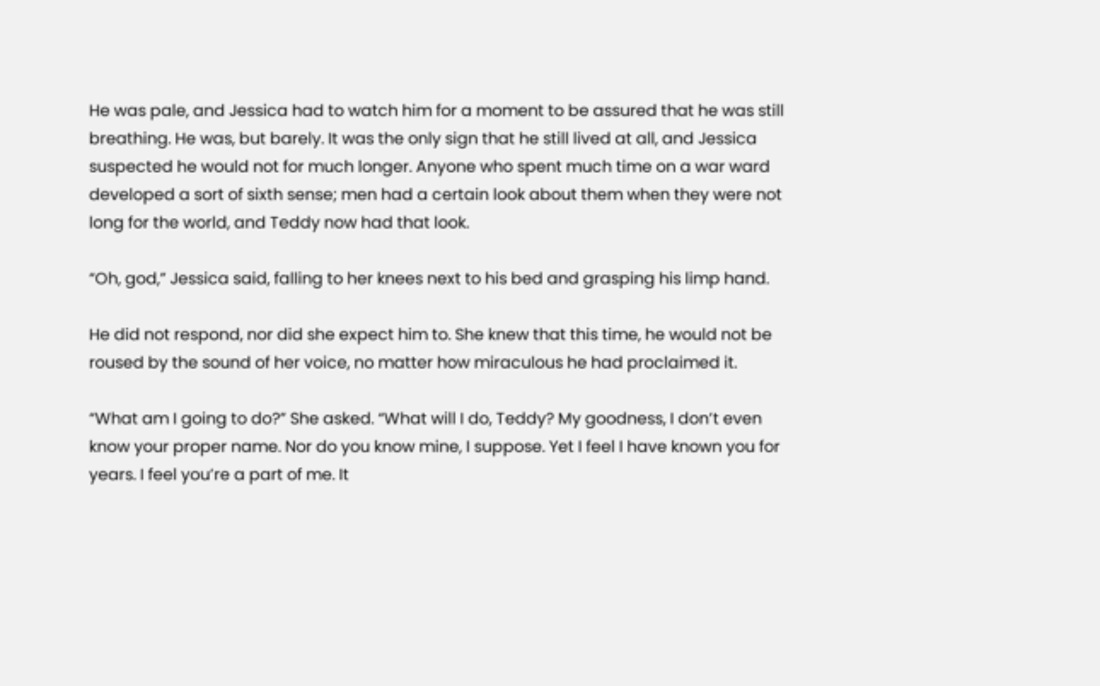He was pale, and Jessica had to watch him for a moment to be assured that he was still breathing. He was, but barely. It was the only sign that he still lived at all, and Jessica suspected he would not for much longer. Anyone who spent much time on a war ward developed a sort of sixth sense; men had a certain look about them when they were not long for the world, and Teddy now had that look.

“Oh, god,” Jessica said, falling to her knees next to his bed and grasping his limp hand.

He did not respond, nor did she expect him to. She knew that this time, he would not be roused by the sound of her voice, no matter how miraculous he had proclaimed it.

“What am I going to do?” She asked. “What will I do, Teddy? My goodness, I don’t even know your proper name. Nor do you know mine, I suppose. Yet I feel I have known you for years. I feel you’re a part of me. It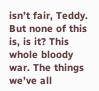isn’t fair, Teddy. But none of this is, is it? This whole bloody war. The things we’ve all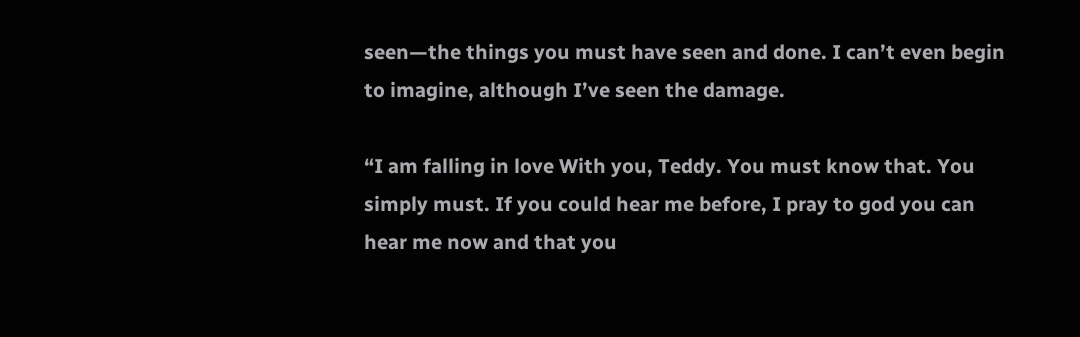seen—the things you must have seen and done. I can’t even begin to imagine, although I’ve seen the damage.

“I am falling in love With you, Teddy. You must know that. You simply must. If you could hear me before, I pray to god you can hear me now and that you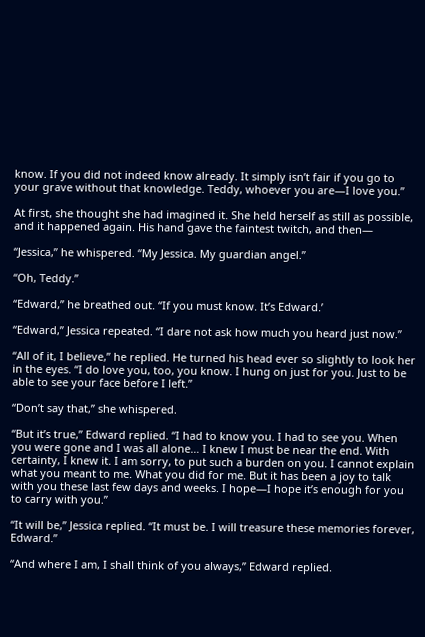know. If you did not indeed know already. It simply isn’t fair if you go to your grave without that knowledge. Teddy, whoever you are—I love you.”

At first, she thought she had imagined it. She held herself as still as possible, and it happened again. His hand gave the faintest twitch, and then—

“Jessica,” he whispered. “My Jessica. My guardian angel.”

“Oh, Teddy.”

“Edward,” he breathed out. “If you must know. It’s Edward.’

“Edward,” Jessica repeated. “I dare not ask how much you heard just now.”

“All of it, I believe,” he replied. He turned his head ever so slightly to look her in the eyes. “I do love you, too, you know. I hung on just for you. Just to be able to see your face before I left.”

“Don’t say that,” she whispered.

“But it’s true,” Edward replied. “I had to know you. I had to see you. When you were gone and I was all alone… I knew I must be near the end. With certainty, I knew it. I am sorry, to put such a burden on you. I cannot explain what you meant to me. What you did for me. But it has been a joy to talk with you these last few days and weeks. I hope—I hope it’s enough for you to carry with you.”

“It will be,” Jessica replied. “It must be. I will treasure these memories forever, Edward.”

“And where I am, I shall think of you always,” Edward replied.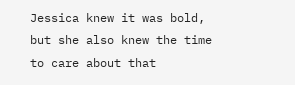Jessica knew it was bold, but she also knew the time to care about that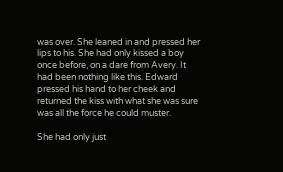was over. She leaned in and pressed her lips to his. She had only kissed a boy once before, on a dare from Avery. It had been nothing like this. Edward pressed his hand to her cheek and returned the kiss with what she was sure was all the force he could muster.

She had only just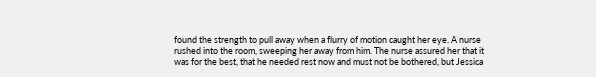found the strength to pull away when a flurry of motion caught her eye. A nurse rushed into the room, sweeping her away from him. The nurse assured her that it was for the best, that he needed rest now and must not be bothered, but Jessica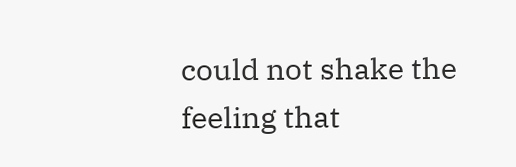could not shake the feeling that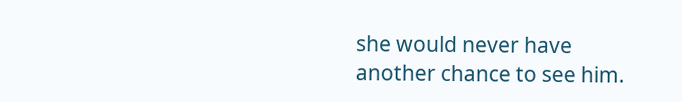she would never have another chance to see him.